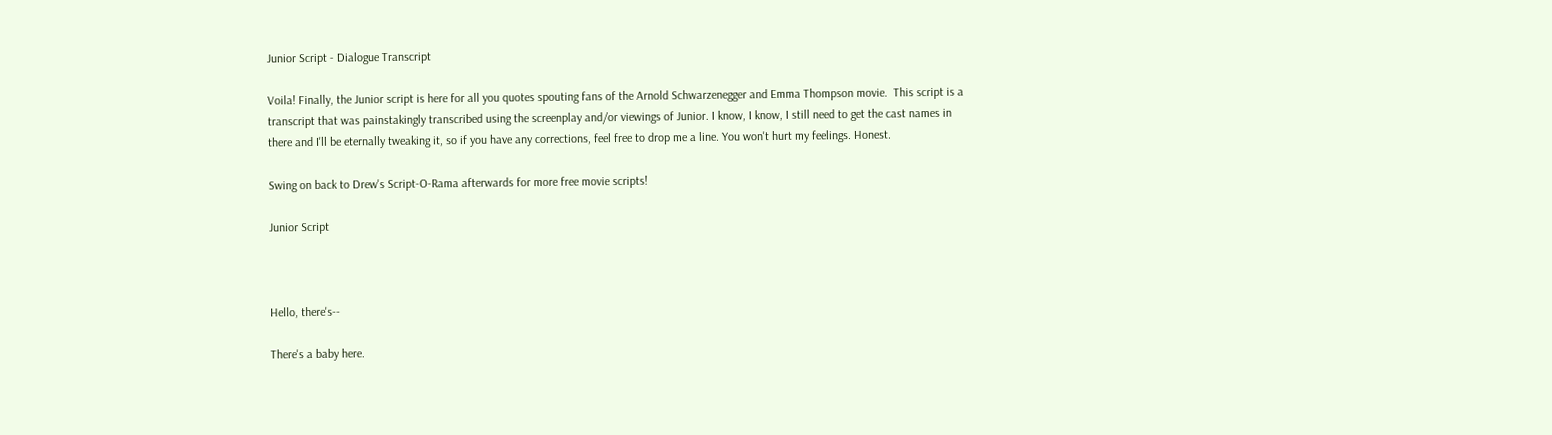Junior Script - Dialogue Transcript

Voila! Finally, the Junior script is here for all you quotes spouting fans of the Arnold Schwarzenegger and Emma Thompson movie.  This script is a transcript that was painstakingly transcribed using the screenplay and/or viewings of Junior. I know, I know, I still need to get the cast names in there and I'll be eternally tweaking it, so if you have any corrections, feel free to drop me a line. You won't hurt my feelings. Honest.

Swing on back to Drew's Script-O-Rama afterwards for more free movie scripts!

Junior Script



Hello, there's--

There's a baby here.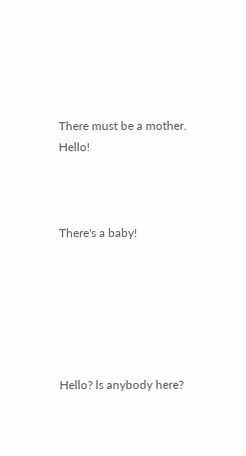There must be a mother. Hello!



There's a baby!






Hello? ls anybody here?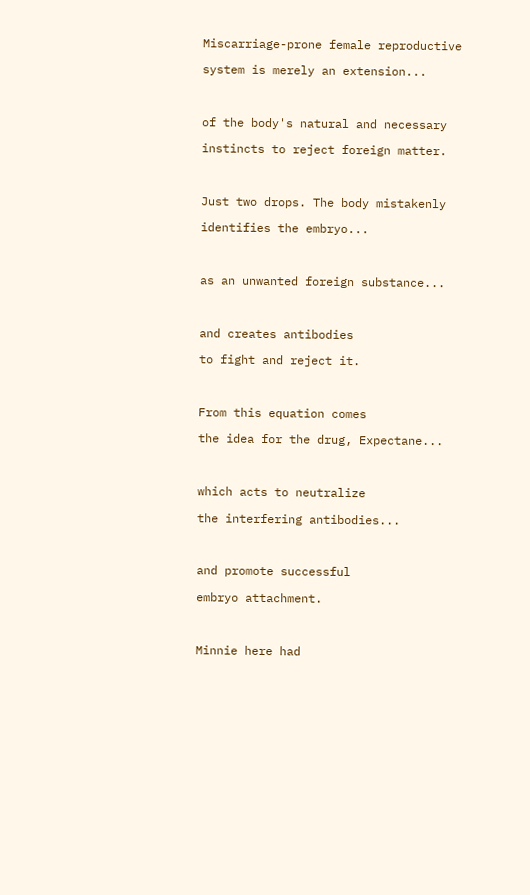Miscarriage-prone female reproductive

system is merely an extension...



of the body's natural and necessary

instincts to reject foreign matter.



Just two drops. The body mistakenly

identifies the embryo...



as an unwanted foreign substance...



and creates antibodies

to fight and reject it.



From this equation comes

the idea for the drug, Expectane...



which acts to neutralize

the interfering antibodies...



and promote successful

embryo attachment.



Minnie here had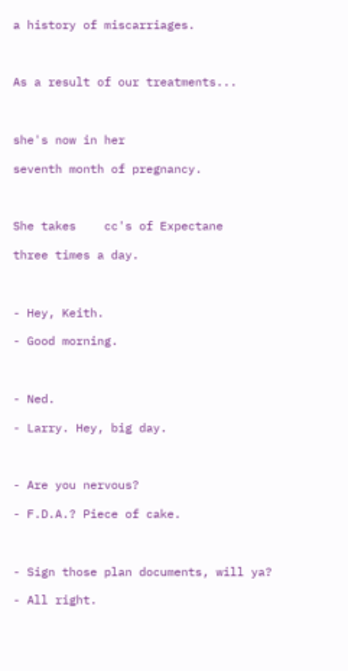a history of miscarriages.



As a result of our treatments...



she's now in her

seventh month of pregnancy.



She takes    cc's of Expectane

three times a day.



- Hey, Keith.

- Good morning.



- Ned.

- Larry. Hey, big day.



- Are you nervous?

- F.D.A.? Piece of cake.



- Sign those plan documents, will ya?

- All right.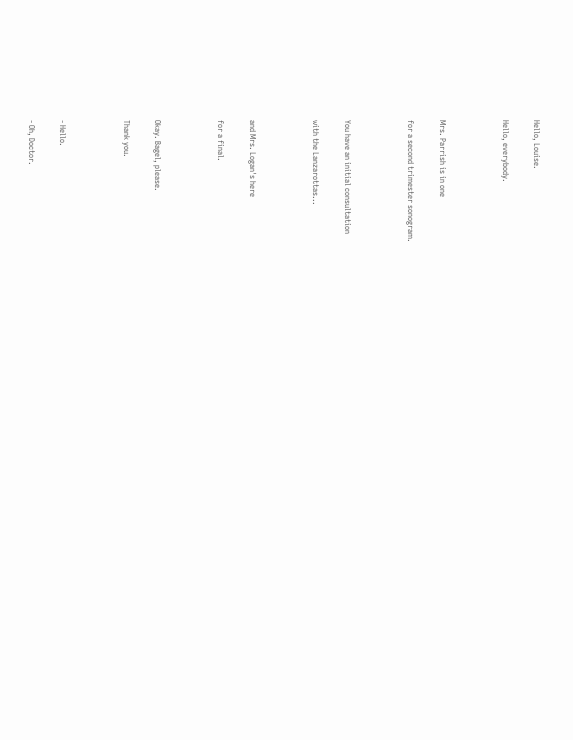Hello, Louise.

Hello, everybody.



Mrs. Parrish is in one

for a second trimester sonogram.



You have an initial consultation

with the Lanzarottas...



and Mrs. Logan's here

for a final.



Okay. Bagel, please.

Thank you.



- Hello.

- Oh, Doctor.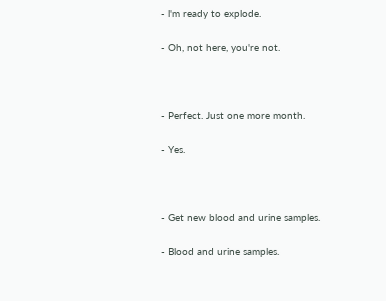- l'm ready to explode.

- Oh, not here, you're not.



- Perfect. Just one more month.

- Yes.



- Get new blood and urine samples.

- Blood and urine samples.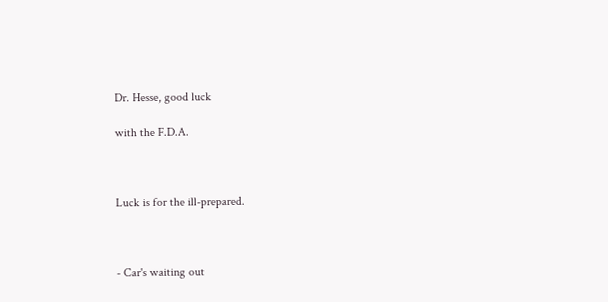Dr. Hesse, good luck

with the F.D.A.



Luck is for the ill-prepared.



- Car's waiting out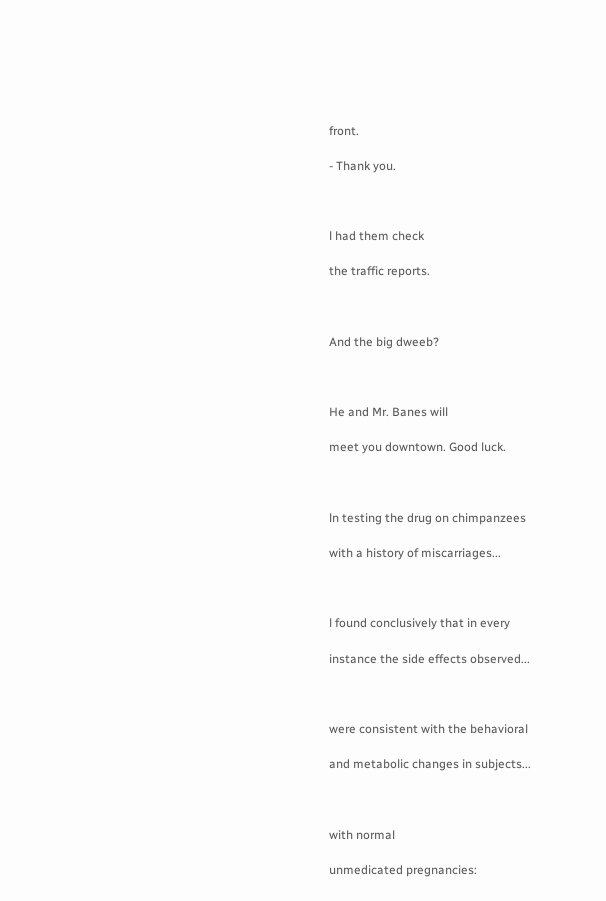front.

- Thank you.



l had them check

the traffic reports.



And the big dweeb?



He and Mr. Banes will

meet you downtown. Good luck.



ln testing the drug on chimpanzees

with a history of miscarriages...



l found conclusively that in every

instance the side effects observed...



were consistent with the behavioral

and metabolic changes in subjects...



with normal

unmedicated pregnancies: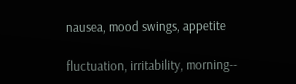nausea, mood swings, appetite

fluctuation, irritability, morning--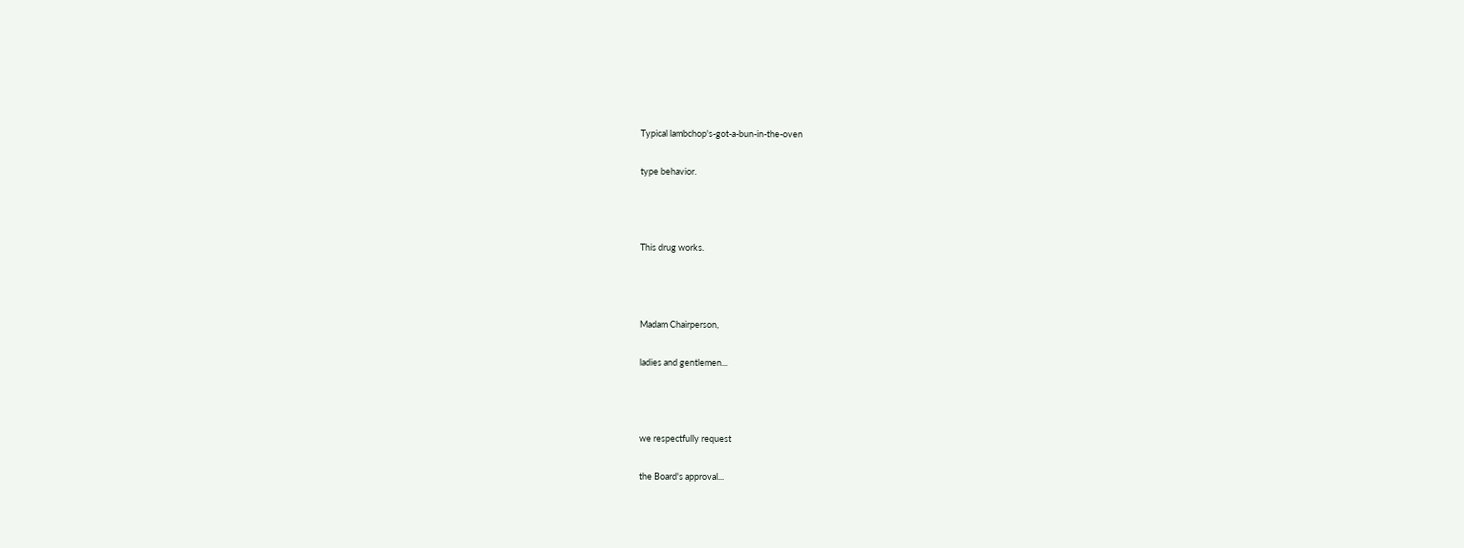Typical lambchop's-got-a-bun-in-the-oven

type behavior.



This drug works.



Madam Chairperson,

ladies and gentlemen...



we respectfully request

the Board's approval...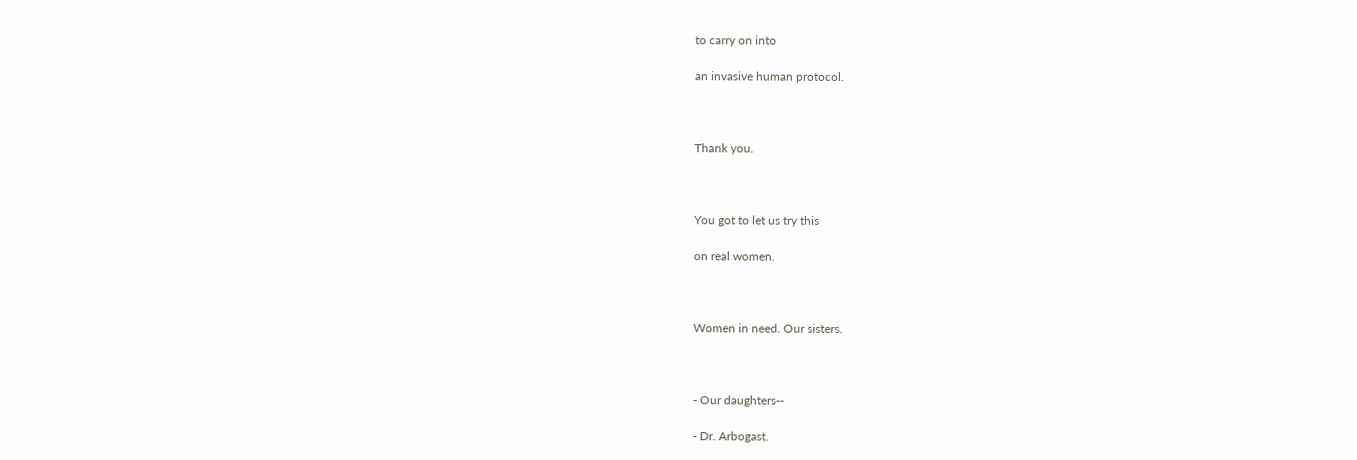to carry on into

an invasive human protocol.



Thank you.



You got to let us try this

on real women.



Women in need. Our sisters.



- Our daughters--

- Dr. Arbogast.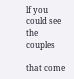lf you could see the couples

that come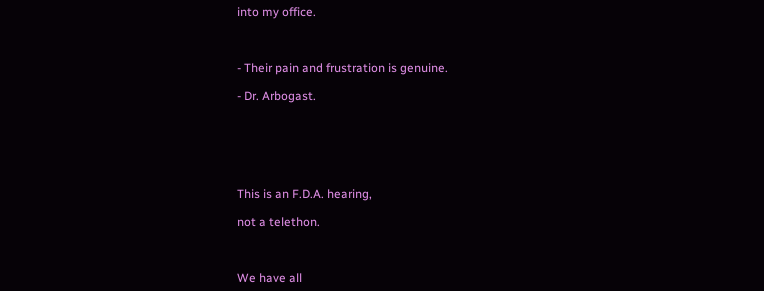into my office.



- Their pain and frustration is genuine.

- Dr. Arbogast.






This is an F.D.A. hearing,

not a telethon.



We have all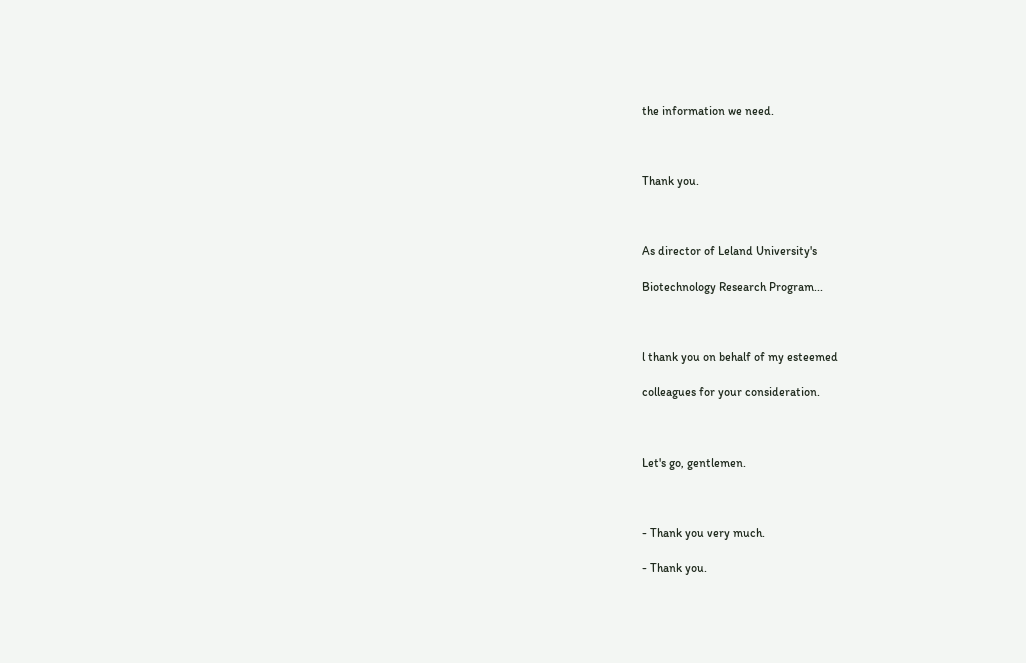the information we need.



Thank you.



As director of Leland University's

Biotechnology Research Program...



l thank you on behalf of my esteemed

colleagues for your consideration.



Let's go, gentlemen.



- Thank you very much.

- Thank you.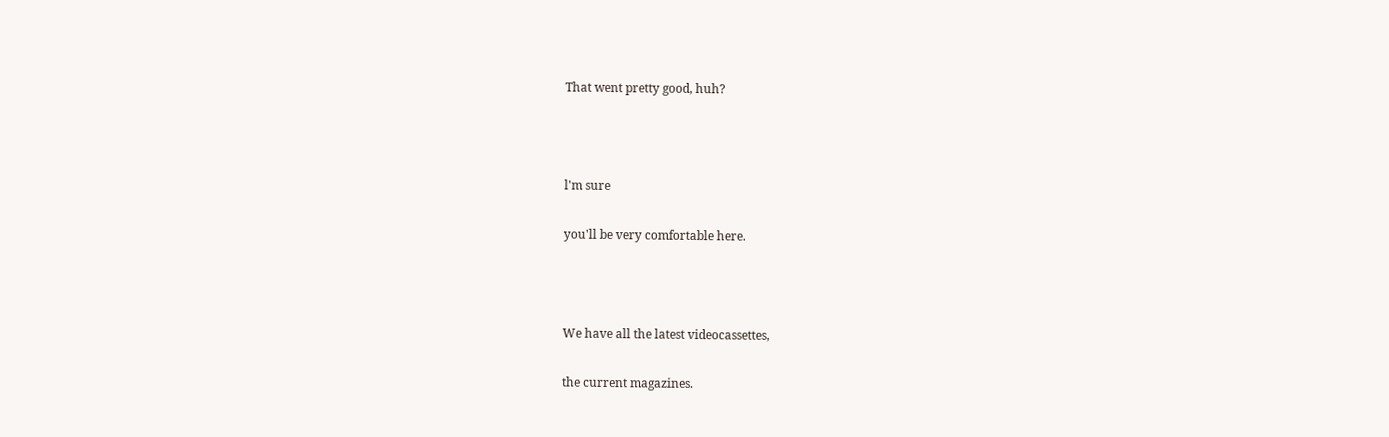That went pretty good, huh?



l'm sure

you'll be very comfortable here.



We have all the latest videocassettes,

the current magazines.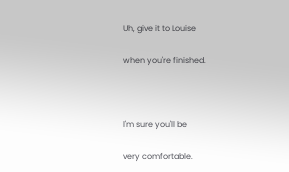Uh, give it to Louise

when you're finished.



l'm sure you'll be

very comfortable.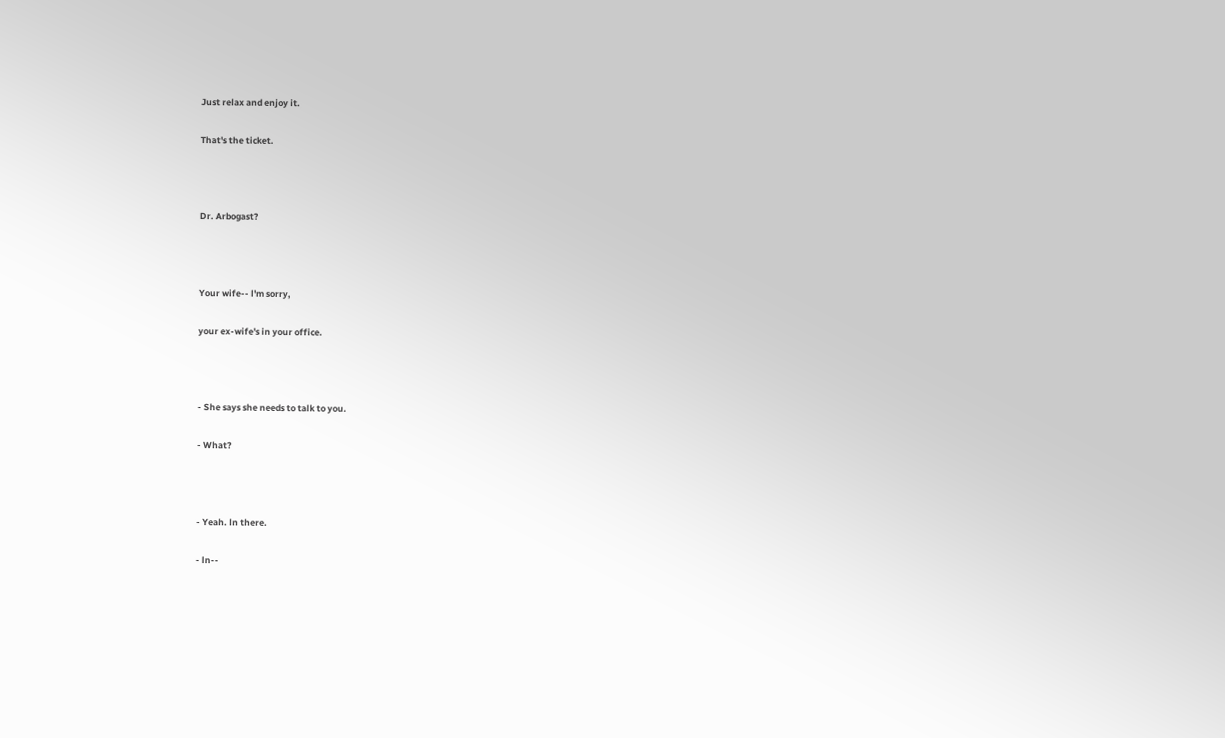Just relax and enjoy it.

That's the ticket.



Dr. Arbogast?



Your wife-- l'm sorry,

your ex-wife's in your office.



- She says she needs to talk to you.

- What?



- Yeah. ln there.

- ln--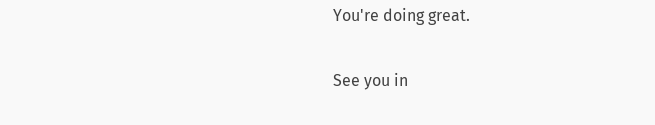You're doing great.

See you in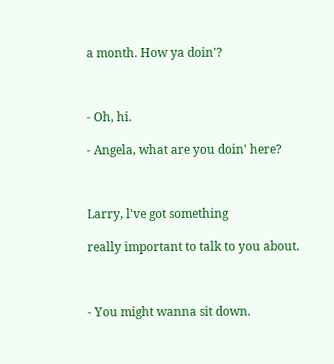a month. How ya doin'?



- Oh, hi.

- Angela, what are you doin' here?



Larry, l've got something

really important to talk to you about.



- You might wanna sit down.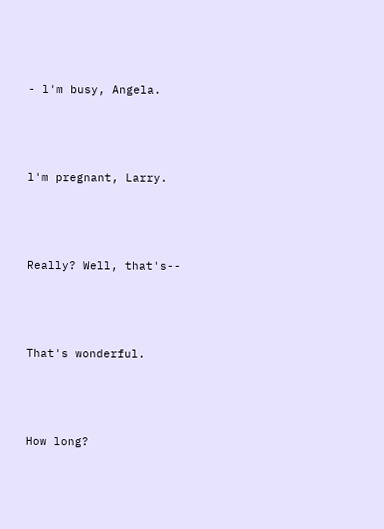- l'm busy, Angela.



l'm pregnant, Larry.



Really? Well, that's--



That's wonderful.



How long?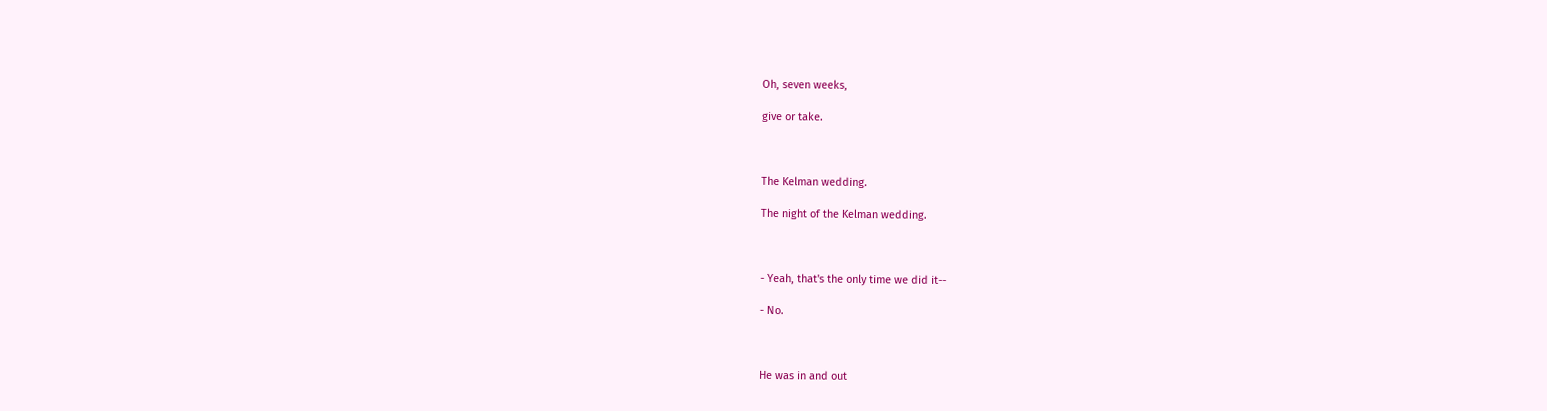Oh, seven weeks,

give or take.



The Kelman wedding.

The night of the Kelman wedding.



- Yeah, that's the only time we did it--

- No.



He was in and out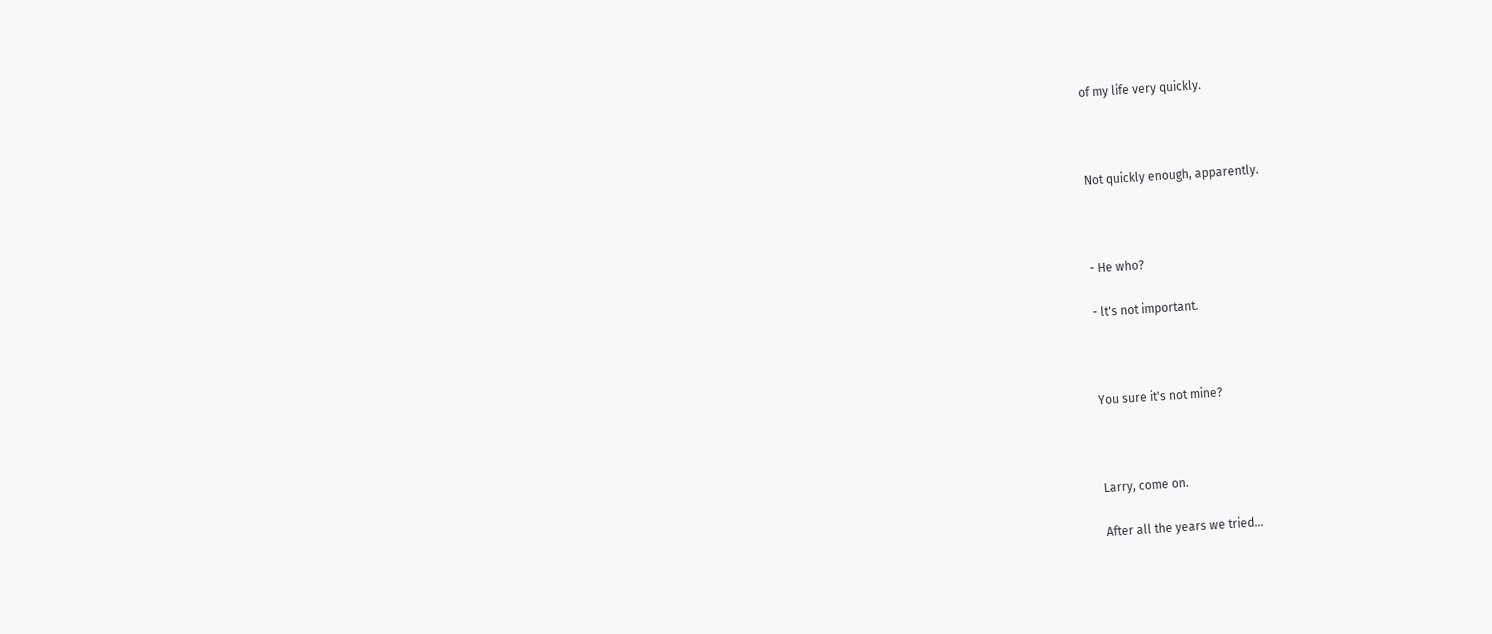of my life very quickly.



Not quickly enough, apparently.



- He who?

- lt's not important.



You sure it's not mine?



Larry, come on.

After all the years we tried...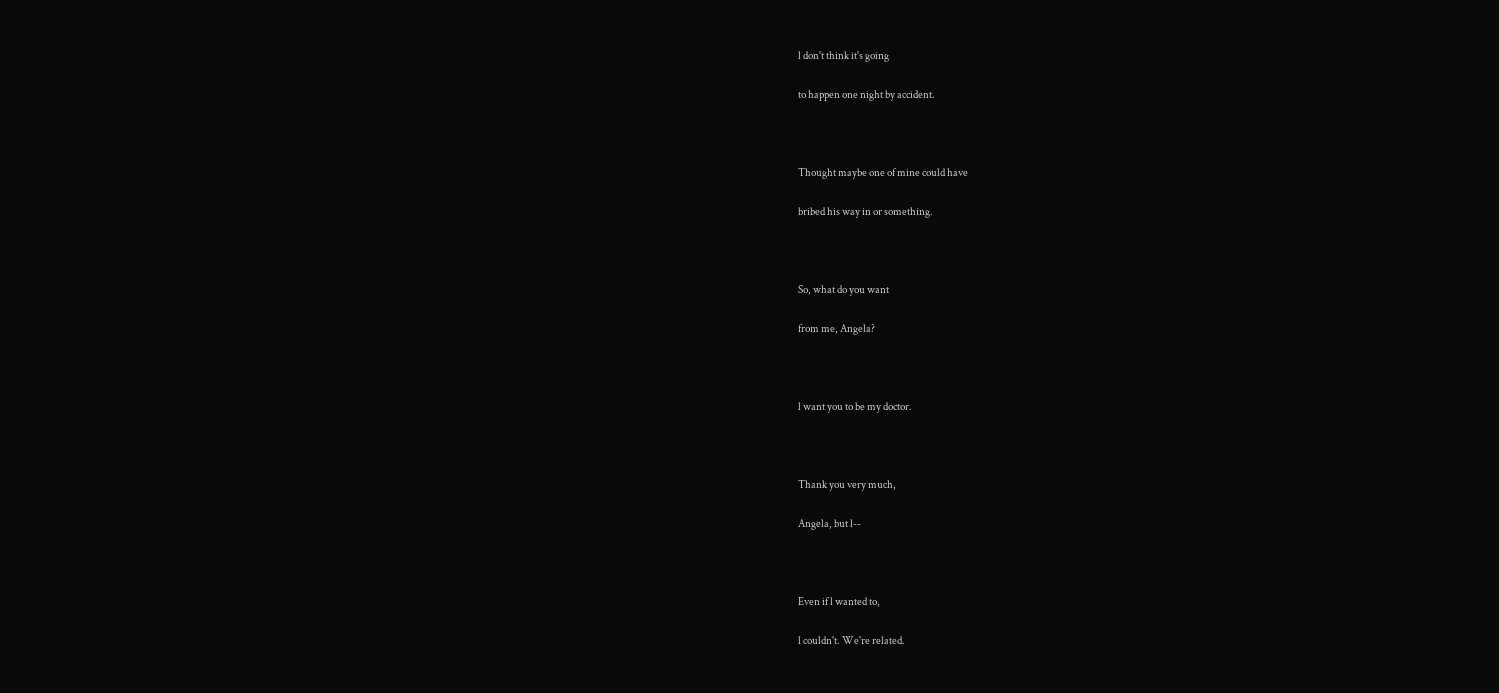l don't think it's going

to happen one night by accident.



Thought maybe one of mine could have

bribed his way in or something.



So, what do you want

from me, Angela?



l want you to be my doctor.



Thank you very much,

Angela, but l--



Even if l wanted to,

l couldn't. We're related.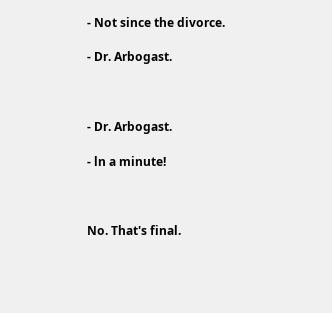- Not since the divorce.

- Dr. Arbogast.



- Dr. Arbogast.

- ln a minute!



No. That's final.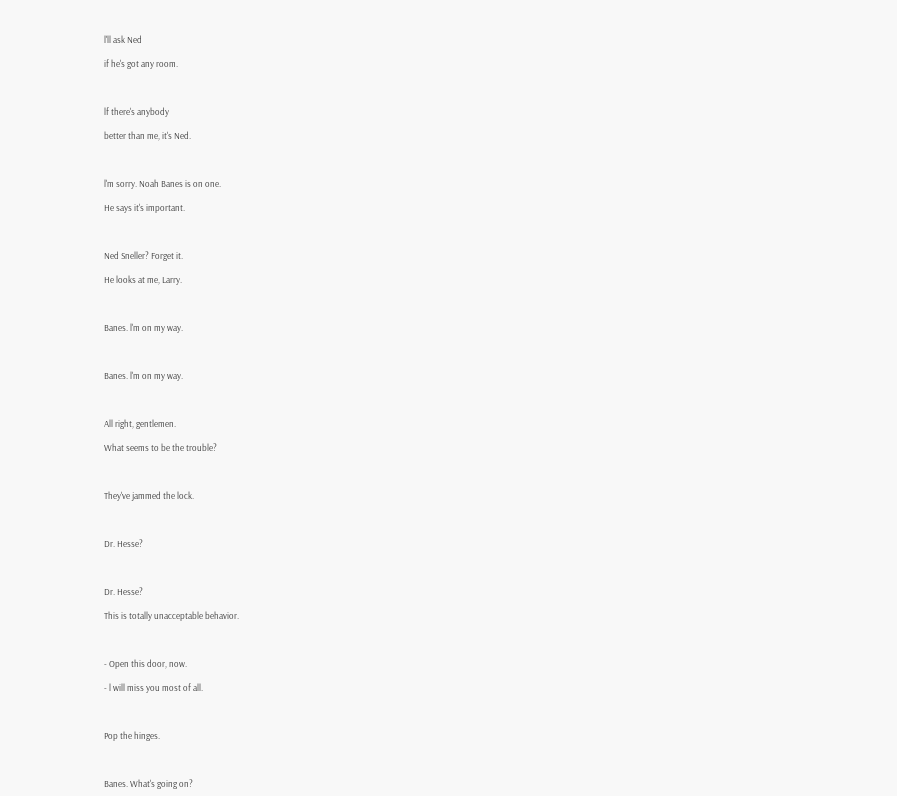l'll ask Ned

if he's got any room.



lf there's anybody

better than me, it's Ned.



l'm sorry. Noah Banes is on one.

He says it's important.



Ned Sneller? Forget it.

He looks at me, Larry.



Banes. l'm on my way.



Banes. l'm on my way.



All right, gentlemen.

What seems to be the trouble?



They've jammed the lock.



Dr. Hesse?



Dr. Hesse?

This is totally unacceptable behavior.



- Open this door, now.

- l will miss you most of all.



Pop the hinges.



Banes. What's going on?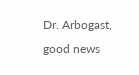Dr. Arbogast, good news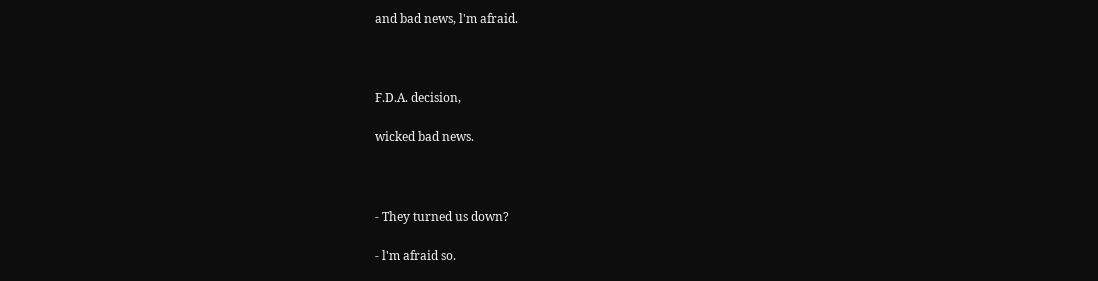and bad news, l'm afraid.



F.D.A. decision,

wicked bad news.



- They turned us down?

- l'm afraid so.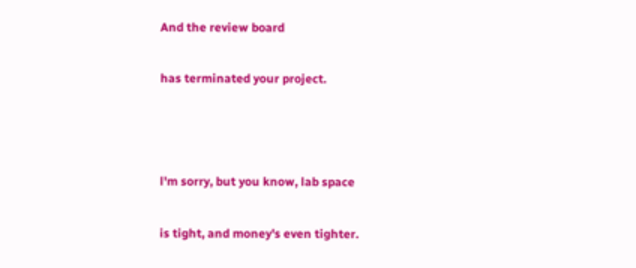And the review board

has terminated your project.



l'm sorry, but you know, lab space

is tight, and money's even tighter.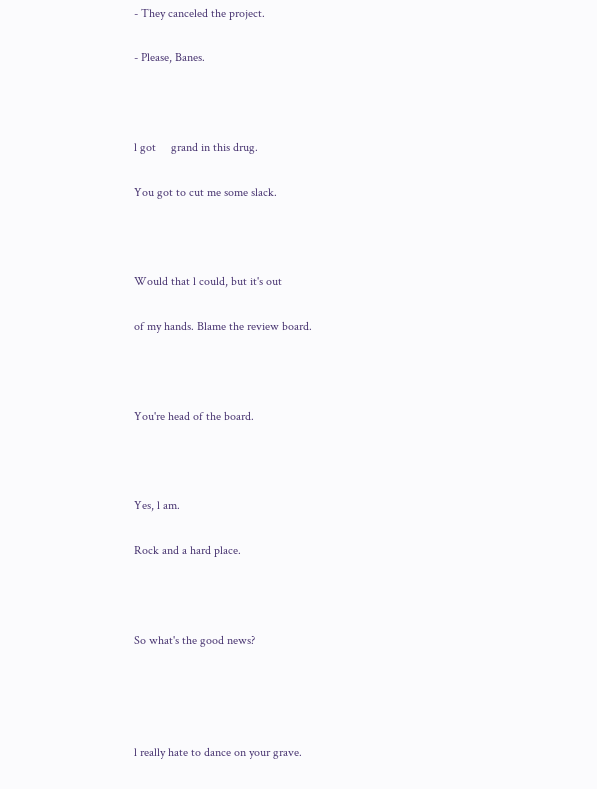- They canceled the project.

- Please, Banes.



l got     grand in this drug.

You got to cut me some slack.



Would that l could, but it's out

of my hands. Blame the review board.



You're head of the board.



Yes, l am.

Rock and a hard place.



So what's the good news?




l really hate to dance on your grave.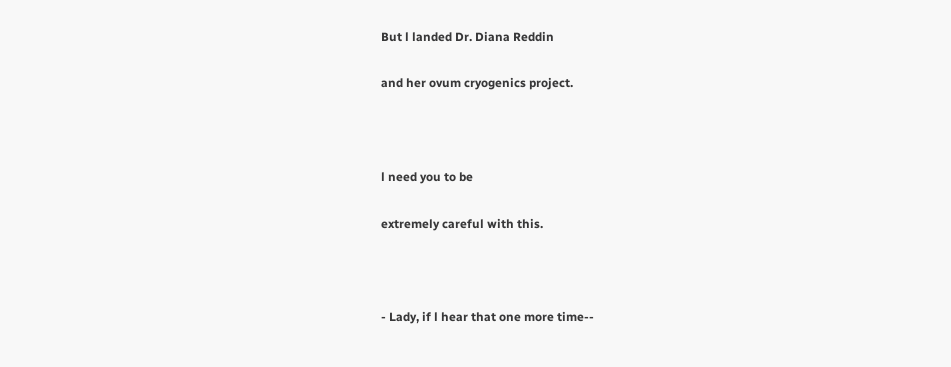But l landed Dr. Diana Reddin

and her ovum cryogenics project.



l need you to be

extremely careful with this.



- Lady, if l hear that one more time--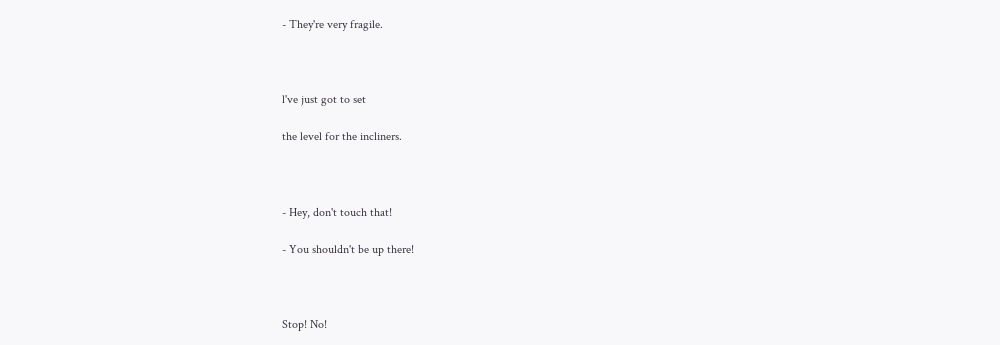- They're very fragile.



l've just got to set

the level for the incliners.



- Hey, don't touch that!

- You shouldn't be up there!



Stop! No!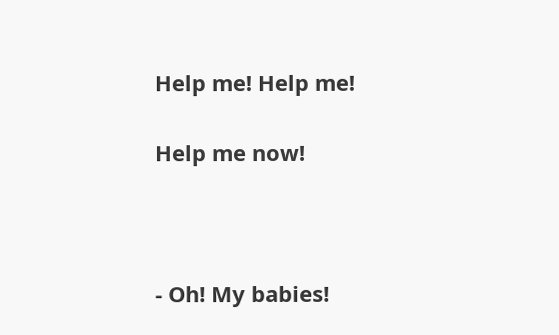Help me! Help me!

Help me now!



- Oh! My babies!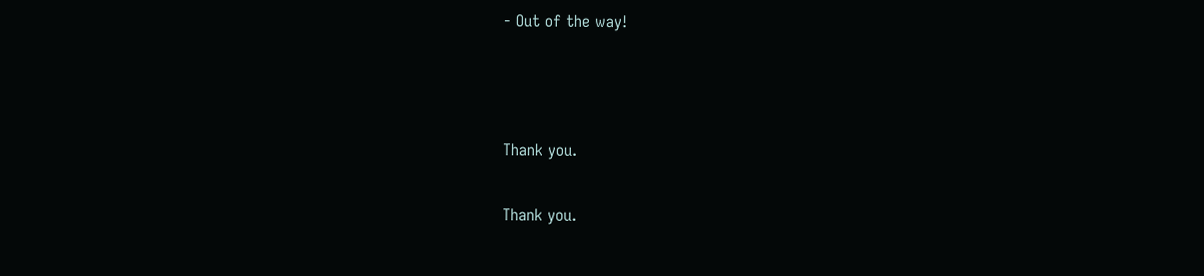- Out of the way!



Thank you.

Thank you.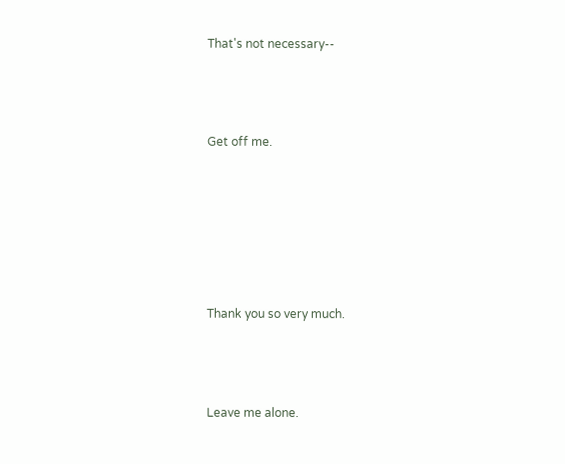That's not necessary--



Get off me.






Thank you so very much.



Leave me alone.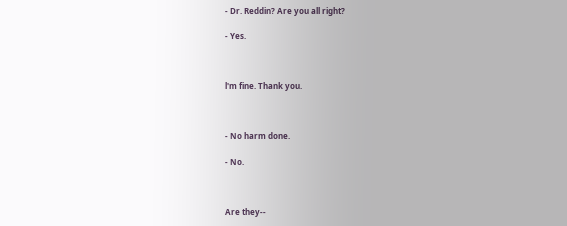- Dr. Reddin? Are you all right?

- Yes.



l'm fine. Thank you.



- No harm done.

- No.



Are they--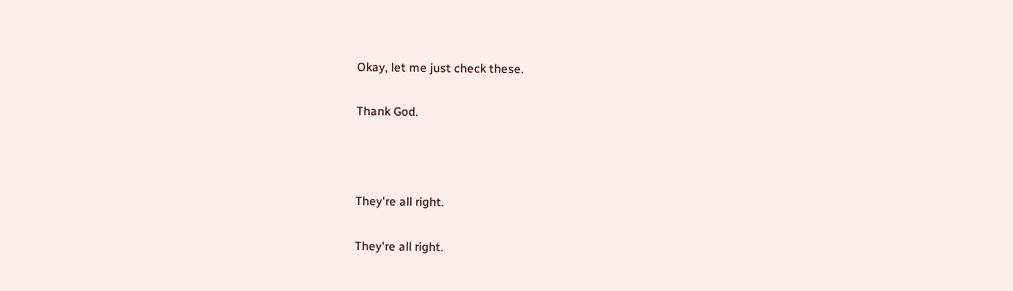Okay, let me just check these.

Thank God.



They're all right.

They're all right.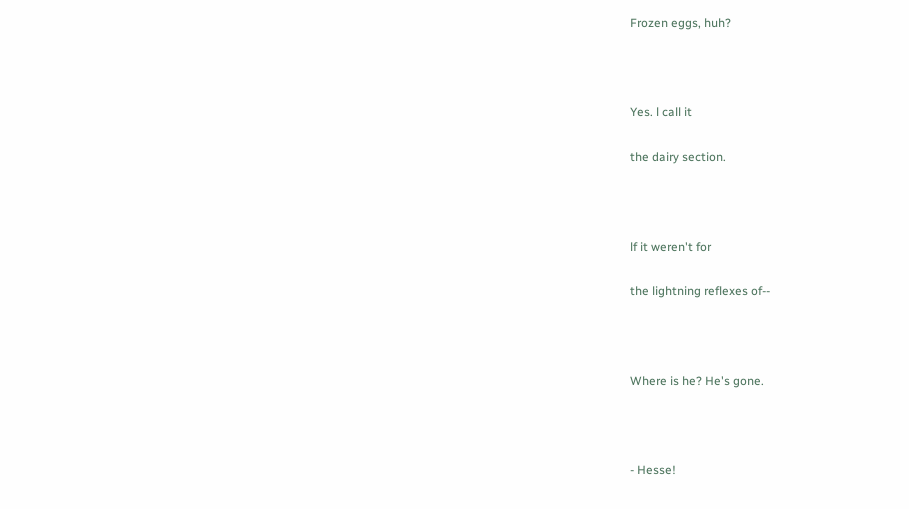Frozen eggs, huh?



Yes. l call it

the dairy section.



lf it weren't for

the lightning reflexes of--



Where is he? He's gone.



- Hesse!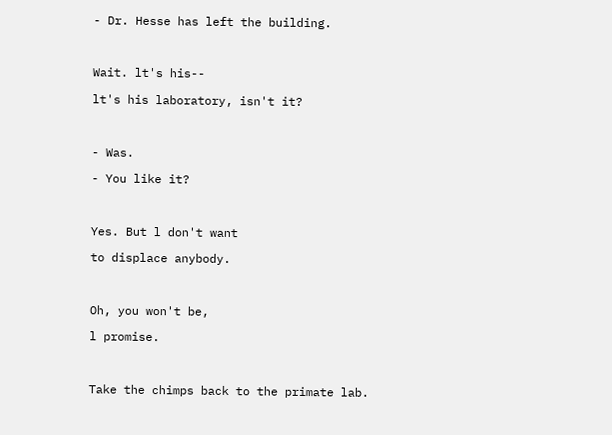- Dr. Hesse has left the building.



Wait. lt's his--

lt's his laboratory, isn't it?



- Was.

- You like it?



Yes. But l don't want

to displace anybody.



Oh, you won't be,

l promise.



Take the chimps back to the primate lab.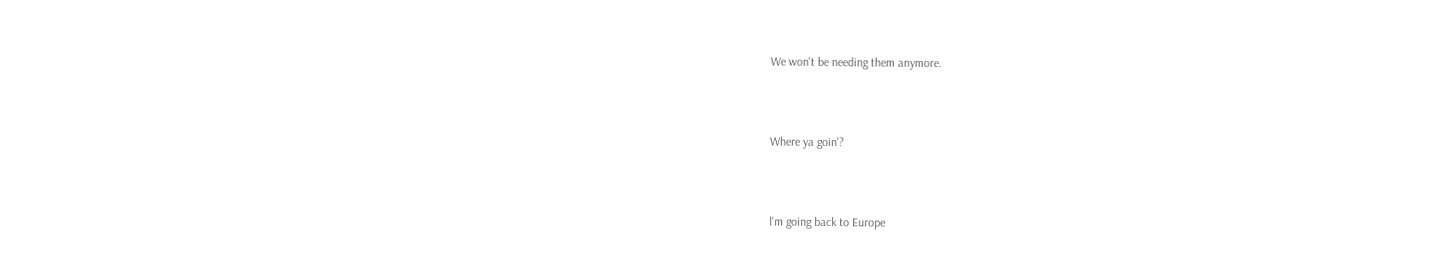We won't be needing them anymore.



Where ya goin'?



l'm going back to Europe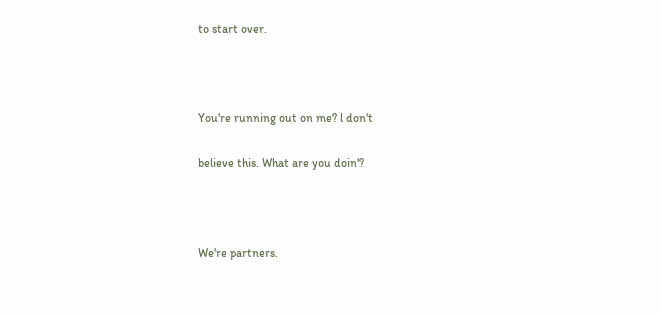to start over.



You're running out on me? l don't

believe this. What are you doin'?



We're partners.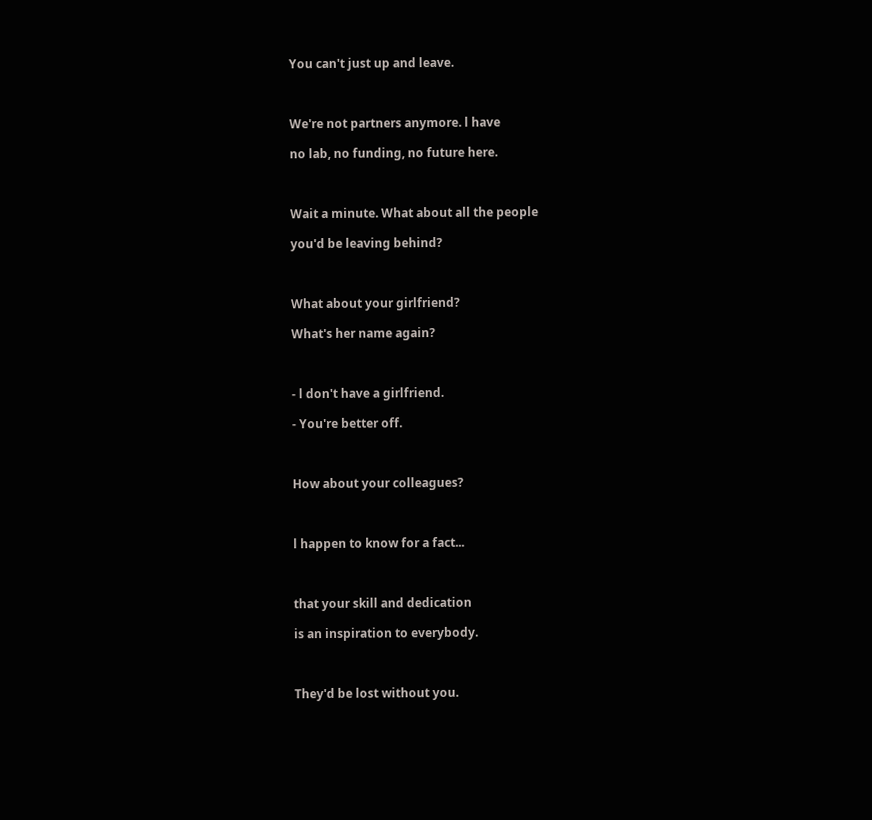You can't just up and leave.



We're not partners anymore. l have

no lab, no funding, no future here.



Wait a minute. What about all the people

you'd be leaving behind?



What about your girlfriend?

What's her name again?



- l don't have a girlfriend.

- You're better off.



How about your colleagues?



l happen to know for a fact...



that your skill and dedication

is an inspiration to everybody.



They'd be lost without you.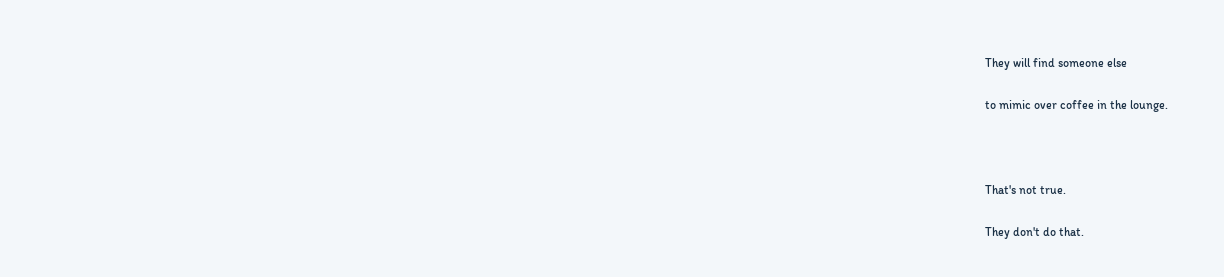They will find someone else

to mimic over coffee in the lounge.



That's not true.

They don't do that.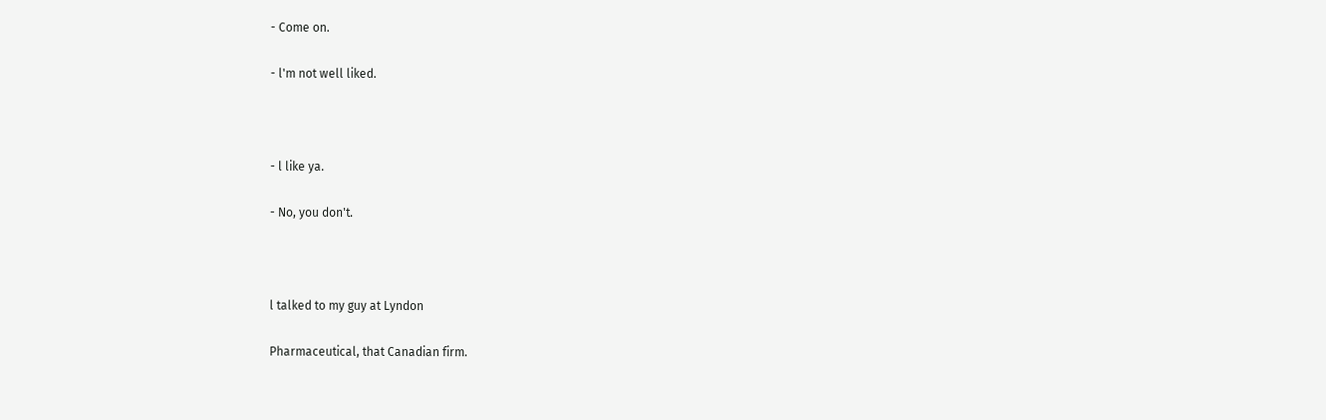- Come on.

- l'm not well liked.



- l like ya.

- No, you don't.



l talked to my guy at Lyndon

Pharmaceutical, that Canadian firm.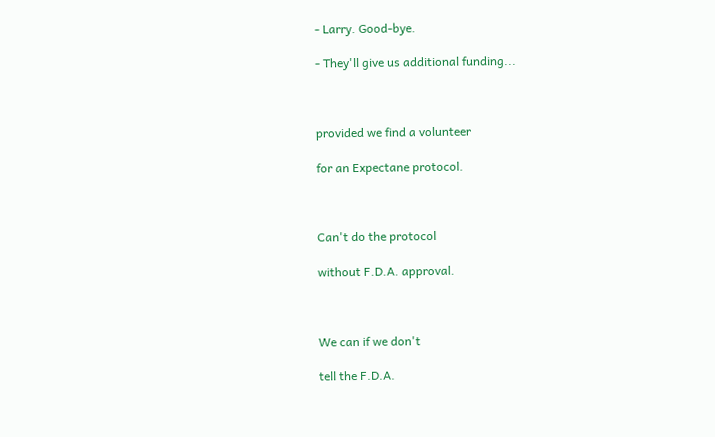- Larry. Good-bye.

- They'll give us additional funding...



provided we find a volunteer

for an Expectane protocol.



Can't do the protocol

without F.D.A. approval.



We can if we don't

tell the F.D.A.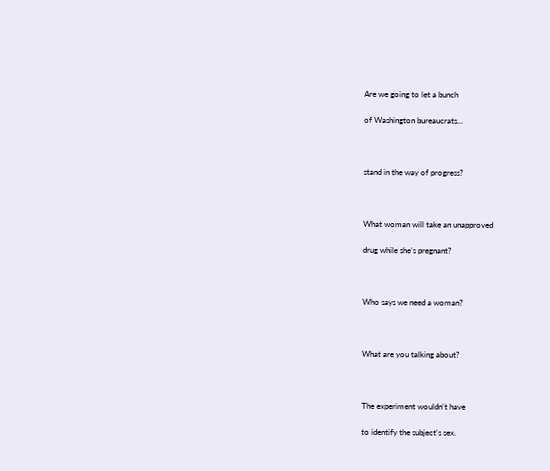Are we going to let a bunch

of Washington bureaucrats...



stand in the way of progress?



What woman will take an unapproved

drug while she's pregnant?



Who says we need a woman?



What are you talking about?



The experiment wouldn't have

to identify the subject's sex.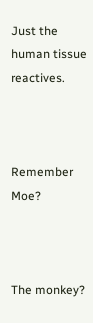Just the human tissue reactives.



Remember Moe?



The monkey?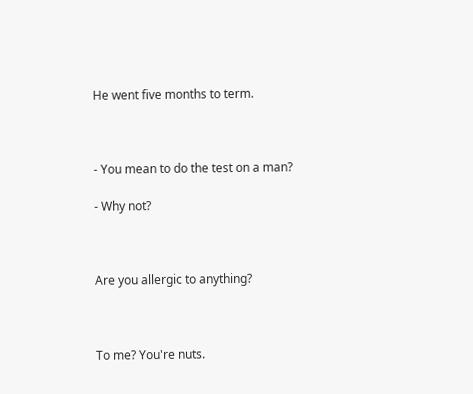He went five months to term.



- You mean to do the test on a man?

- Why not?



Are you allergic to anything?



To me? You're nuts.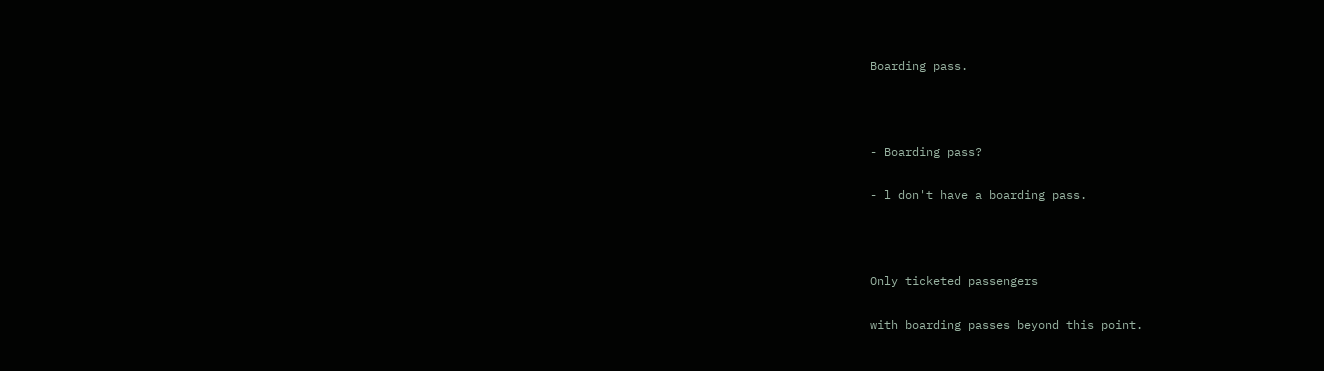Boarding pass.



- Boarding pass?

- l don't have a boarding pass.



Only ticketed passengers

with boarding passes beyond this point.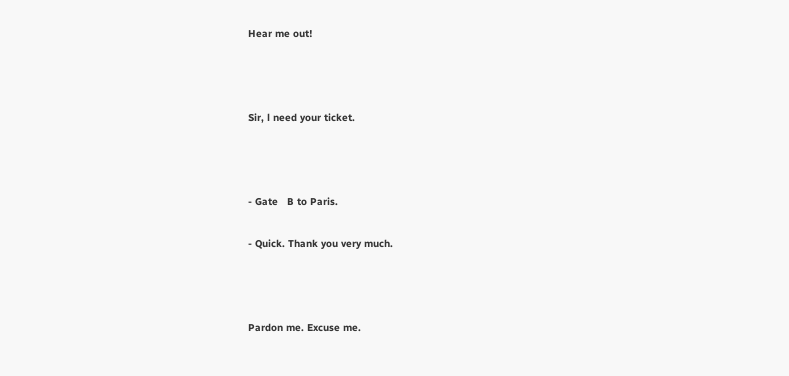Hear me out!



Sir, l need your ticket.



- Gate   B to Paris.

- Quick. Thank you very much.



Pardon me. Excuse me.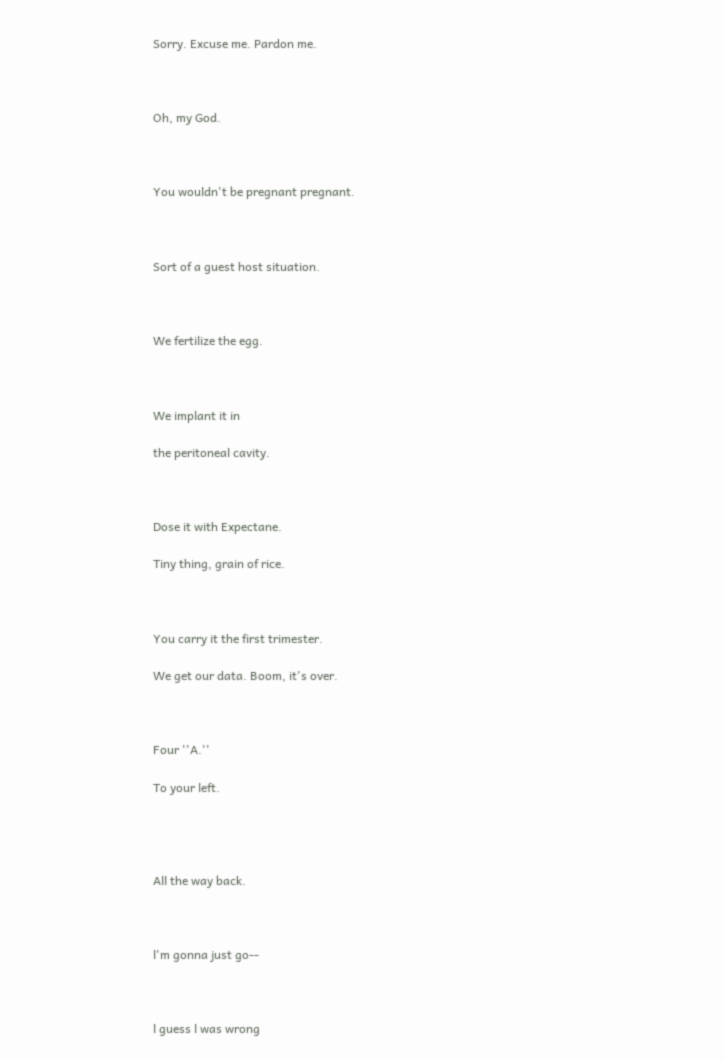Sorry. Excuse me. Pardon me.



Oh, my God.



You wouldn't be pregnant pregnant.



Sort of a guest host situation.



We fertilize the egg.



We implant it in

the peritoneal cavity.



Dose it with Expectane.

Tiny thing, grain of rice.



You carry it the first trimester.

We get our data. Boom, it's over.



Four ''A.''

To your left.




All the way back.



l'm gonna just go--



l guess l was wrong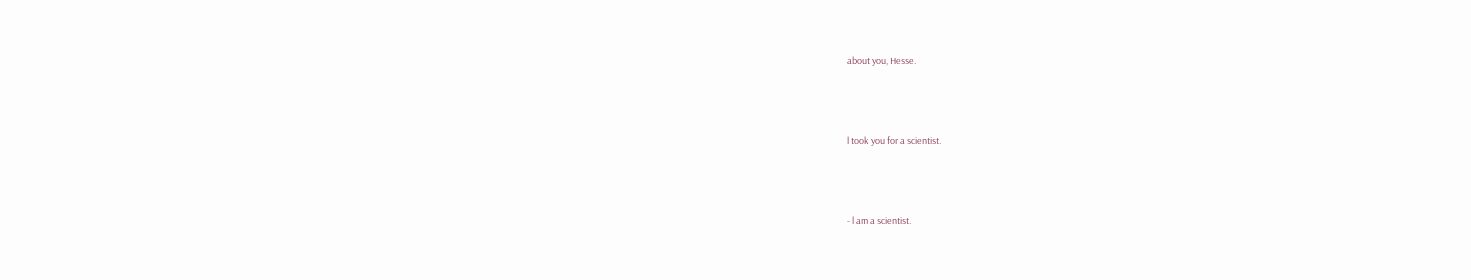about you, Hesse.



l took you for a scientist.



- l am a scientist.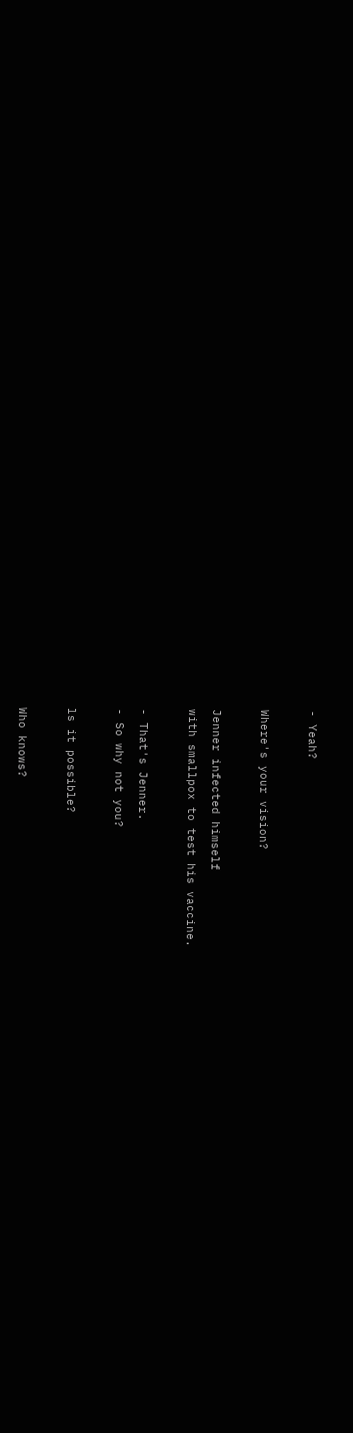- Yeah?



Where's your vision?



Jenner infected himself

with smallpox to test his vaccine.



- That's Jenner.

- So why not you?



ls it possible?



Who knows?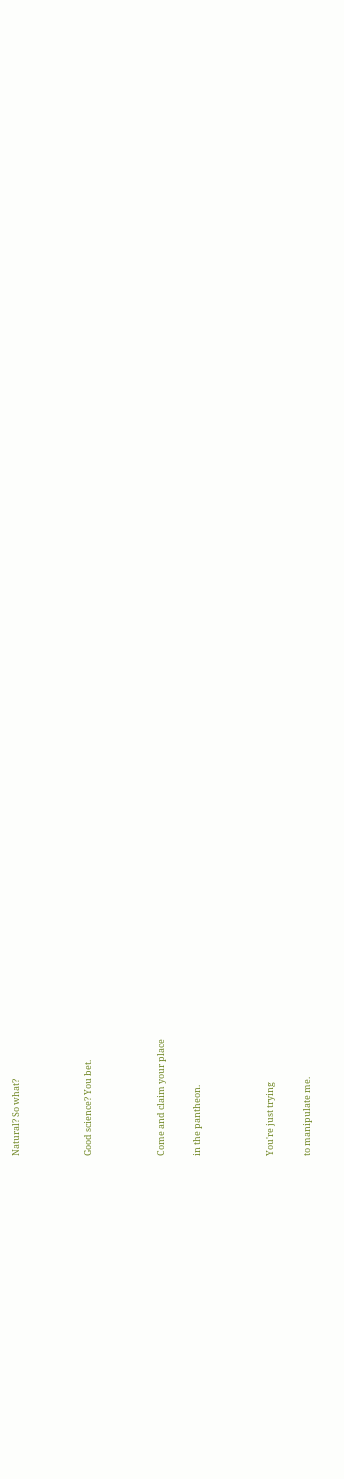Natural? So what?



Good science? You bet.



Come and claim your place

in the pantheon.



You're just trying

to manipulate me.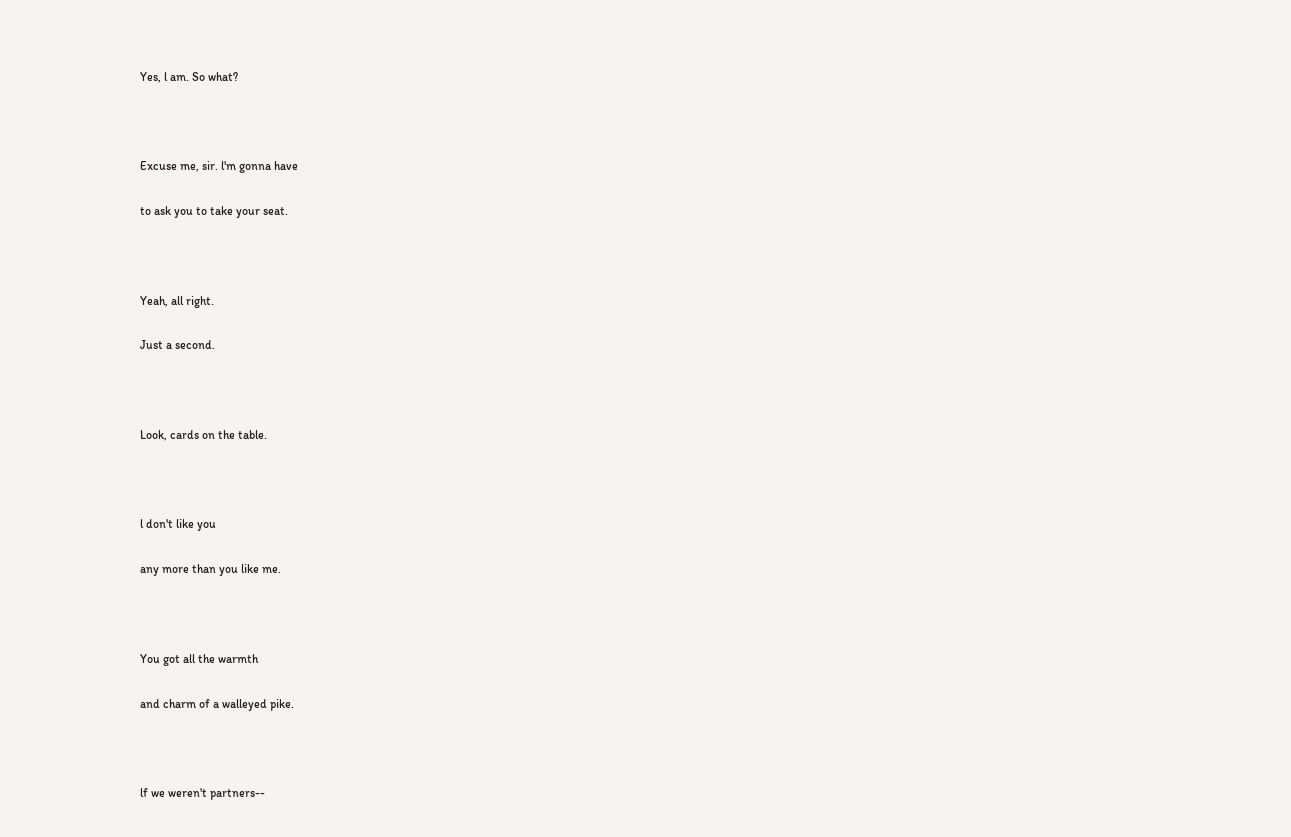Yes, l am. So what?



Excuse me, sir. l'm gonna have

to ask you to take your seat.



Yeah, all right.

Just a second.



Look, cards on the table.



l don't like you

any more than you like me.



You got all the warmth

and charm of a walleyed pike.



lf we weren't partners--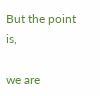But the point is,

we are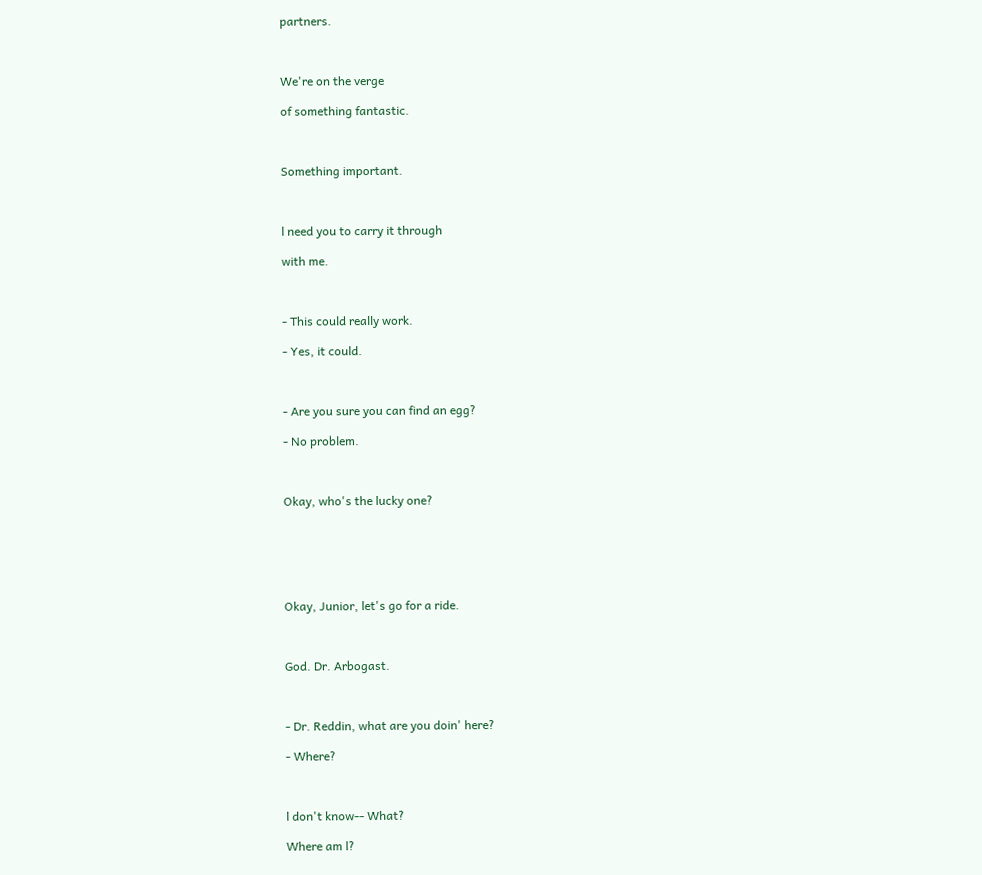partners.



We're on the verge

of something fantastic.



Something important.



l need you to carry it through

with me.



- This could really work.

- Yes, it could.



- Are you sure you can find an egg?

- No problem.



Okay, who's the lucky one?






Okay, Junior, let's go for a ride.



God. Dr. Arbogast.



- Dr. Reddin, what are you doin' here?

- Where?



l don't know-- What?

Where am l?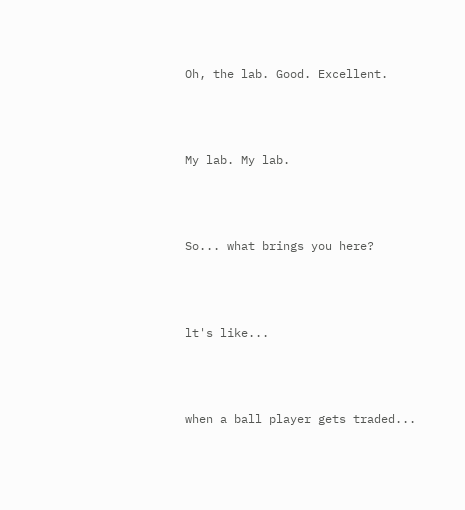Oh, the lab. Good. Excellent.



My lab. My lab.



So... what brings you here?



lt's like...



when a ball player gets traded...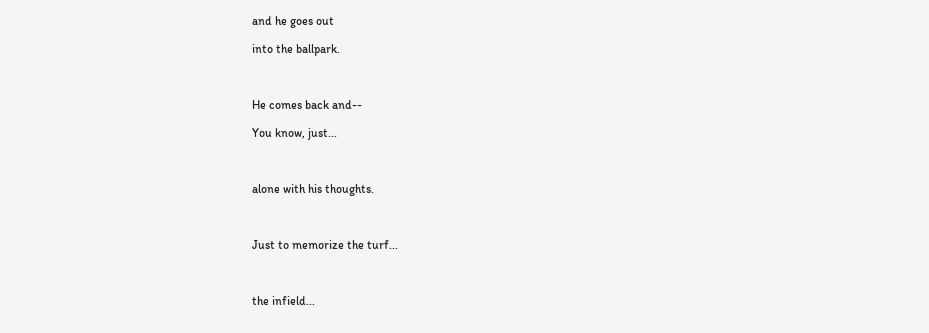and he goes out

into the ballpark.



He comes back and--

You know, just...



alone with his thoughts.



Just to memorize the turf...



the infield...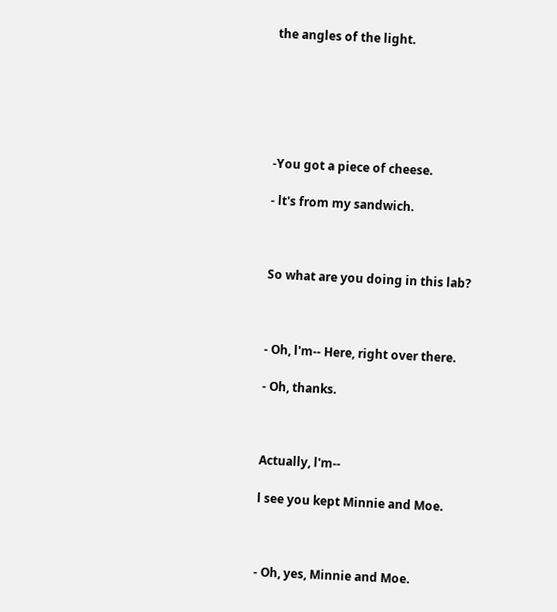the angles of the light.






-You got a piece of cheese.

- lt's from my sandwich.



So what are you doing in this lab?



- Oh, l'm-- Here, right over there.

- Oh, thanks.



Actually, l'm--

l see you kept Minnie and Moe.



- Oh, yes, Minnie and Moe.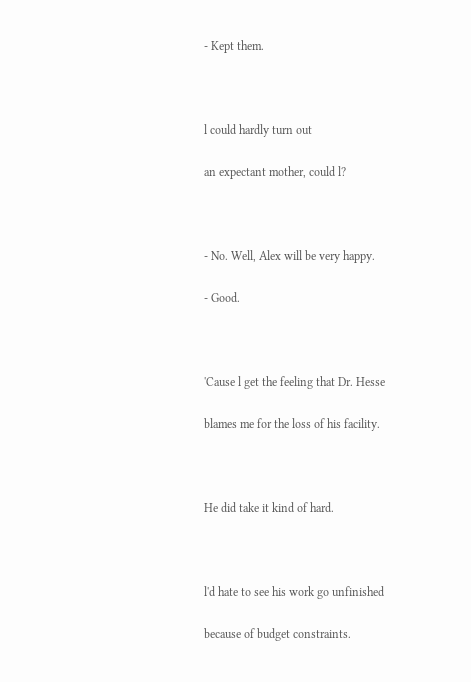- Kept them.



l could hardly turn out

an expectant mother, could l?



- No. Well, Alex will be very happy.

- Good.



'Cause l get the feeling that Dr. Hesse

blames me for the loss of his facility.



He did take it kind of hard.



l'd hate to see his work go unfinished

because of budget constraints.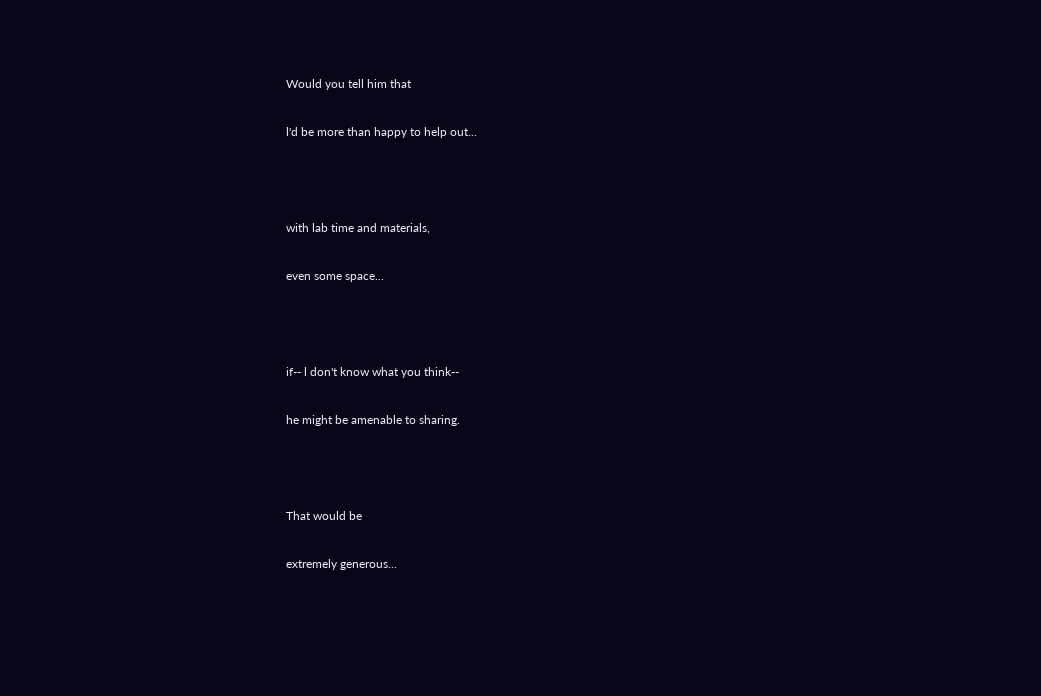Would you tell him that

l'd be more than happy to help out...



with lab time and materials,

even some space...



if-- l don't know what you think--

he might be amenable to sharing.



That would be

extremely generous...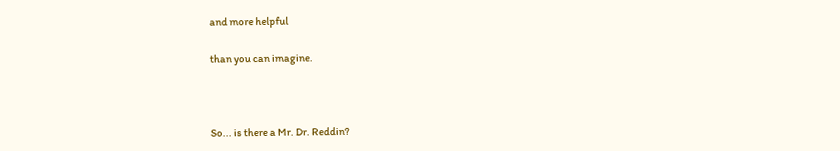and more helpful

than you can imagine.



So... is there a Mr. Dr. Reddin?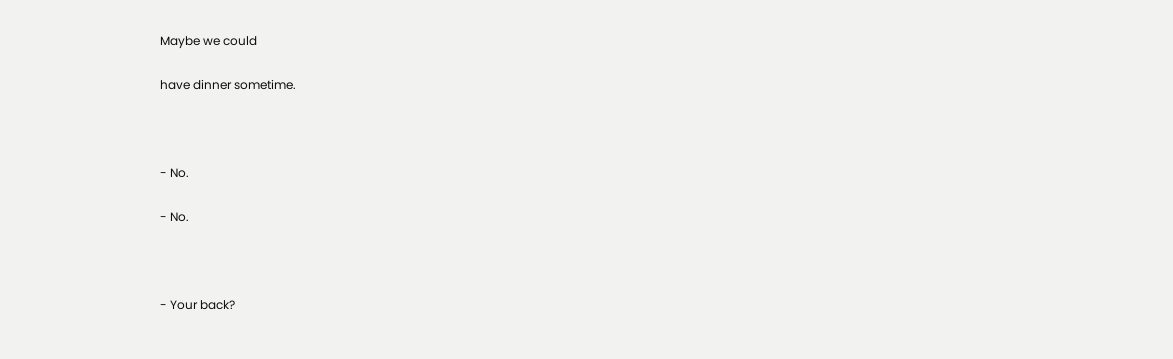Maybe we could

have dinner sometime.



- No.

- No.



- Your back?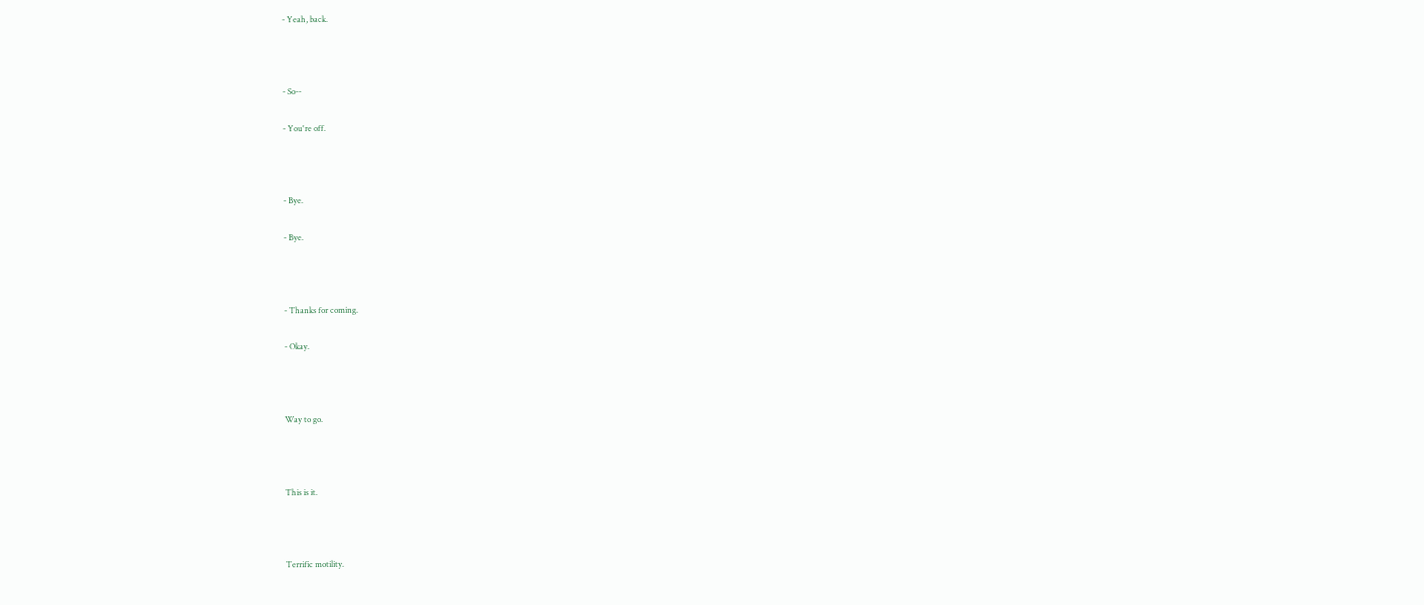- Yeah, back.



- So--

- You're off.



- Bye.

- Bye.



- Thanks for coming.

- Okay.



Way to go.



This is it.



Terrific motility.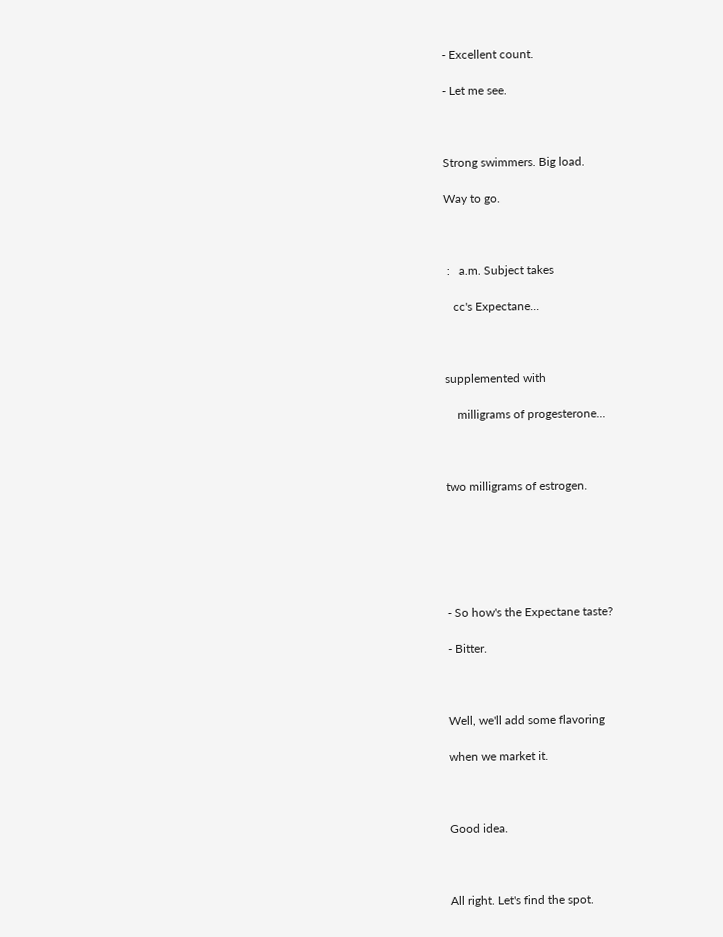- Excellent count.

- Let me see.



Strong swimmers. Big load.

Way to go.



 :   a.m. Subject takes

   cc's Expectane...



supplemented with

    milligrams of progesterone...



two milligrams of estrogen.






- So how's the Expectane taste?

- Bitter.



Well, we'll add some flavoring

when we market it.



Good idea.



All right. Let's find the spot.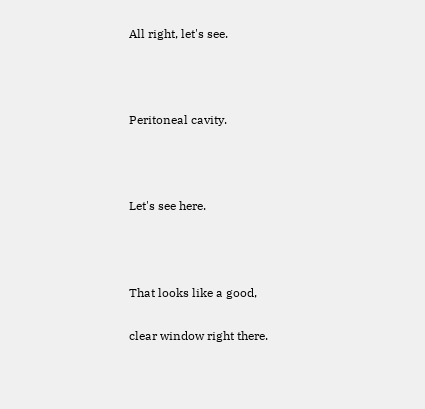All right, let's see.



Peritoneal cavity.



Let's see here.



That looks like a good,

clear window right there.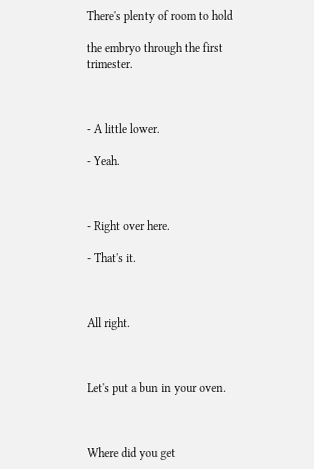There's plenty of room to hold

the embryo through the first trimester.



- A little lower.

- Yeah.



- Right over here.

- That's it.



All right.



Let's put a bun in your oven.



Where did you get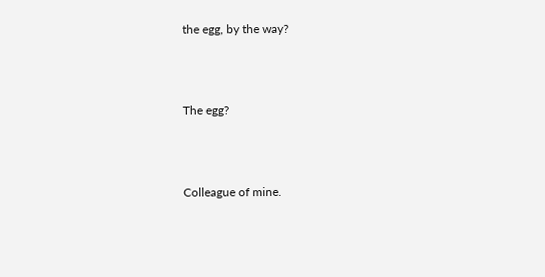the egg, by the way?



The egg?



Colleague of mine.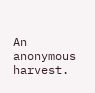An anonymous harvest.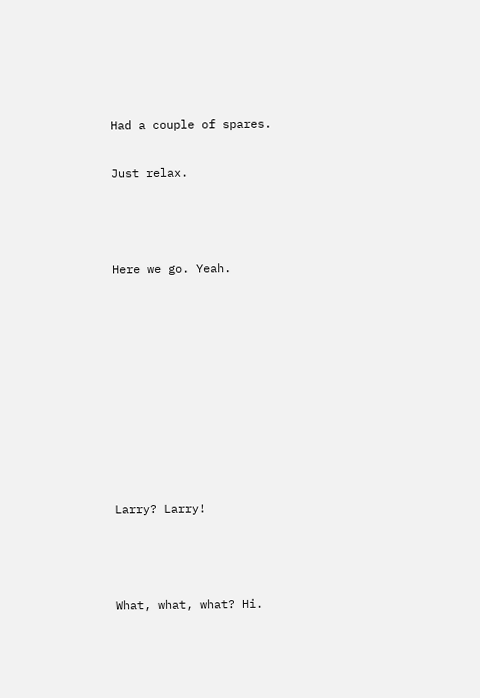Had a couple of spares.

Just relax.



Here we go. Yeah.









Larry? Larry!



What, what, what? Hi.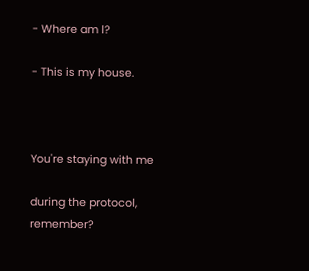- Where am l?

- This is my house.



You're staying with me

during the protocol, remember?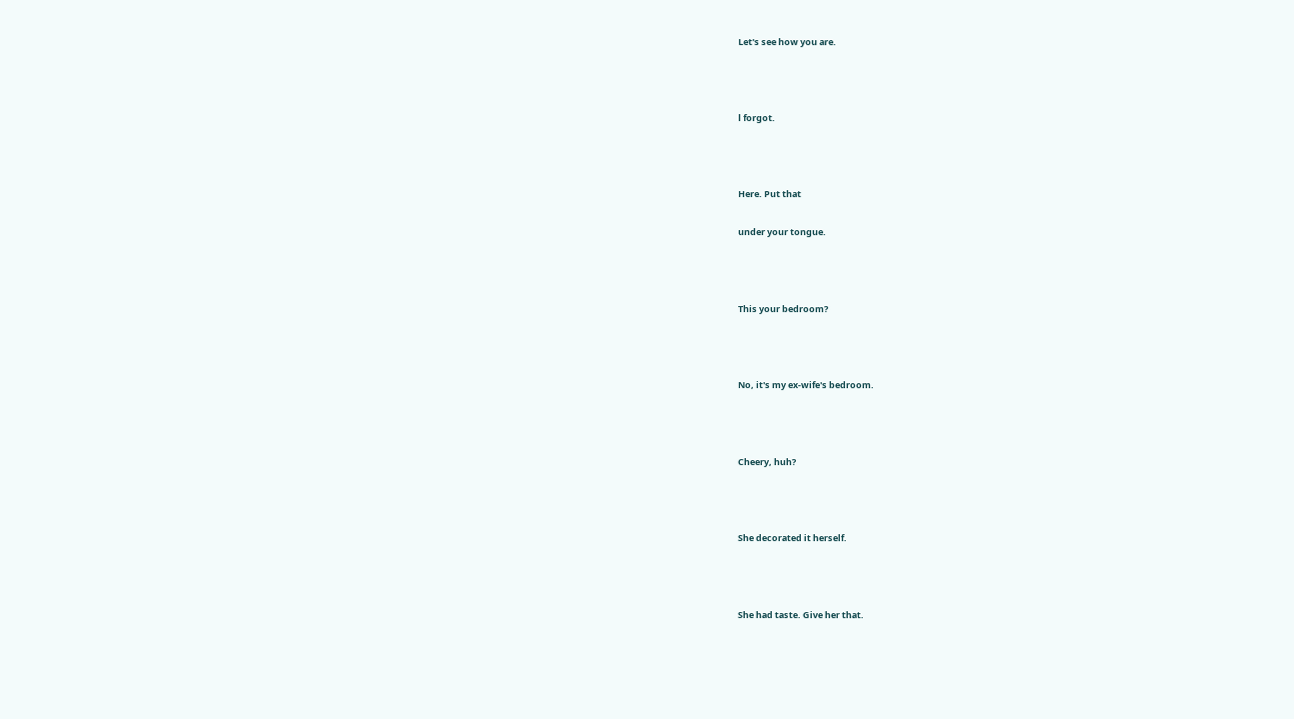Let's see how you are.



l forgot.



Here. Put that

under your tongue.



This your bedroom?



No, it's my ex-wife's bedroom.



Cheery, huh?



She decorated it herself.



She had taste. Give her that.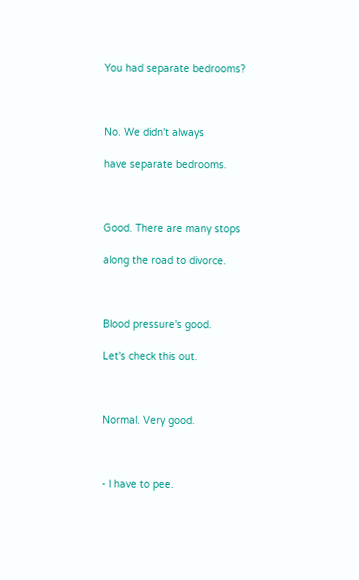You had separate bedrooms?



No. We didn't always

have separate bedrooms.



Good. There are many stops

along the road to divorce.



Blood pressure's good.

Let's check this out.



Normal. Very good.



- l have to pee.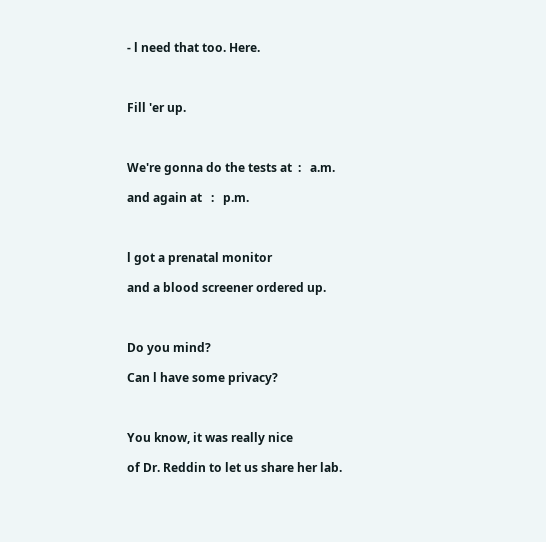- l need that too. Here.



Fill 'er up.



We're gonna do the tests at  :   a.m.

and again at   :   p.m.



l got a prenatal monitor

and a blood screener ordered up.



Do you mind?

Can l have some privacy?



You know, it was really nice

of Dr. Reddin to let us share her lab.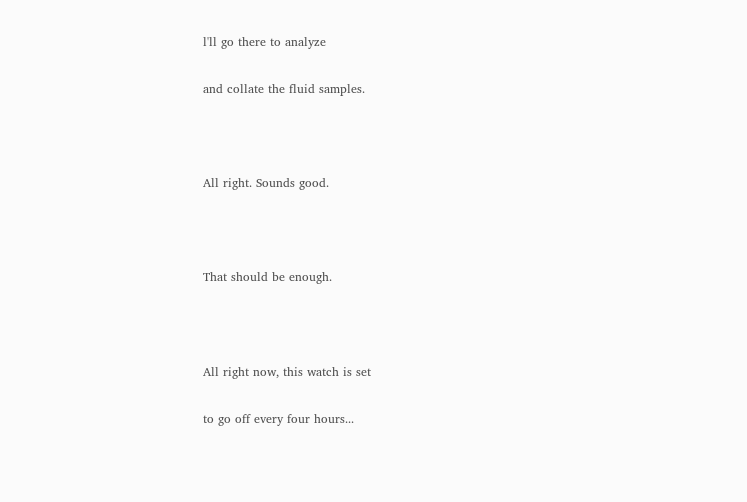l'll go there to analyze

and collate the fluid samples.



All right. Sounds good.



That should be enough.



All right now, this watch is set

to go off every four hours...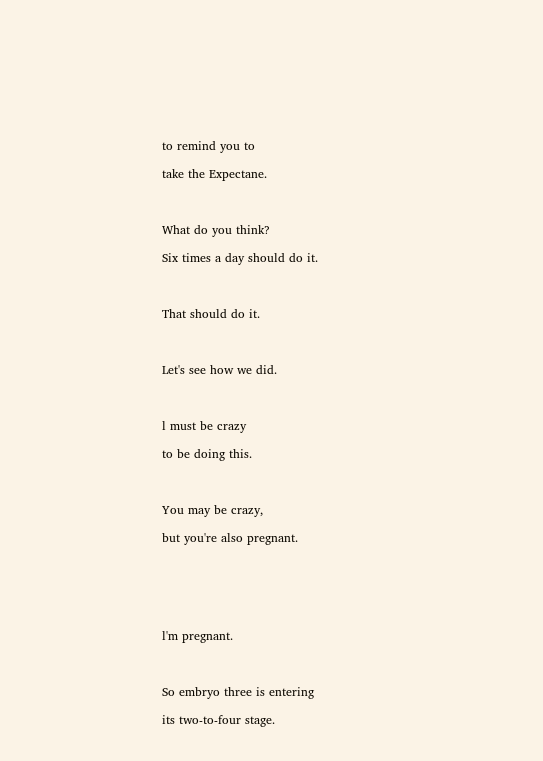to remind you to

take the Expectane.



What do you think?

Six times a day should do it.



That should do it.



Let's see how we did.



l must be crazy

to be doing this.



You may be crazy,

but you're also pregnant.






l'm pregnant.



So embryo three is entering

its two-to-four stage.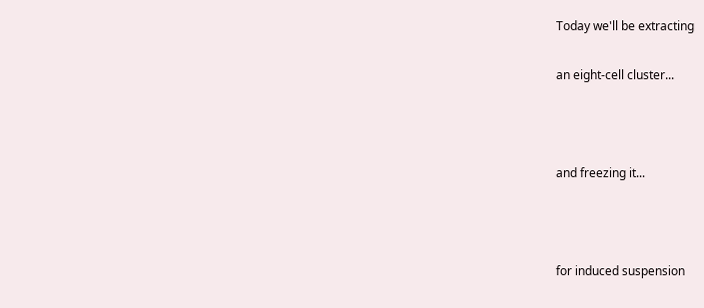Today we'll be extracting

an eight-cell cluster...



and freezing it...



for induced suspension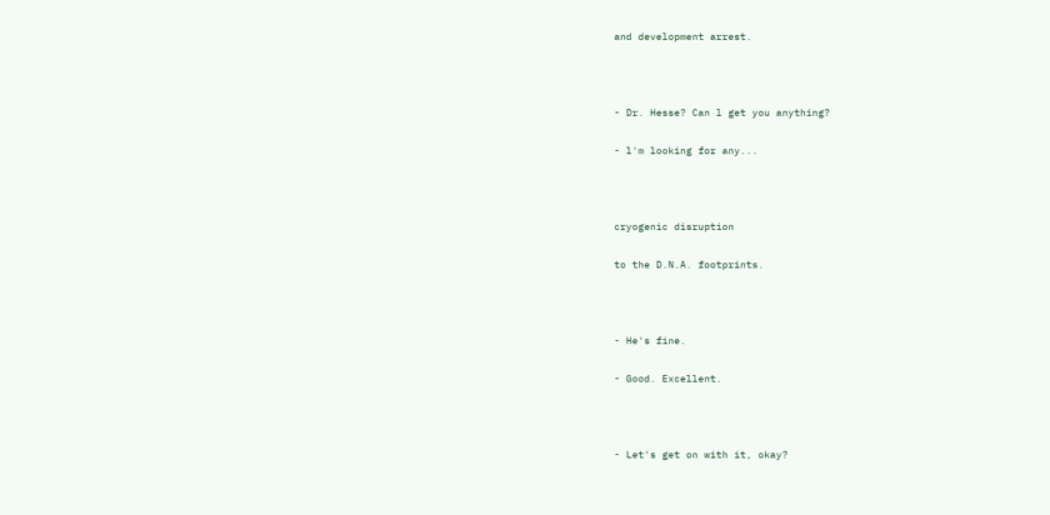and development arrest.



- Dr. Hesse? Can l get you anything?

- l'm looking for any...



cryogenic disruption

to the D.N.A. footprints.



- He's fine.

- Good. Excellent.



- Let's get on with it, okay?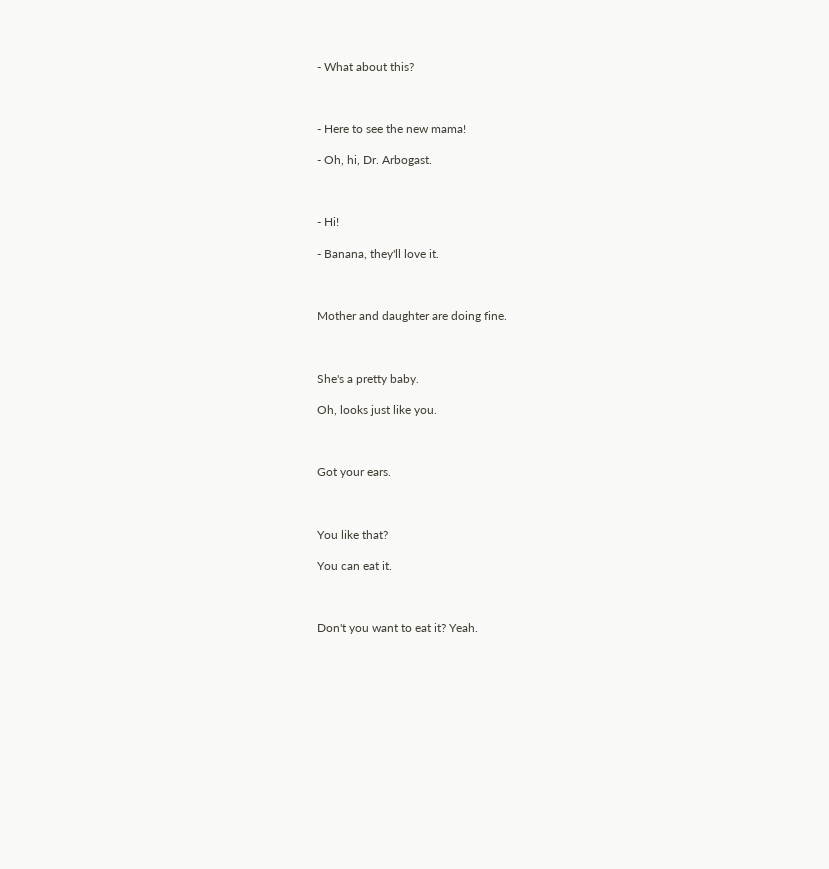- What about this?



- Here to see the new mama!

- Oh, hi, Dr. Arbogast.



- Hi!

- Banana, they'll love it.



Mother and daughter are doing fine.



She's a pretty baby.

Oh, looks just like you.



Got your ears.



You like that?

You can eat it.



Don't you want to eat it? Yeah.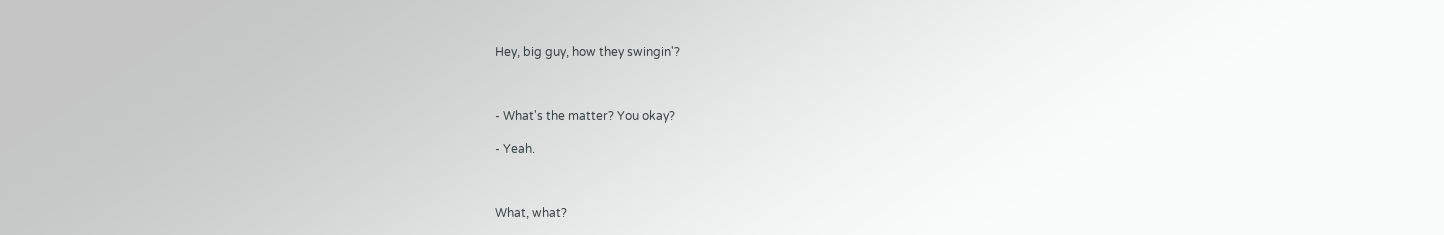Hey, big guy, how they swingin'?



- What's the matter? You okay?

- Yeah.



What, what?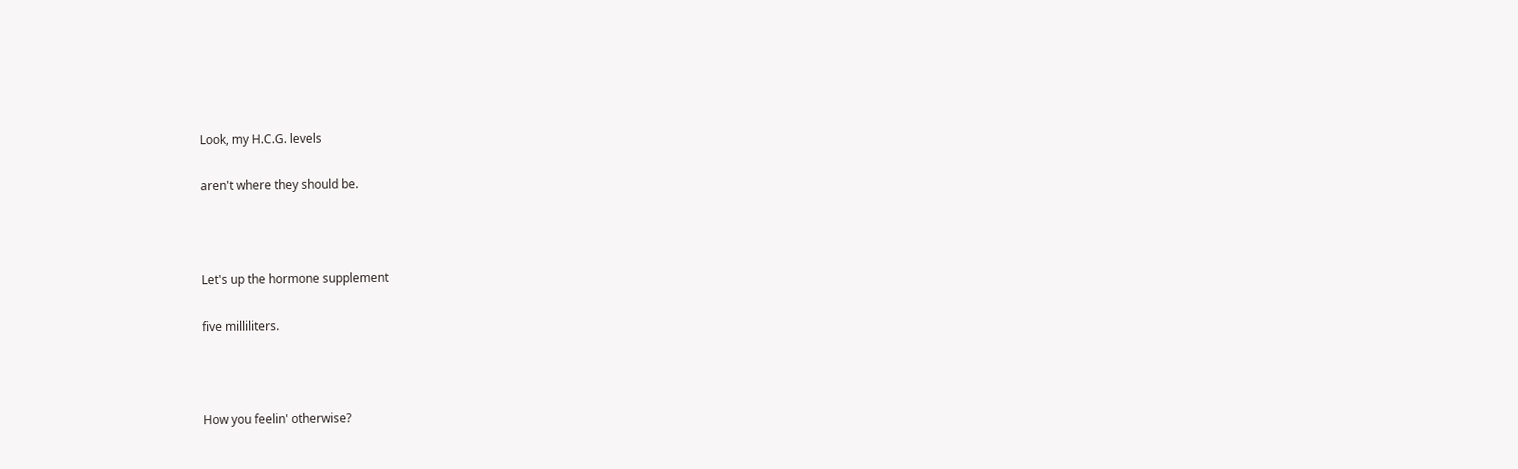Look, my H.C.G. levels

aren't where they should be.



Let's up the hormone supplement

five milliliters.



How you feelin' otherwise?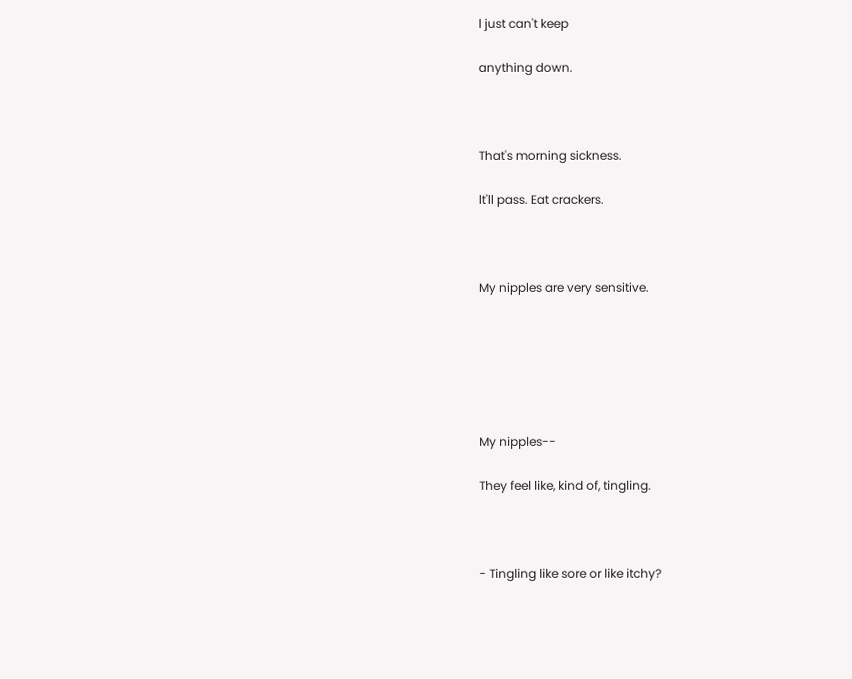l just can't keep

anything down.



That's morning sickness.

lt'll pass. Eat crackers.



My nipples are very sensitive.






My nipples--

They feel like, kind of, tingling.



- Tingling like sore or like itchy?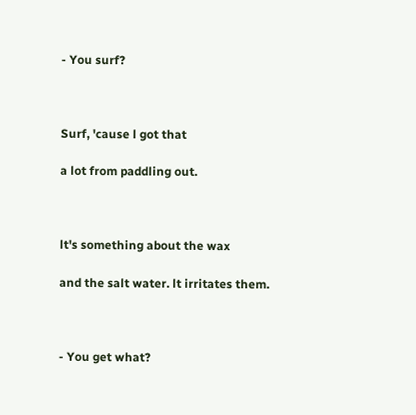- You surf?



Surf, 'cause l got that

a lot from paddling out.



lt's something about the wax

and the salt water. lt irritates them.



- You get what?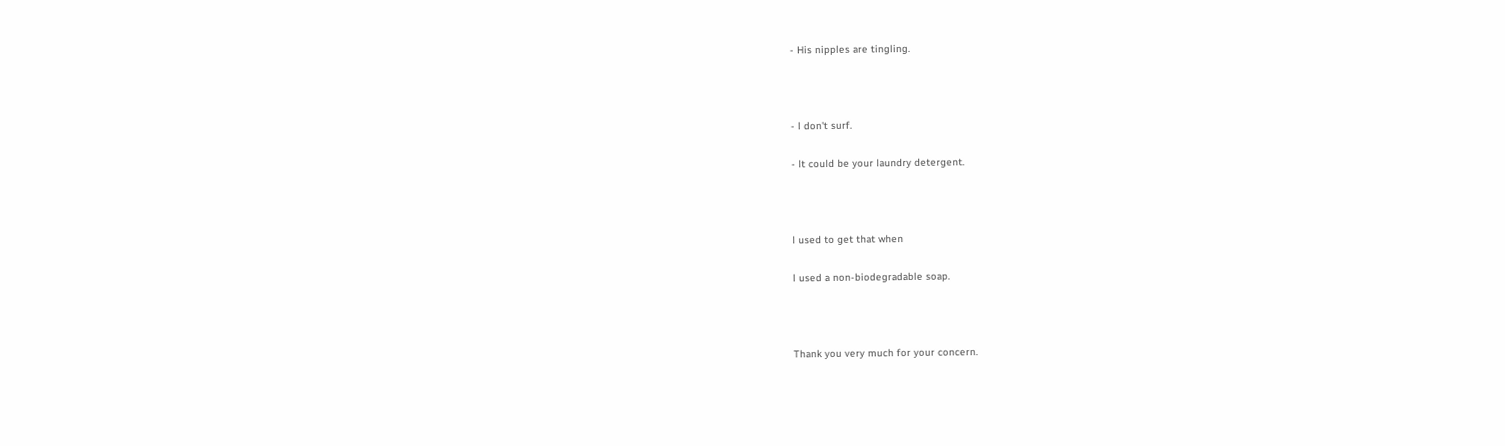- His nipples are tingling.



- l don't surf.

- lt could be your laundry detergent.



l used to get that when

l used a non-biodegradable soap.



Thank you very much for your concern.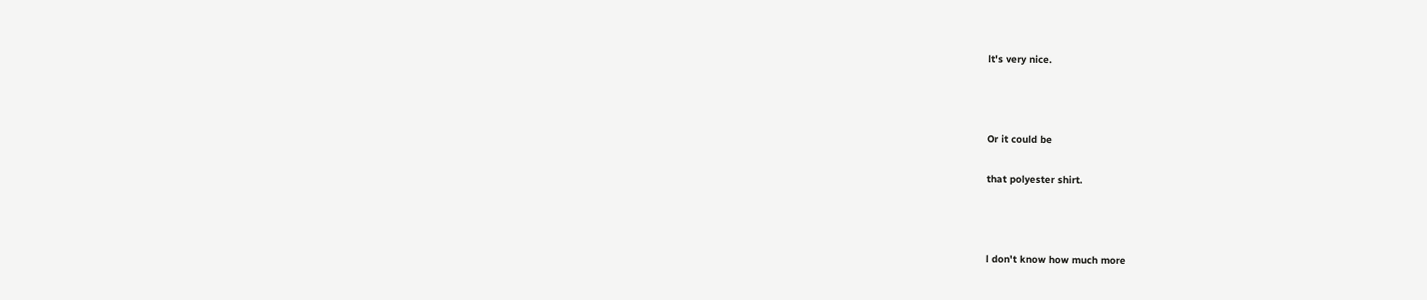lt's very nice.



Or it could be

that polyester shirt.



l don't know how much more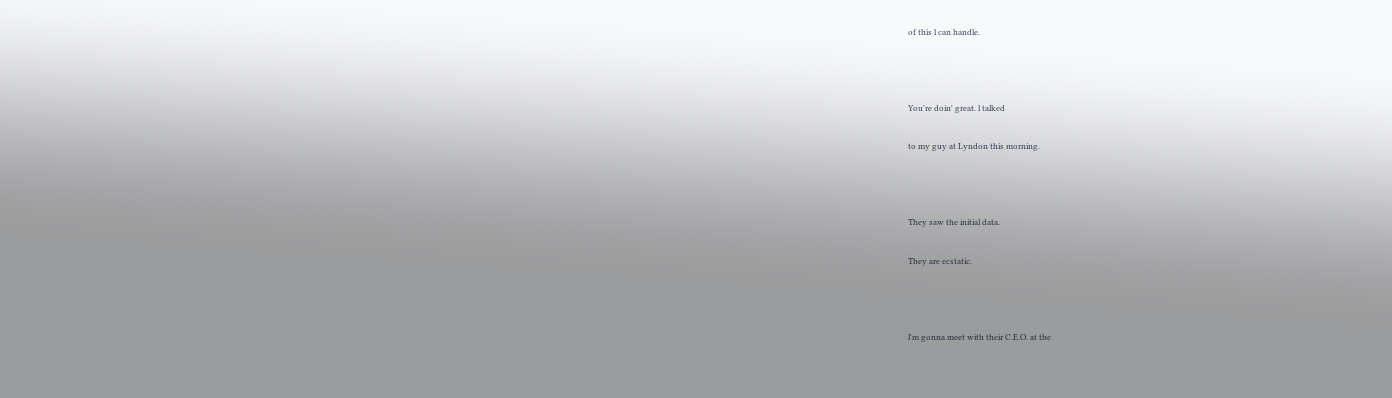of this l can handle.



You're doin' great. l talked

to my guy at Lyndon this morning.



They saw the initial data.

They are ecstatic.



l'm gonna meet with their C.E.O. at the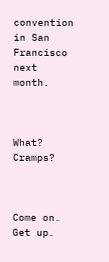convention in San Francisco next month.



What? Cramps?



Come on. Get up.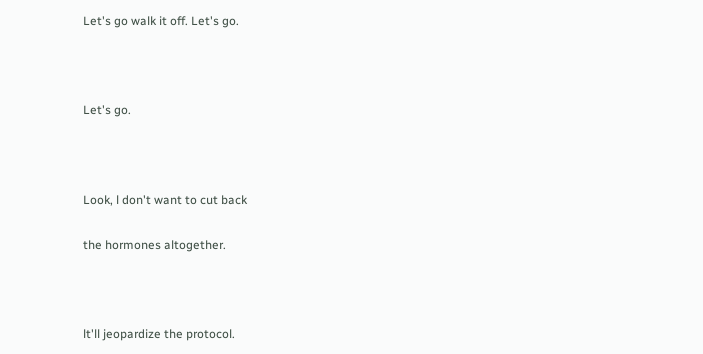Let's go walk it off. Let's go.



Let's go.



Look, l don't want to cut back

the hormones altogether.



lt'll jeopardize the protocol.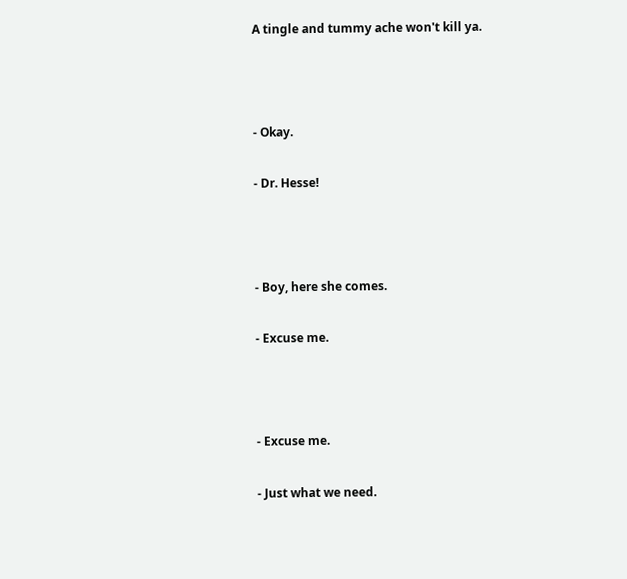A tingle and tummy ache won't kill ya.



- Okay.

- Dr. Hesse!



- Boy, here she comes.

- Excuse me.



- Excuse me.

- Just what we need.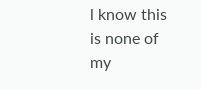l know this is none of my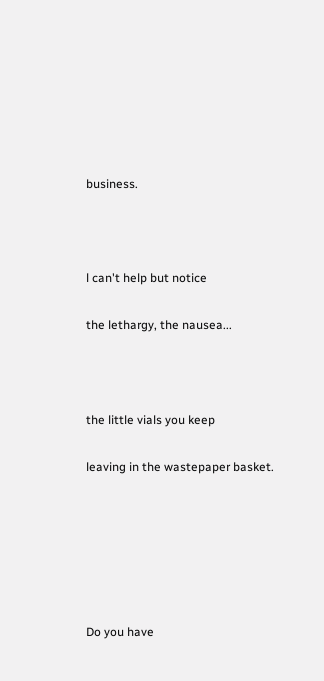business.



l can't help but notice

the lethargy, the nausea...



the little vials you keep

leaving in the wastepaper basket.






Do you have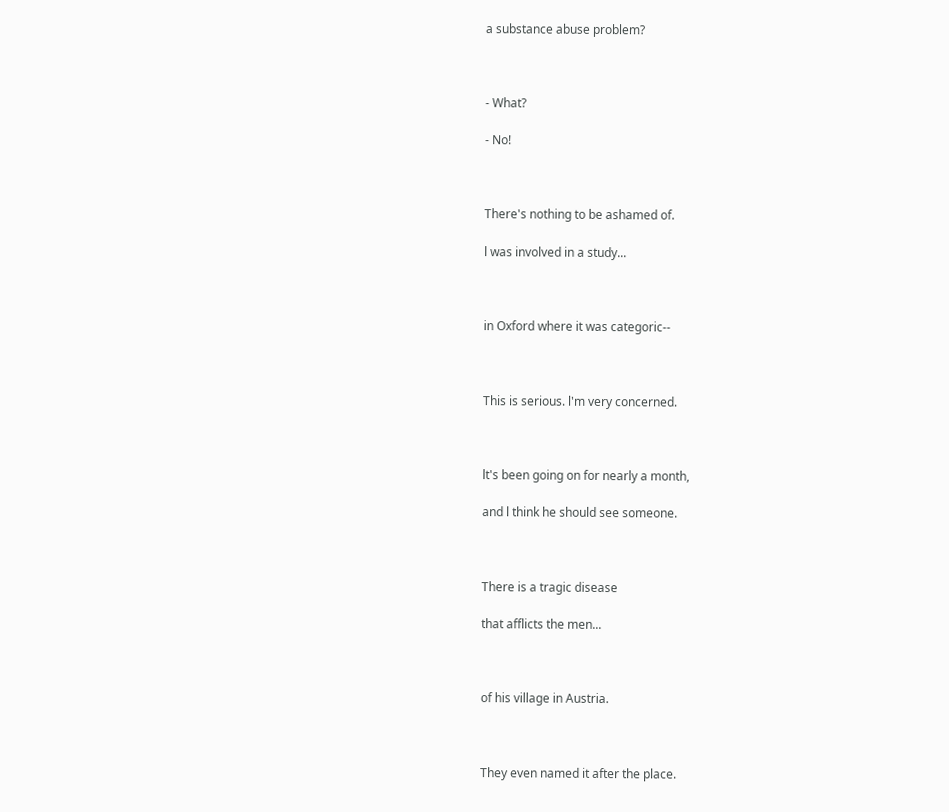a substance abuse problem?



- What?

- No!



There's nothing to be ashamed of.

l was involved in a study...



in Oxford where it was categoric--



This is serious. l'm very concerned.



lt's been going on for nearly a month,

and l think he should see someone.



There is a tragic disease

that afflicts the men...



of his village in Austria.



They even named it after the place.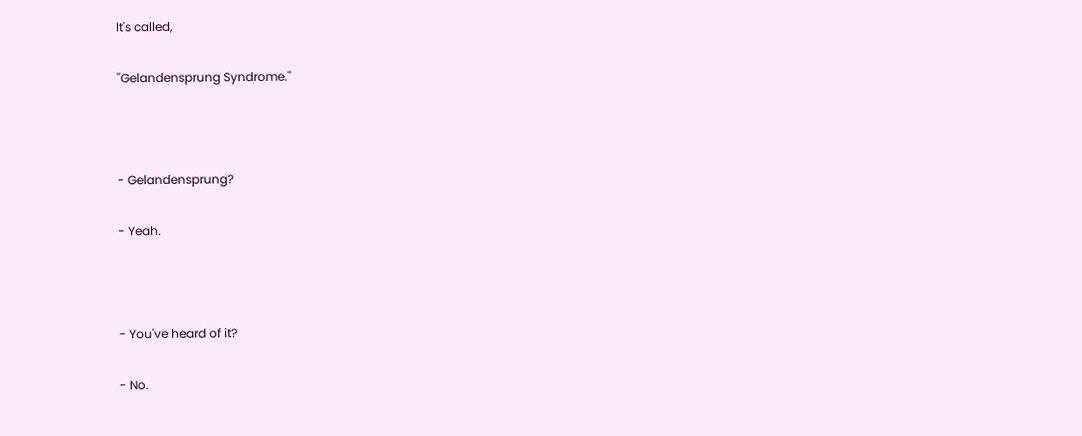lt's called,

''Gelandensprung Syndrome.''



- Gelandensprung?

- Yeah.



- You've heard of it?

- No.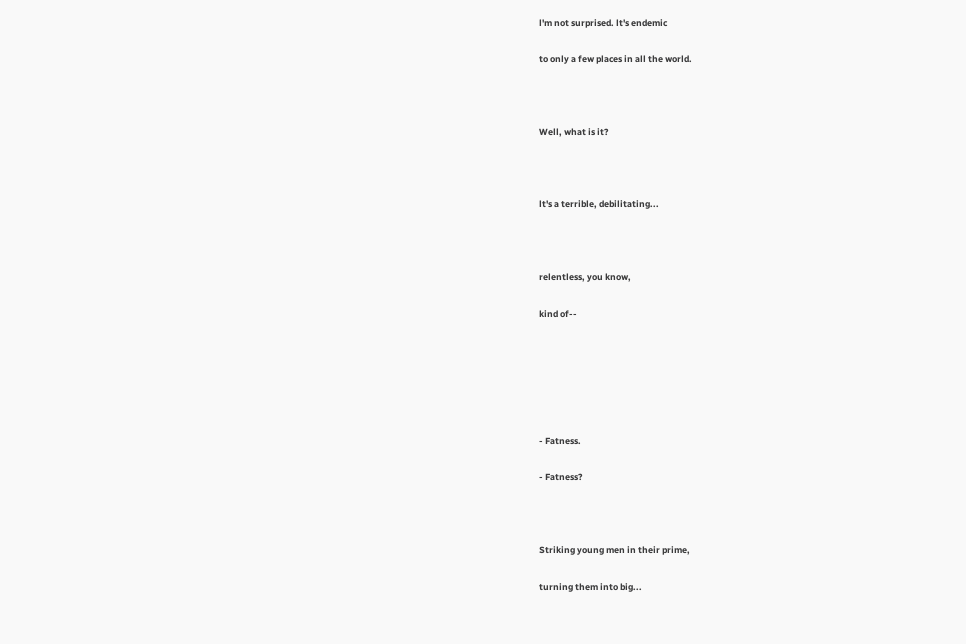l'm not surprised. lt's endemic

to only a few places in all the world.



Well, what is it?



lt's a terrible, debilitating...



relentless, you know,

kind of--






- Fatness.

- Fatness?



Striking young men in their prime,

turning them into big...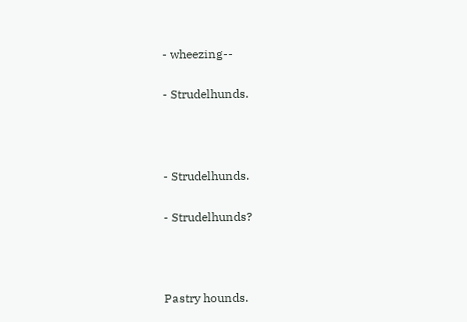- wheezing--

- Strudelhunds.



- Strudelhunds.

- Strudelhunds?



Pastry hounds.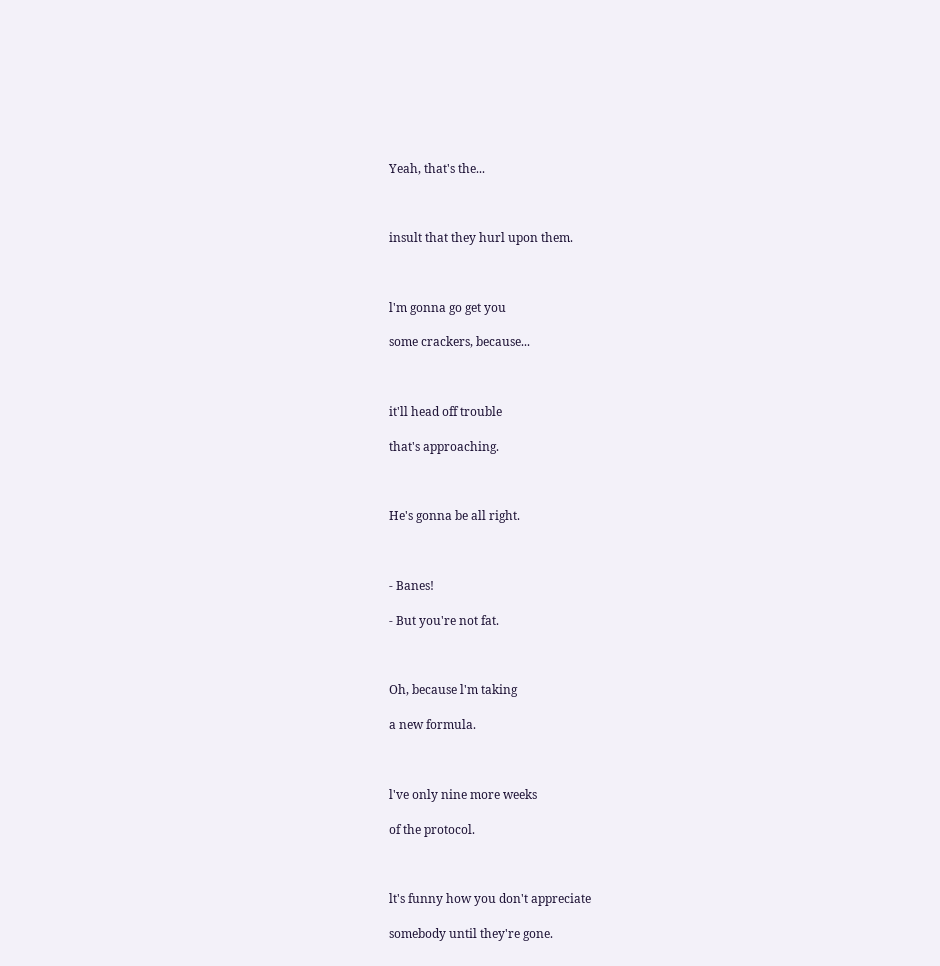Yeah, that's the...



insult that they hurl upon them.



l'm gonna go get you

some crackers, because...



it'll head off trouble

that's approaching.



He's gonna be all right.



- Banes!

- But you're not fat.



Oh, because l'm taking

a new formula.



l've only nine more weeks

of the protocol.



lt's funny how you don't appreciate

somebody until they're gone.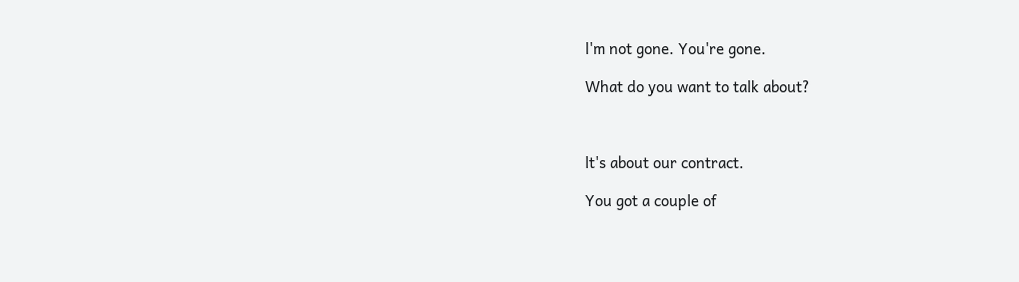l'm not gone. You're gone.

What do you want to talk about?



lt's about our contract.

You got a couple of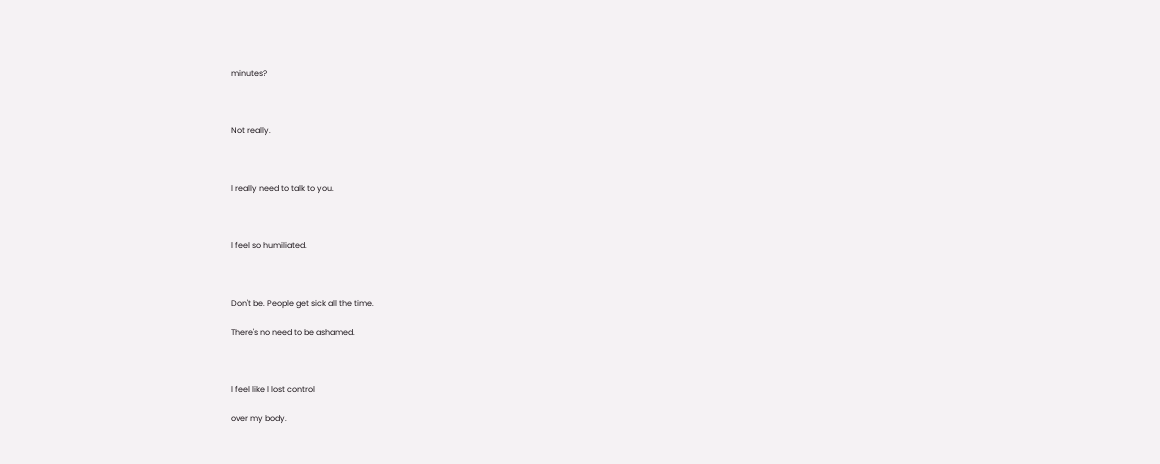minutes?



Not really.



l really need to talk to you.



l feel so humiliated.



Don't be. People get sick all the time.

There's no need to be ashamed.



l feel like l lost control

over my body.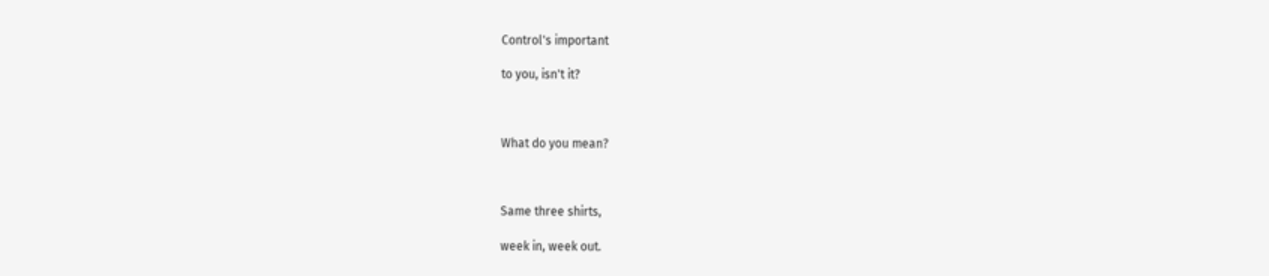Control's important

to you, isn't it?



What do you mean?



Same three shirts,

week in, week out.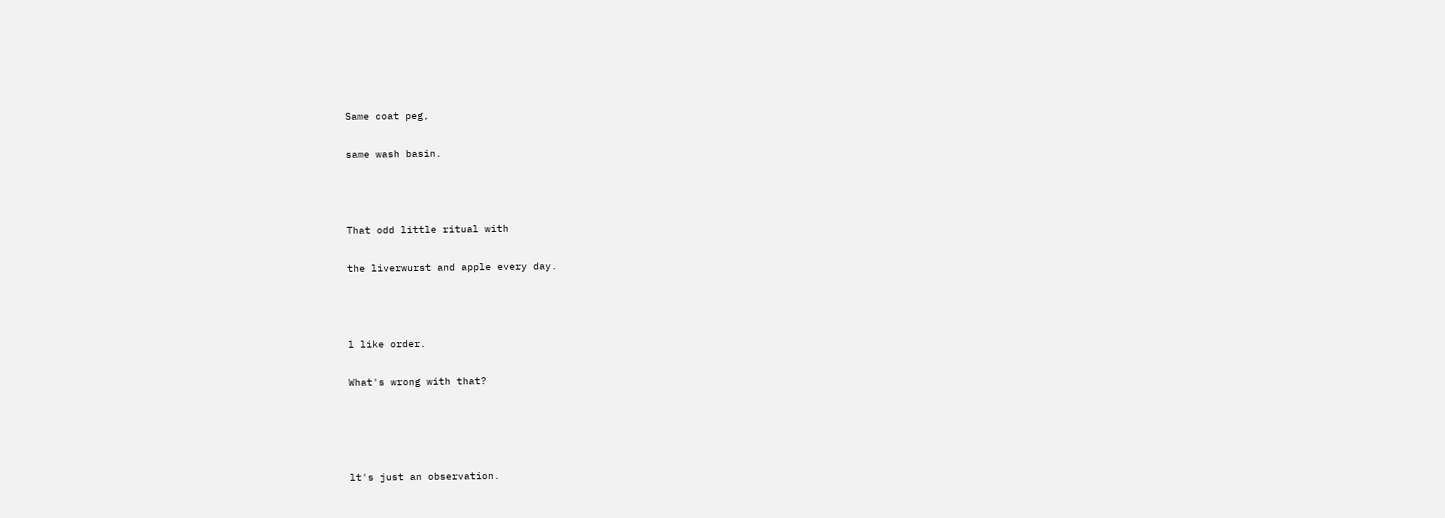Same coat peg,

same wash basin.



That odd little ritual with

the liverwurst and apple every day.



l like order.

What's wrong with that?




lt's just an observation.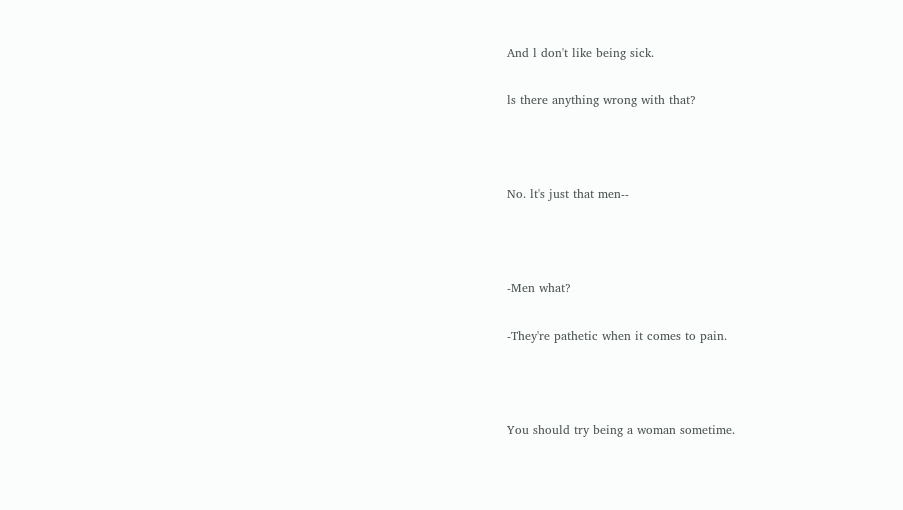And l don't like being sick.

ls there anything wrong with that?



No. lt's just that men--



-Men what?

-They're pathetic when it comes to pain.



You should try being a woman sometime.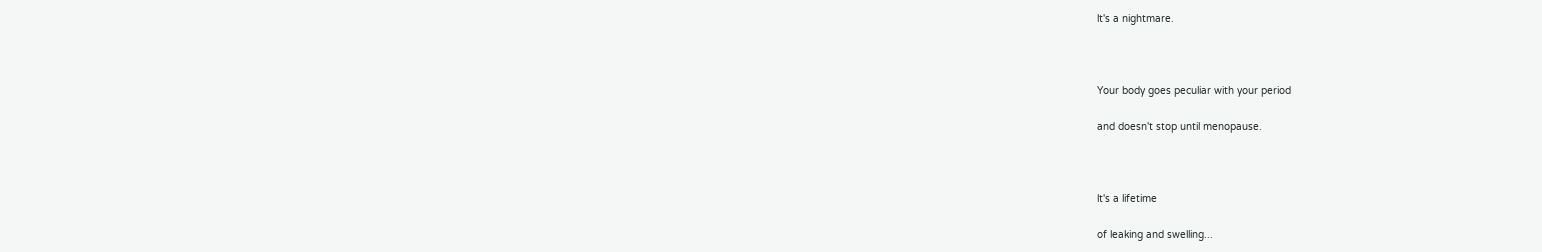lt's a nightmare.



Your body goes peculiar with your period

and doesn't stop until menopause.



lt's a lifetime

of leaking and swelling...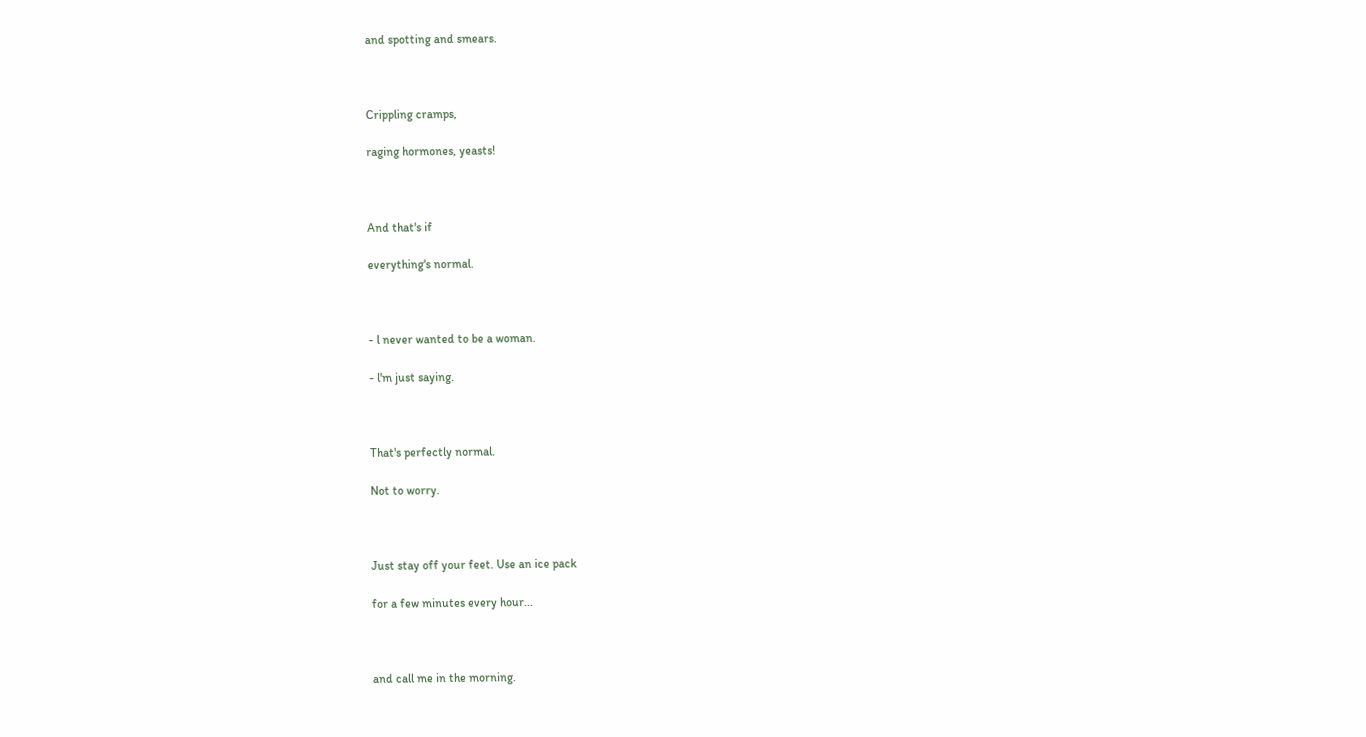and spotting and smears.



Crippling cramps,

raging hormones, yeasts!



And that's if

everything's normal.



- l never wanted to be a woman.

- l'm just saying.



That's perfectly normal.

Not to worry.



Just stay off your feet. Use an ice pack

for a few minutes every hour...



and call me in the morning.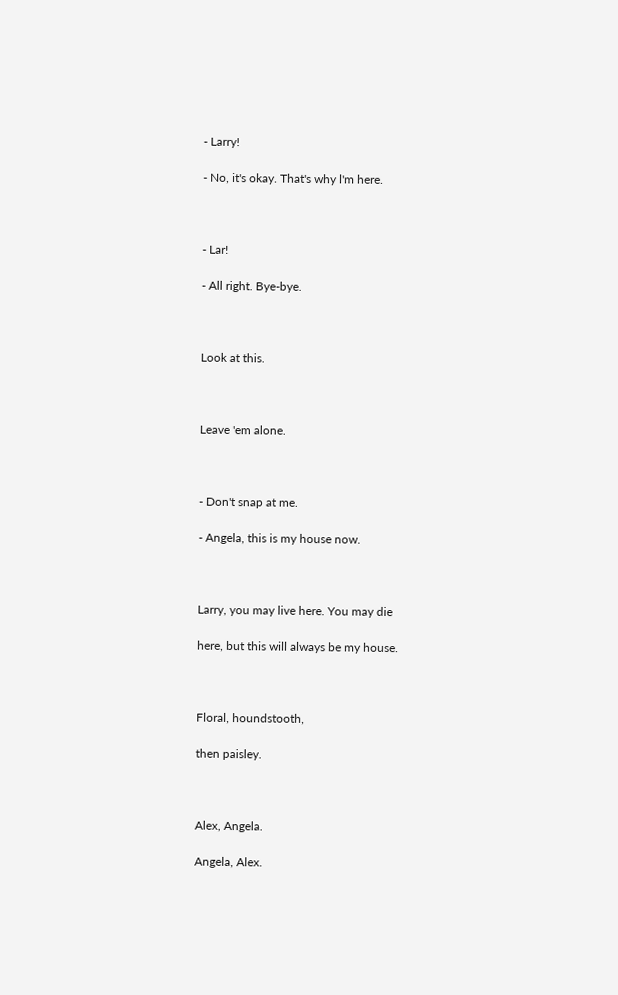- Larry!

- No, it's okay. That's why l'm here.



- Lar!

- All right. Bye-bye.



Look at this.



Leave 'em alone.



- Don't snap at me.

- Angela, this is my house now.



Larry, you may live here. You may die

here, but this will always be my house.



Floral, houndstooth,

then paisley.



Alex, Angela.

Angela, Alex.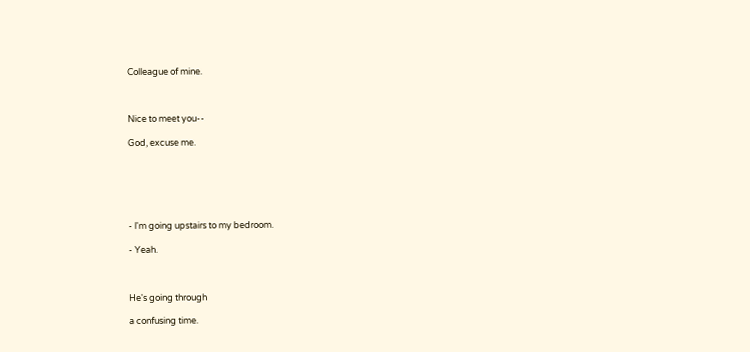Colleague of mine.



Nice to meet you--

God, excuse me.






- l'm going upstairs to my bedroom.

- Yeah.



He's going through

a confusing time.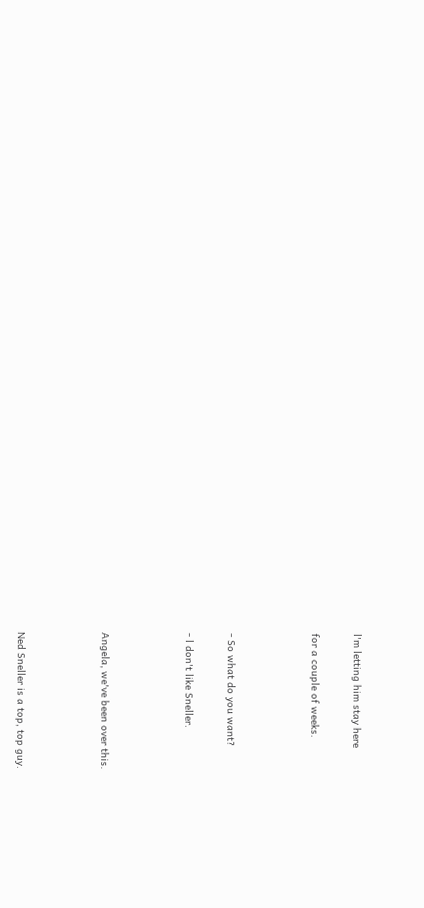l'm letting him stay here

for a couple of weeks.



- So what do you want?

- l don't like Sneller.



Angela, we've been over this.



Ned Sneller is a top, top guy.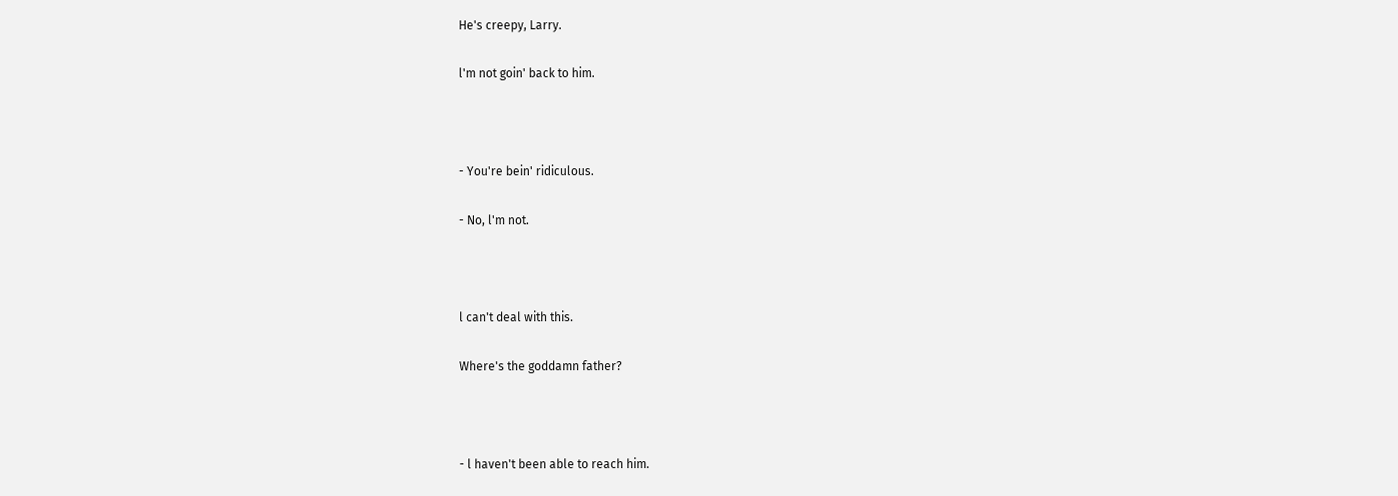He's creepy, Larry.

l'm not goin' back to him.



- You're bein' ridiculous.

- No, l'm not.



l can't deal with this.

Where's the goddamn father?



- l haven't been able to reach him.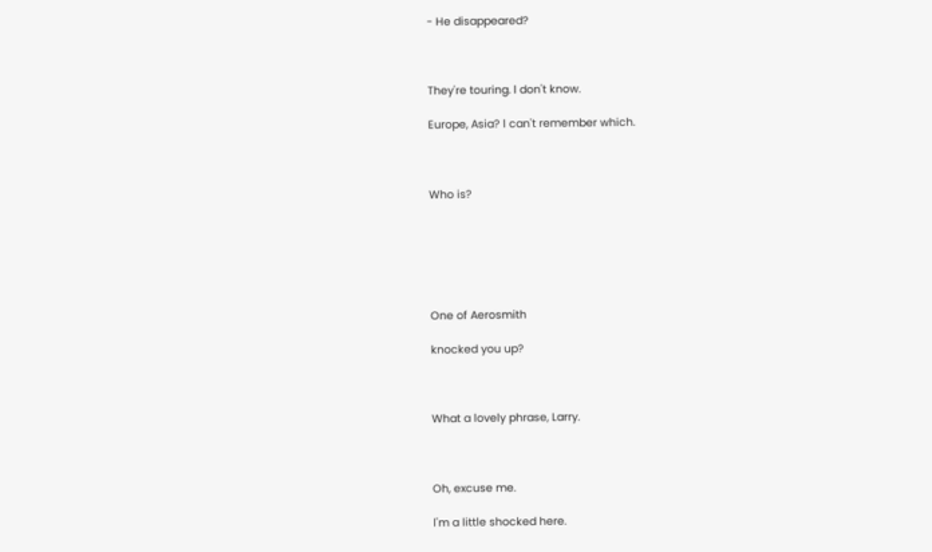- He disappeared?



They're touring. l don't know.

Europe, Asia? l can't remember which.



Who is?






One of Aerosmith

knocked you up?



What a lovely phrase, Larry.



Oh, excuse me.

l'm a little shocked here.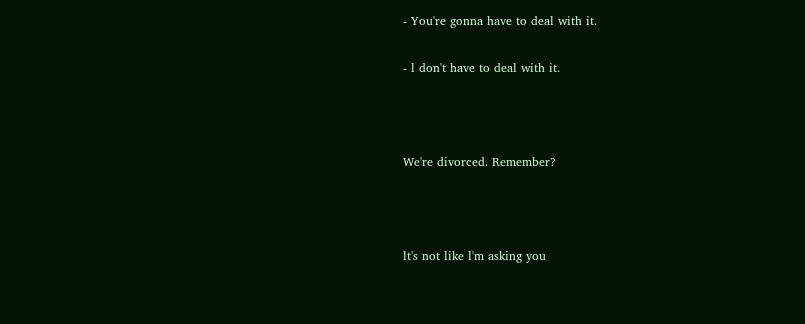- You're gonna have to deal with it.

- l don't have to deal with it.



We're divorced. Remember?



lt's not like l'm asking you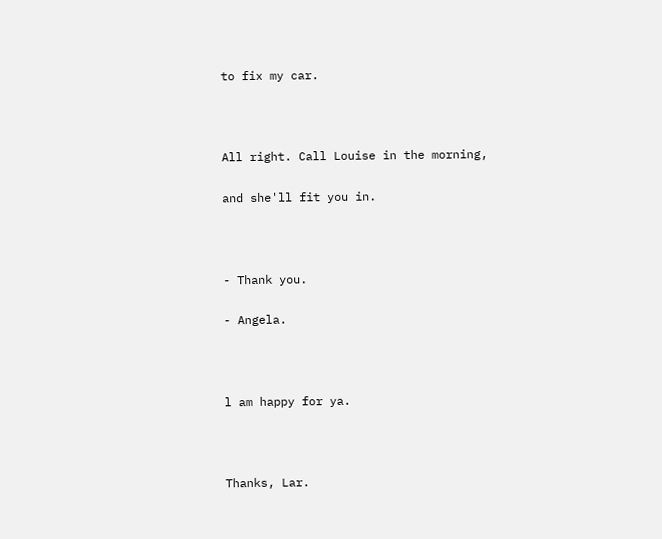to fix my car.



All right. Call Louise in the morning,

and she'll fit you in.



- Thank you.

- Angela.



l am happy for ya.



Thanks, Lar.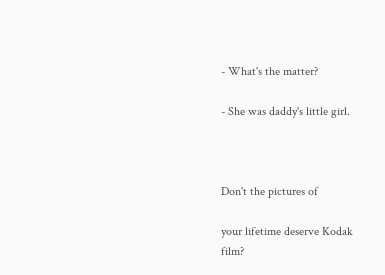- What's the matter?

- She was daddy's little girl.



Don't the pictures of

your lifetime deserve Kodak film?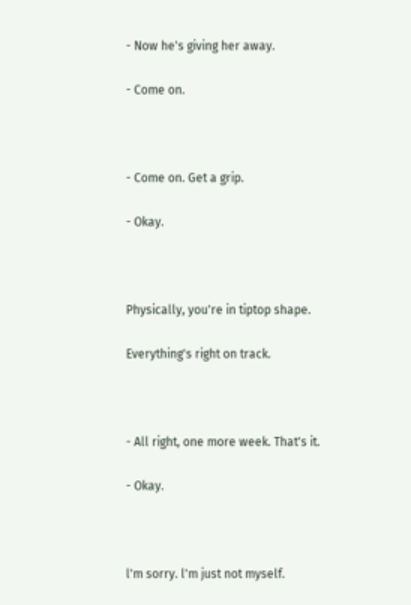- Now he's giving her away.

- Come on.



- Come on. Get a grip.

- Okay.



Physically, you're in tiptop shape.

Everything's right on track.



- All right, one more week. That's it.

- Okay.



l'm sorry. l'm just not myself.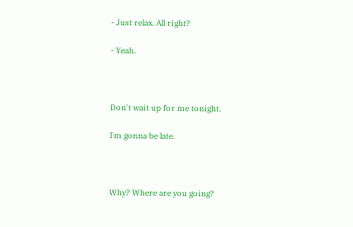- Just relax. All right?

- Yeah.



Don't wait up for me tonight.

l'm gonna be late.



Why? Where are you going?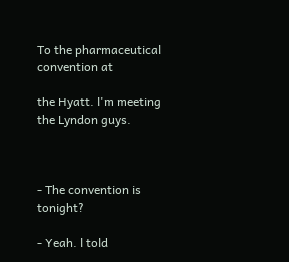To the pharmaceutical convention at

the Hyatt. l'm meeting the Lyndon guys.



- The convention is tonight?

- Yeah. l told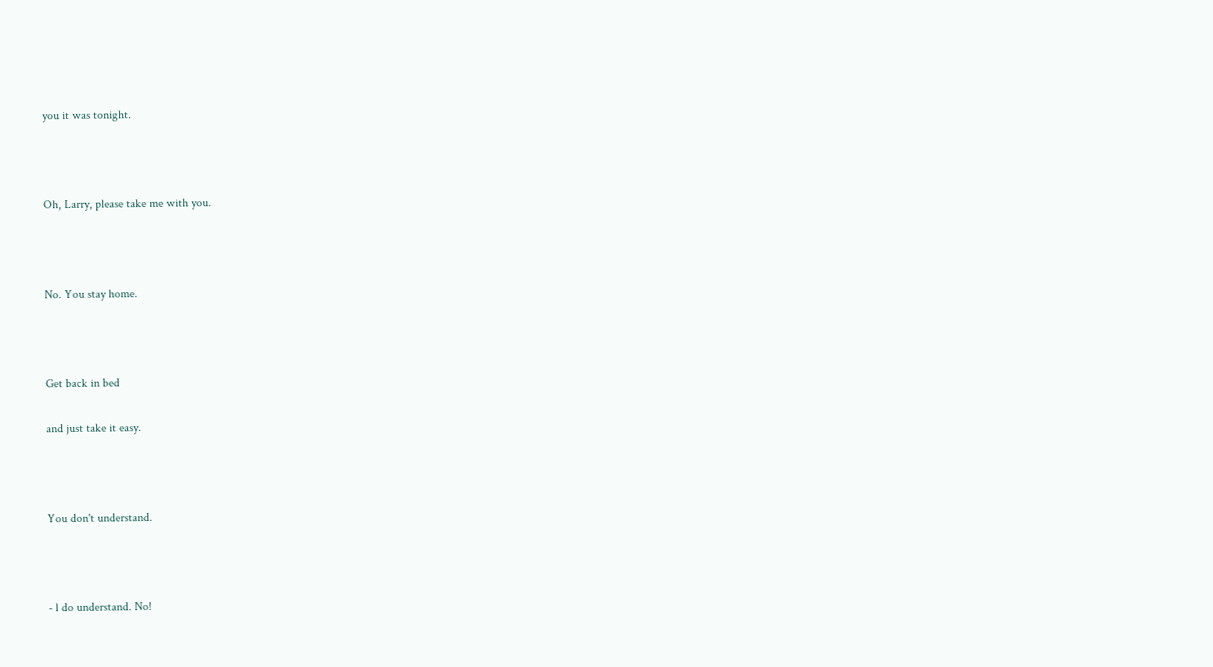you it was tonight.



Oh, Larry, please take me with you.



No. You stay home.



Get back in bed

and just take it easy.



You don't understand.



- l do understand. No!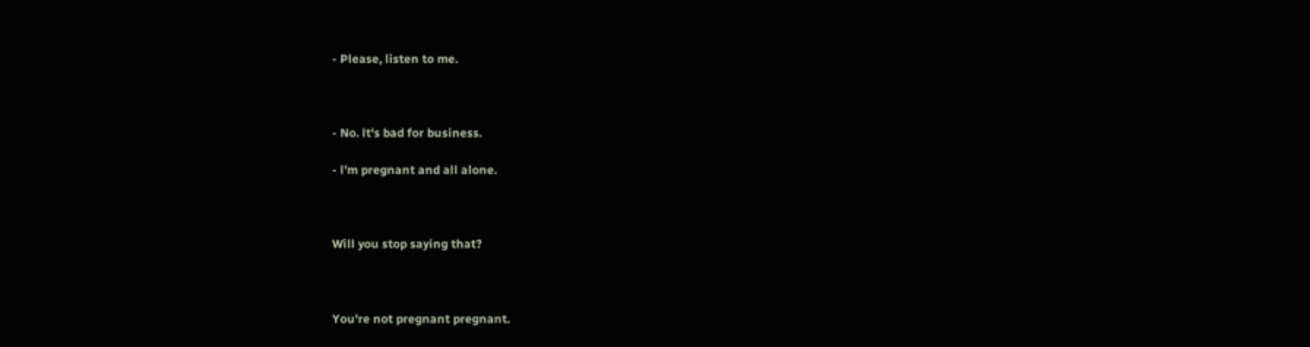- Please, listen to me.



- No. lt's bad for business.

- l'm pregnant and all alone.



Will you stop saying that?



You're not pregnant pregnant.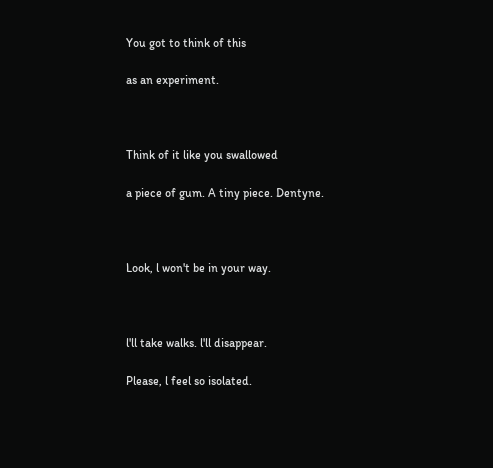You got to think of this

as an experiment.



Think of it like you swallowed

a piece of gum. A tiny piece. Dentyne.



Look, l won't be in your way.



l'll take walks. l'll disappear.

Please, l feel so isolated.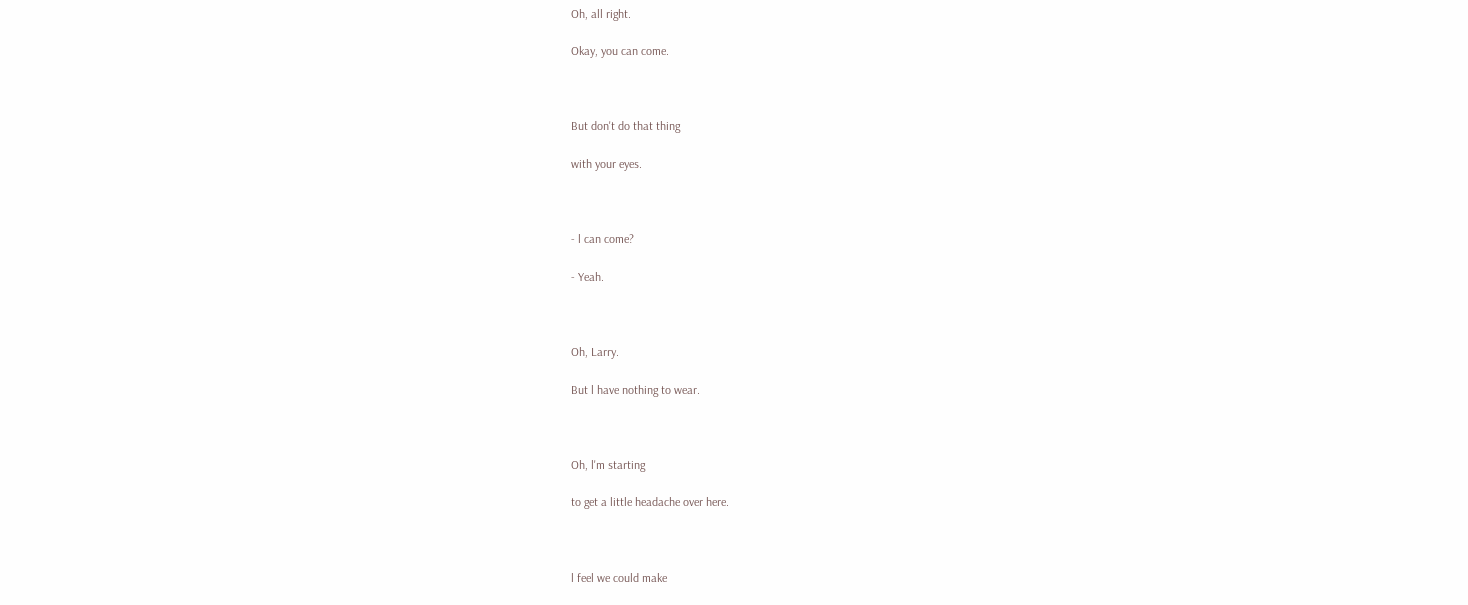Oh, all right.

Okay, you can come.



But don't do that thing

with your eyes.



- l can come?

- Yeah.



Oh, Larry.

But l have nothing to wear.



Oh, l'm starting

to get a little headache over here.



l feel we could make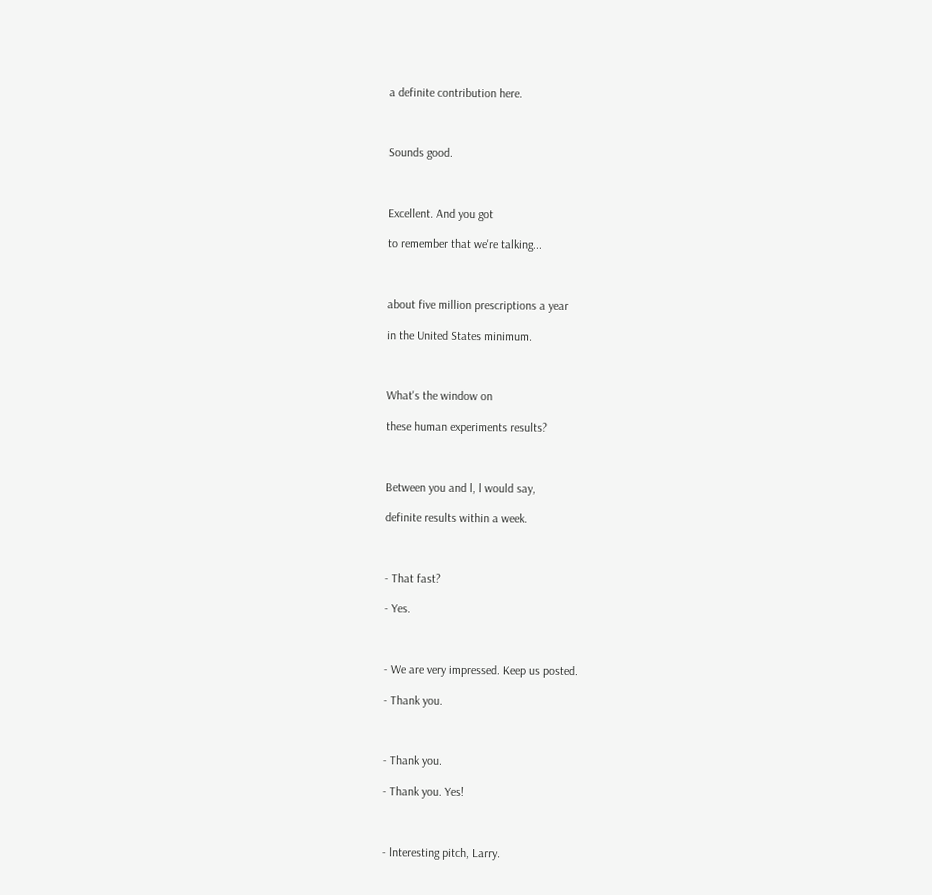a definite contribution here.



Sounds good.



Excellent. And you got

to remember that we're talking...



about five million prescriptions a year

in the United States minimum.



What's the window on

these human experiments results?



Between you and l, l would say,

definite results within a week.



- That fast?

- Yes.



- We are very impressed. Keep us posted.

- Thank you.



- Thank you.

- Thank you. Yes!



- lnteresting pitch, Larry.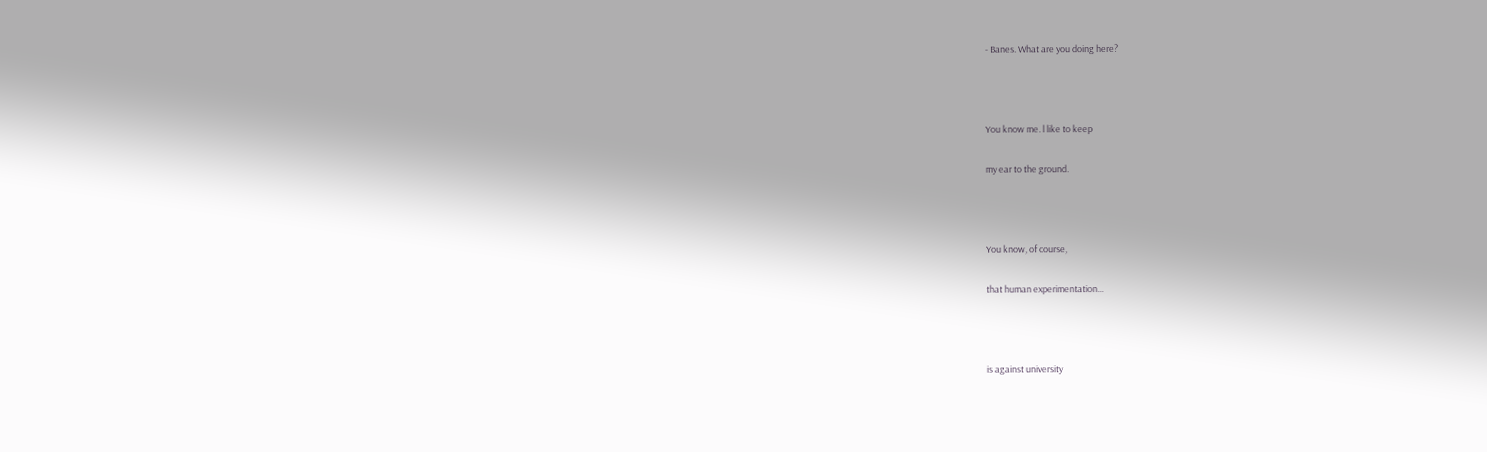- Banes. What are you doing here?



You know me. l like to keep

my ear to the ground.



You know, of course,

that human experimentation...



is against university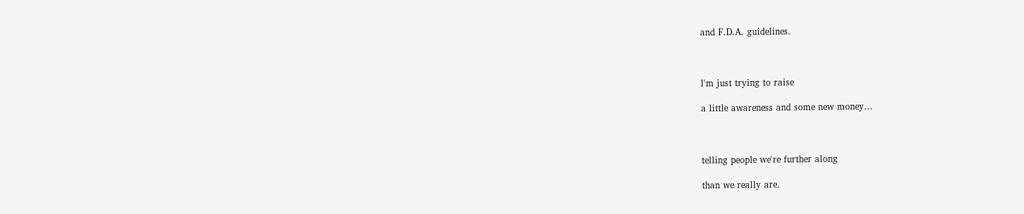and F.D.A. guidelines.



l'm just trying to raise

a little awareness and some new money...



telling people we're further along

than we really are.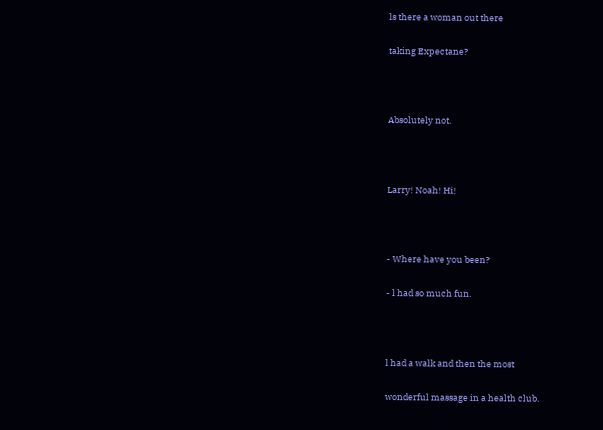ls there a woman out there

taking Expectane?



Absolutely not.



Larry! Noah! Hi!



- Where have you been?

- l had so much fun.



l had a walk and then the most

wonderful massage in a health club.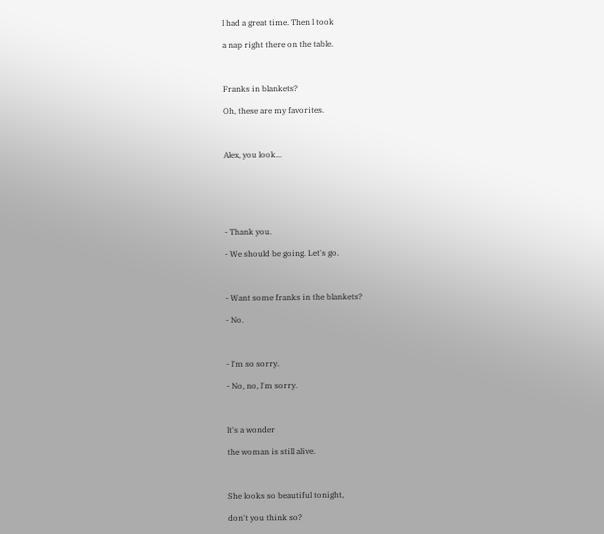l had a great time. Then l took

a nap right there on the table.



Franks in blankets?

Oh, these are my favorites.



Alex, you look...






- Thank you.

- We should be going. Let's go.



- Want some franks in the blankets?

- No.



- l'm so sorry.

- No, no, l'm sorry.



lt's a wonder

the woman is still alive.



She looks so beautiful tonight,

don't you think so?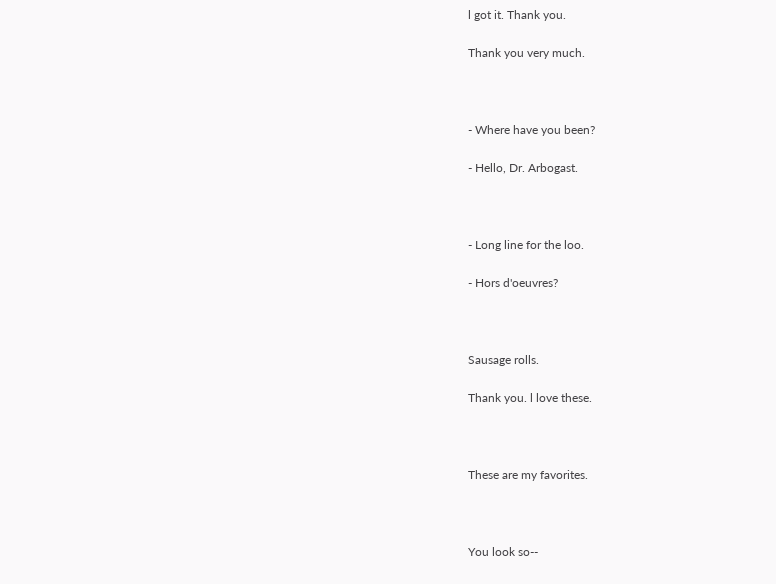l got it. Thank you.

Thank you very much.



- Where have you been?

- Hello, Dr. Arbogast.



- Long line for the loo.

- Hors d'oeuvres?



Sausage rolls.

Thank you. l love these.



These are my favorites.



You look so--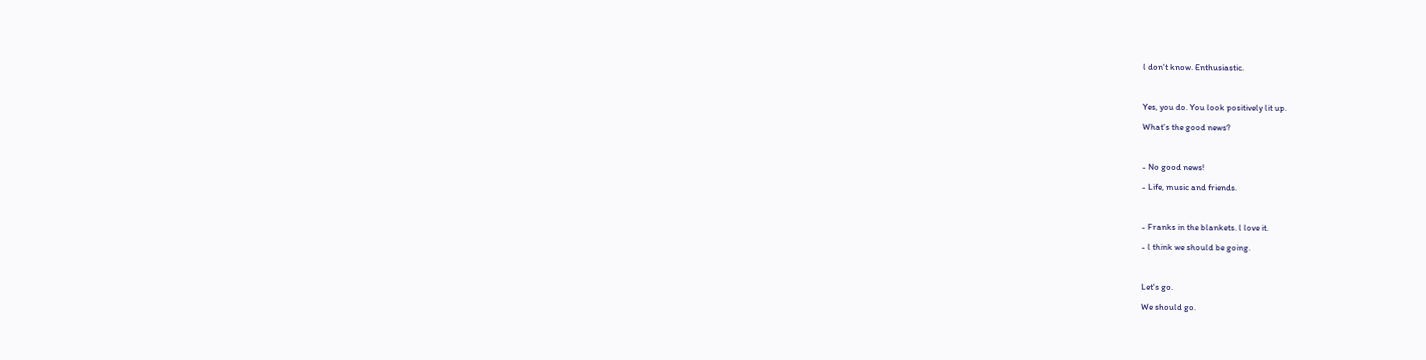l don't know. Enthusiastic.



Yes, you do. You look positively lit up.

What's the good news?



- No good news!

- Life, music and friends.



- Franks in the blankets. l love it.

- l think we should be going.



Let's go.

We should go.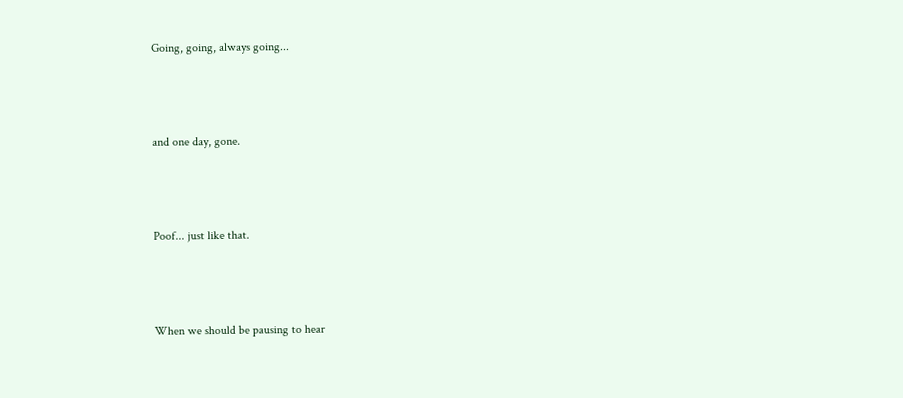Going, going, always going...



and one day, gone.



Poof... just like that.



When we should be pausing to hear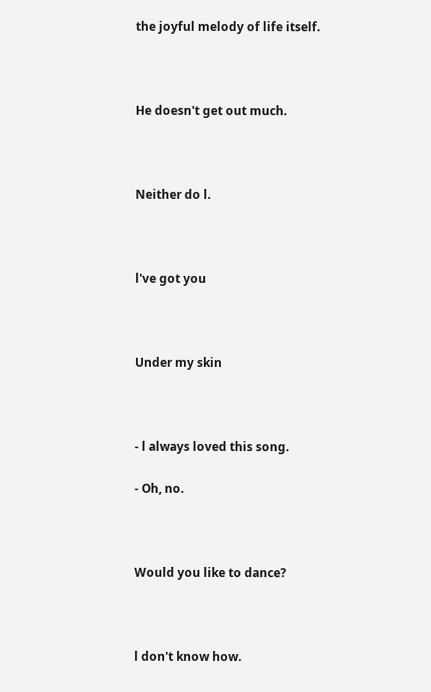the joyful melody of life itself.



He doesn't get out much.



Neither do l.



l've got you



Under my skin



- l always loved this song.

- Oh, no.



Would you like to dance?



l don't know how.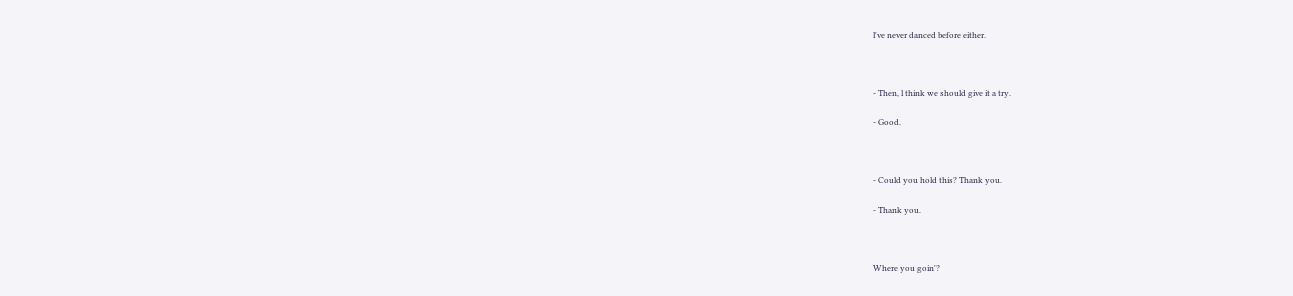l've never danced before either.



- Then, l think we should give it a try.

- Good.



- Could you hold this? Thank you.

- Thank you.



Where you goin'?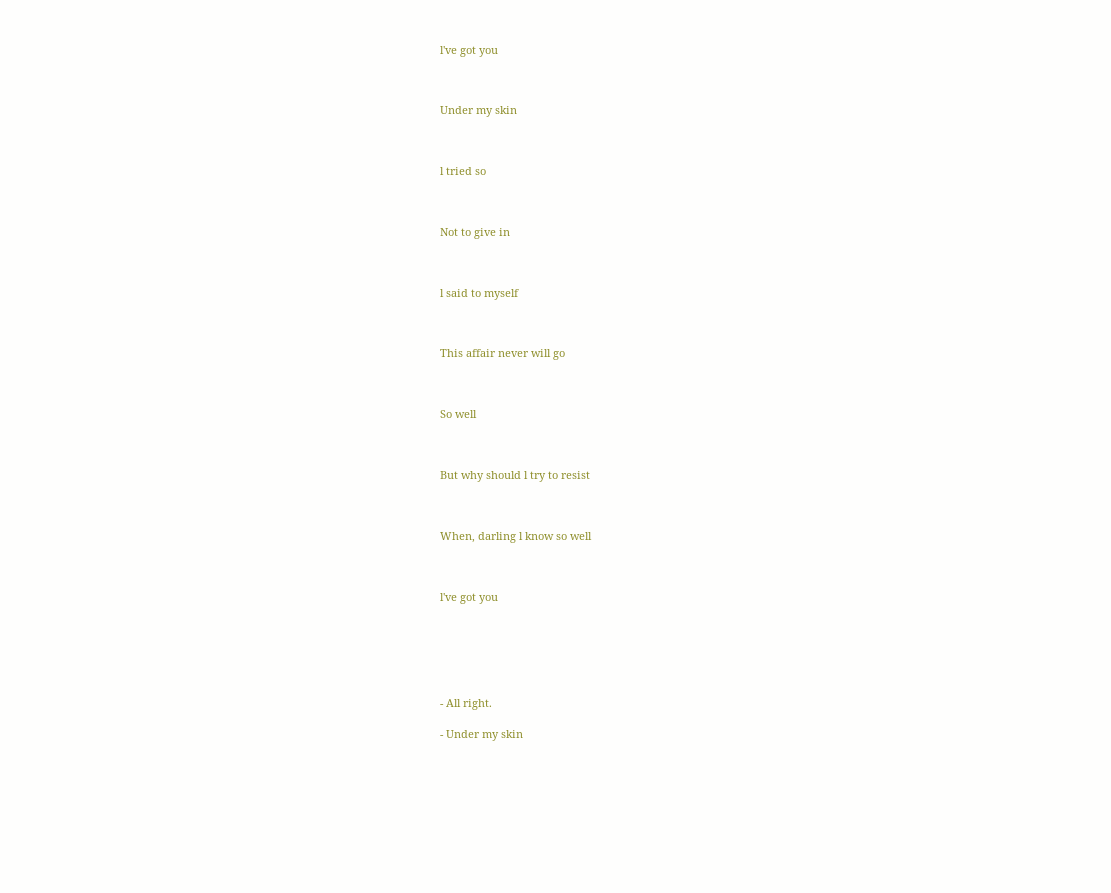l've got you



Under my skin



l tried so



Not to give in



l said to myself



This affair never will go



So well



But why should l try to resist



When, darling l know so well



l've got you






- All right.

- Under my skin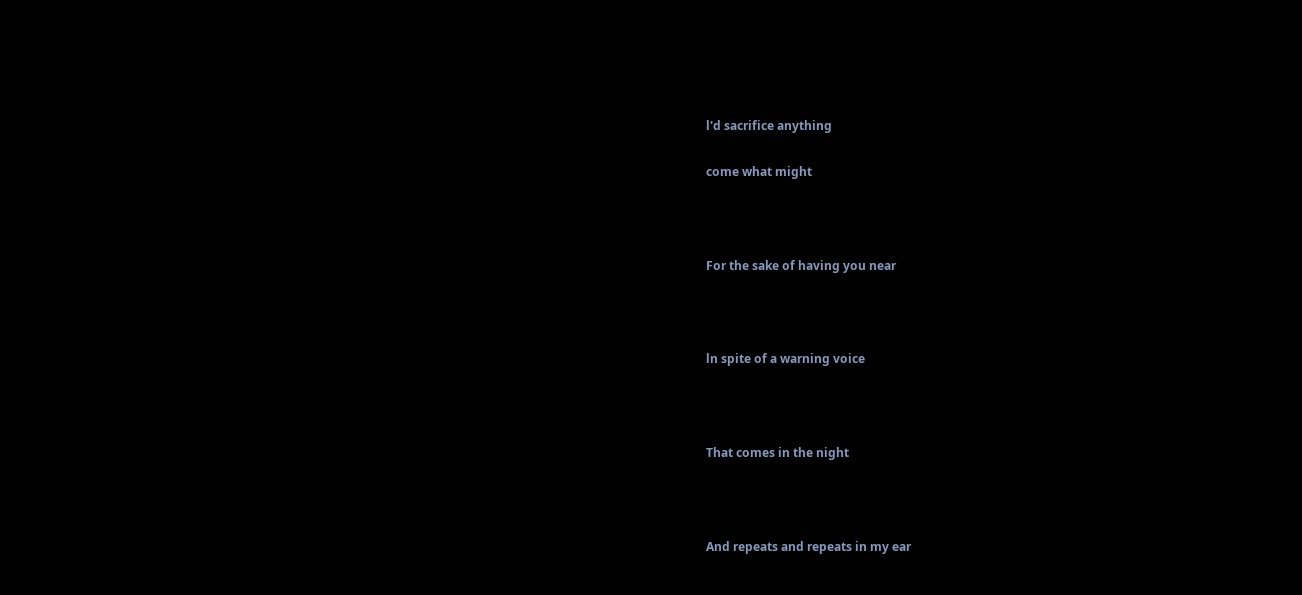l'd sacrifice anything

come what might



For the sake of having you near



ln spite of a warning voice



That comes in the night



And repeats and repeats in my ear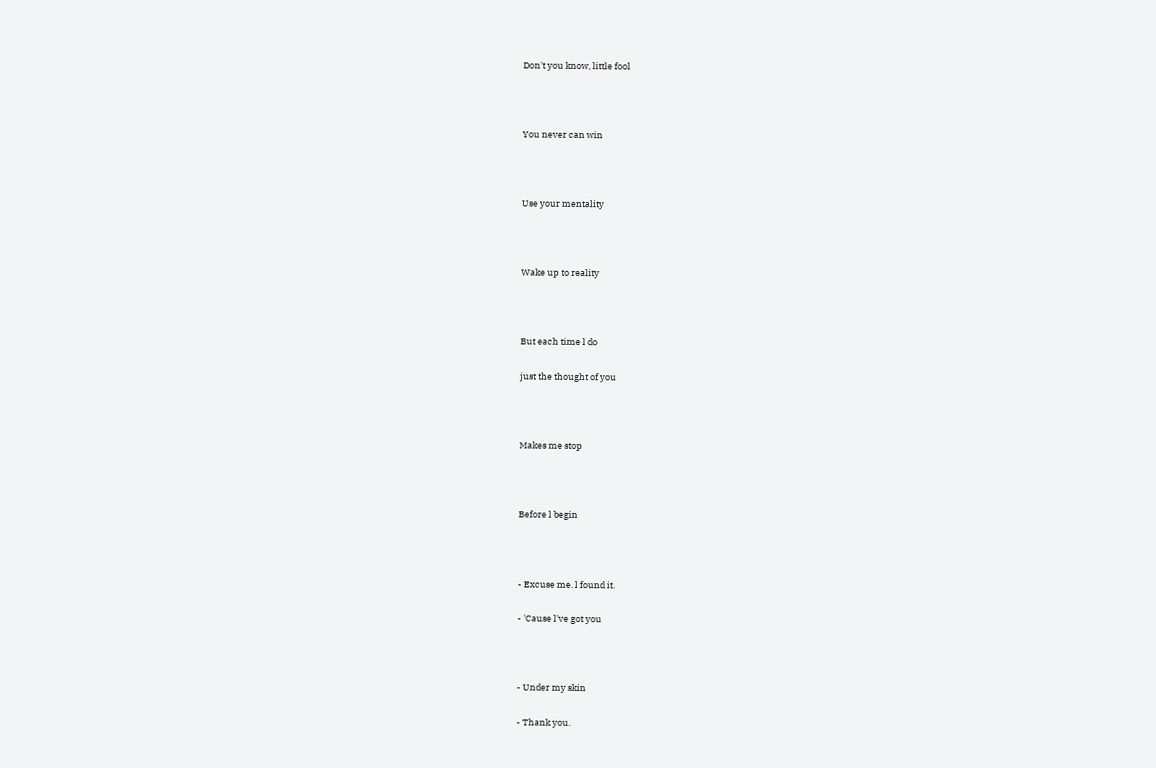Don't you know, little fool



You never can win



Use your mentality



Wake up to reality



But each time l do

just the thought of you



Makes me stop



Before l begin



- Excuse me. l found it.

- 'Cause l've got you



- Under my skin

- Thank you.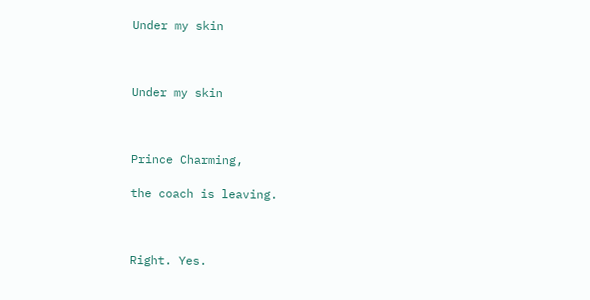Under my skin



Under my skin



Prince Charming,

the coach is leaving.



Right. Yes.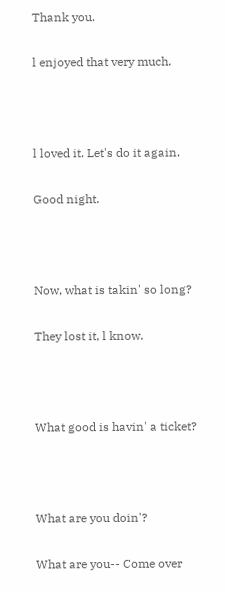Thank you.

l enjoyed that very much.



l loved it. Let's do it again.

Good night.



Now, what is takin' so long?

They lost it, l know.



What good is havin' a ticket?



What are you doin'?

What are you-- Come over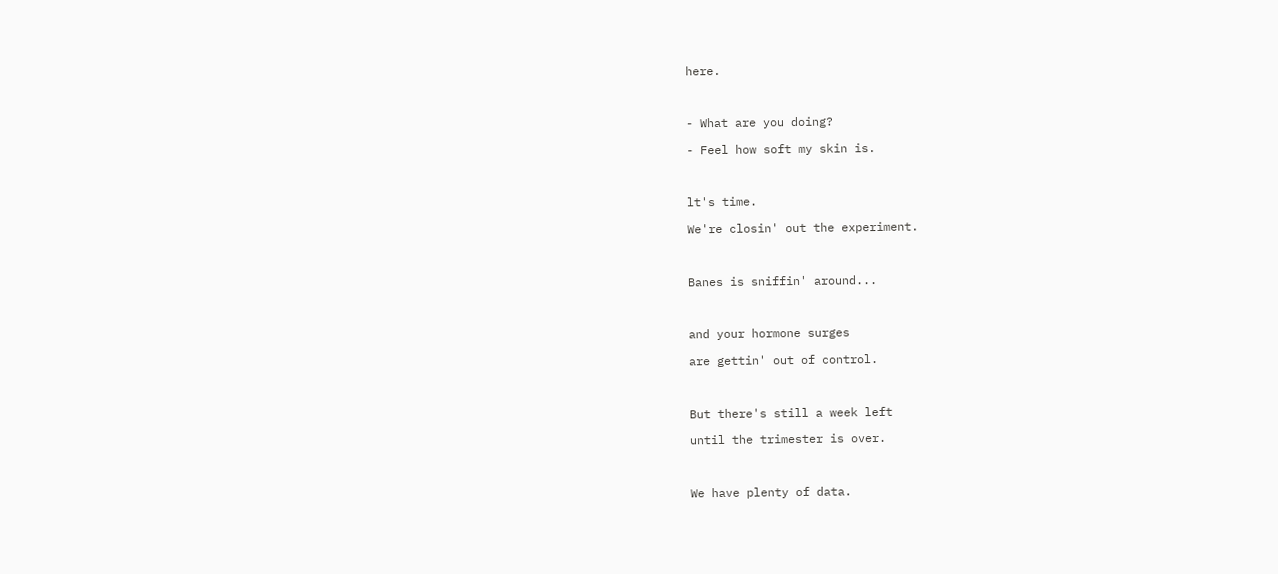here.



- What are you doing?

- Feel how soft my skin is.



lt's time.

We're closin' out the experiment.



Banes is sniffin' around...



and your hormone surges

are gettin' out of control.



But there's still a week left

until the trimester is over.



We have plenty of data.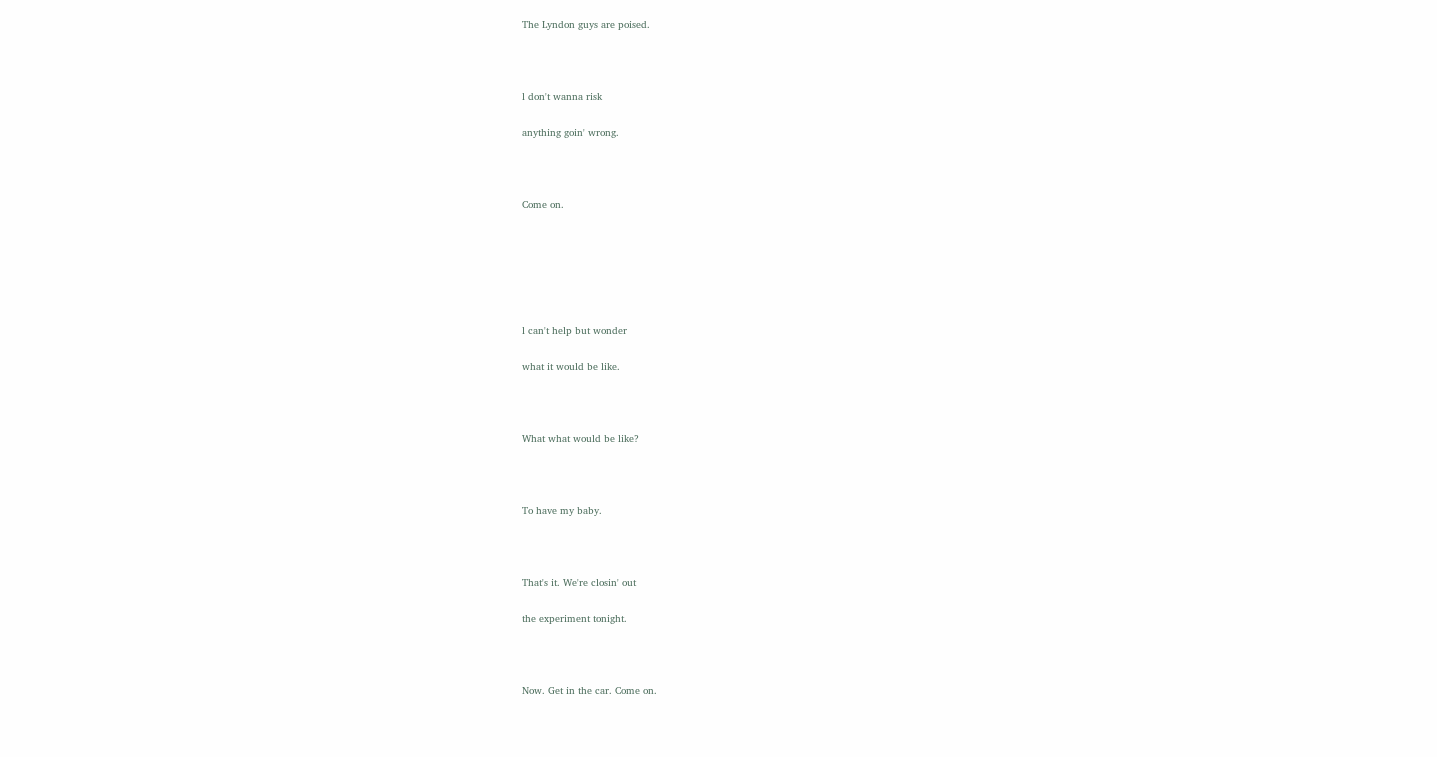The Lyndon guys are poised.



l don't wanna risk

anything goin' wrong.



Come on.






l can't help but wonder

what it would be like.



What what would be like?



To have my baby.



That's it. We're closin' out

the experiment tonight.



Now. Get in the car. Come on.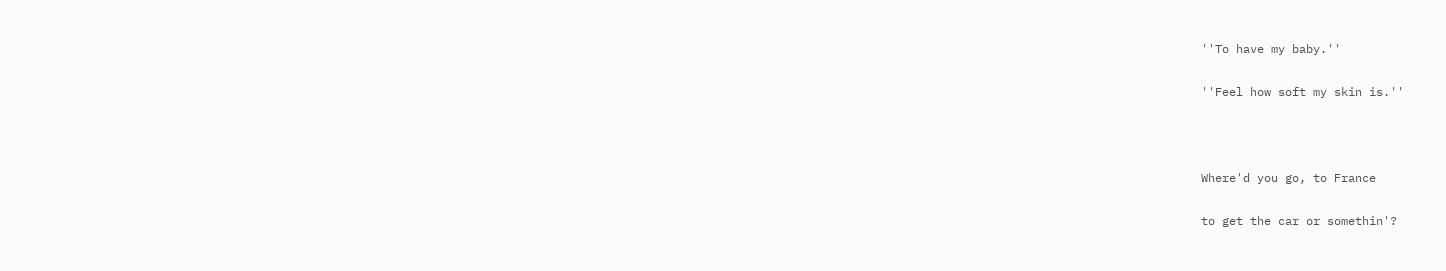''To have my baby.''

''Feel how soft my skin is.''



Where'd you go, to France

to get the car or somethin'?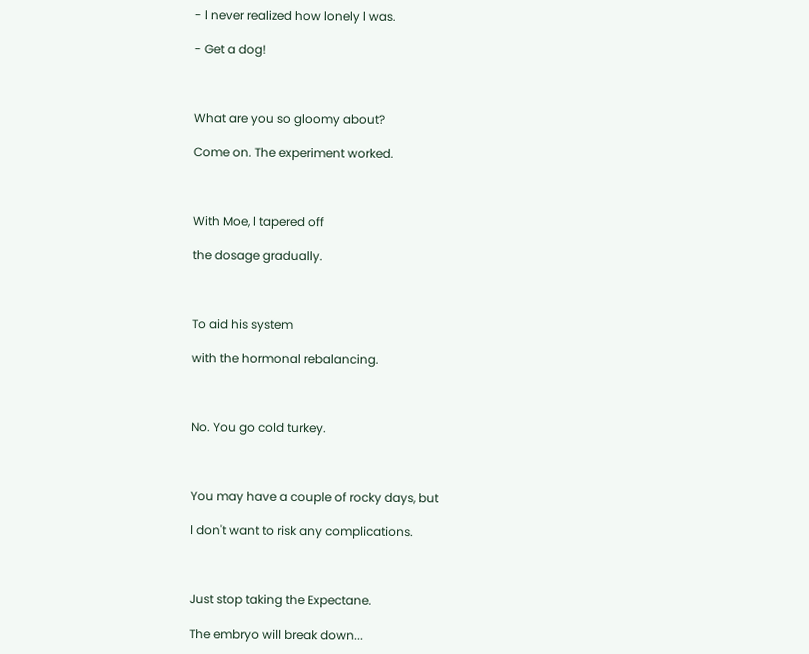- l never realized how lonely l was.

- Get a dog!



What are you so gloomy about?

Come on. The experiment worked.



With Moe, l tapered off

the dosage gradually.



To aid his system

with the hormonal rebalancing.



No. You go cold turkey.



You may have a couple of rocky days, but

l don't want to risk any complications.



Just stop taking the Expectane.

The embryo will break down...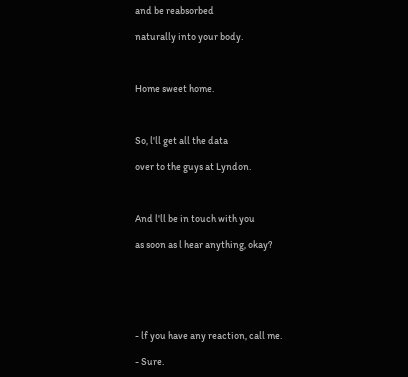and be reabsorbed

naturally into your body.



Home sweet home.



So, l'll get all the data

over to the guys at Lyndon.



And l'll be in touch with you

as soon as l hear anything, okay?






- lf you have any reaction, call me.

- Sure.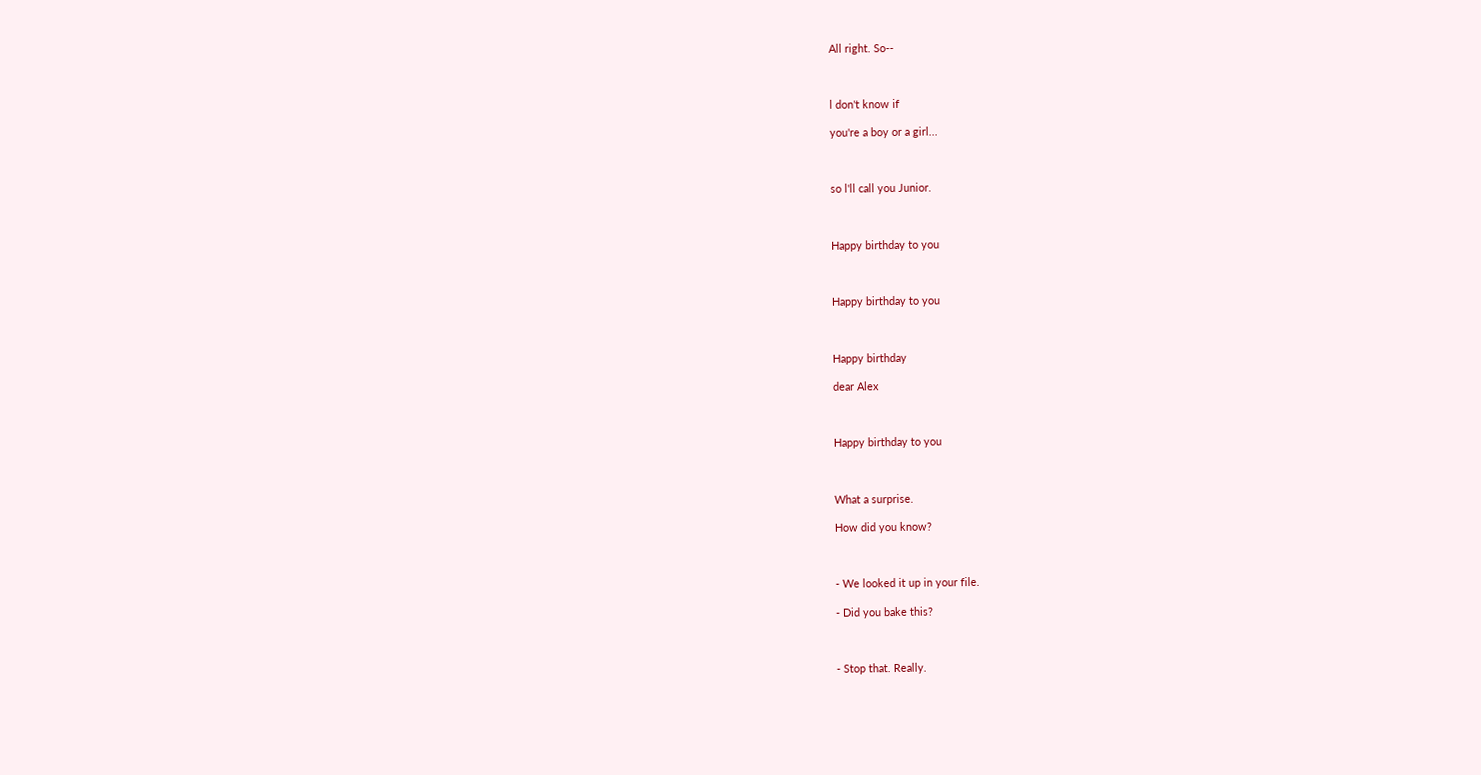All right. So--



l don't know if

you're a boy or a girl...



so l'll call you Junior.



Happy birthday to you



Happy birthday to you



Happy birthday

dear Alex



Happy birthday to you



What a surprise.

How did you know?



- We looked it up in your file.

- Did you bake this?



- Stop that. Really.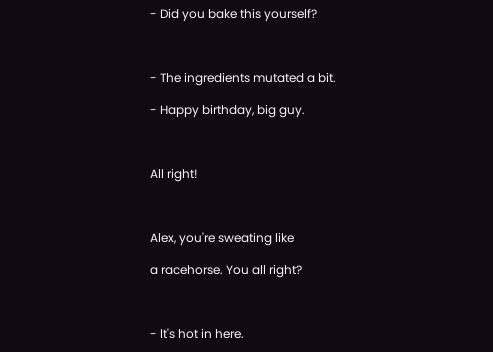- Did you bake this yourself?



- The ingredients mutated a bit.

- Happy birthday, big guy.



All right!



Alex, you're sweating like

a racehorse. You all right?



- lt's hot in here.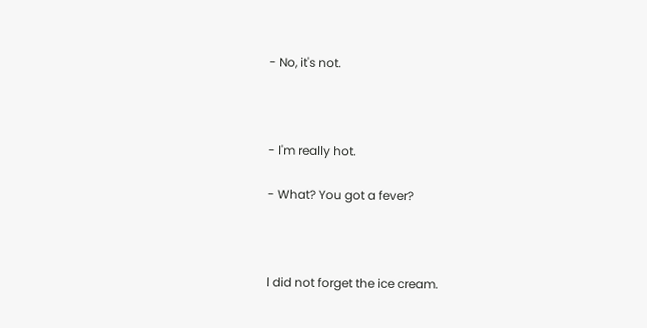- No, it's not.



- l'm really hot.

- What? You got a fever?



l did not forget the ice cream.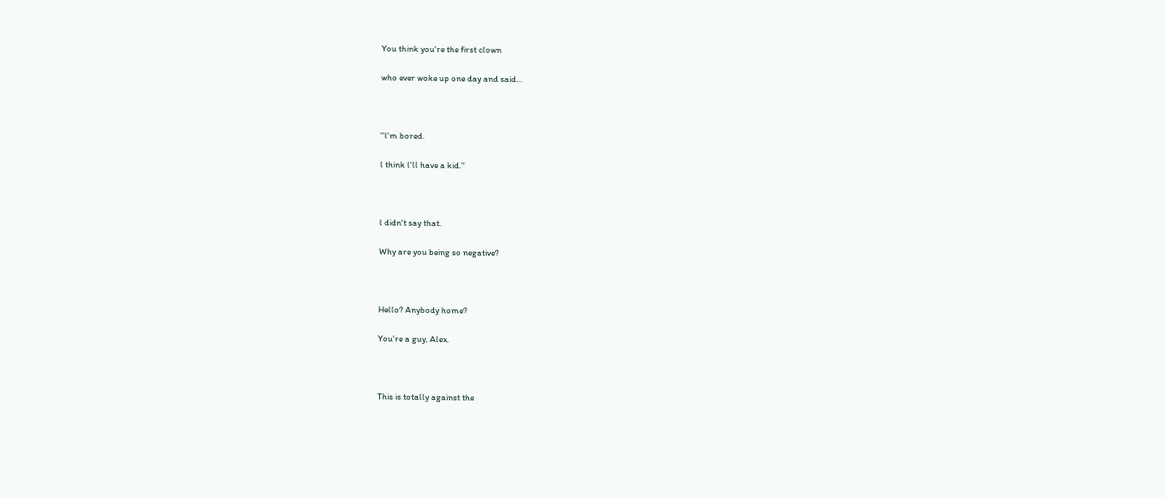You think you're the first clown

who ever woke up one day and said...



''l'm bored.

l think l'll have a kid.''



l didn't say that.

Why are you being so negative?



Hello? Anybody home?

You're a guy, Alex.



This is totally against the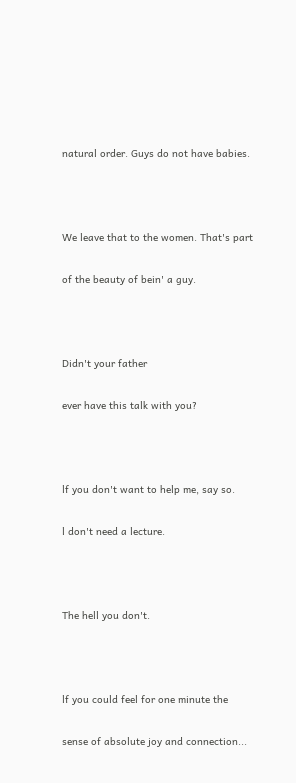natural order. Guys do not have babies.



We leave that to the women. That's part

of the beauty of bein' a guy.



Didn't your father

ever have this talk with you?



lf you don't want to help me, say so.

l don't need a lecture.



The hell you don't.



lf you could feel for one minute the

sense of absolute joy and connection...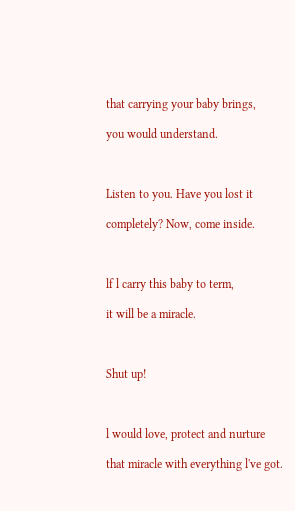that carrying your baby brings,

you would understand.



Listen to you. Have you lost it

completely? Now, come inside.



lf l carry this baby to term,

it will be a miracle.



Shut up!



l would love, protect and nurture

that miracle with everything l've got.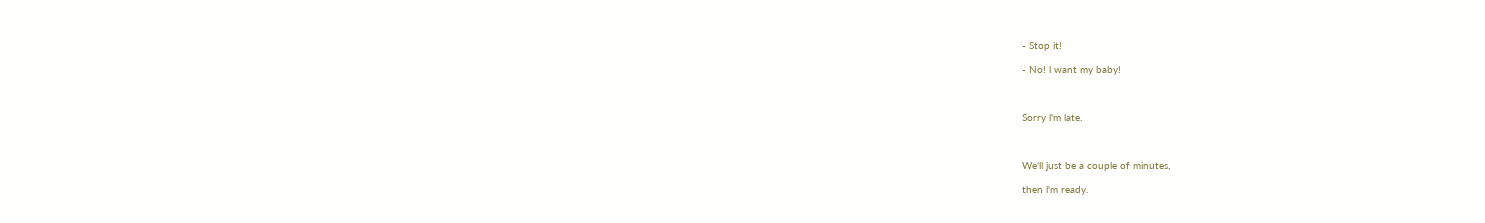- Stop it!

- No! l want my baby!



Sorry l'm late.



We'll just be a couple of minutes,

then l'm ready.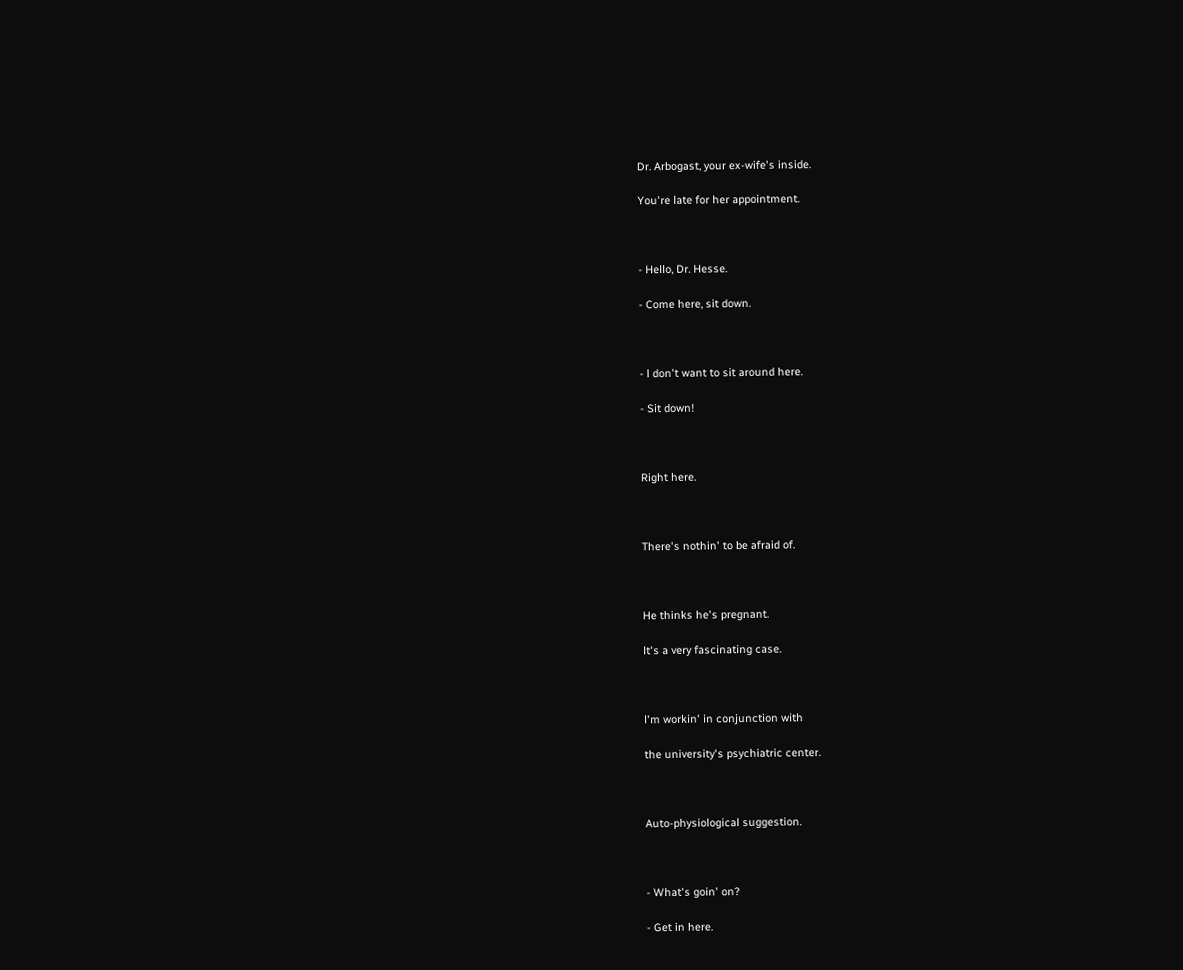Dr. Arbogast, your ex-wife's inside.

You're late for her appointment.



- Hello, Dr. Hesse.

- Come here, sit down.



- l don't want to sit around here.

- Sit down!



Right here.



There's nothin' to be afraid of.



He thinks he's pregnant.

lt's a very fascinating case.



l'm workin' in conjunction with

the university's psychiatric center.



Auto-physiological suggestion.



- What's goin' on?

- Get in here.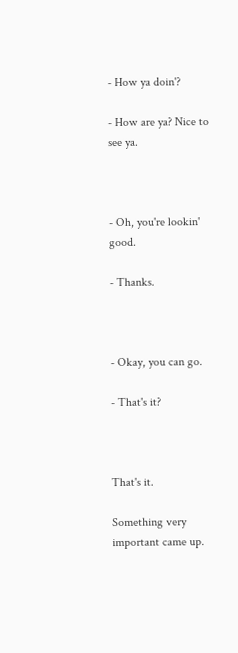- How ya doin'?

- How are ya? Nice to see ya.



- Oh, you're lookin' good.

- Thanks.



- Okay, you can go.

- That's it?



That's it.

Something very important came up.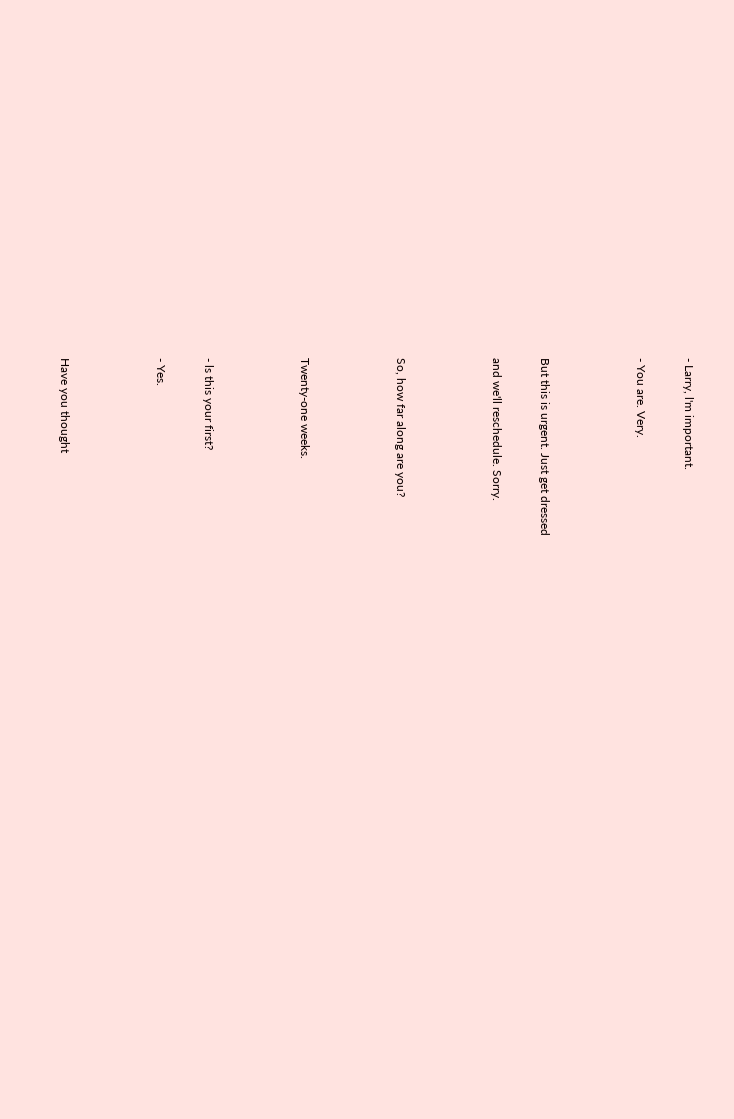- Larry, l'm important.

- You are. Very.



But this is urgent. Just get dressed

and we'll reschedule. Sorry.



So, how far along are you?



Twenty-one weeks.



- ls this your first?

- Yes.



Have you thought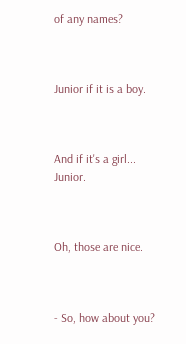of any names?



Junior if it is a boy.



And if it's a girl... Junior.



Oh, those are nice.



- So, how about you?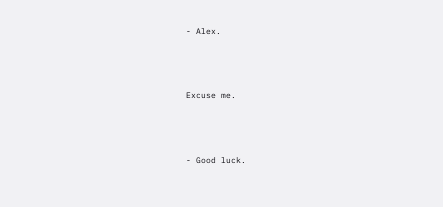- Alex.



Excuse me.



- Good luck.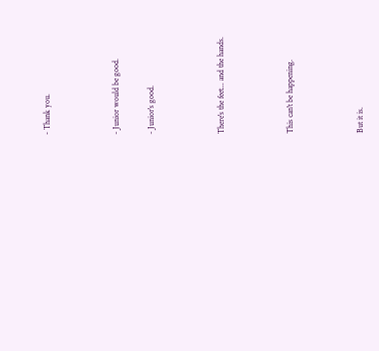- Thank you.



- Junior would be good.

- Junior's good.



There's the feet... and the hands.



This can't be happening.



But it is.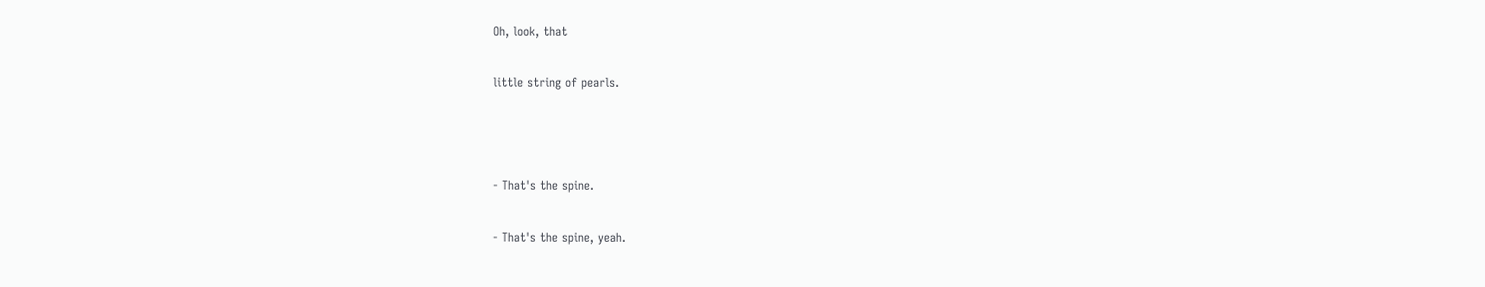Oh, look, that

little string of pearls.



- That's the spine.

- That's the spine, yeah.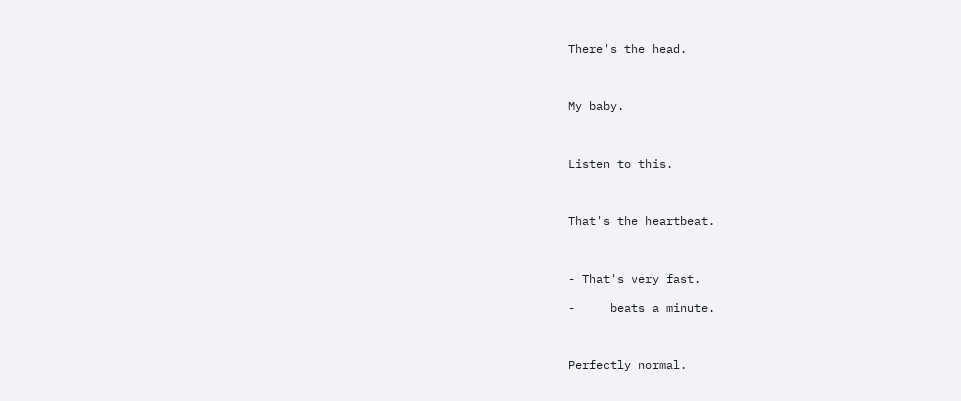There's the head.



My baby.



Listen to this.



That's the heartbeat.



- That's very fast.

-     beats a minute.



Perfectly normal.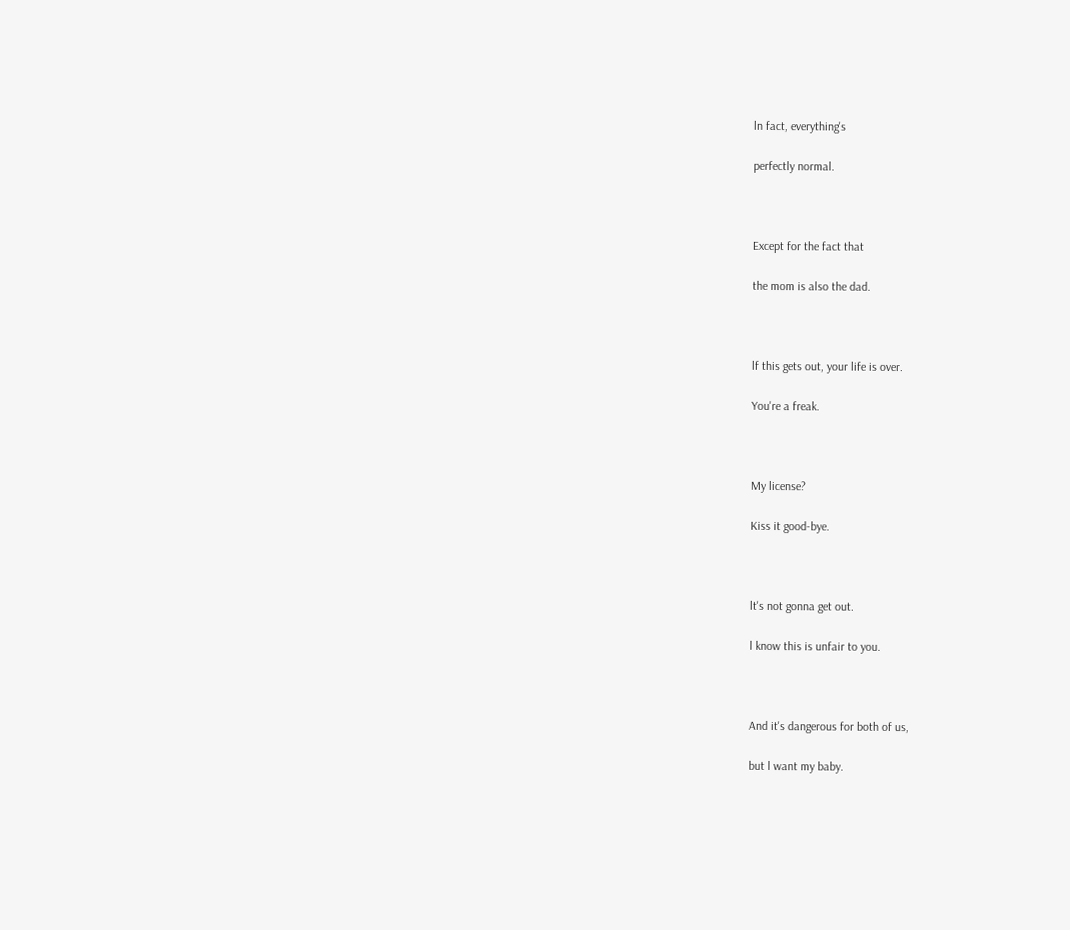ln fact, everything's

perfectly normal.



Except for the fact that

the mom is also the dad.



lf this gets out, your life is over.

You're a freak.



My license?

Kiss it good-bye.



lt's not gonna get out.

l know this is unfair to you.



And it's dangerous for both of us,

but l want my baby.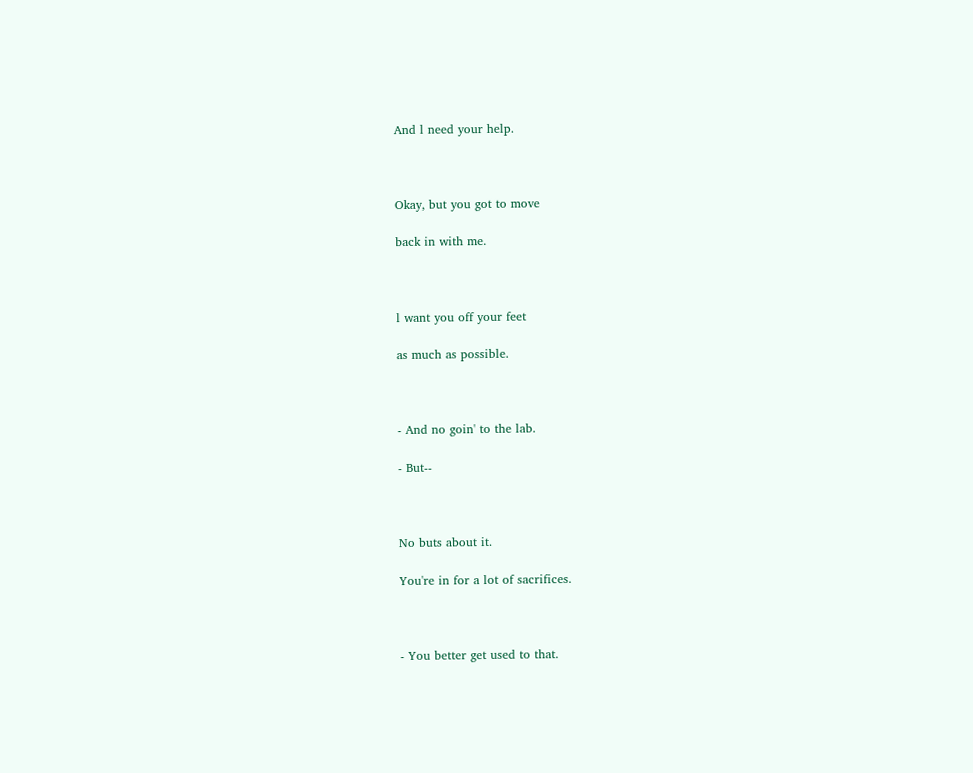And l need your help.



Okay, but you got to move

back in with me.



l want you off your feet

as much as possible.



- And no goin' to the lab.

- But--



No buts about it.

You're in for a lot of sacrifices.



- You better get used to that.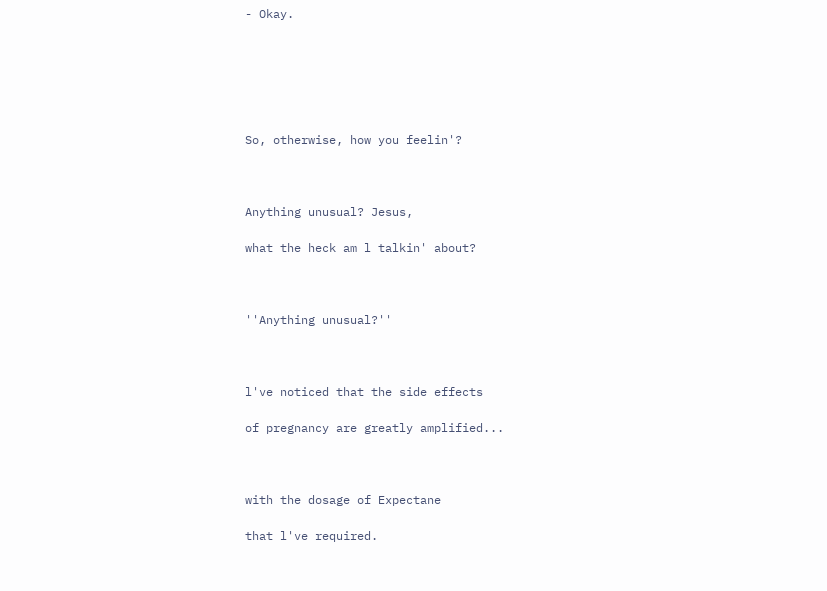- Okay.






So, otherwise, how you feelin'?



Anything unusual? Jesus,

what the heck am l talkin' about?



''Anything unusual?''



l've noticed that the side effects

of pregnancy are greatly amplified...



with the dosage of Expectane

that l've required.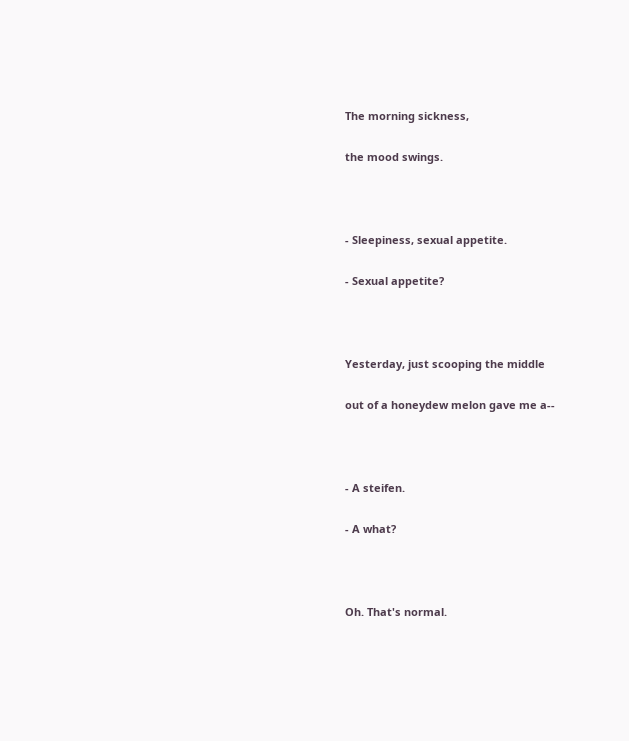The morning sickness,

the mood swings.



- Sleepiness, sexual appetite.

- Sexual appetite?



Yesterday, just scooping the middle

out of a honeydew melon gave me a--



- A steifen.

- A what?



Oh. That's normal.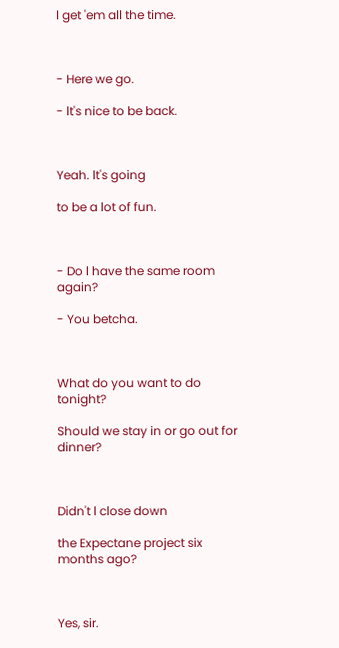l get 'em all the time.



- Here we go.

- lt's nice to be back.



Yeah. lt's going

to be a lot of fun.



- Do l have the same room again?

- You betcha.



What do you want to do tonight?

Should we stay in or go out for dinner?



Didn't l close down

the Expectane project six months ago?



Yes, sir.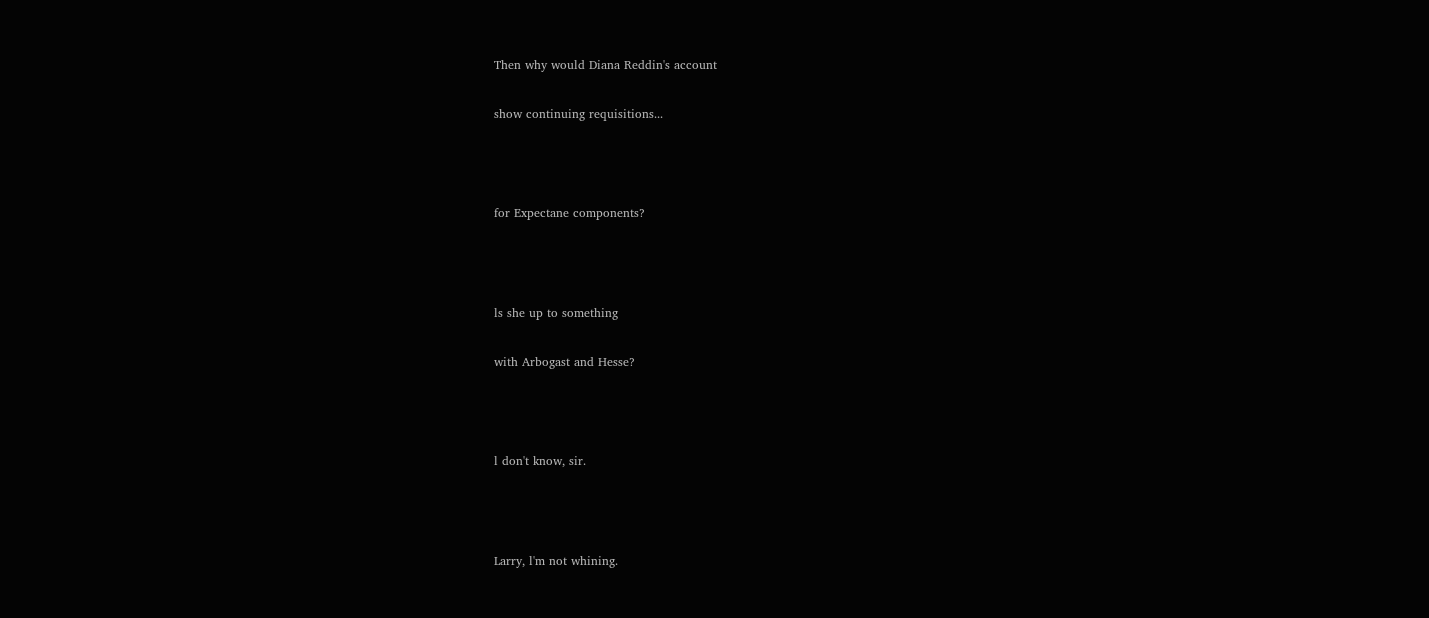Then why would Diana Reddin's account

show continuing requisitions...



for Expectane components?



ls she up to something

with Arbogast and Hesse?



l don't know, sir.



Larry, l'm not whining.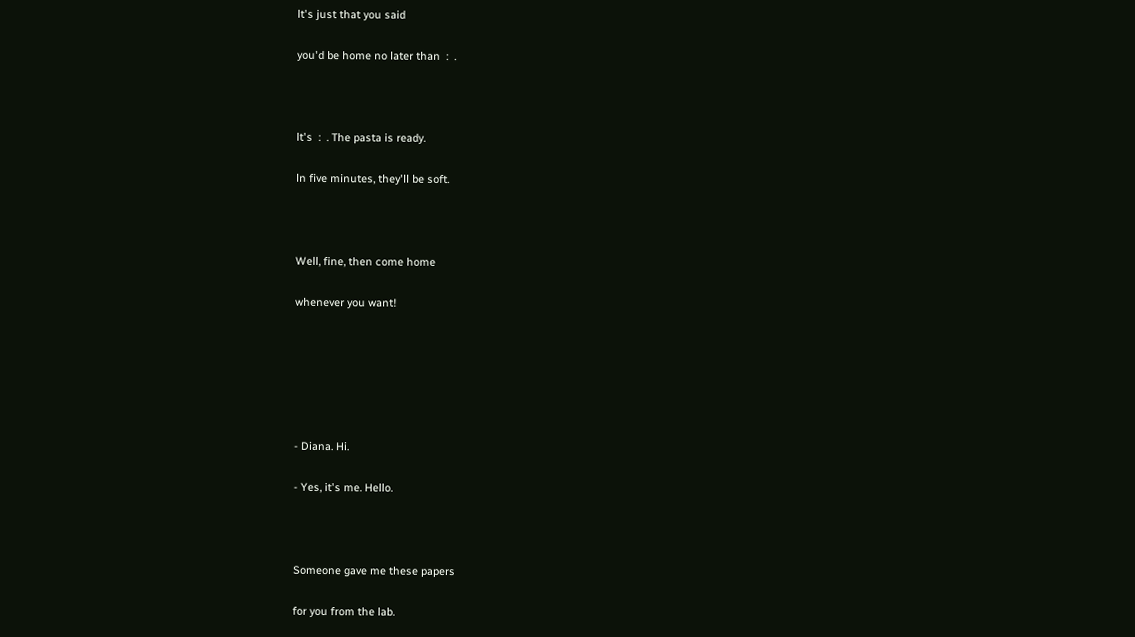lt's just that you said

you'd be home no later than  :  .



lt's  :  . The pasta is ready.

ln five minutes, they'll be soft.



Well, fine, then come home

whenever you want!






- Diana. Hi.

- Yes, it's me. Hello.



Someone gave me these papers

for you from the lab.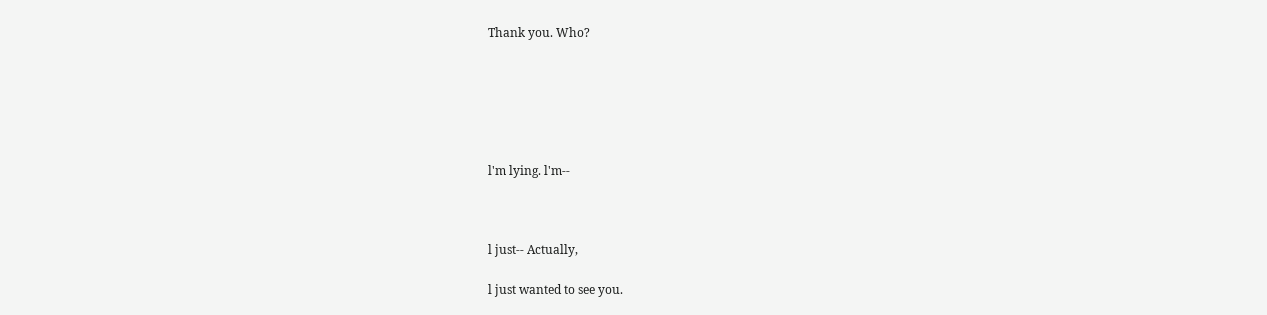Thank you. Who?






l'm lying. l'm--



l just-- Actually,

l just wanted to see you.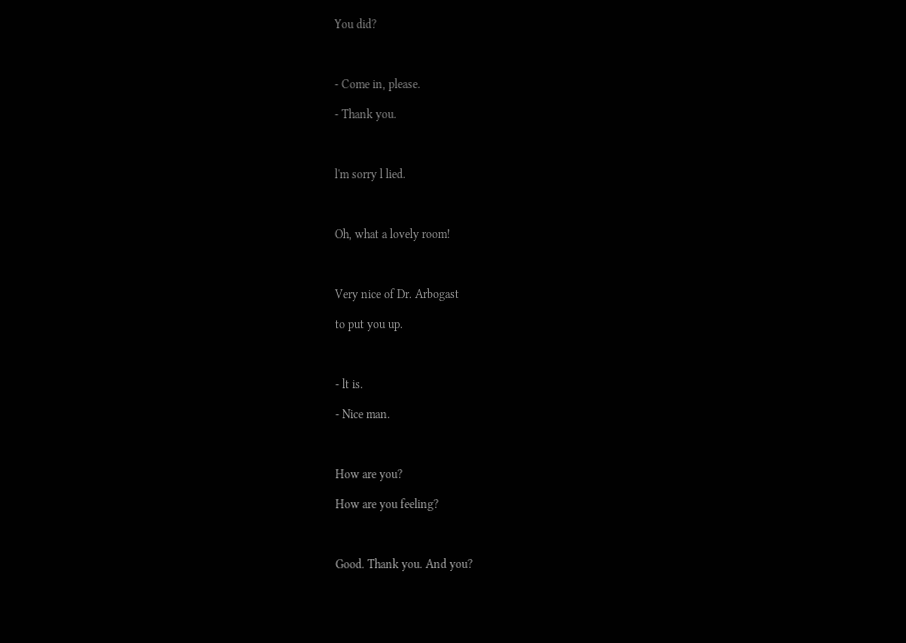You did?



- Come in, please.

- Thank you.



l'm sorry l lied.



Oh, what a lovely room!



Very nice of Dr. Arbogast

to put you up.



- lt is.

- Nice man.



How are you?

How are you feeling?



Good. Thank you. And you?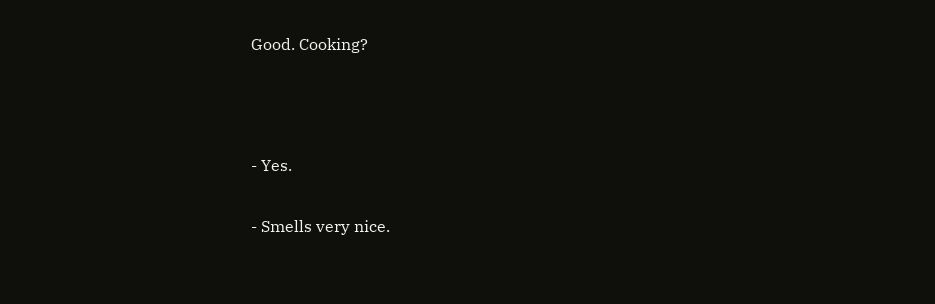Good. Cooking?



- Yes.

- Smells very nice.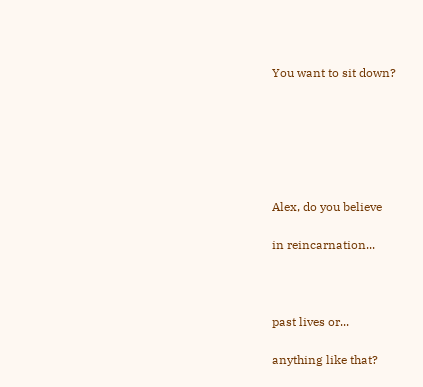You want to sit down?






Alex, do you believe

in reincarnation...



past lives or...

anything like that?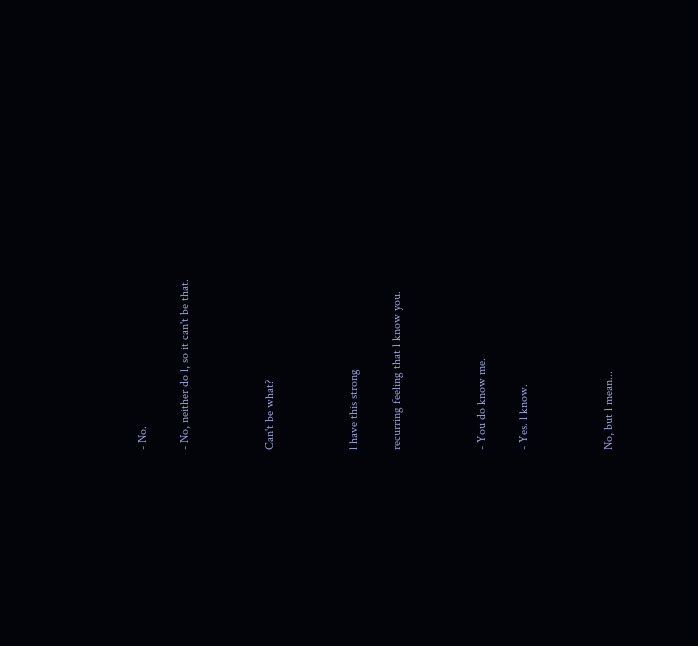- No.

- No, neither do l, so it can't be that.



Can't be what?



l have this strong

recurring feeling that l know you.



- You do know me.

- Yes. l know.



No, but l mean...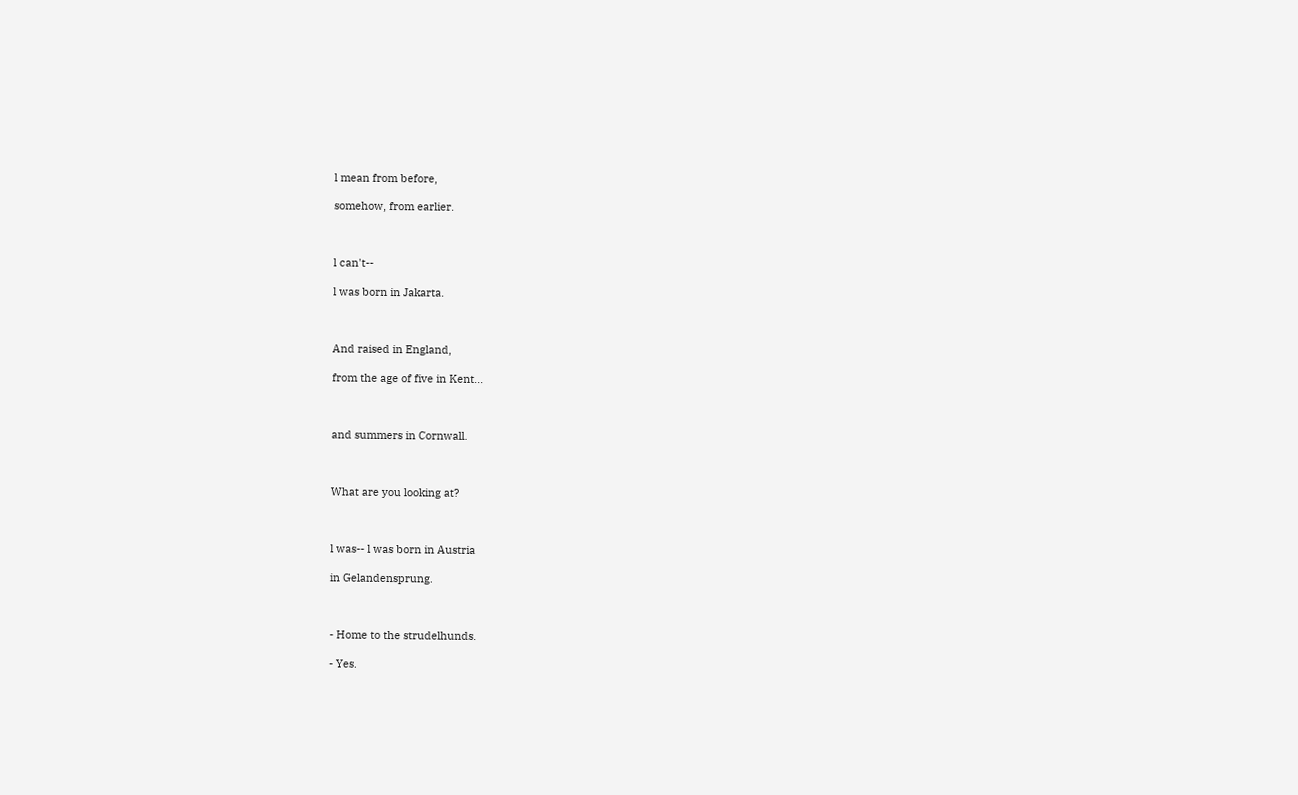l mean from before,

somehow, from earlier.



l can't--

l was born in Jakarta.



And raised in England,

from the age of five in Kent...



and summers in Cornwall.



What are you looking at?



l was-- l was born in Austria

in Gelandensprung.



- Home to the strudelhunds.

- Yes.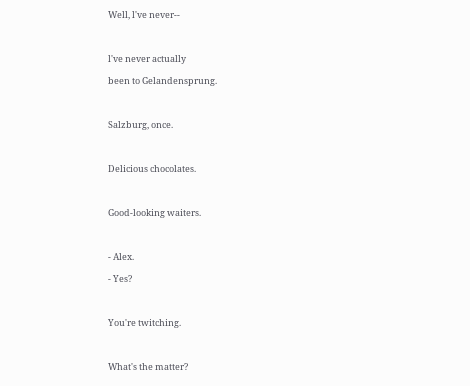Well, l've never--



l've never actually

been to Gelandensprung.



Salzburg, once.



Delicious chocolates.



Good-looking waiters.



- Alex.

- Yes?



You're twitching.



What's the matter?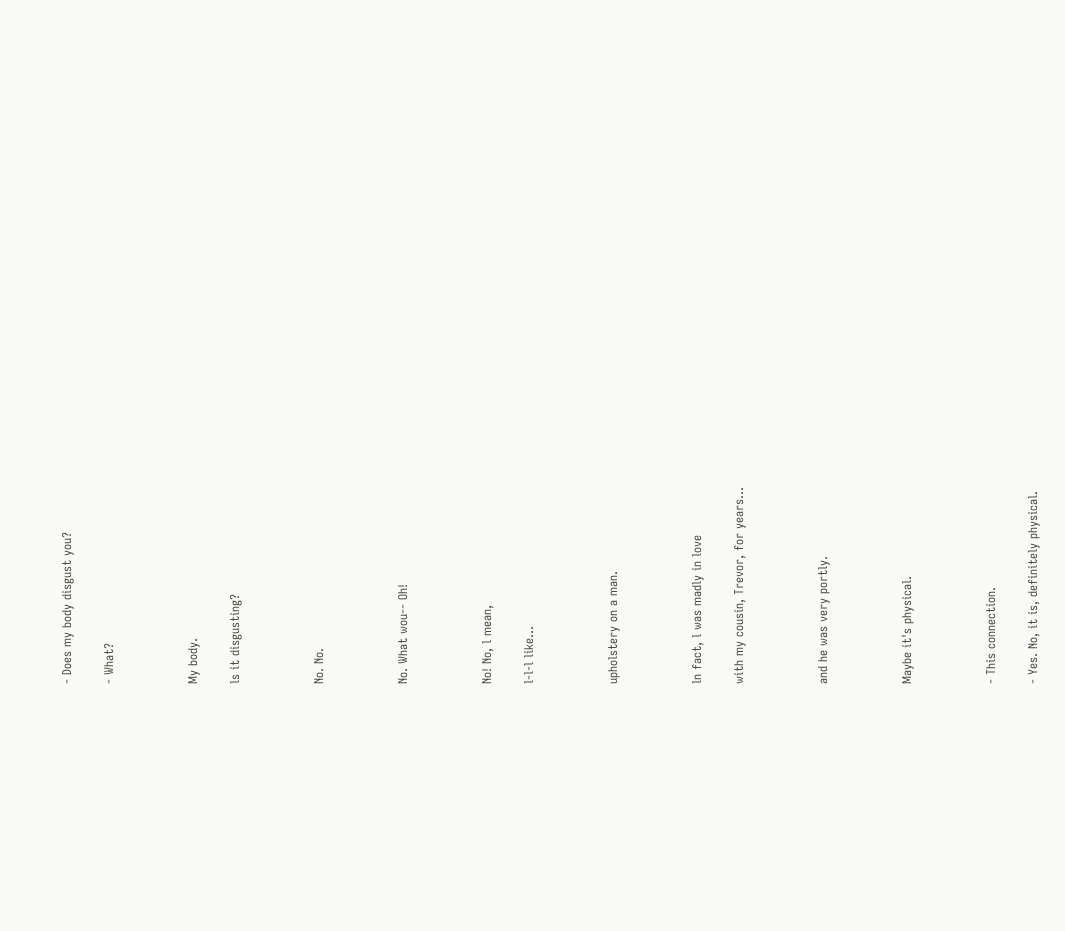- Does my body disgust you?

- What?



My body.

ls it disgusting?



No. No.



No. What wou-- Oh!



No! No, l mean,

l-l-l like...



upholstery on a man.



ln fact, l was madly in love

with my cousin, Trevor, for years...



and he was very portly.



Maybe it's physical.



- This connection.

- Yes. No, it is, definitely physical.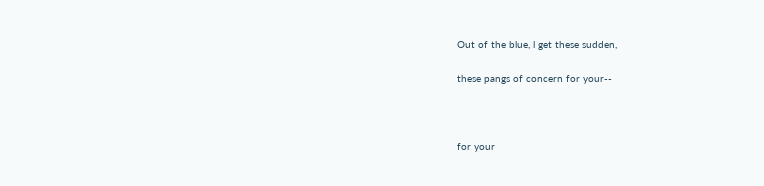Out of the blue, l get these sudden,

these pangs of concern for your--



for your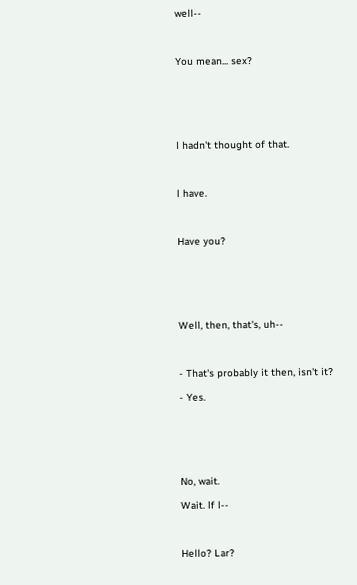well--



You mean... sex?






l hadn't thought of that.



l have.



Have you?






Well, then, that's, uh--



- That's probably it then, isn't it?

- Yes.






No, wait.

Wait. lf l--



Hello? Lar?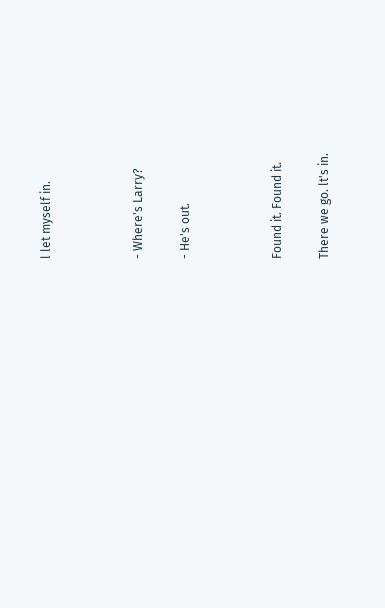l let myself in.



- Where's Larry?

- He's out.



Found it. Found it.

There we go. lt's in.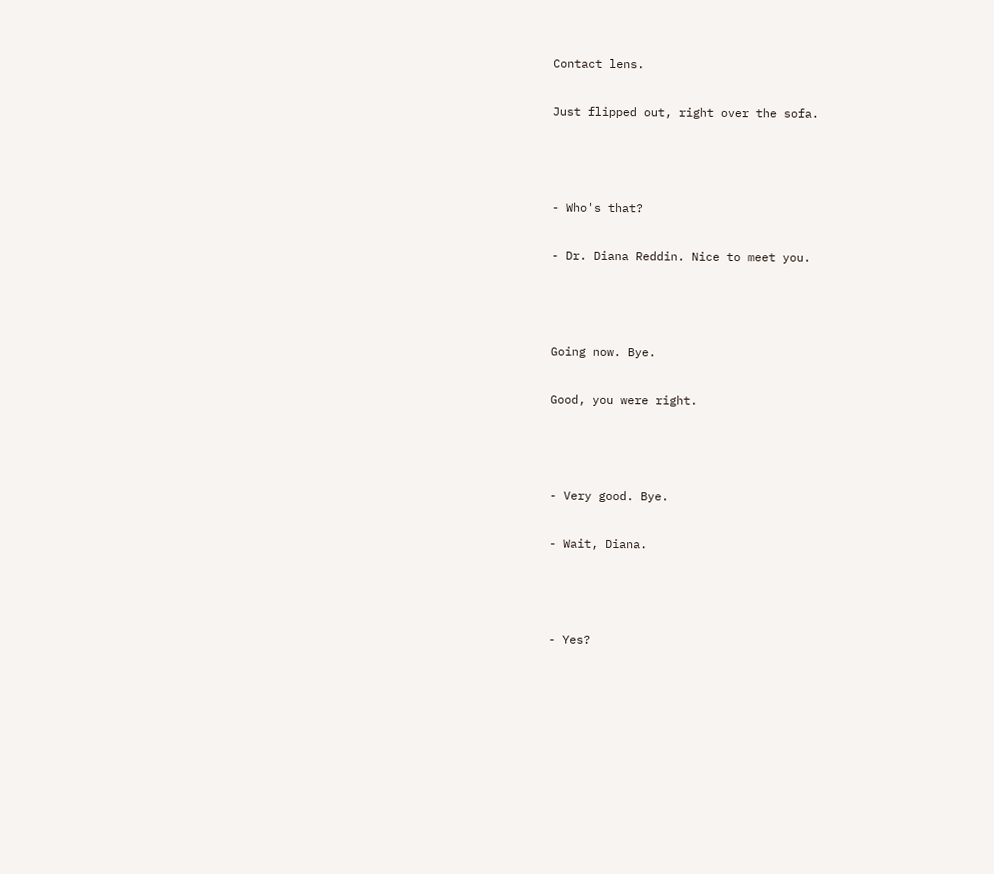Contact lens.

Just flipped out, right over the sofa.



- Who's that?

- Dr. Diana Reddin. Nice to meet you.



Going now. Bye.

Good, you were right.



- Very good. Bye.

- Wait, Diana.



- Yes?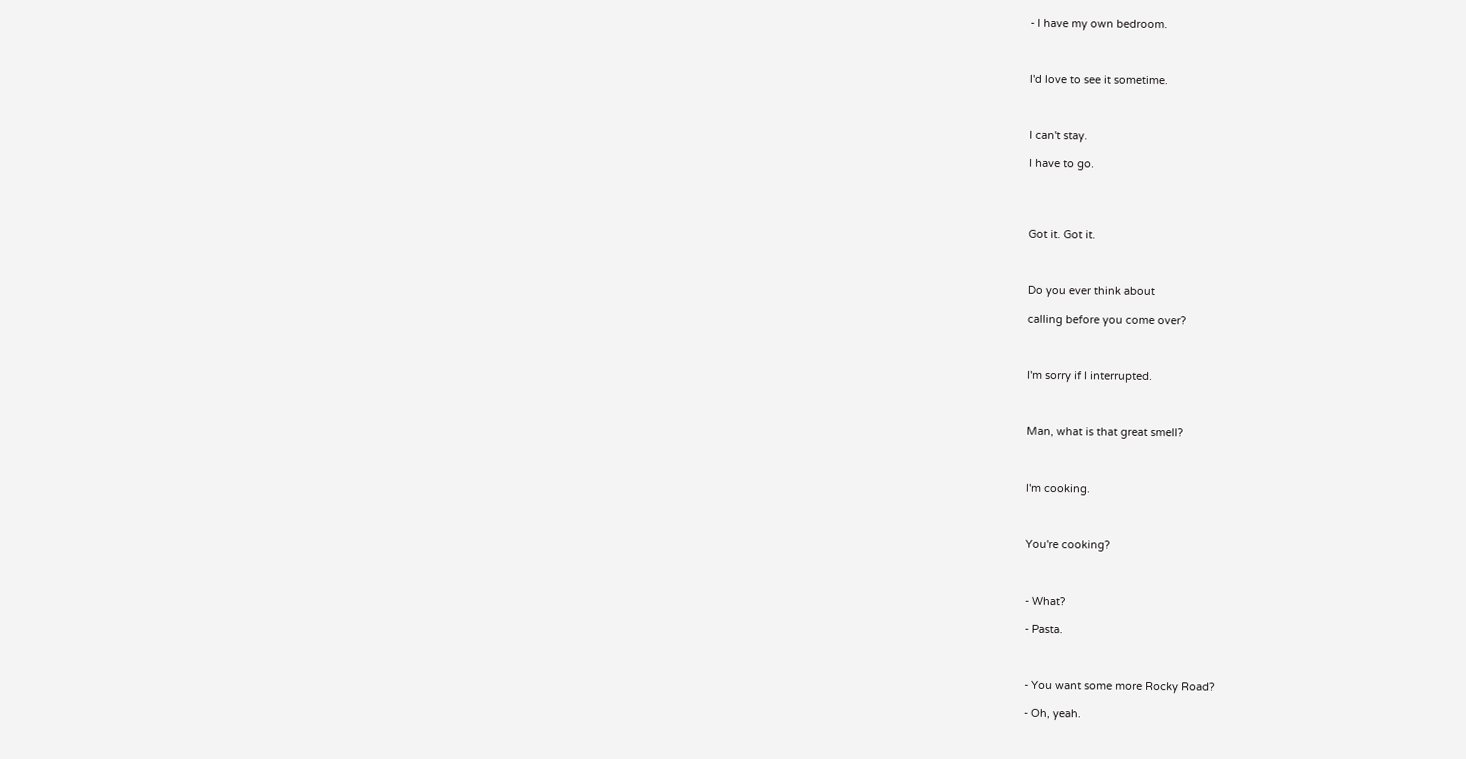- l have my own bedroom.



l'd love to see it sometime.



l can't stay.

l have to go.




Got it. Got it.



Do you ever think about

calling before you come over?



l'm sorry if l interrupted.



Man, what is that great smell?



l'm cooking.



You're cooking?



- What?

- Pasta.



- You want some more Rocky Road?

- Oh, yeah.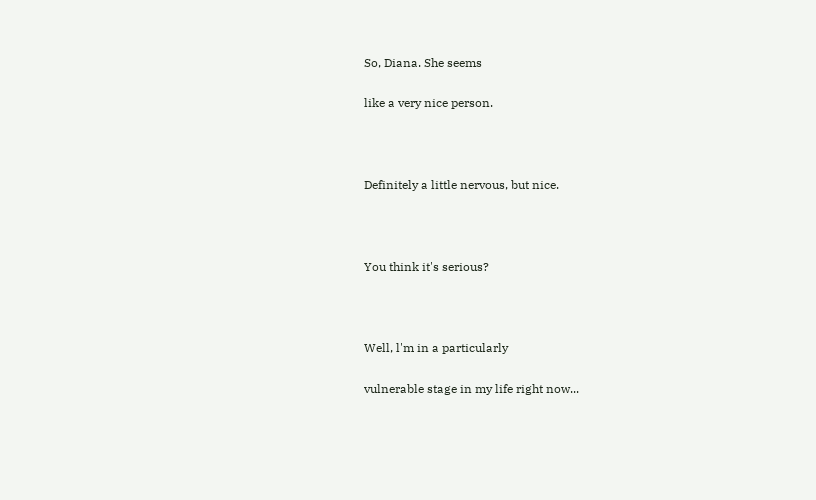So, Diana. She seems

like a very nice person.



Definitely a little nervous, but nice.



You think it's serious?



Well, l'm in a particularly

vulnerable stage in my life right now...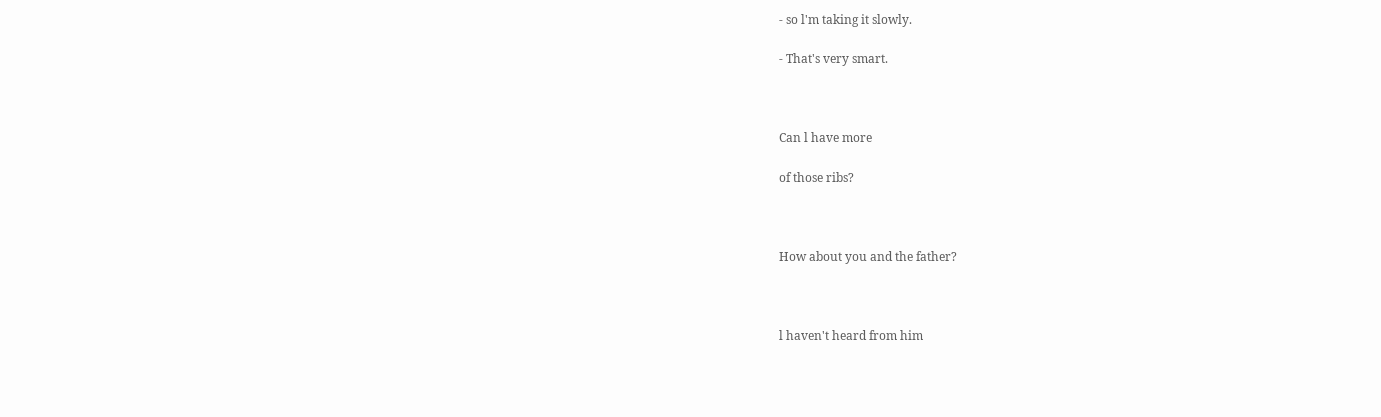- so l'm taking it slowly.

- That's very smart.



Can l have more

of those ribs?



How about you and the father?



l haven't heard from him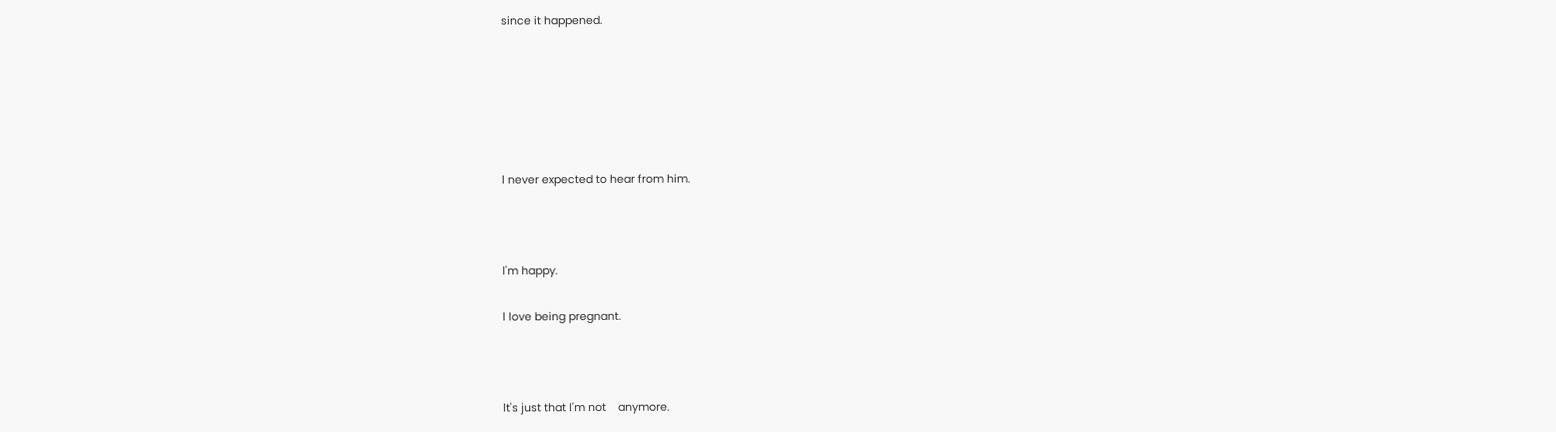since it happened.






l never expected to hear from him.



l'm happy.

l love being pregnant.



lt's just that l'm not    anymore.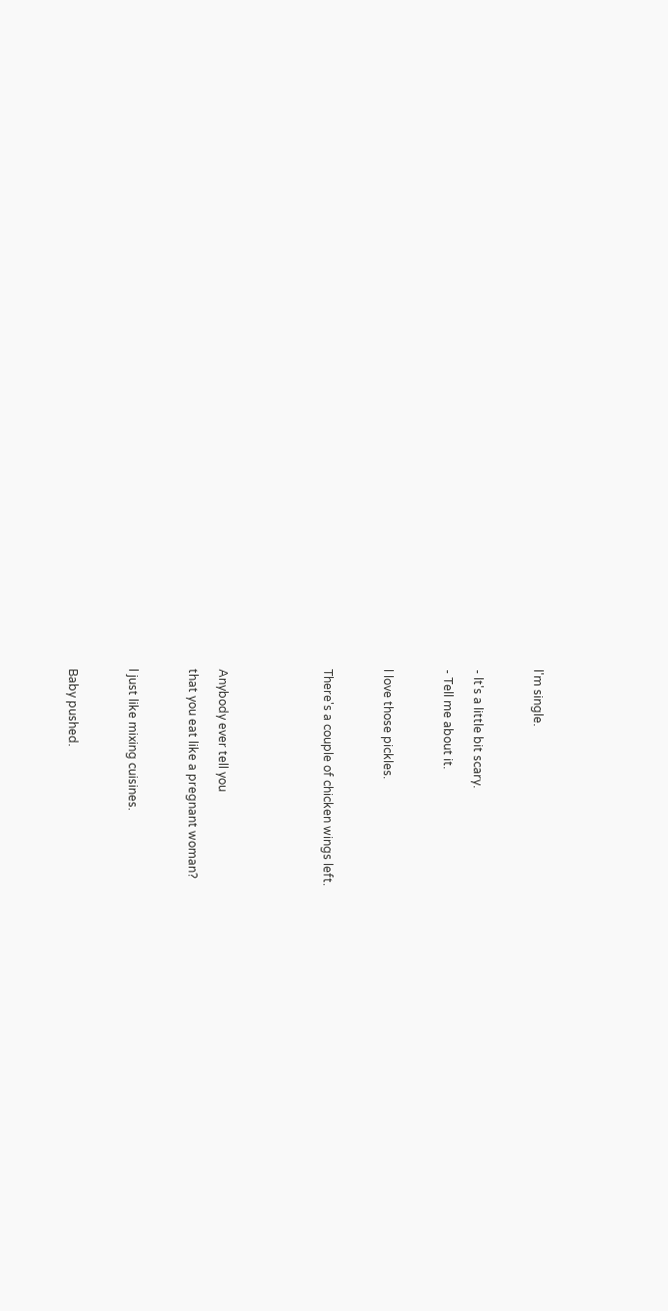l'm single.



- lt's a little bit scary.

- Tell me about it.



l love those pickles.



There's a couple of chicken wings left.






Anybody ever tell you

that you eat like a pregnant woman?



l just like mixing cuisines.



Baby pushed.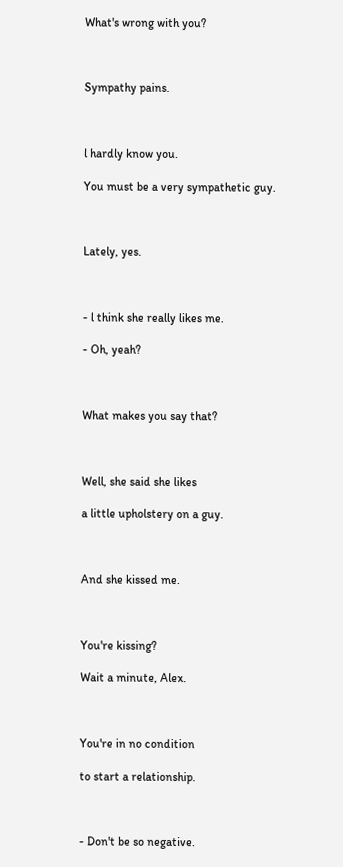What's wrong with you?



Sympathy pains.



l hardly know you.

You must be a very sympathetic guy.



Lately, yes.



- l think she really likes me.

- Oh, yeah?



What makes you say that?



Well, she said she likes

a little upholstery on a guy.



And she kissed me.



You're kissing?

Wait a minute, Alex.



You're in no condition

to start a relationship.



- Don't be so negative.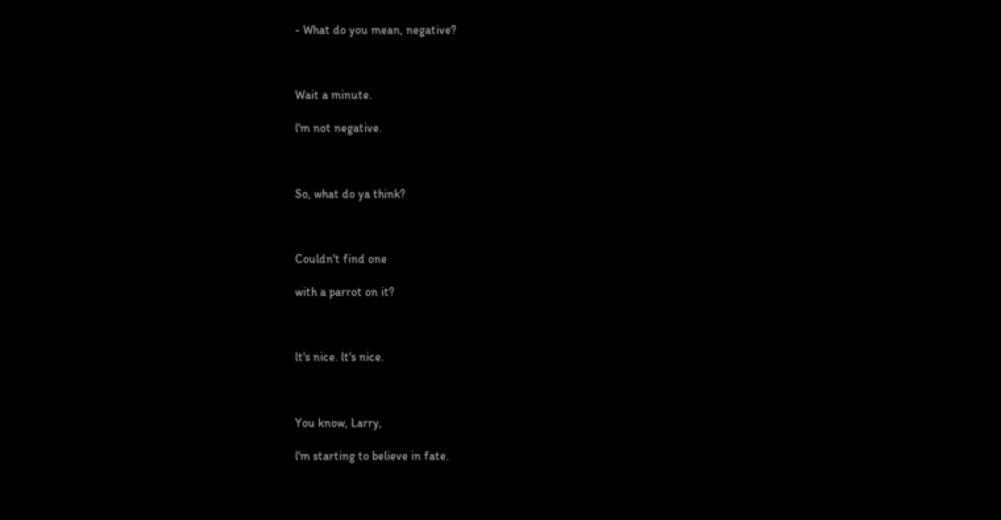- What do you mean, negative?



Wait a minute.

l'm not negative.



So, what do ya think?



Couldn't find one

with a parrot on it?



lt's nice. lt's nice.



You know, Larry,

l'm starting to believe in fate.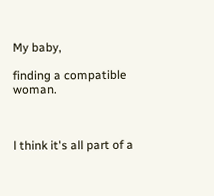My baby,

finding a compatible woman.



l think it's all part of a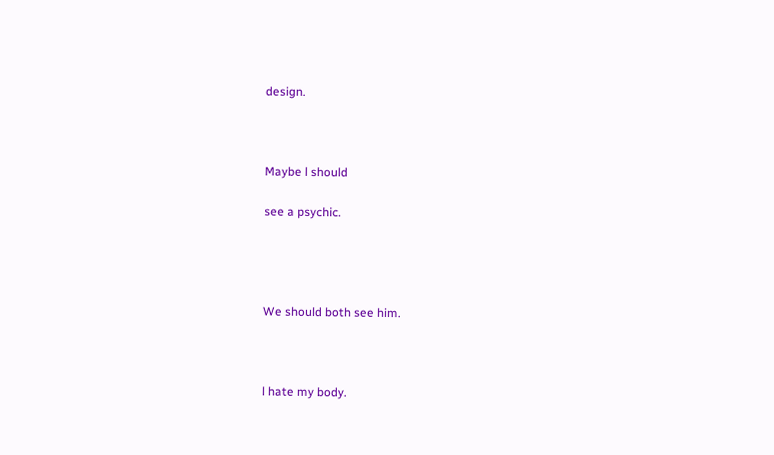design.



Maybe l should

see a psychic.




We should both see him.



l hate my body.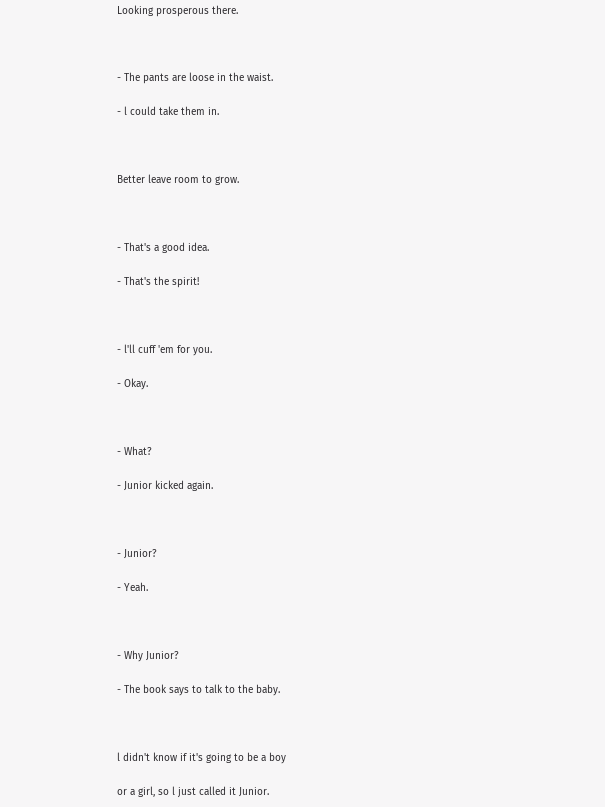Looking prosperous there.



- The pants are loose in the waist.

- l could take them in.



Better leave room to grow.



- That's a good idea.

- That's the spirit!



- l'll cuff 'em for you.

- Okay.



- What?

- Junior kicked again.



- Junior?

- Yeah.



- Why Junior?

- The book says to talk to the baby.



l didn't know if it's going to be a boy

or a girl, so l just called it Junior.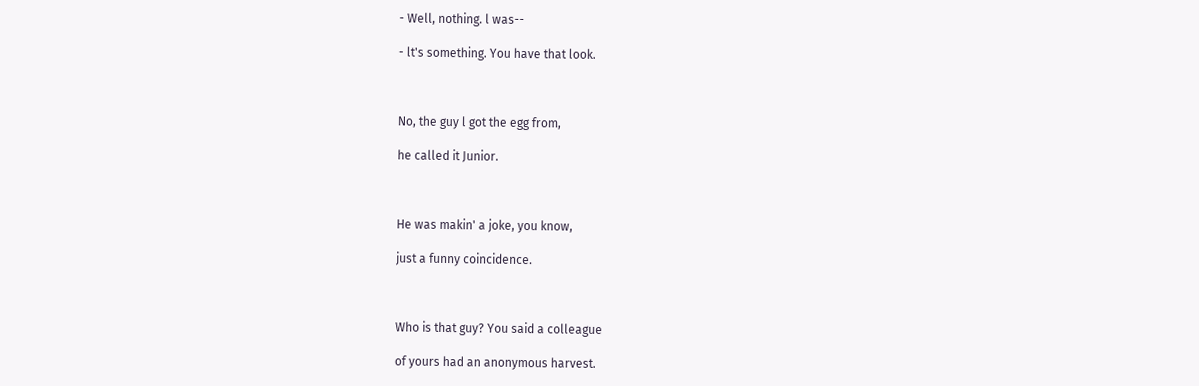- Well, nothing. l was--

- lt's something. You have that look.



No, the guy l got the egg from,

he called it Junior.



He was makin' a joke, you know,

just a funny coincidence.



Who is that guy? You said a colleague

of yours had an anonymous harvest.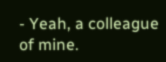- Yeah, a colleague of mine.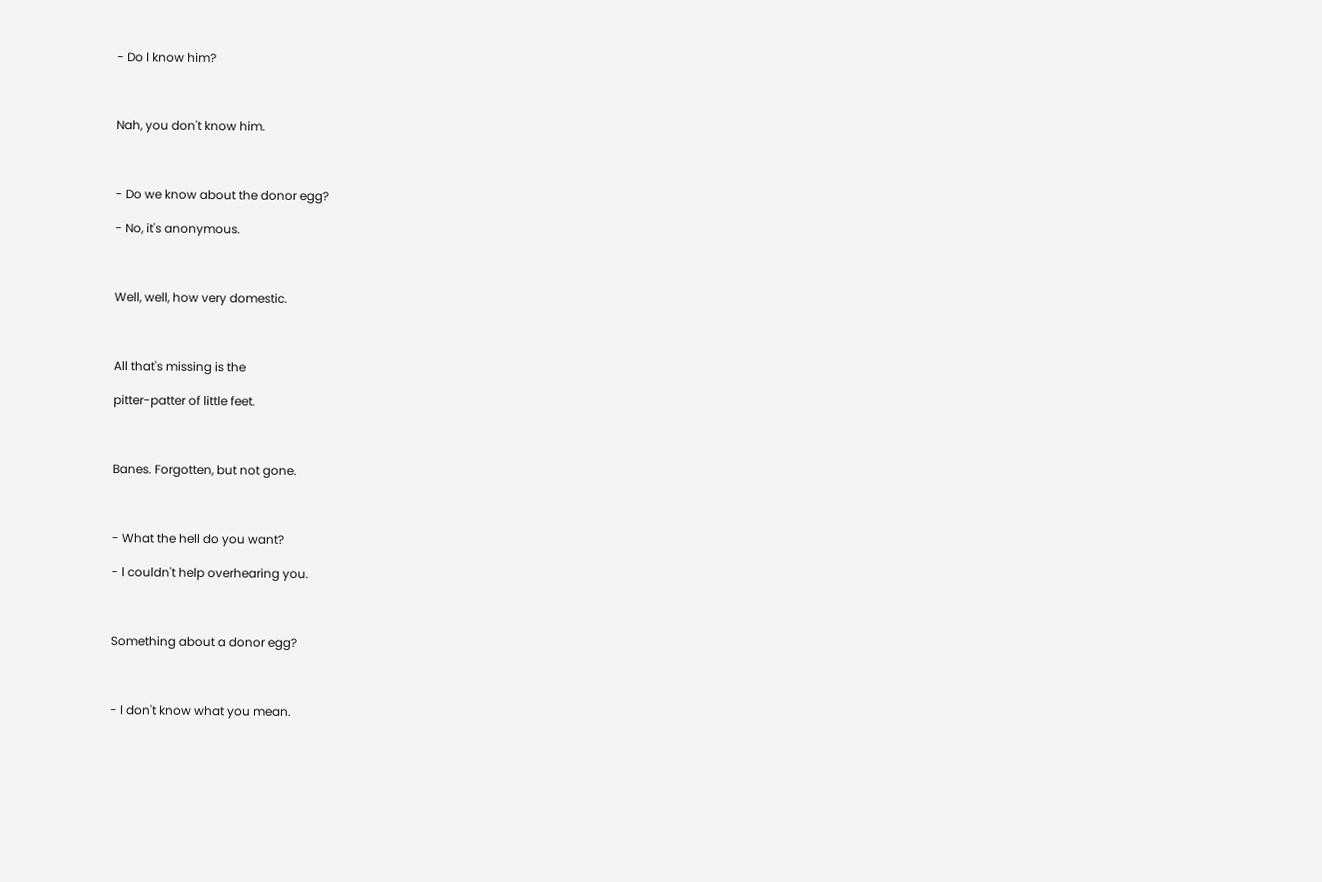- Do l know him?



Nah, you don't know him.



- Do we know about the donor egg?

- No, it's anonymous.



Well, well, how very domestic.



All that's missing is the

pitter-patter of little feet.



Banes. Forgotten, but not gone.



- What the hell do you want?

- l couldn't help overhearing you.



Something about a donor egg?



- l don't know what you mean.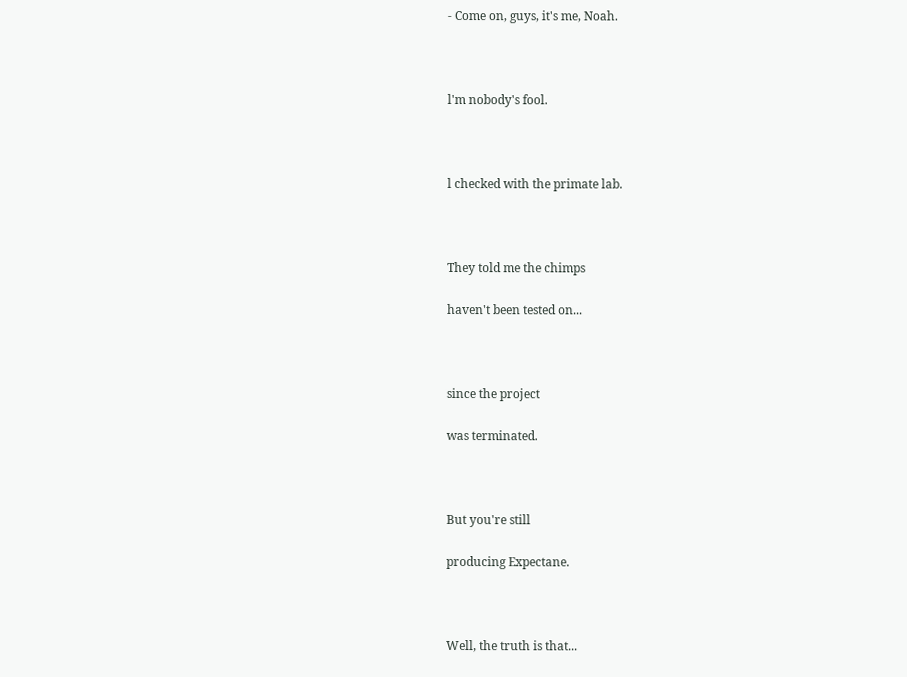- Come on, guys, it's me, Noah.



l'm nobody's fool.



l checked with the primate lab.



They told me the chimps

haven't been tested on...



since the project

was terminated.



But you're still

producing Expectane.



Well, the truth is that...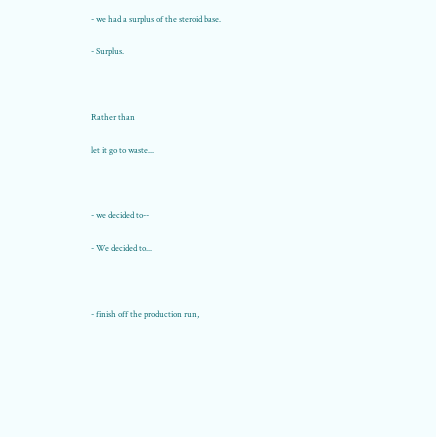- we had a surplus of the steroid base.

- Surplus.



Rather than

let it go to waste...



- we decided to--

- We decided to...



- finish off the production run,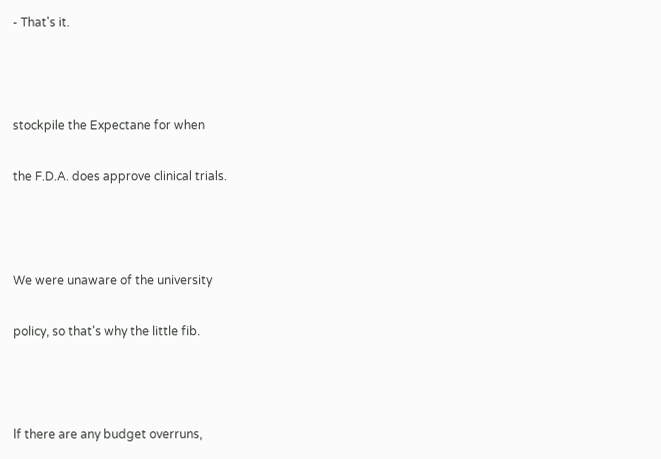- That's it.



stockpile the Expectane for when

the F.D.A. does approve clinical trials.



We were unaware of the university

policy, so that's why the little fib.



lf there are any budget overruns,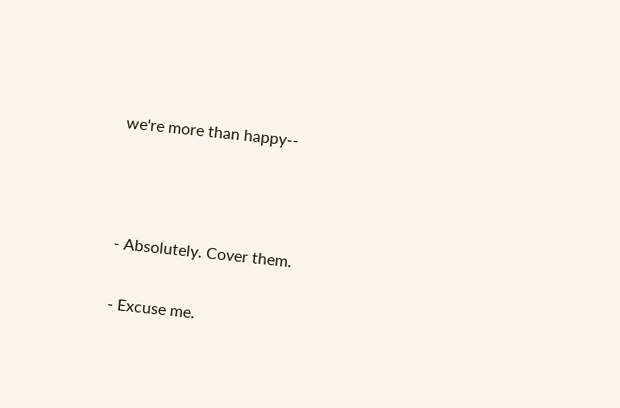we're more than happy--



- Absolutely. Cover them.

- Excuse me.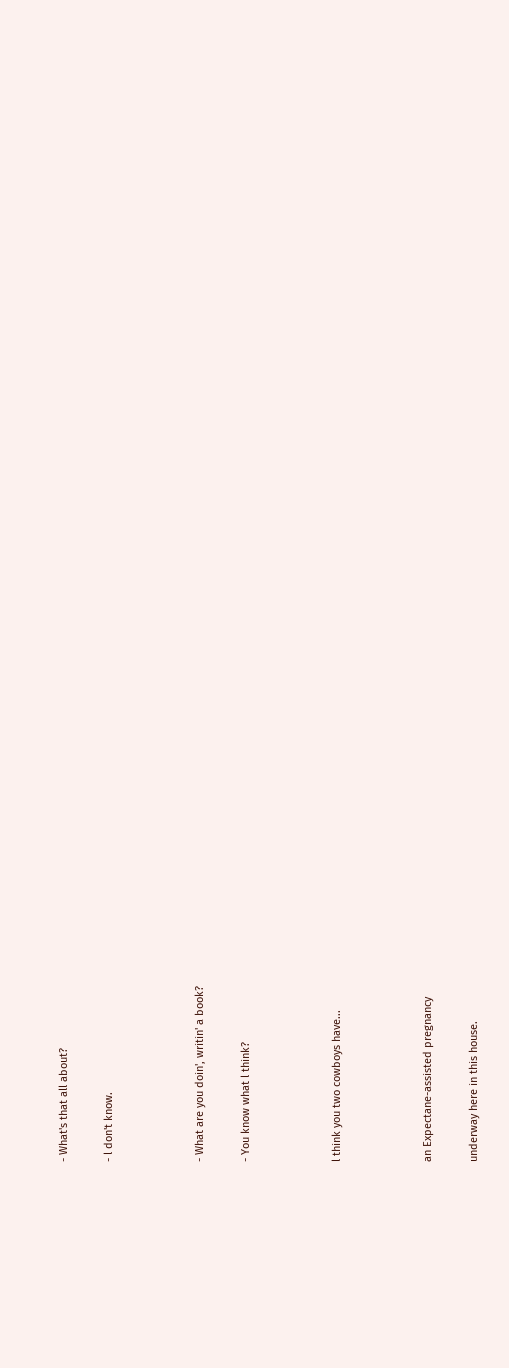- What's that all about?

- l don't know.



- What are you doin', writin' a book?

- You know what l think?



l think you two cowboys have...



an Expectane-assisted pregnancy

underway here in this house.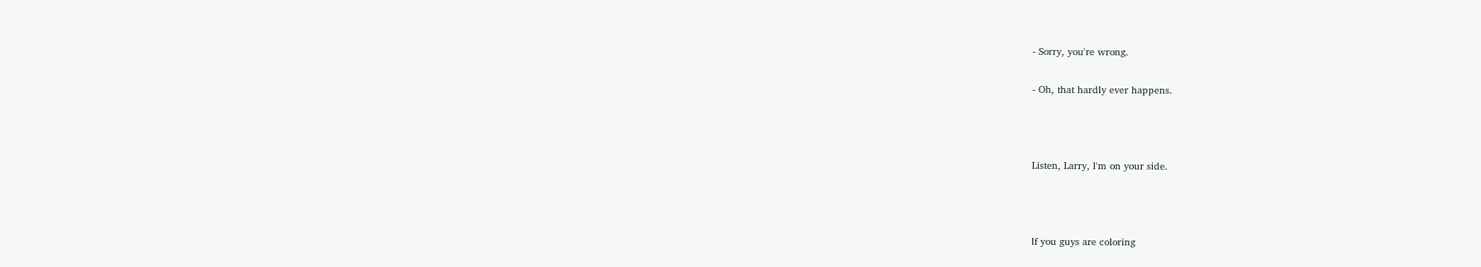- Sorry, you're wrong.

- Oh, that hardly ever happens.



Listen, Larry, l'm on your side.



lf you guys are coloring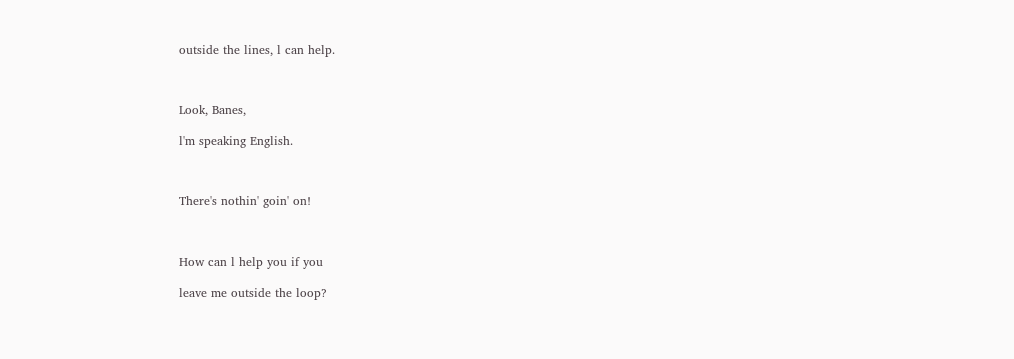outside the lines, l can help.



Look, Banes,

l'm speaking English.



There's nothin' goin' on!



How can l help you if you

leave me outside the loop?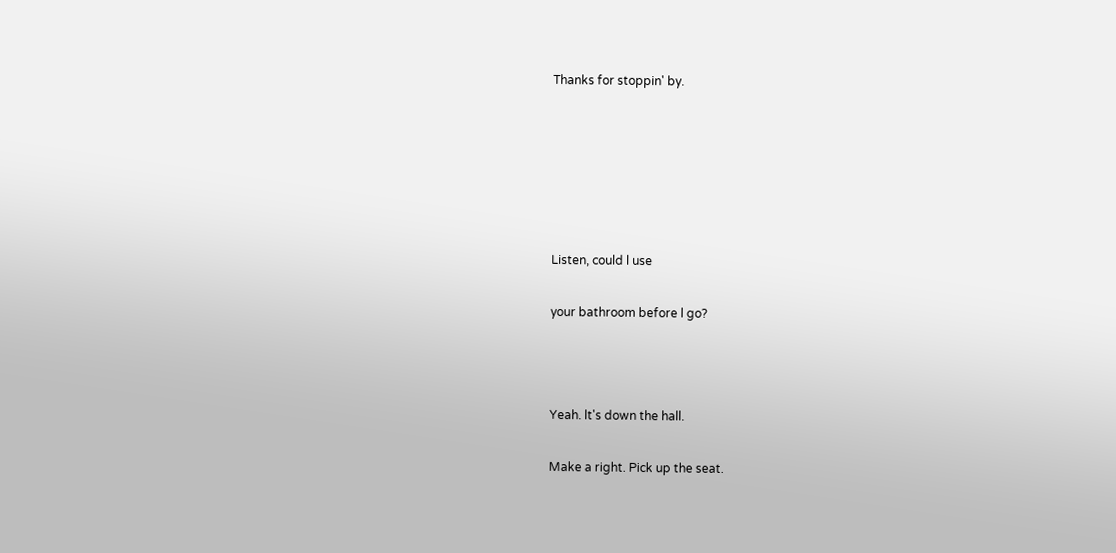Thanks for stoppin' by.






Listen, could l use

your bathroom before l go?



Yeah. lt's down the hall.

Make a right. Pick up the seat.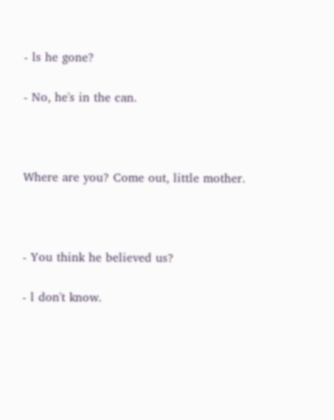- ls he gone?

- No, he's in the can.



Where are you? Come out, little mother.



- You think he believed us?

- l don't know.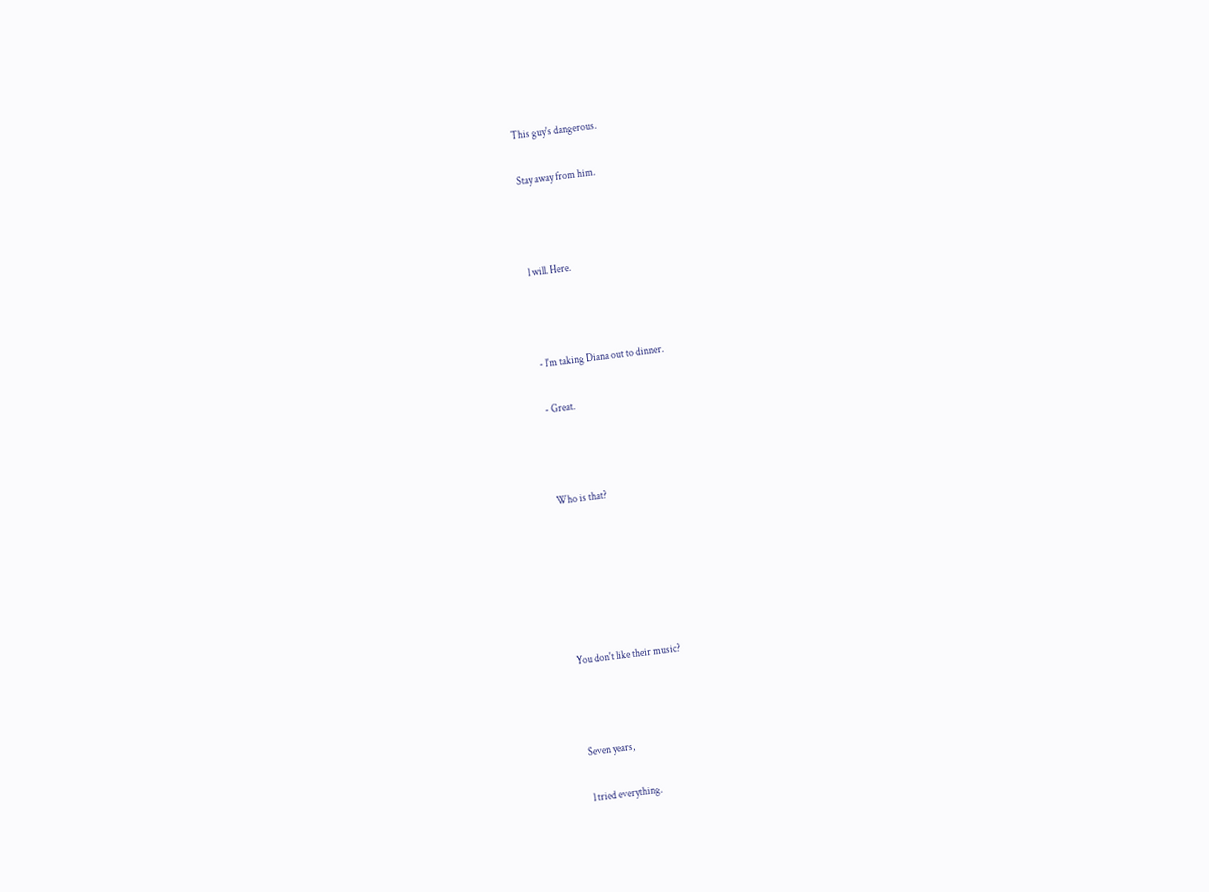This guy's dangerous.

Stay away from him.



l will. Here.



- l'm taking Diana out to dinner.

- Great.



Who is that?






You don't like their music?



Seven years,

l tried everything.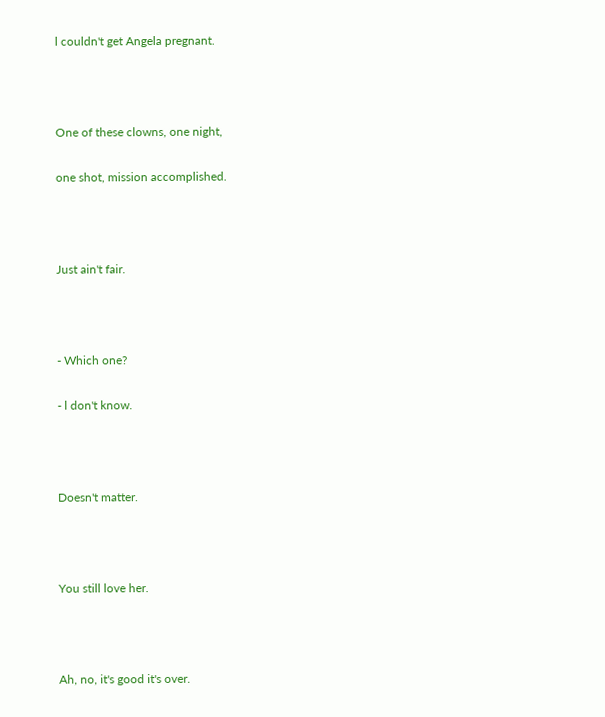l couldn't get Angela pregnant.



One of these clowns, one night,

one shot, mission accomplished.



Just ain't fair.



- Which one?

- l don't know.



Doesn't matter.



You still love her.



Ah, no, it's good it's over.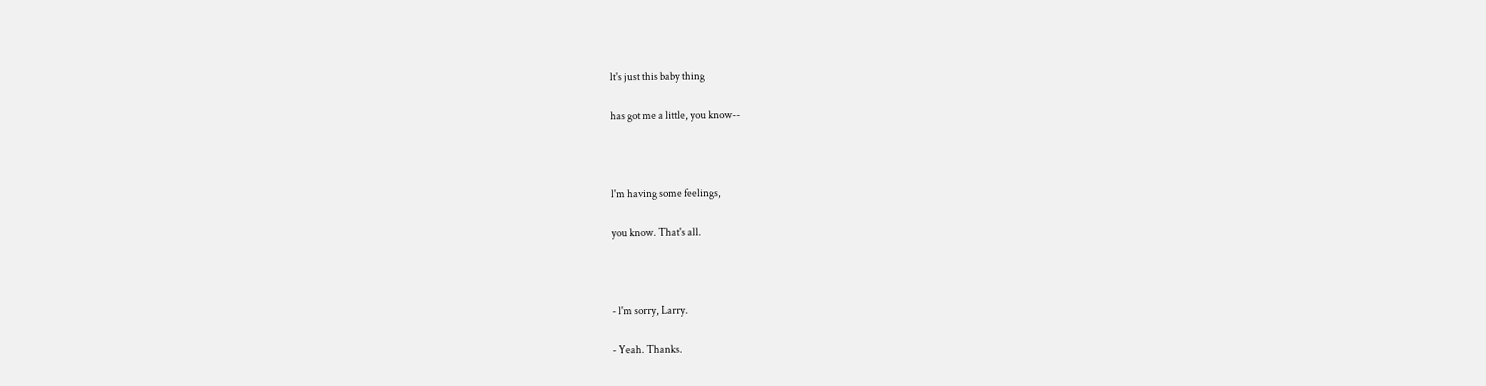lt's just this baby thing

has got me a little, you know--



l'm having some feelings,

you know. That's all.



- l'm sorry, Larry.

- Yeah. Thanks.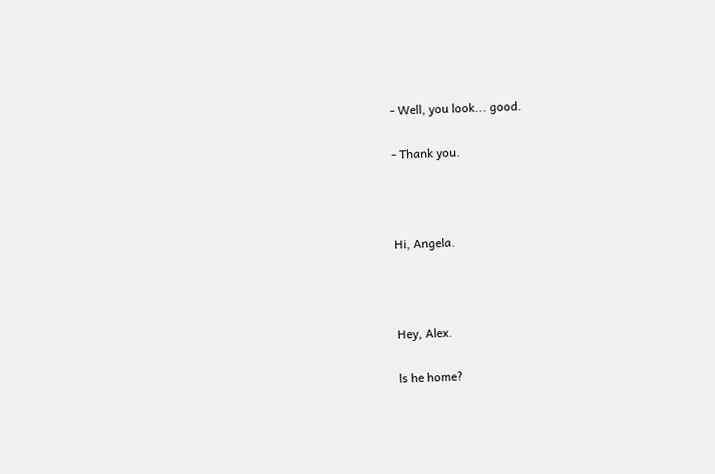- Well, you look... good.

- Thank you.



Hi, Angela.



Hey, Alex.

ls he home?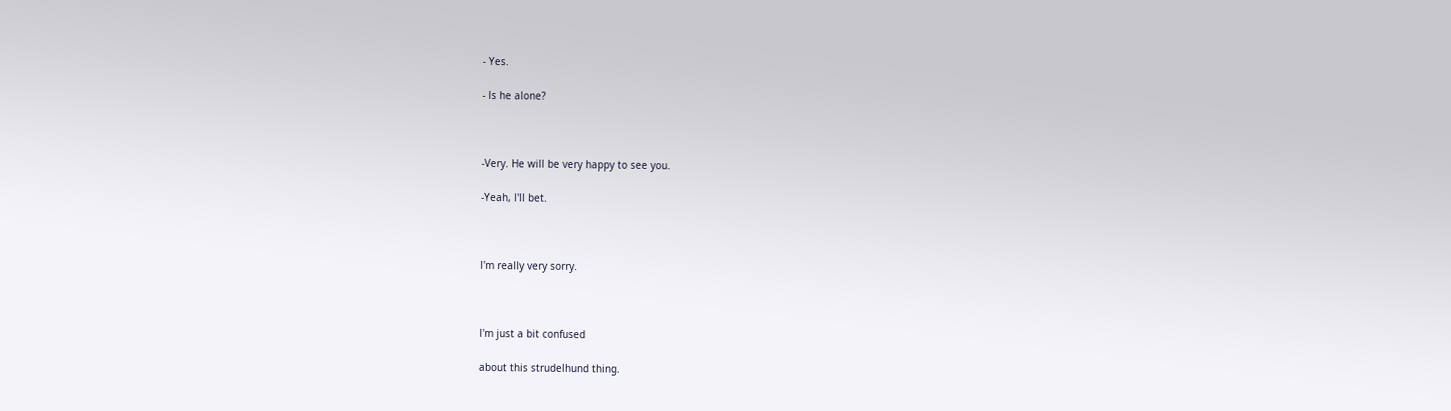- Yes.

- ls he alone?



-Very. He will be very happy to see you.

-Yeah, l'll bet.



l'm really very sorry.



l'm just a bit confused

about this strudelhund thing.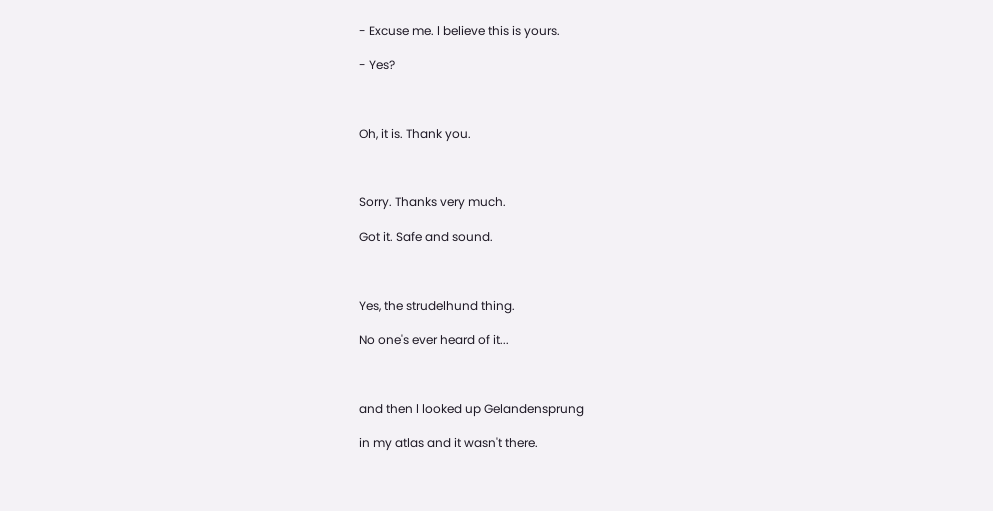- Excuse me. l believe this is yours.

- Yes?



Oh, it is. Thank you.



Sorry. Thanks very much.

Got it. Safe and sound.



Yes, the strudelhund thing.

No one's ever heard of it...



and then l looked up Gelandensprung

in my atlas and it wasn't there.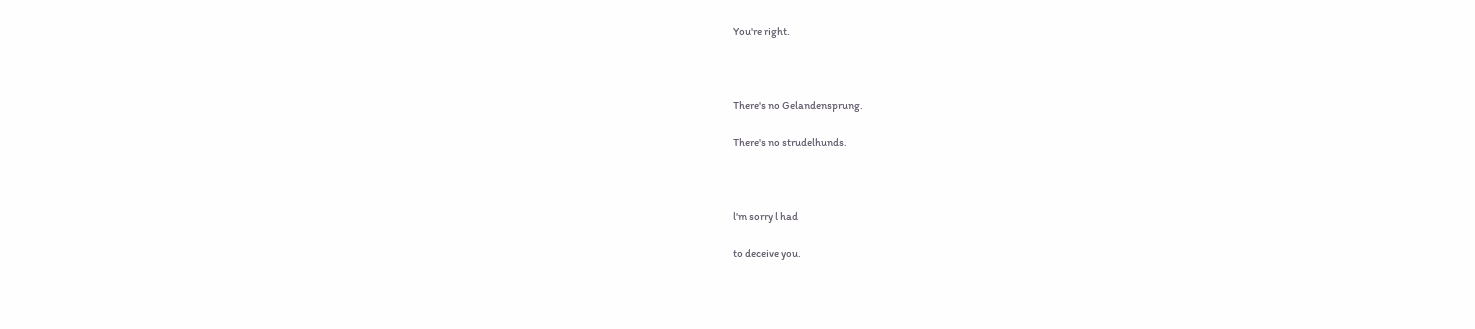You're right.



There's no Gelandensprung.

There's no strudelhunds.



l'm sorry l had

to deceive you.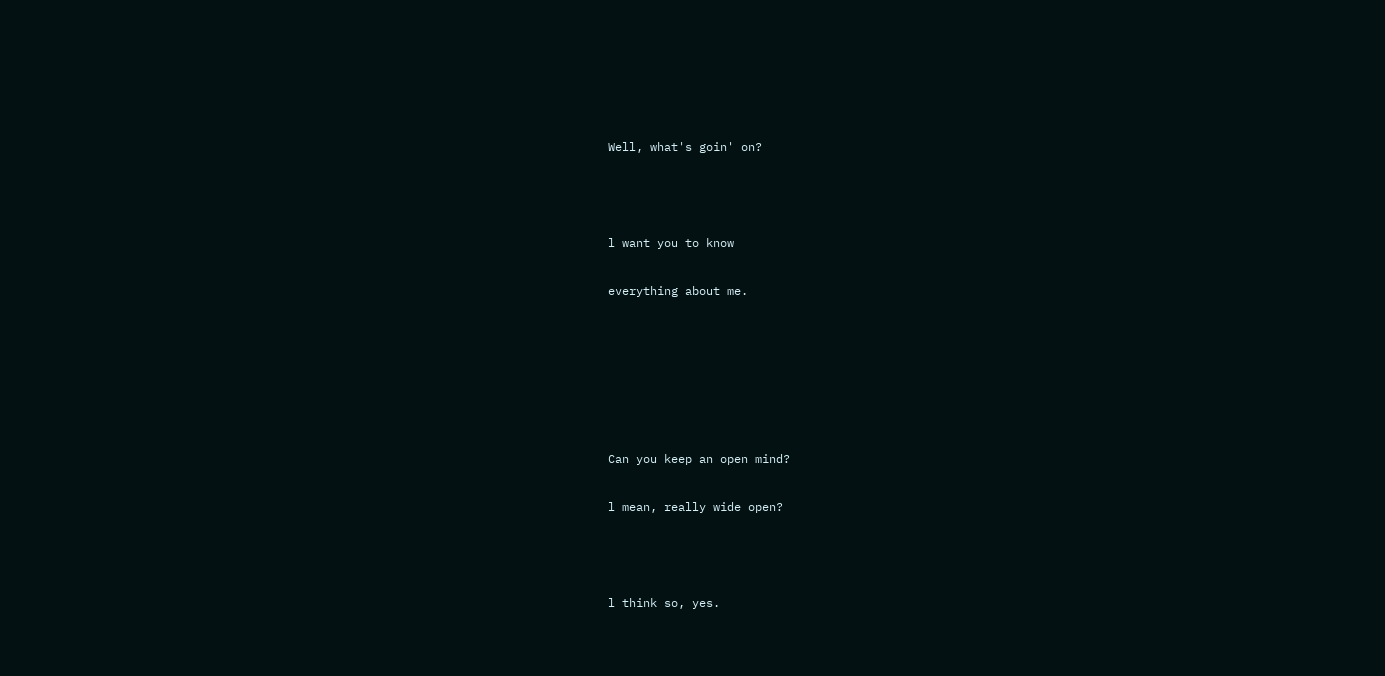Well, what's goin' on?



l want you to know

everything about me.






Can you keep an open mind?

l mean, really wide open?



l think so, yes.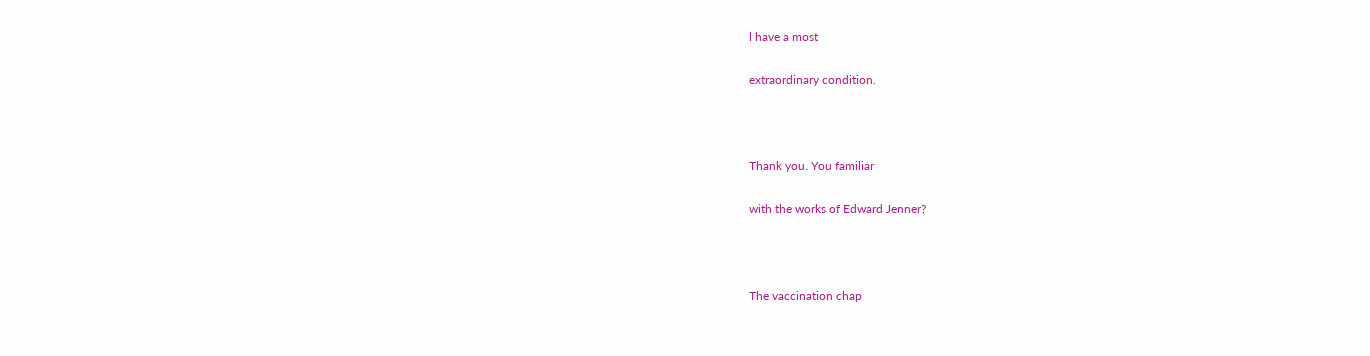l have a most

extraordinary condition.



Thank you. You familiar

with the works of Edward Jenner?



The vaccination chap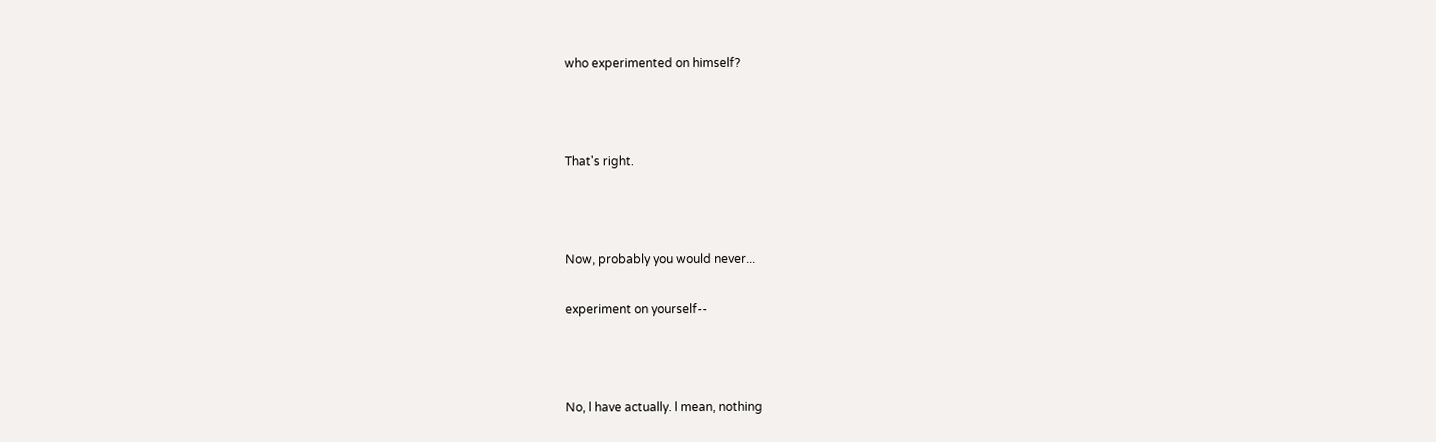who experimented on himself?



That's right.



Now, probably you would never...

experiment on yourself--



No, l have actually. l mean, nothing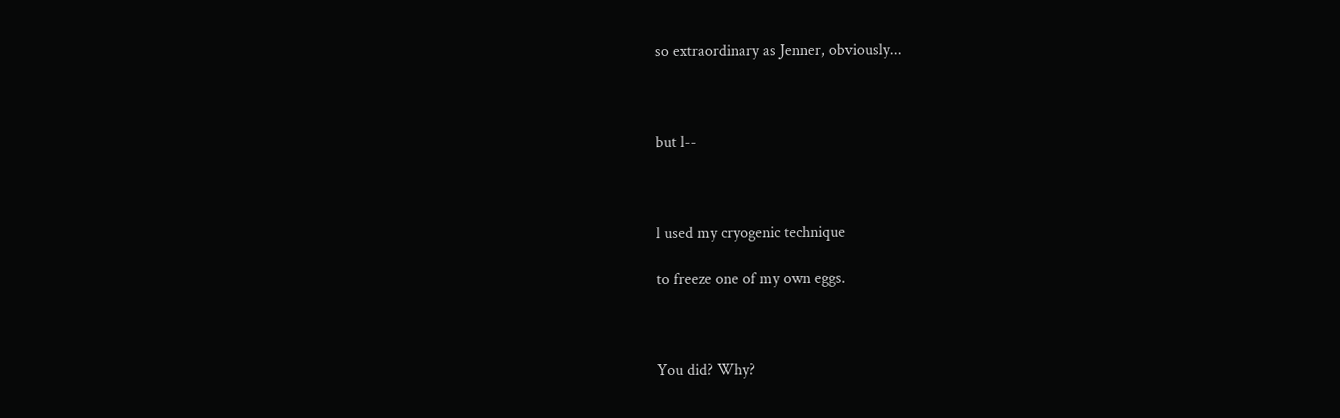so extraordinary as Jenner, obviously...



but l--



l used my cryogenic technique

to freeze one of my own eggs.



You did? Why?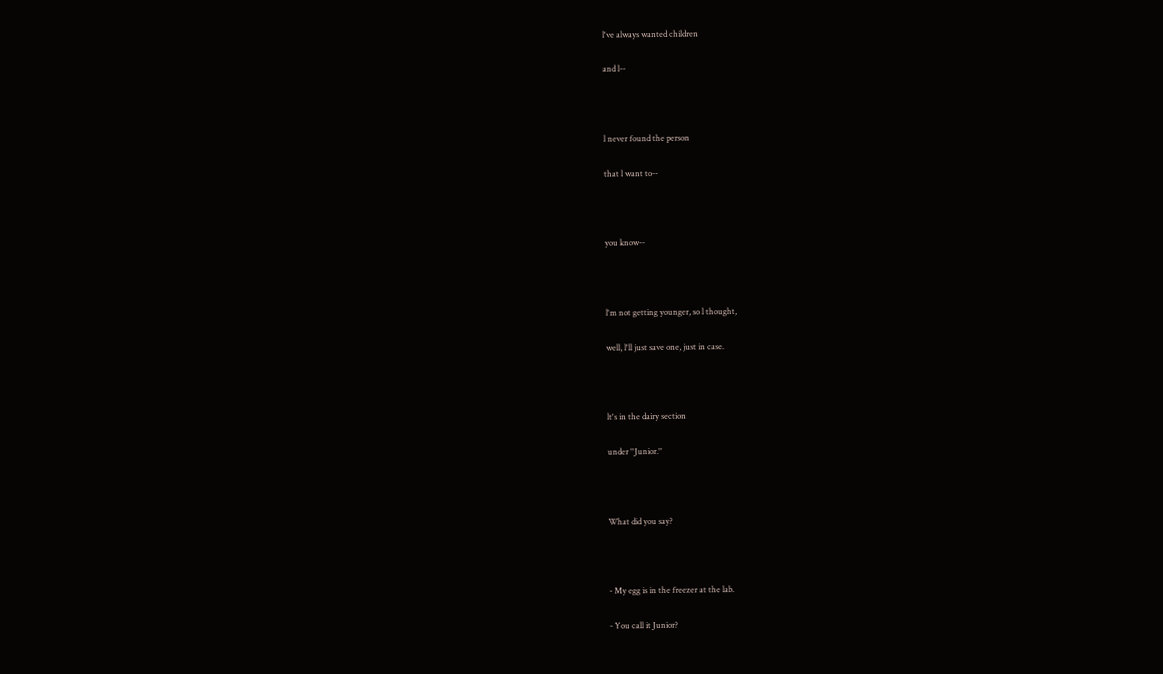l've always wanted children

and l--



l never found the person

that l want to--



you know--



l'm not getting younger, so l thought,

well, l'll just save one, just in case.



lt's in the dairy section

under ''Junior.''



What did you say?



- My egg is in the freezer at the lab.

- You call it Junior?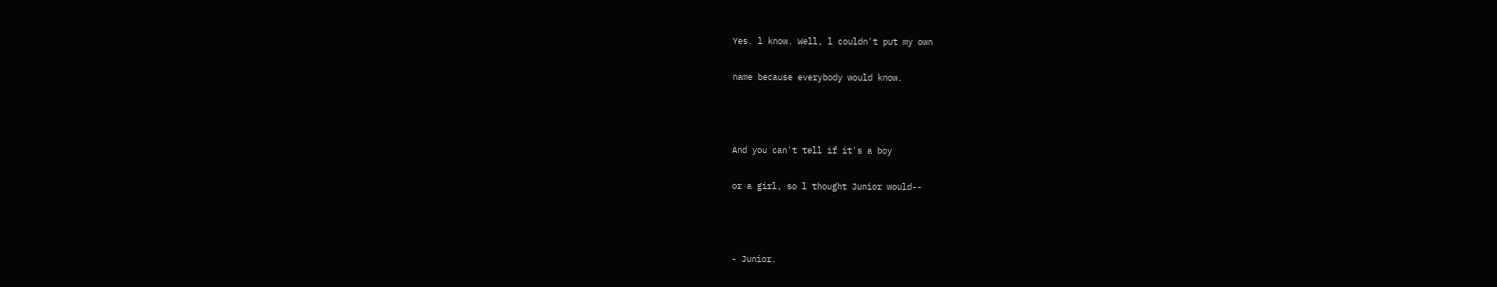Yes. l know. Well, l couldn't put my own

name because everybody would know.



And you can't tell if it's a boy

or a girl, so l thought Junior would--



- Junior.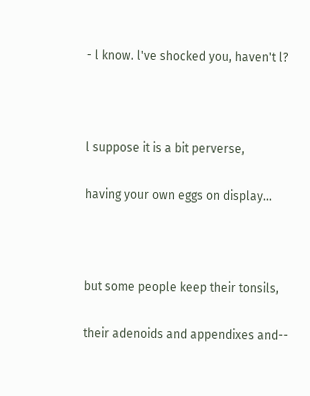- l know. l've shocked you, haven't l?



l suppose it is a bit perverse,

having your own eggs on display...



but some people keep their tonsils,

their adenoids and appendixes and--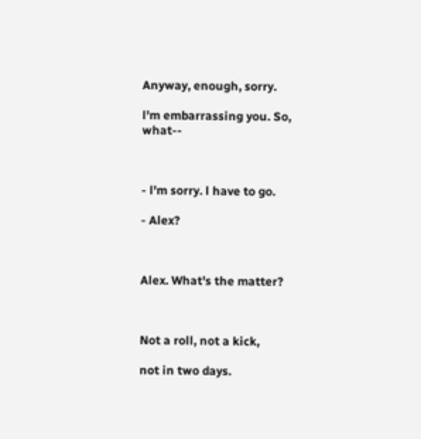Anyway, enough, sorry.

l'm embarrassing you. So, what--



- l'm sorry. l have to go.

- Alex?



Alex. What's the matter?



Not a roll, not a kick,

not in two days.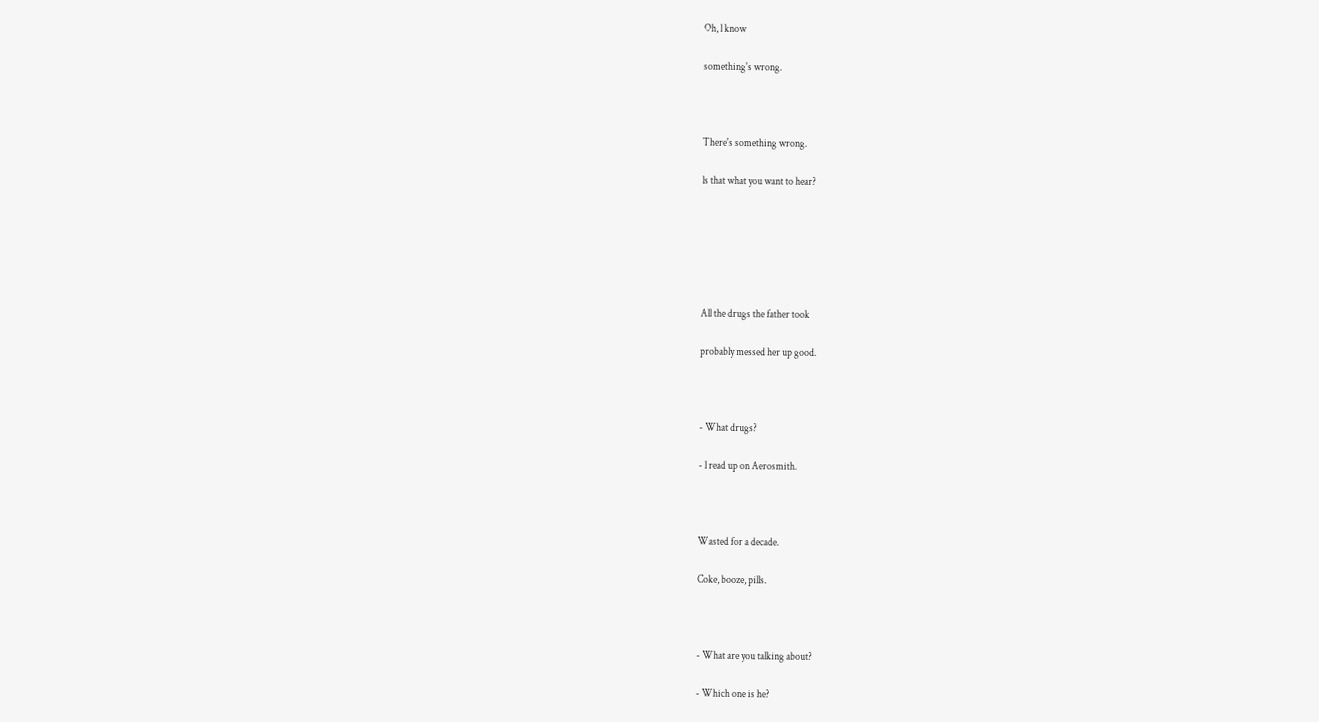Oh, l know

something's wrong.



There's something wrong.

ls that what you want to hear?






All the drugs the father took

probably messed her up good.



- What drugs?

- l read up on Aerosmith.



Wasted for a decade.

Coke, booze, pills.



- What are you talking about?

- Which one is he?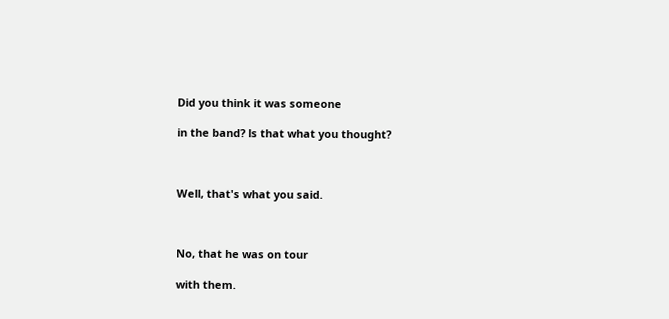Did you think it was someone

in the band? ls that what you thought?



Well, that's what you said.



No, that he was on tour

with them.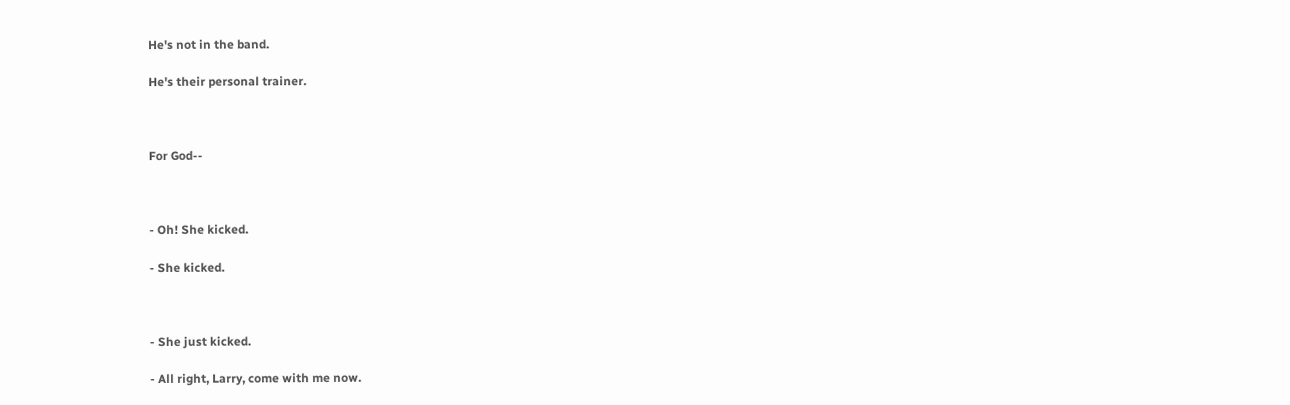He's not in the band.

He's their personal trainer.



For God--



- Oh! She kicked.

- She kicked.



- She just kicked.

- All right, Larry, come with me now.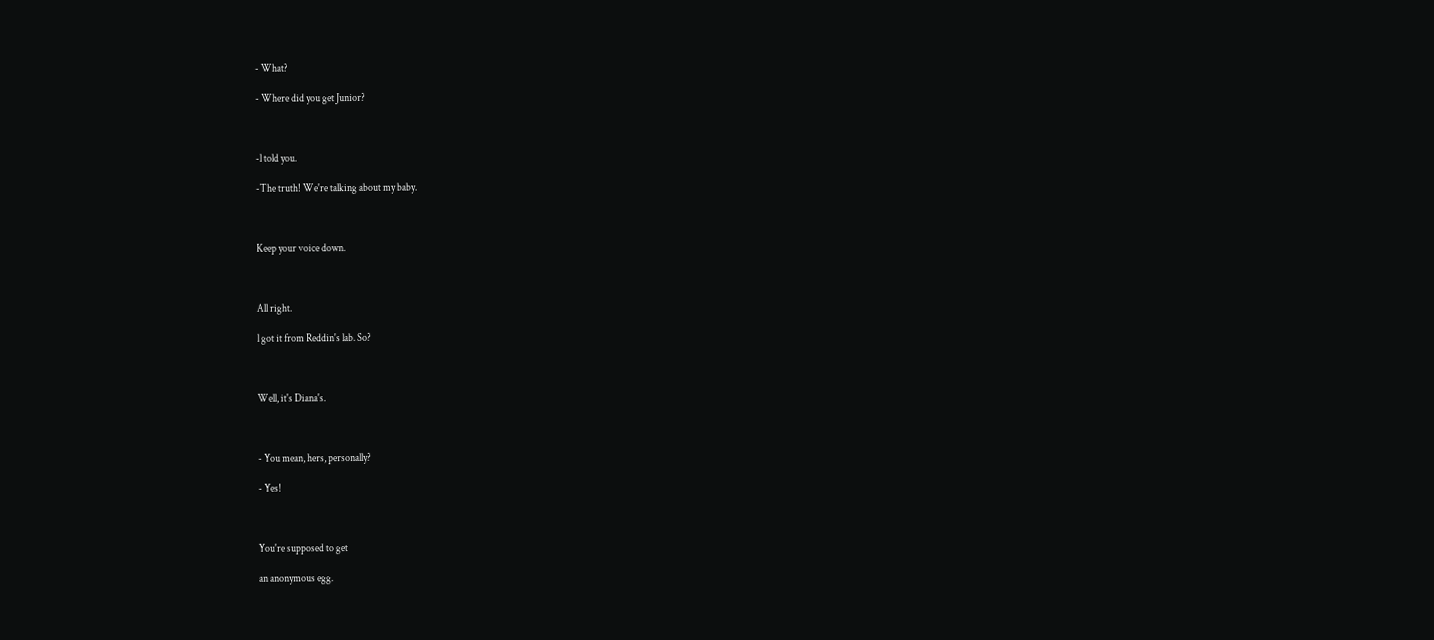- What?

- Where did you get Junior?



-l told you.

-The truth! We're talking about my baby.



Keep your voice down.



All right.

l got it from Reddin's lab. So?



Well, it's Diana's.



- You mean, hers, personally?

- Yes!



You're supposed to get

an anonymous egg.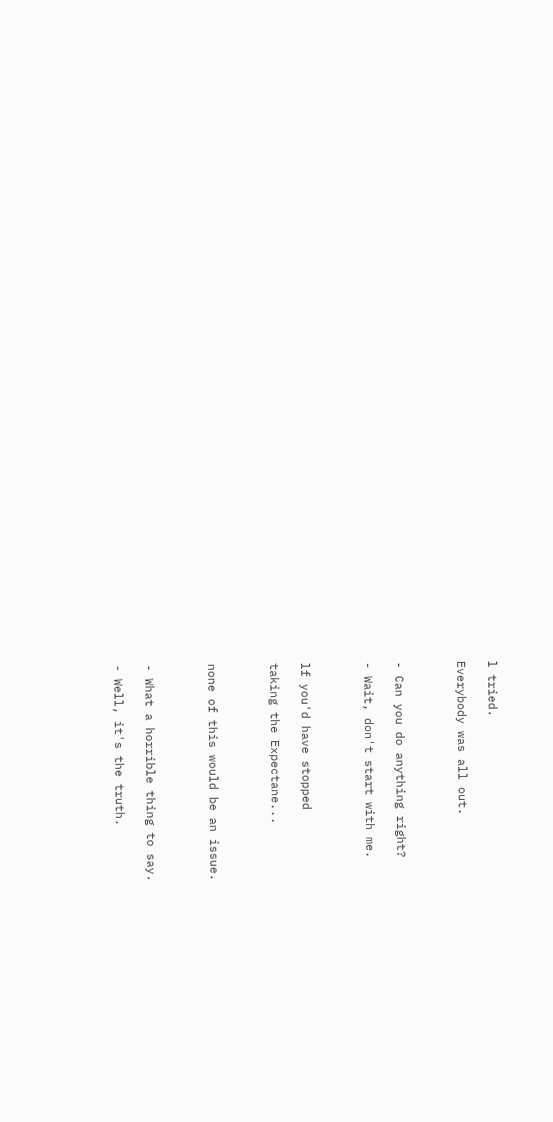l tried.

Everybody was all out.



- Can you do anything right?

- Wait, don't start with me.



lf you'd have stopped

taking the Expectane...



none of this would be an issue.



- What a horrible thing to say.

- Well, it's the truth.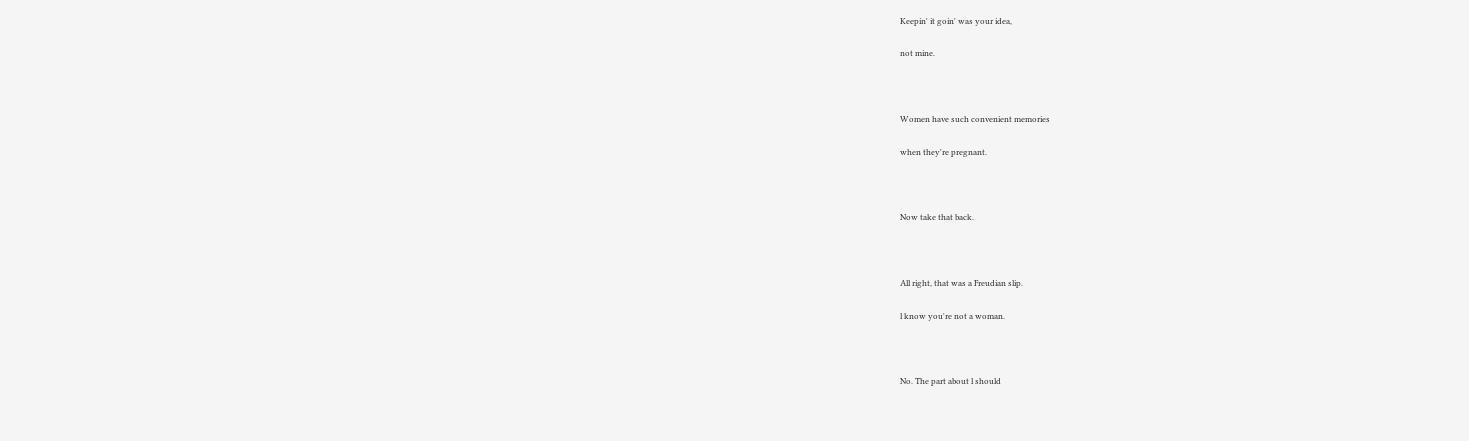Keepin' it goin' was your idea,

not mine.



Women have such convenient memories

when they're pregnant.



Now take that back.



All right, that was a Freudian slip.

l know you're not a woman.



No. The part about l should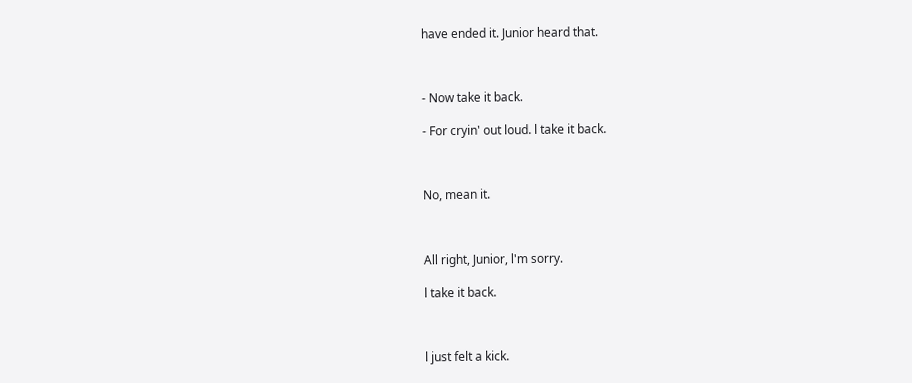have ended it. Junior heard that.



- Now take it back.

- For cryin' out loud. l take it back.



No, mean it.



All right, Junior, l'm sorry.

l take it back.



l just felt a kick.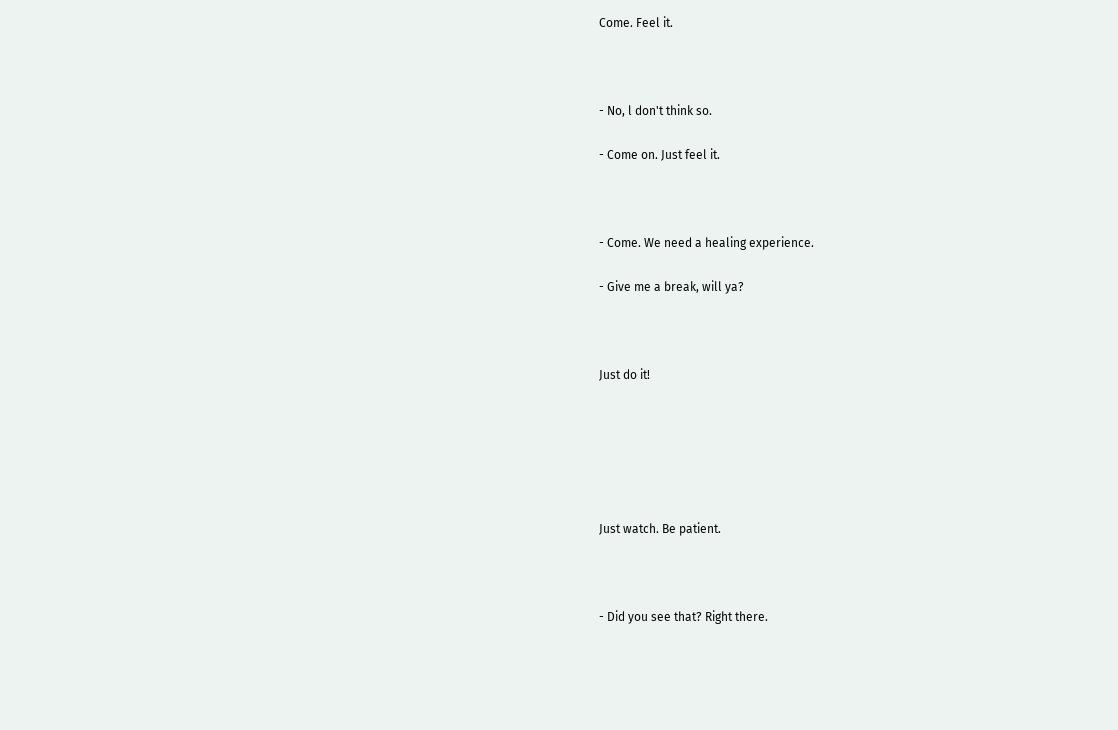Come. Feel it.



- No, l don't think so.

- Come on. Just feel it.



- Come. We need a healing experience.

- Give me a break, will ya?



Just do it!






Just watch. Be patient.



- Did you see that? Right there.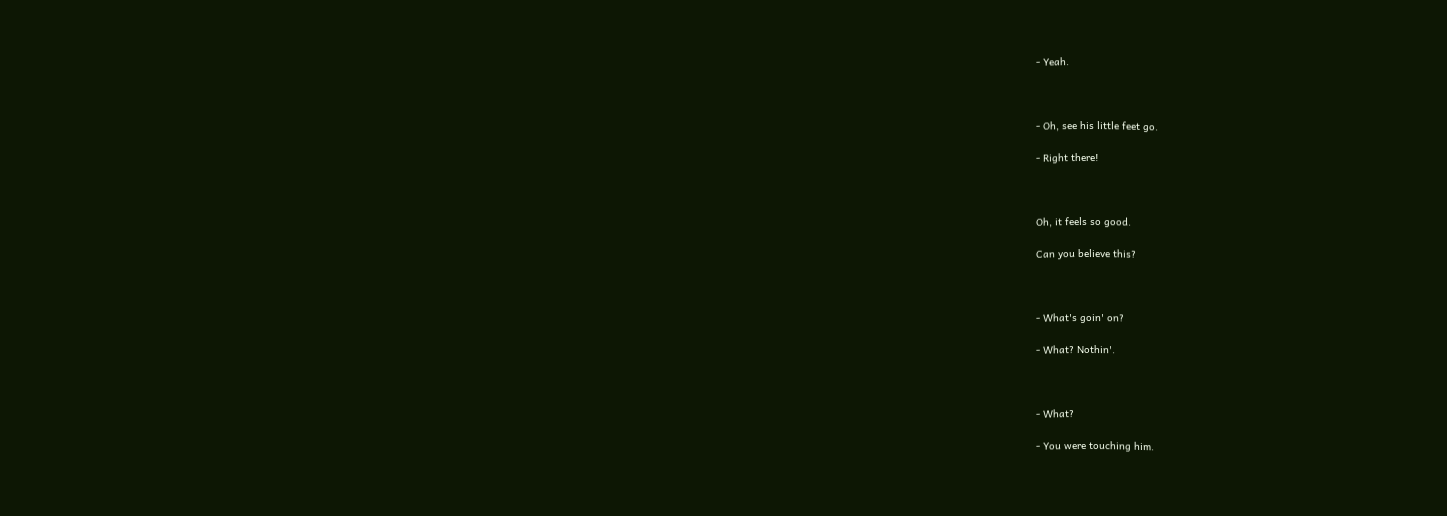- Yeah.



- Oh, see his little feet go.

- Right there!



Oh, it feels so good.

Can you believe this?



- What's goin' on?

- What? Nothin'.



- What?

- You were touching him.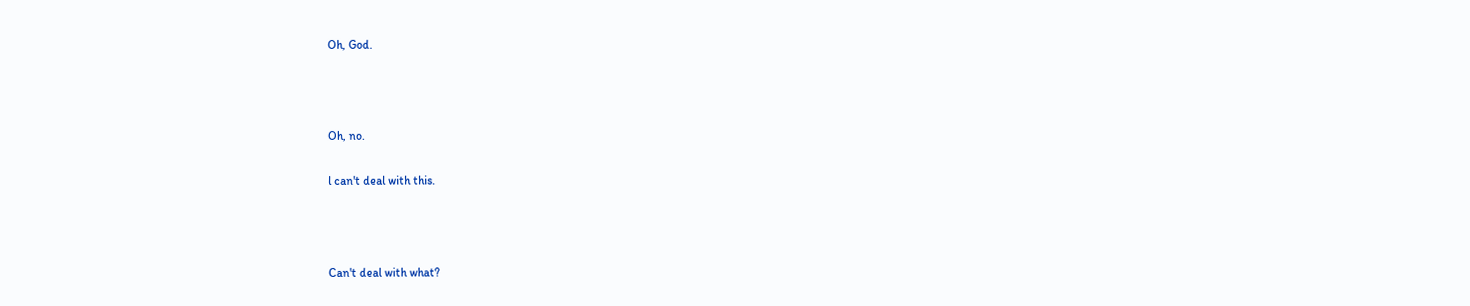Oh, God.



Oh, no.

l can't deal with this.



Can't deal with what?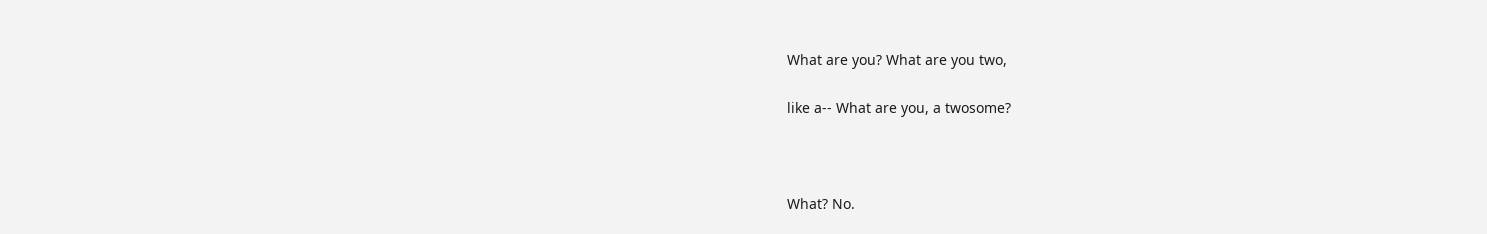What are you? What are you two,

like a-- What are you, a twosome?



What? No.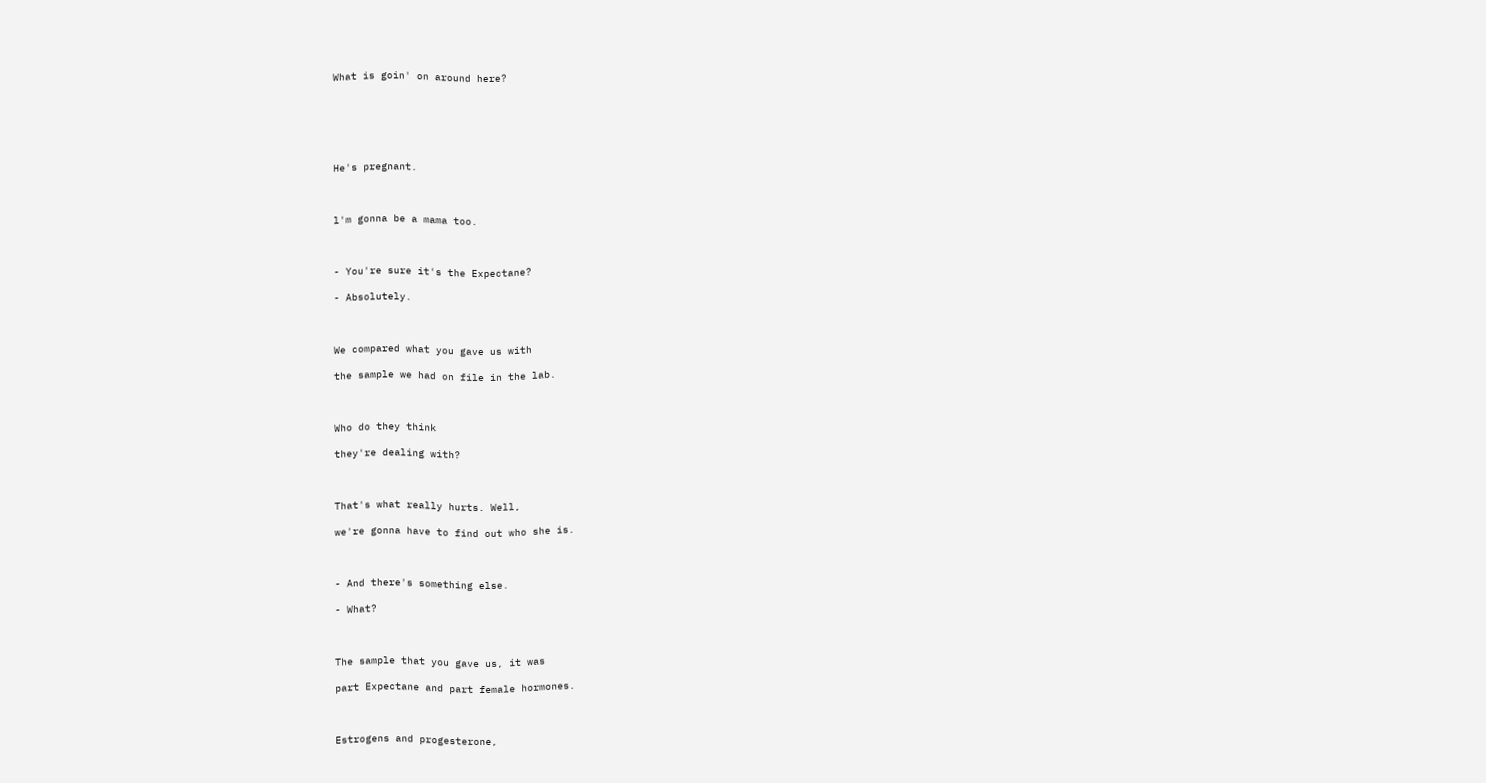What is goin' on around here?






He's pregnant.



l'm gonna be a mama too.



- You're sure it's the Expectane?

- Absolutely.



We compared what you gave us with

the sample we had on file in the lab.



Who do they think

they're dealing with?



That's what really hurts. Well,

we're gonna have to find out who she is.



- And there's something else.

- What?



The sample that you gave us, it was

part Expectane and part female hormones.



Estrogens and progesterone,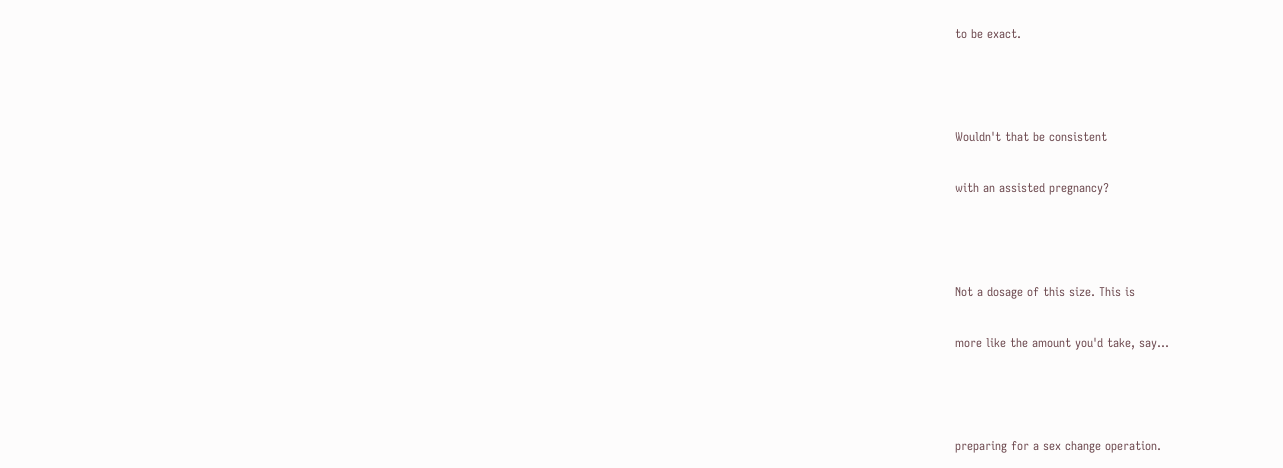to be exact.



Wouldn't that be consistent

with an assisted pregnancy?



Not a dosage of this size. This is

more like the amount you'd take, say...



preparing for a sex change operation.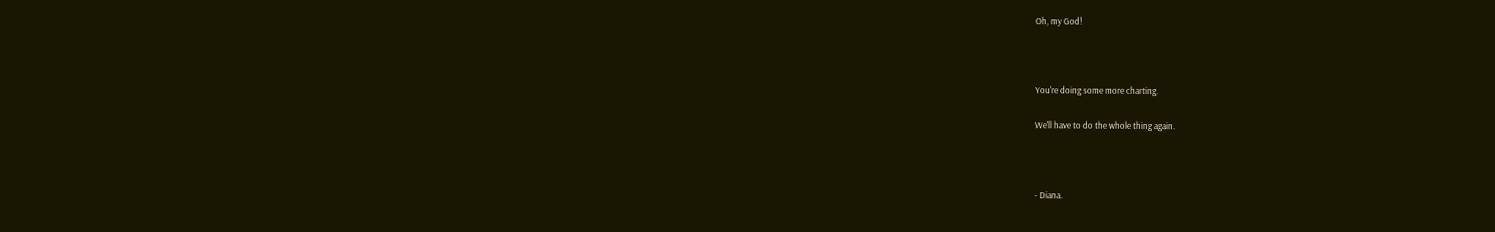Oh, my God!



You're doing some more charting.

We'll have to do the whole thing again.



- Diana.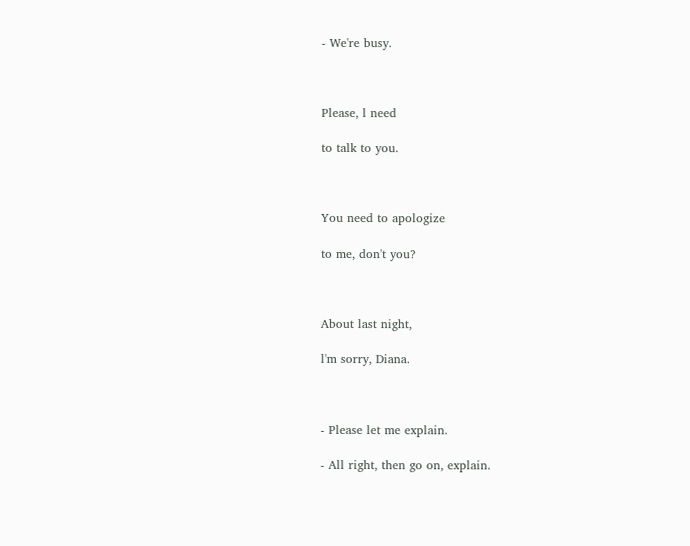- We're busy.



Please, l need

to talk to you.



You need to apologize

to me, don't you?



About last night,

l'm sorry, Diana.



- Please let me explain.

- All right, then go on, explain.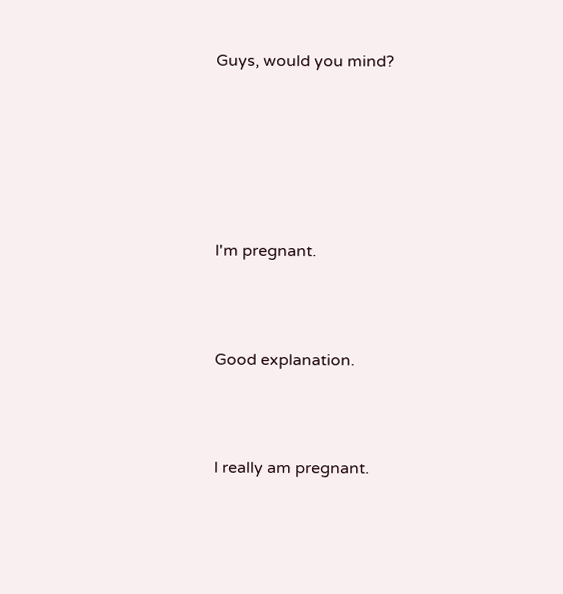Guys, would you mind?






l'm pregnant.



Good explanation.



l really am pregnant.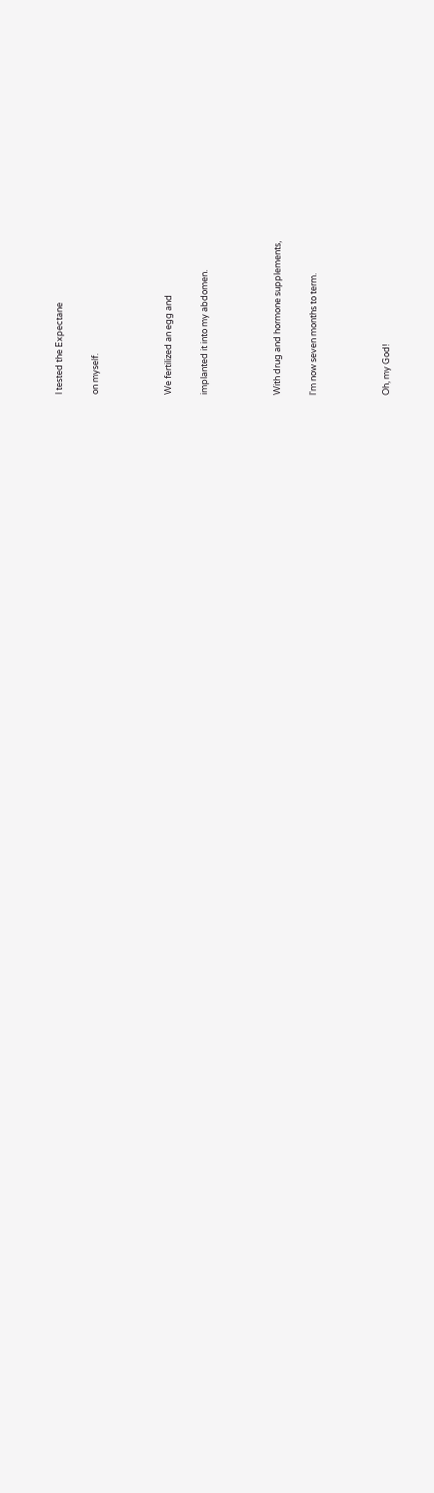l tested the Expectane

on myself.



We fertilized an egg and

implanted it into my abdomen.



With drug and hormone supplements,

l'm now seven months to term.



Oh, my God!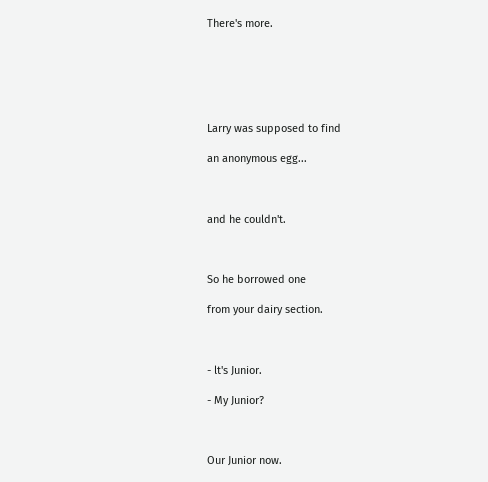There's more.






Larry was supposed to find

an anonymous egg...



and he couldn't.



So he borrowed one

from your dairy section.



- lt's Junior.

- My Junior?



Our Junior now.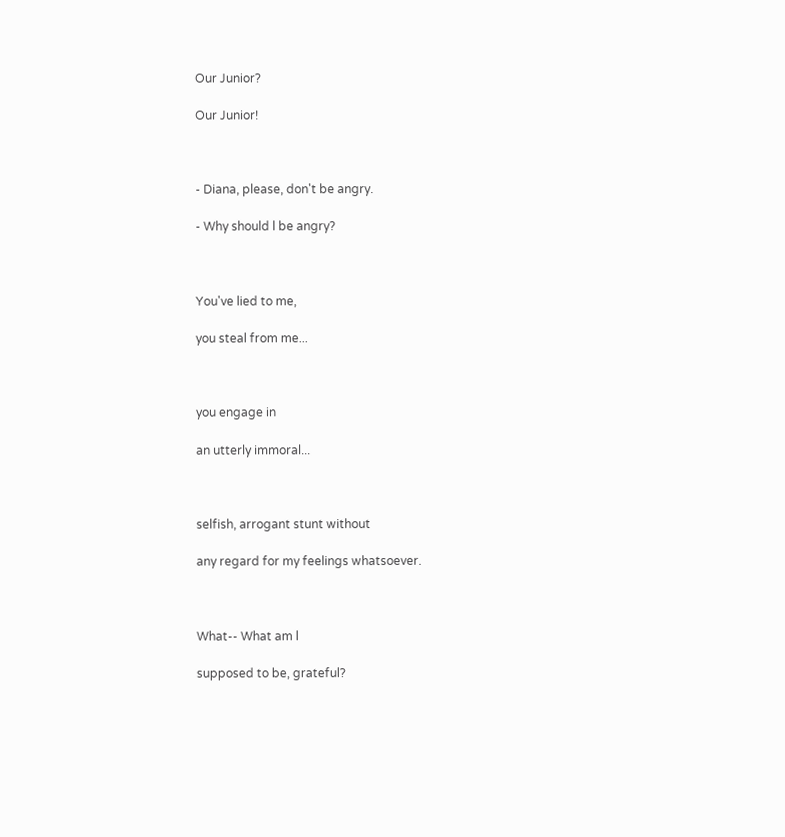Our Junior?

Our Junior!



- Diana, please, don't be angry.

- Why should l be angry?



You've lied to me,

you steal from me...



you engage in

an utterly immoral...



selfish, arrogant stunt without

any regard for my feelings whatsoever.



What-- What am l

supposed to be, grateful?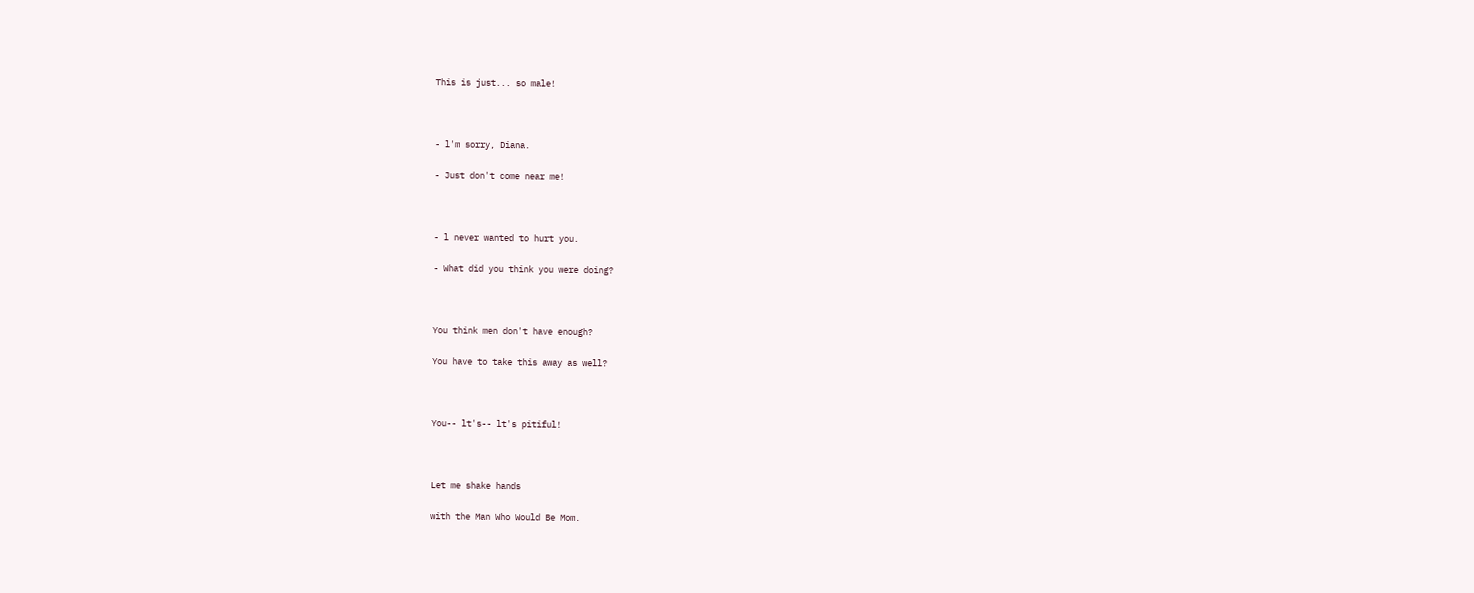This is just... so male!



- l'm sorry, Diana.

- Just don't come near me!



- l never wanted to hurt you.

- What did you think you were doing?



You think men don't have enough?

You have to take this away as well?



You-- lt's-- lt's pitiful!



Let me shake hands

with the Man Who Would Be Mom.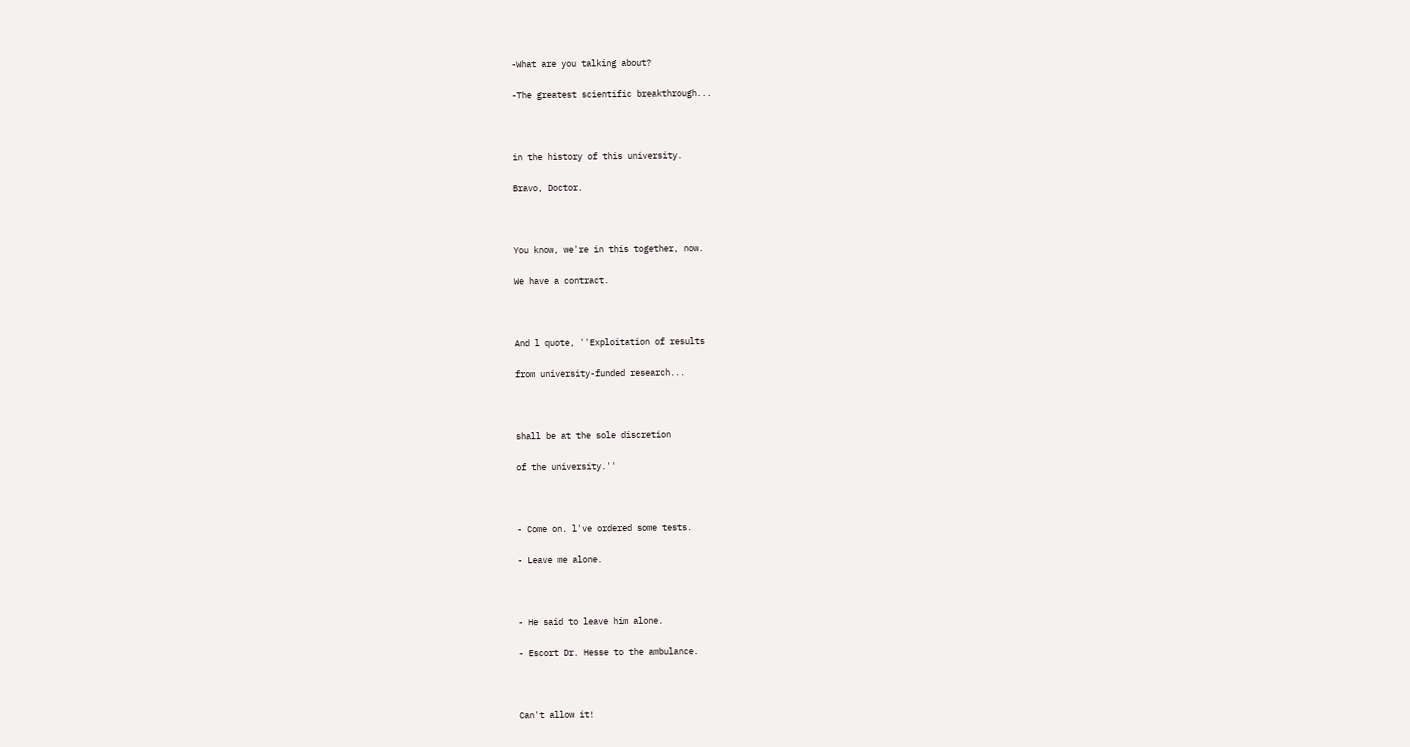-What are you talking about?

-The greatest scientific breakthrough...



in the history of this university.

Bravo, Doctor.



You know, we're in this together, now.

We have a contract.



And l quote, ''Exploitation of results

from university-funded research...



shall be at the sole discretion

of the university.''



- Come on. l've ordered some tests.

- Leave me alone.



- He said to leave him alone.

- Escort Dr. Hesse to the ambulance.



Can't allow it!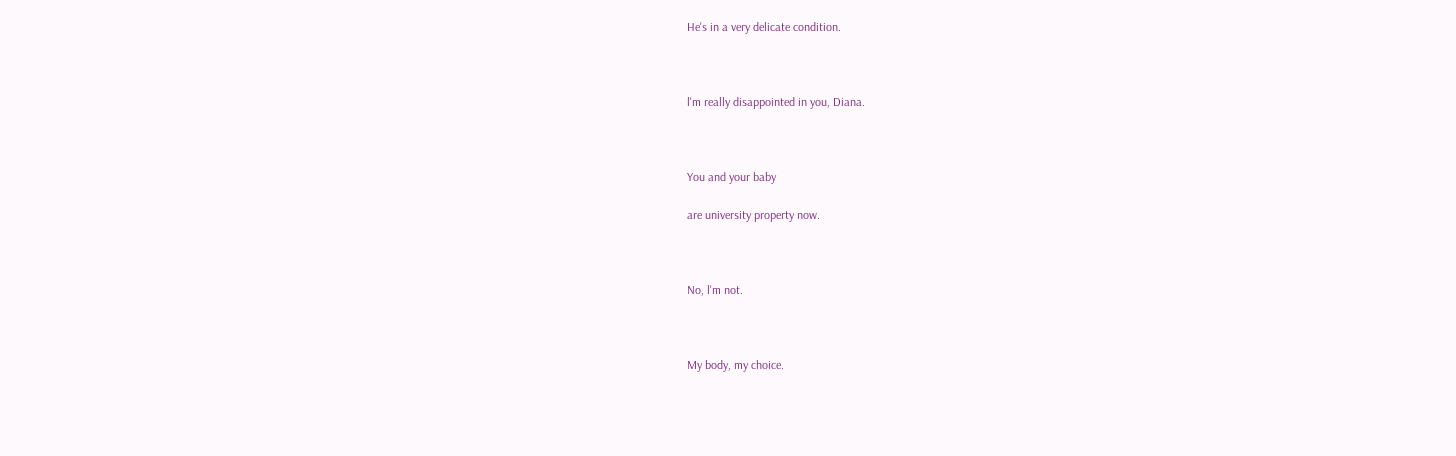He's in a very delicate condition.



l'm really disappointed in you, Diana.



You and your baby

are university property now.



No, l'm not.



My body, my choice.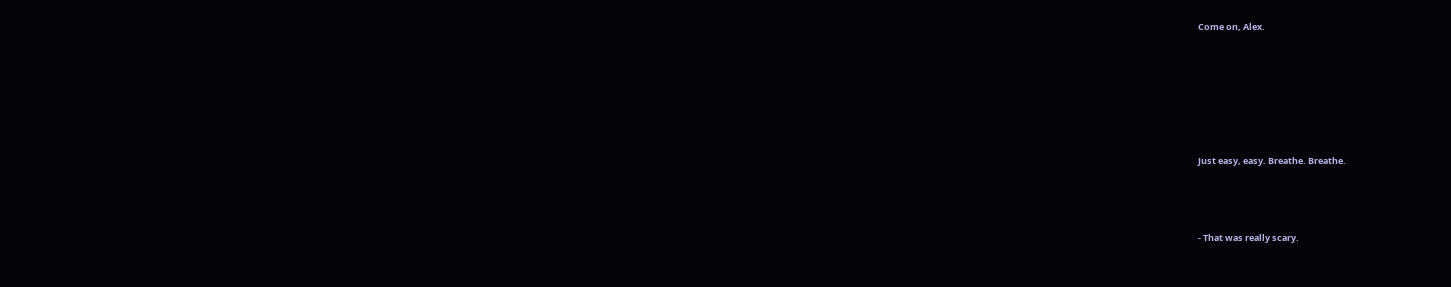Come on, Alex.






Just easy, easy. Breathe. Breathe.



- That was really scary.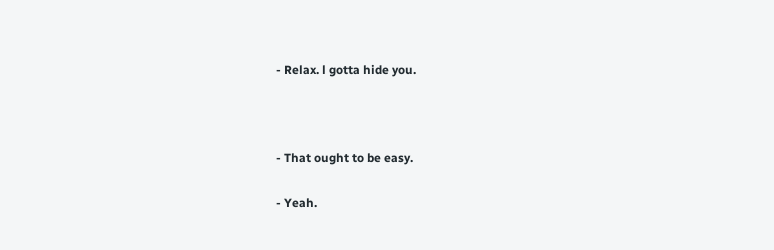- Relax. l gotta hide you.



- That ought to be easy.

- Yeah.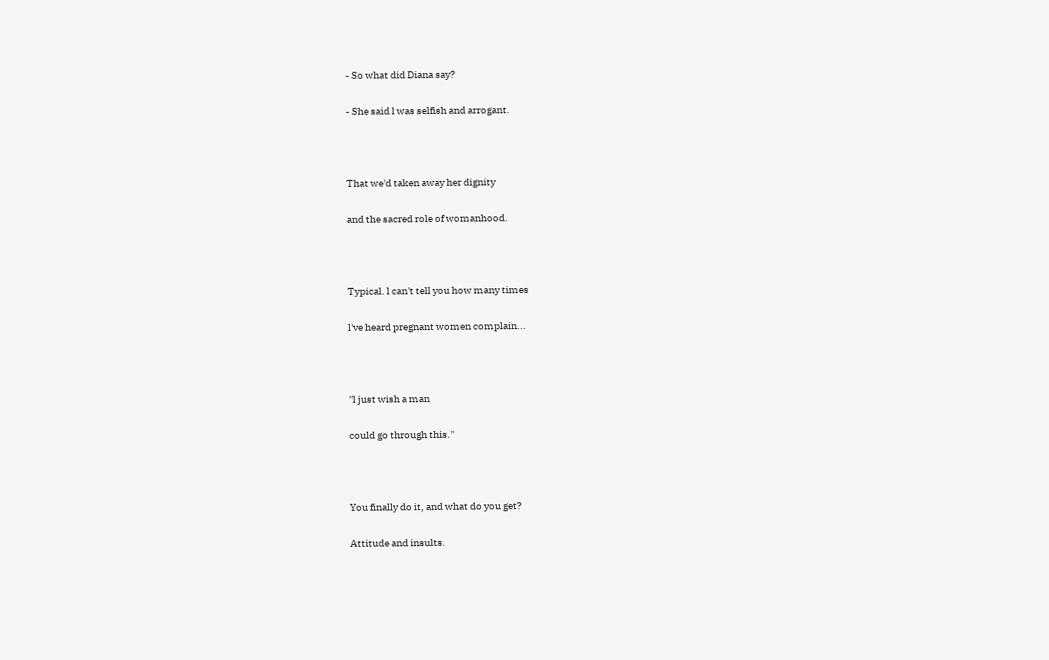- So what did Diana say?

- She said l was selfish and arrogant.



That we'd taken away her dignity

and the sacred role of womanhood.



Typical. l can't tell you how many times

l've heard pregnant women complain...



''l just wish a man

could go through this.''



You finally do it, and what do you get?

Attitude and insults.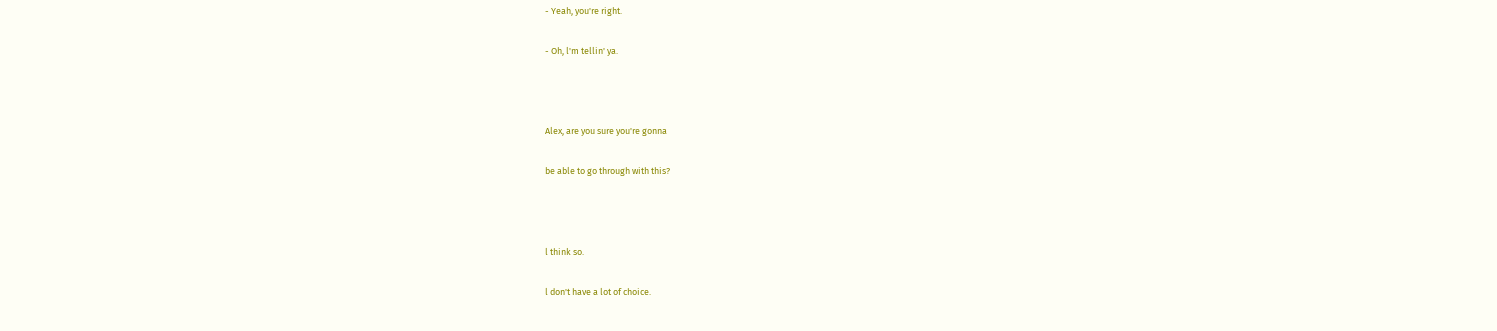- Yeah, you're right.

- Oh, l'm tellin' ya.



Alex, are you sure you're gonna

be able to go through with this?



l think so.

l don't have a lot of choice.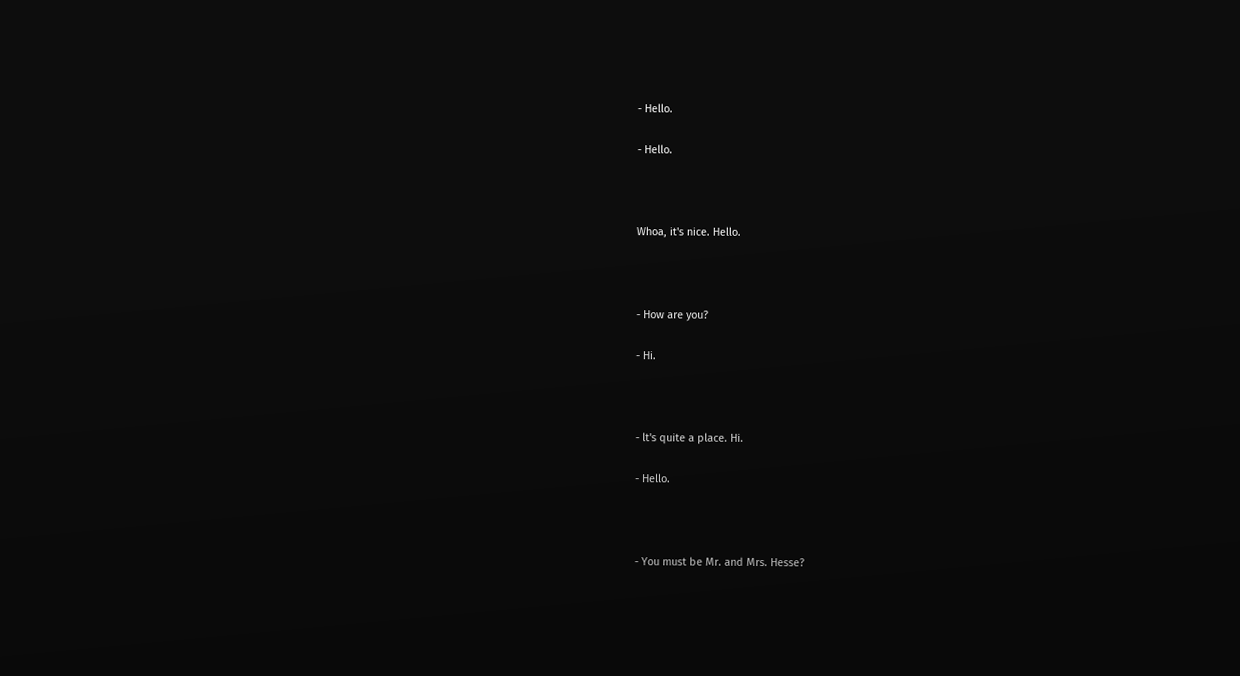- Hello.

- Hello.



Whoa, it's nice. Hello.



- How are you?

- Hi.



- lt's quite a place. Hi.

- Hello.



- You must be Mr. and Mrs. Hesse?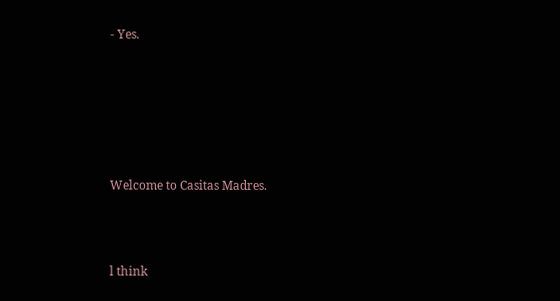- Yes.






Welcome to Casitas Madres.



l think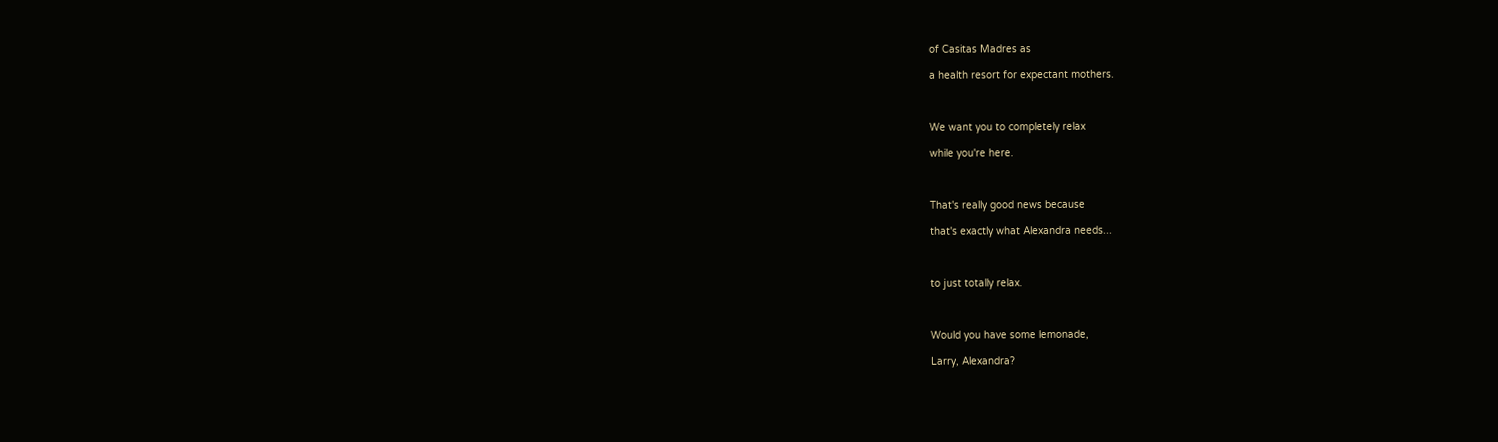of Casitas Madres as

a health resort for expectant mothers.



We want you to completely relax

while you're here.



That's really good news because

that's exactly what Alexandra needs...



to just totally relax.



Would you have some lemonade,

Larry, Alexandra?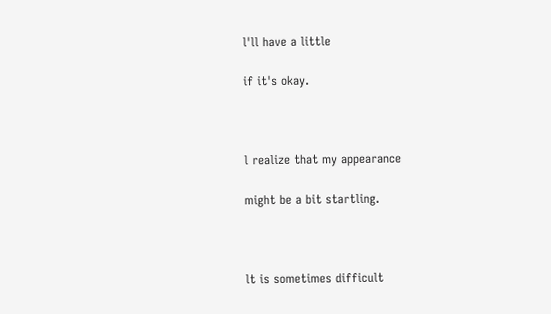l'll have a little

if it's okay.



l realize that my appearance

might be a bit startling.



lt is sometimes difficult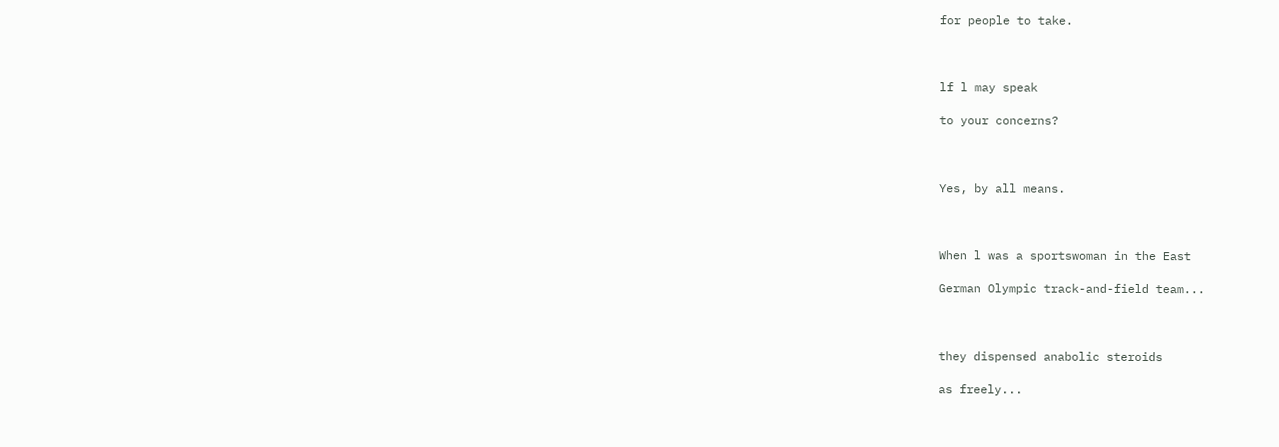for people to take.



lf l may speak

to your concerns?



Yes, by all means.



When l was a sportswoman in the East

German Olympic track-and-field team...



they dispensed anabolic steroids

as freely...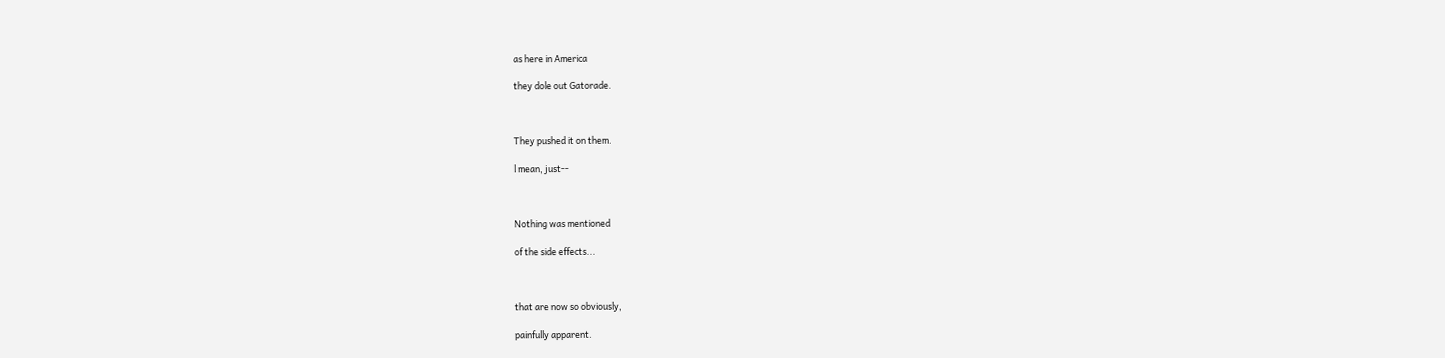as here in America

they dole out Gatorade.



They pushed it on them.

l mean, just--



Nothing was mentioned

of the side effects...



that are now so obviously,

painfully apparent.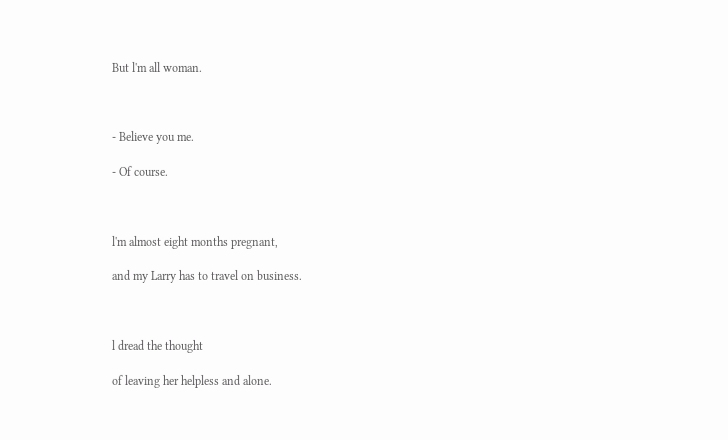But l'm all woman.



- Believe you me.

- Of course.



l'm almost eight months pregnant,

and my Larry has to travel on business.



l dread the thought

of leaving her helpless and alone.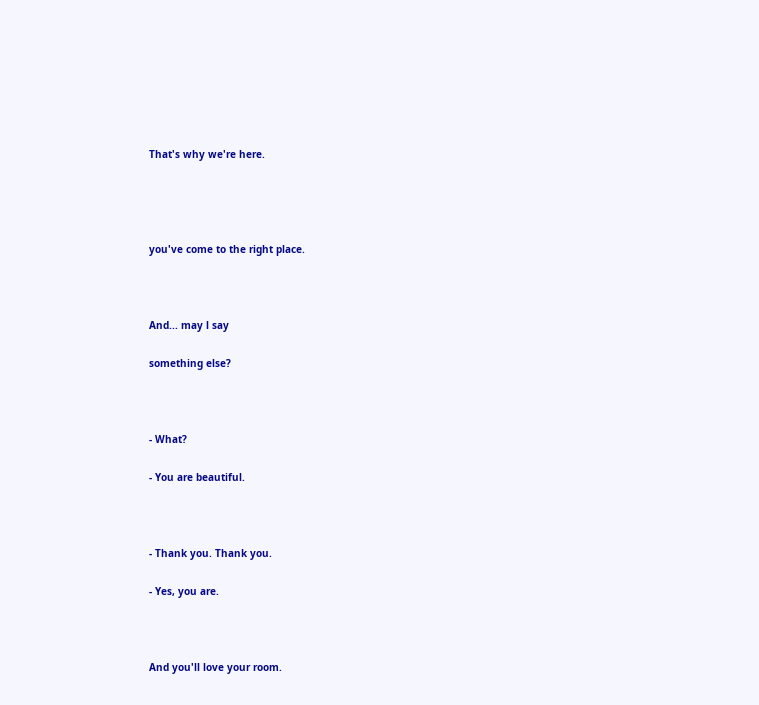That's why we're here.




you've come to the right place.



And... may l say

something else?



- What?

- You are beautiful.



- Thank you. Thank you.

- Yes, you are.



And you'll love your room.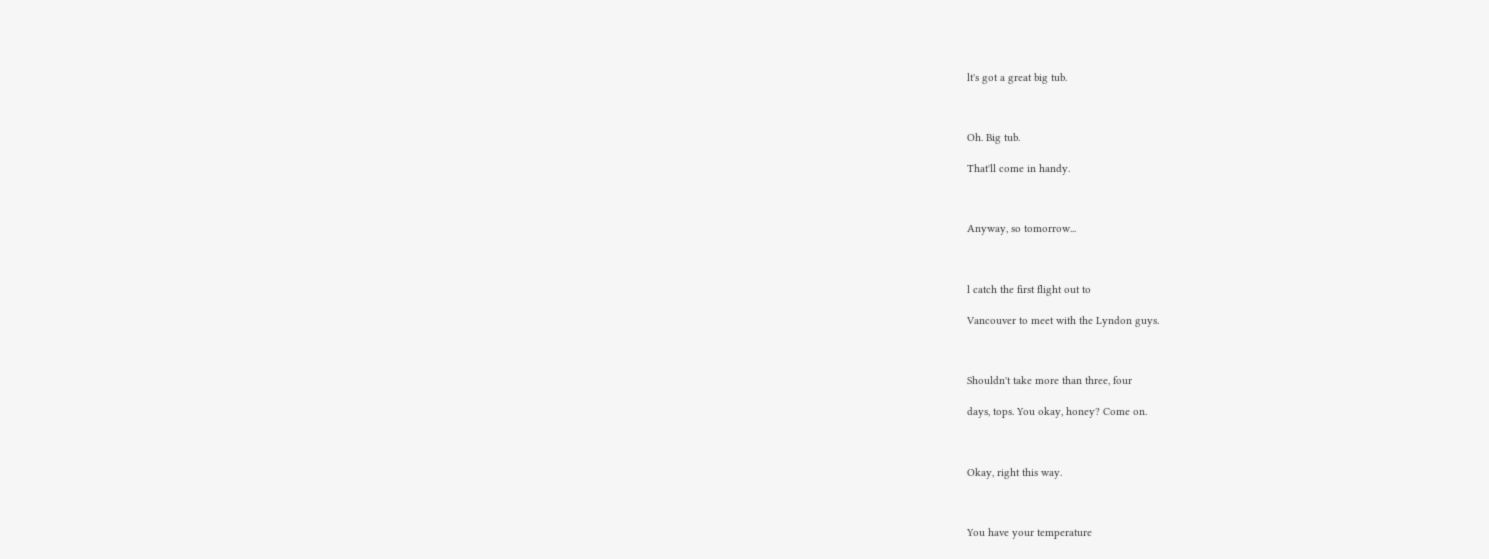lt's got a great big tub.



Oh. Big tub.

That'll come in handy.



Anyway, so tomorrow...



l catch the first flight out to

Vancouver to meet with the Lyndon guys.



Shouldn't take more than three, four

days, tops. You okay, honey? Come on.



Okay, right this way.



You have your temperature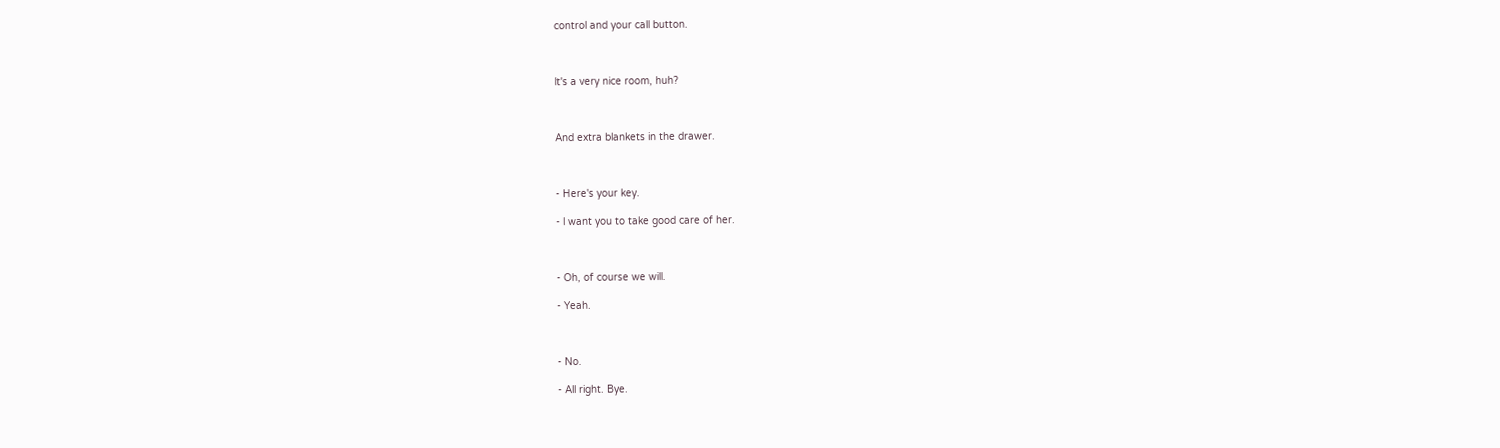control and your call button.



lt's a very nice room, huh?



And extra blankets in the drawer.



- Here's your key.

- l want you to take good care of her.



- Oh, of course we will.

- Yeah.



- No.

- All right. Bye.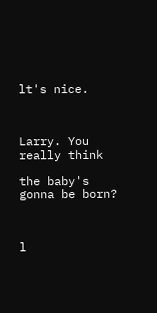lt's nice.



Larry. You really think

the baby's gonna be born?



l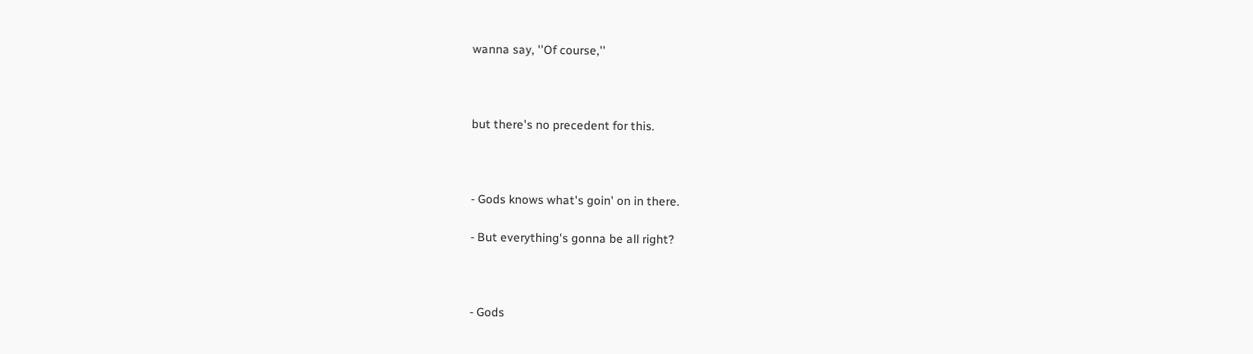wanna say, ''Of course,''



but there's no precedent for this.



- Gods knows what's goin' on in there.

- But everything's gonna be all right?



- Gods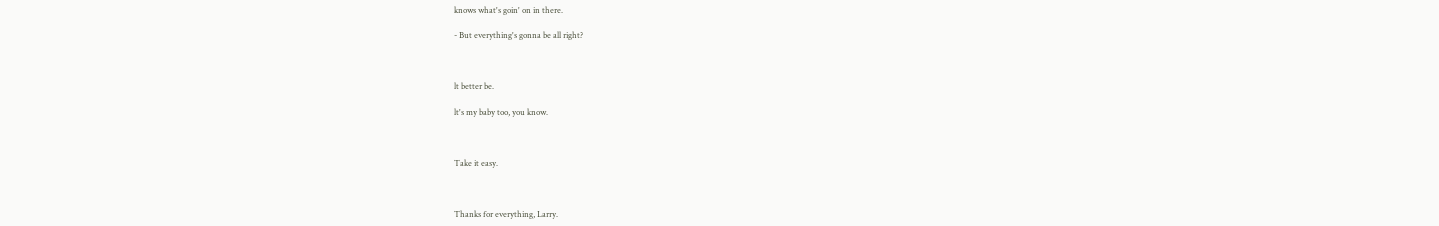knows what's goin' on in there.

- But everything's gonna be all right?



lt better be.

lt's my baby too, you know.



Take it easy.



Thanks for everything, Larry.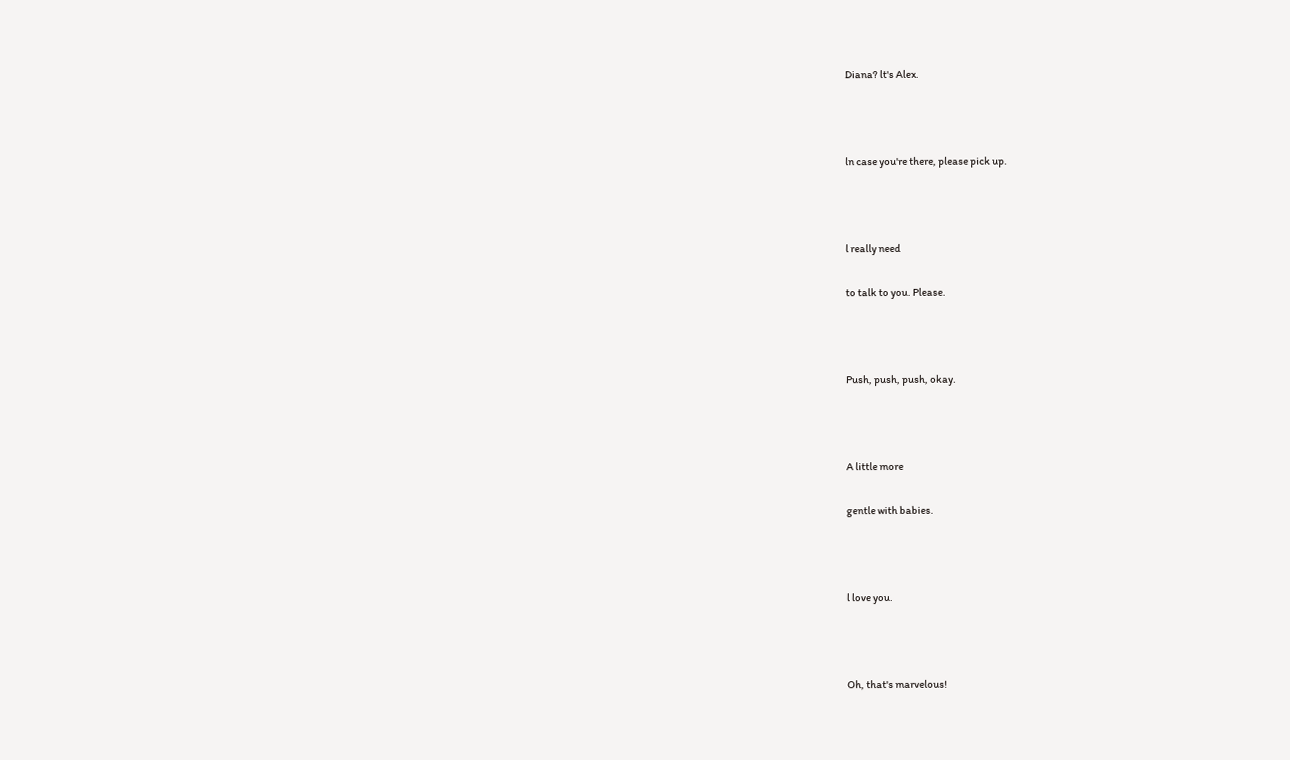Diana? lt's Alex.



ln case you're there, please pick up.



l really need

to talk to you. Please.



Push, push, push, okay.



A little more

gentle with babies.



l love you.



Oh, that's marvelous!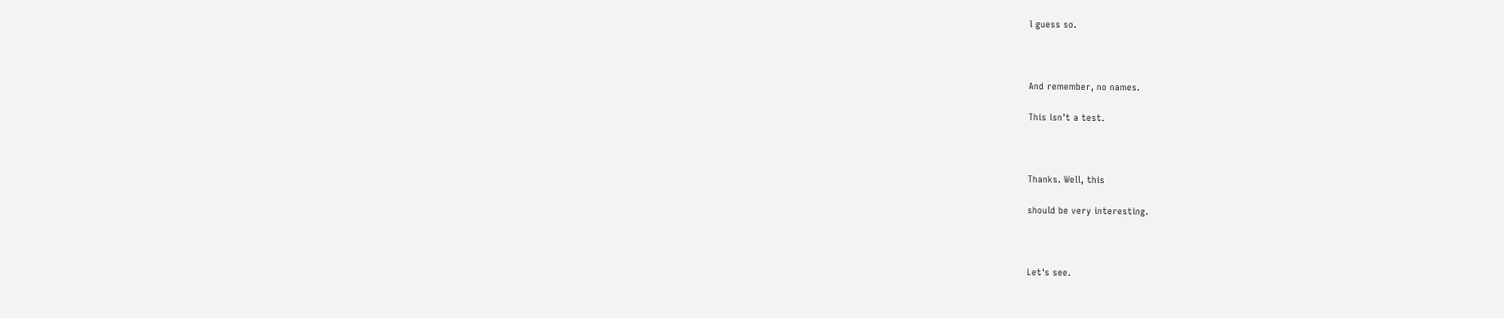l guess so.



And remember, no names.

This isn't a test.



Thanks. Well, this

should be very interesting.



Let's see.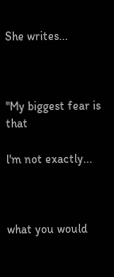She writes...



''My biggest fear is that

l'm not exactly...



what you would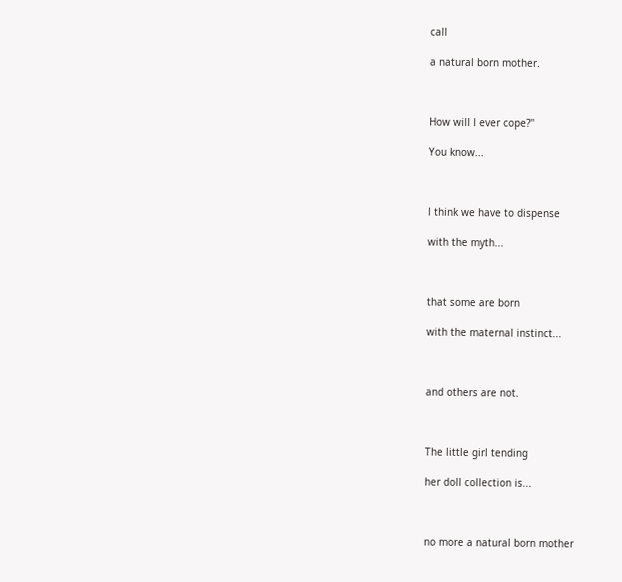call

a natural born mother.



How will l ever cope?''

You know...



l think we have to dispense

with the myth...



that some are born

with the maternal instinct...



and others are not.



The little girl tending

her doll collection is...



no more a natural born mother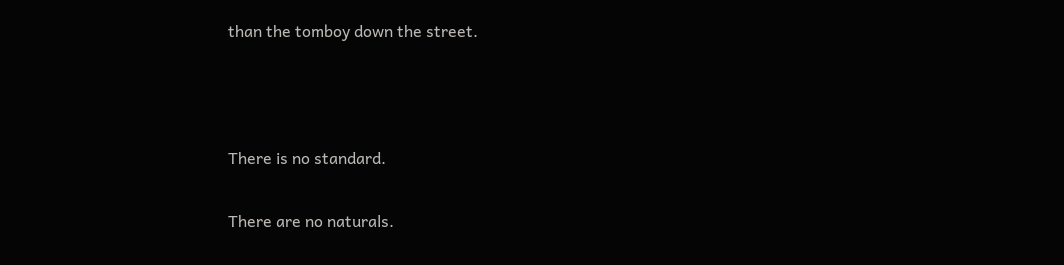than the tomboy down the street.



There is no standard.

There are no naturals.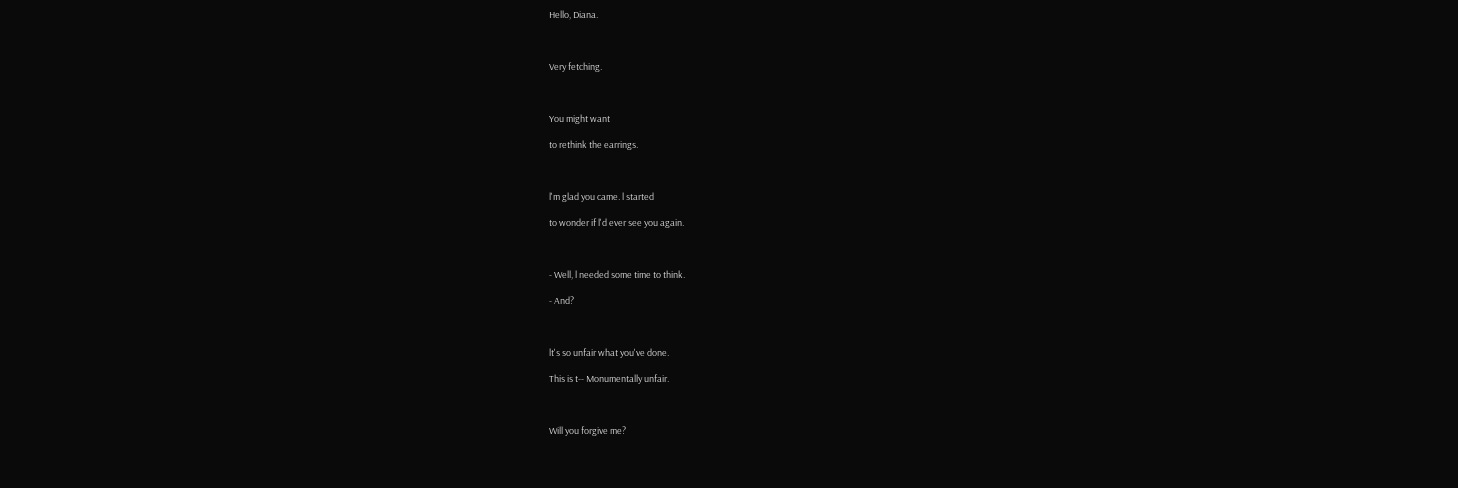Hello, Diana.



Very fetching.



You might want

to rethink the earrings.



l'm glad you came. l started

to wonder if l'd ever see you again.



- Well, l needed some time to think.

- And?



lt's so unfair what you've done.

This is t-- Monumentally unfair.



Will you forgive me?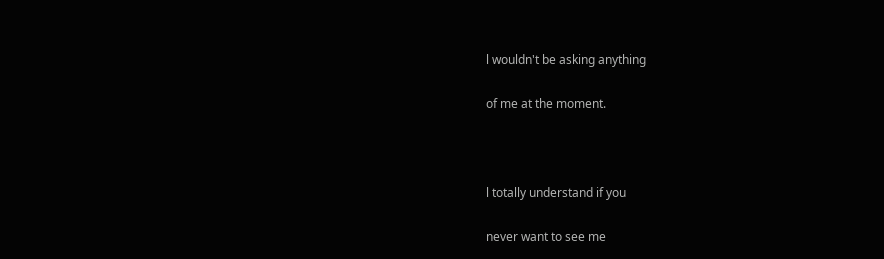l wouldn't be asking anything

of me at the moment.



l totally understand if you

never want to see me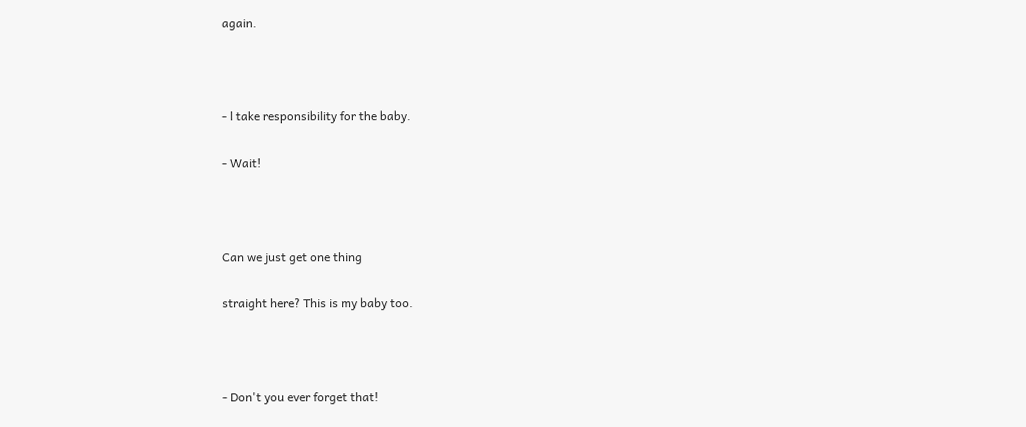again.



- l take responsibility for the baby.

- Wait!



Can we just get one thing

straight here? This is my baby too.



- Don't you ever forget that!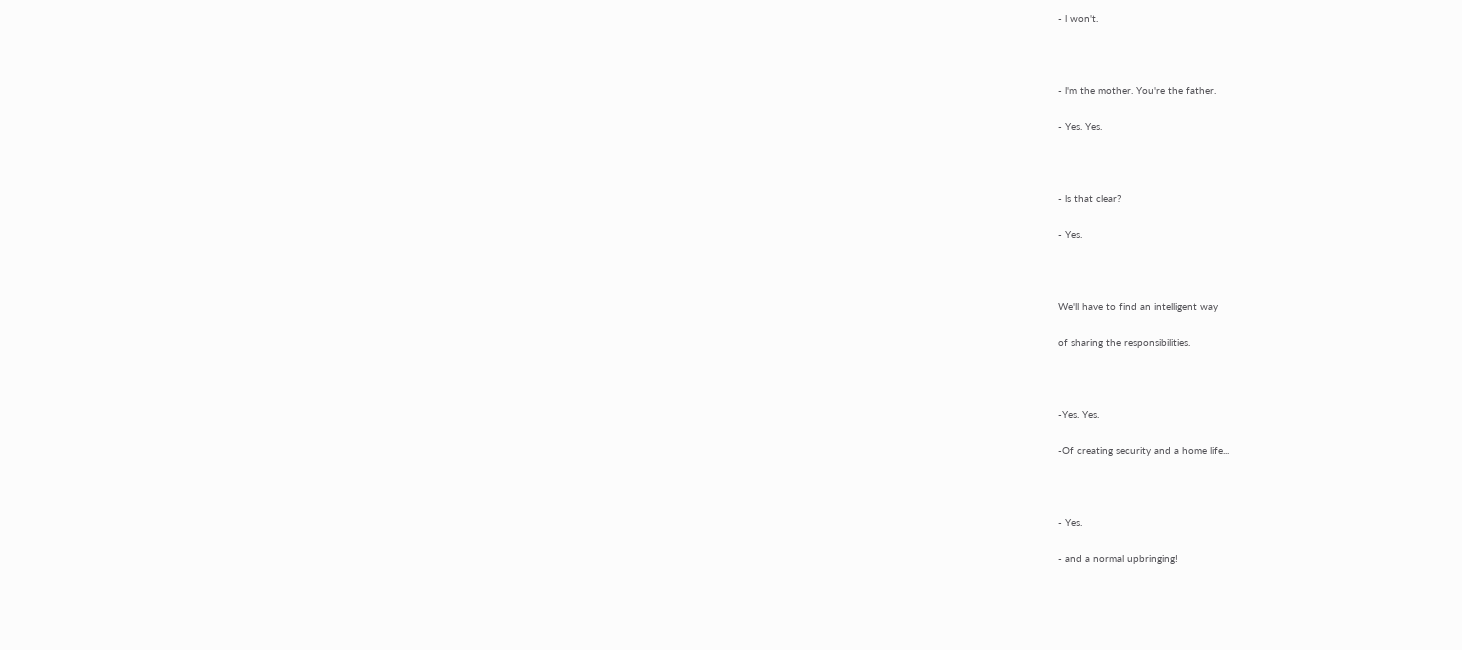- l won't.



- l'm the mother. You're the father.

- Yes. Yes.



- ls that clear?

- Yes.



We'll have to find an intelligent way

of sharing the responsibilities.



-Yes. Yes.

-Of creating security and a home life...



- Yes.

- and a normal upbringing!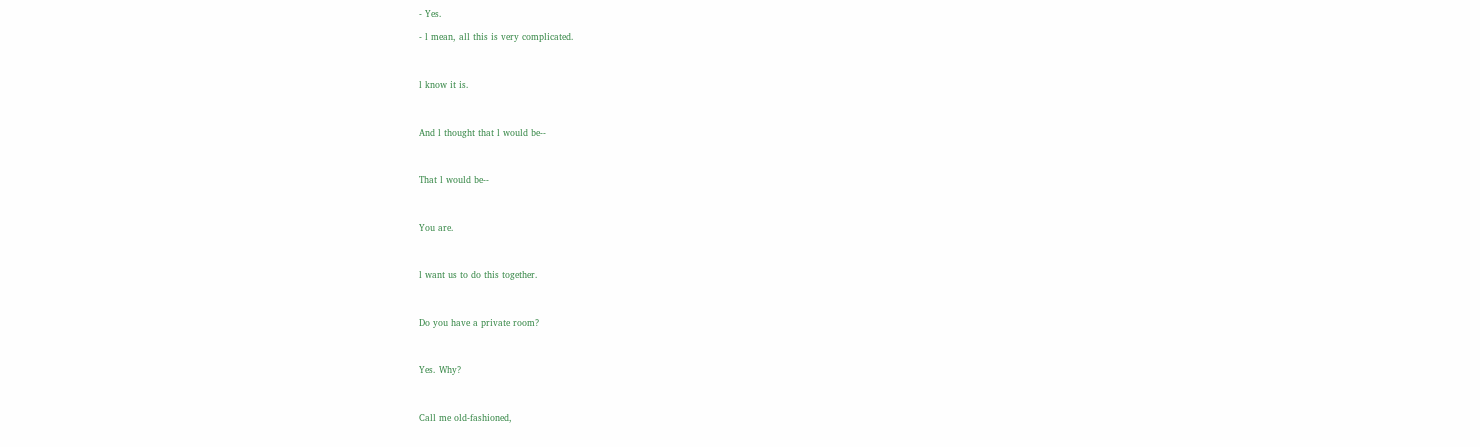- Yes.

- l mean, all this is very complicated.



l know it is.



And l thought that l would be--



That l would be--



You are.



l want us to do this together.



Do you have a private room?



Yes. Why?



Call me old-fashioned,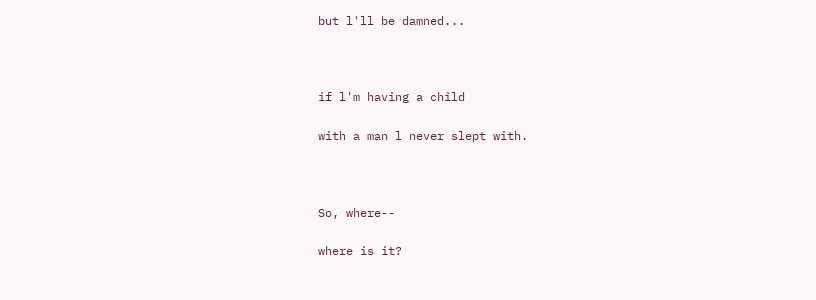but l'll be damned...



if l'm having a child

with a man l never slept with.



So, where--

where is it?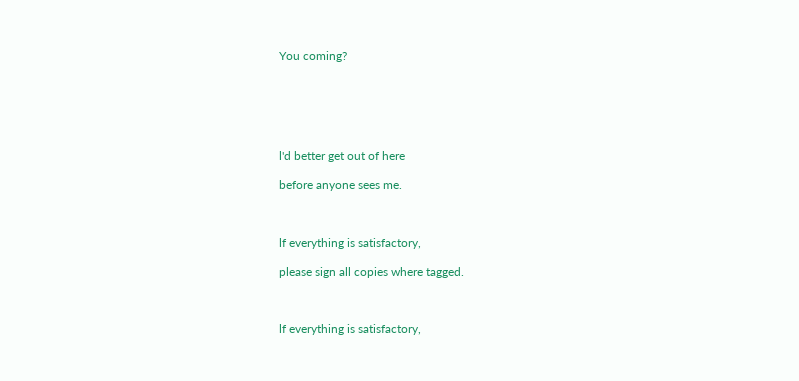You coming?






l'd better get out of here

before anyone sees me.



lf everything is satisfactory,

please sign all copies where tagged.



lf everything is satisfactory,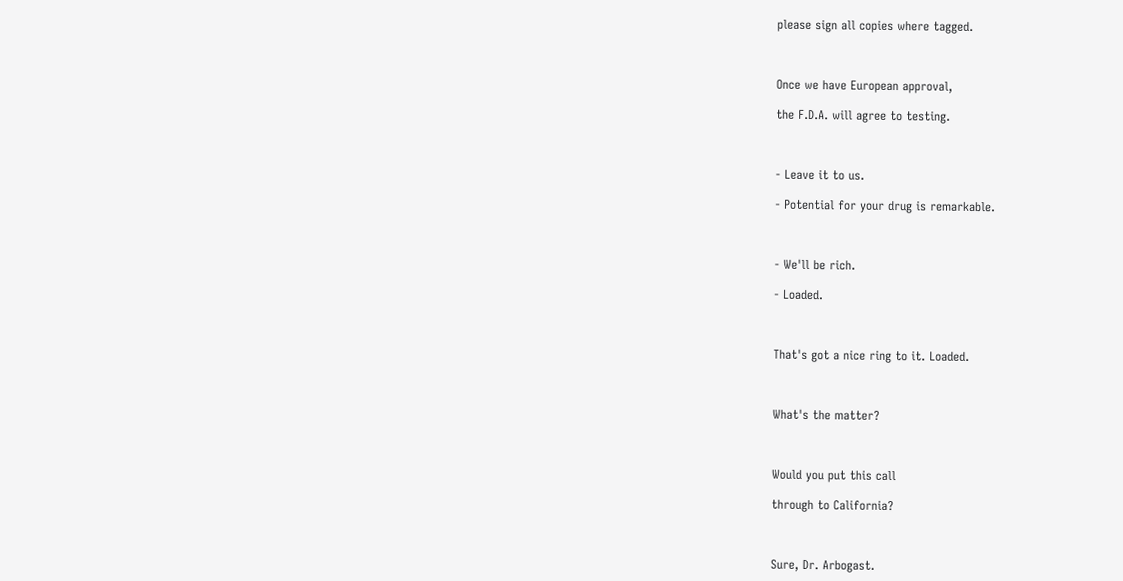please sign all copies where tagged.



Once we have European approval,

the F.D.A. will agree to testing.



- Leave it to us.

- Potential for your drug is remarkable.



- We'll be rich.

- Loaded.



That's got a nice ring to it. Loaded.



What's the matter?



Would you put this call

through to California?



Sure, Dr. Arbogast.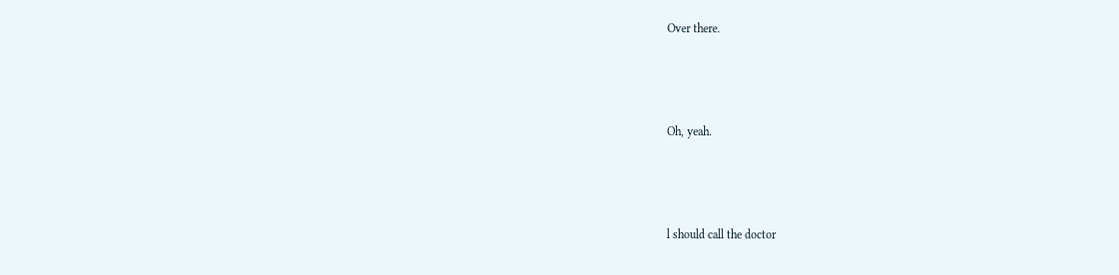Over there.



Oh, yeah.



l should call the doctor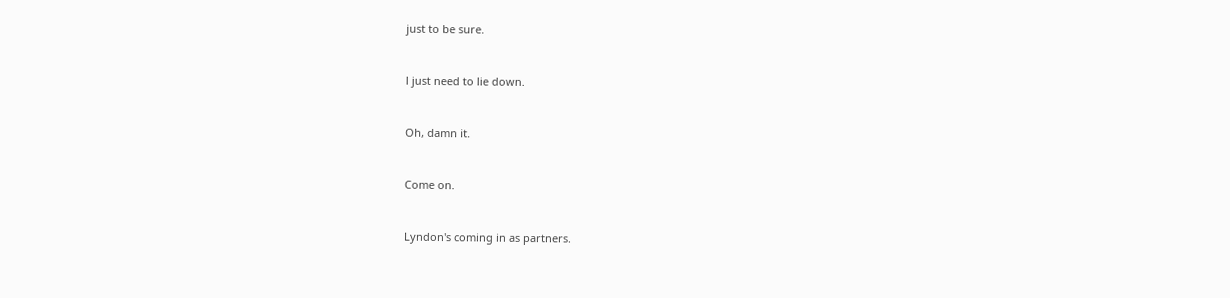just to be sure.



l just need to lie down.



Oh, damn it.



Come on.



Lyndon's coming in as partners.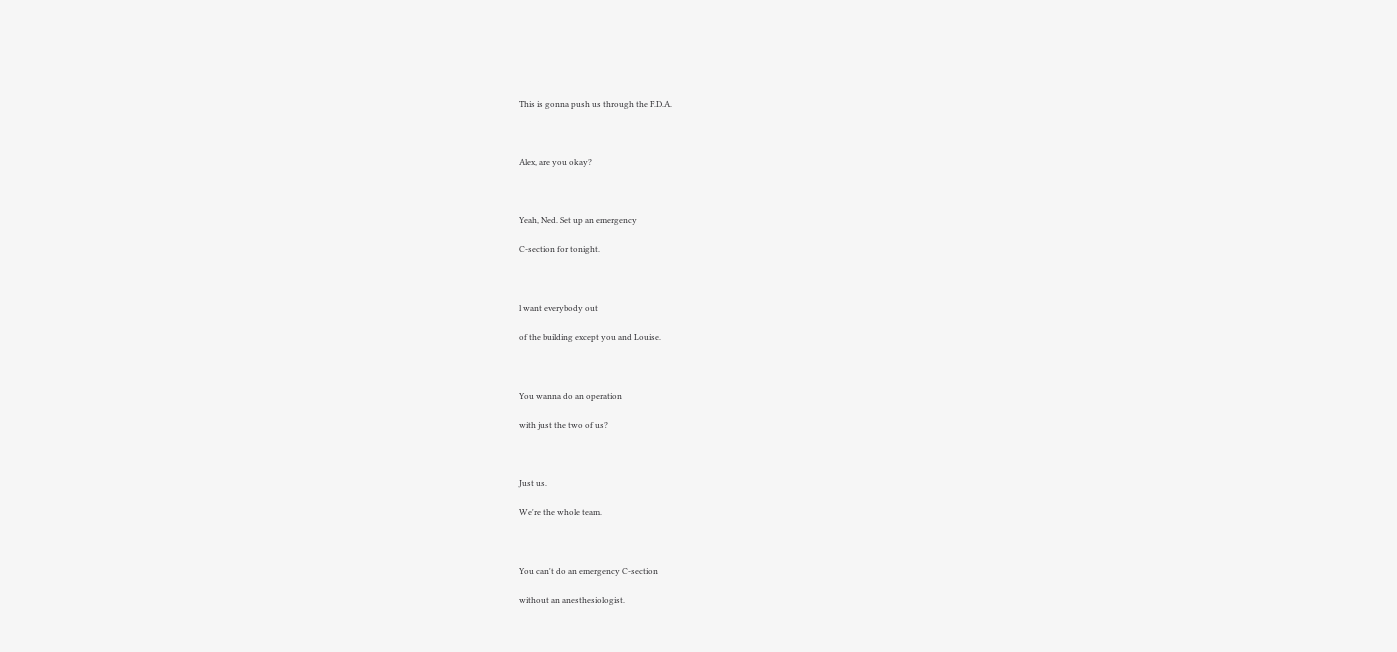This is gonna push us through the F.D.A.



Alex, are you okay?



Yeah, Ned. Set up an emergency

C-section for tonight.



l want everybody out

of the building except you and Louise.



You wanna do an operation

with just the two of us?



Just us.

We're the whole team.



You can't do an emergency C-section

without an anesthesiologist.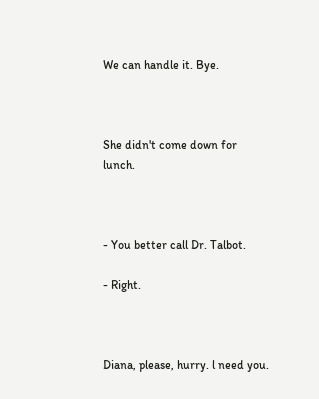We can handle it. Bye.



She didn't come down for lunch.



- You better call Dr. Talbot.

- Right.



Diana, please, hurry. l need you.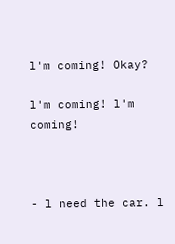l'm coming! Okay?

l'm coming! l'm coming!



- l need the car. l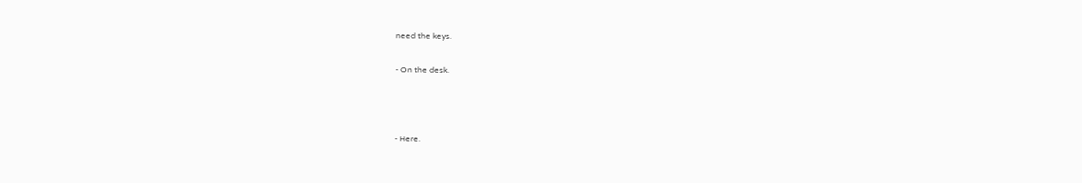need the keys.

- On the desk.



- Here.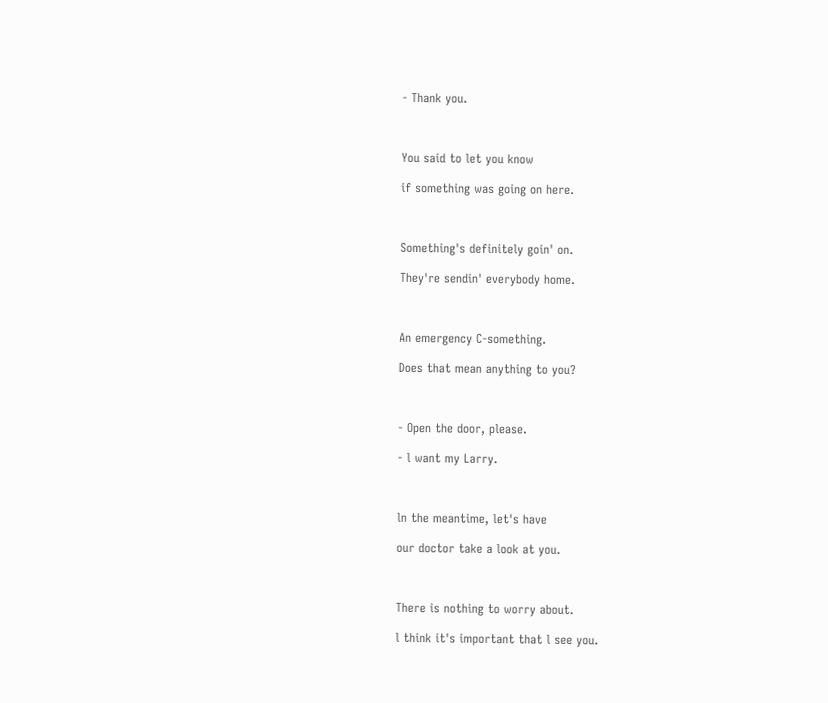- Thank you.



You said to let you know

if something was going on here.



Something's definitely goin' on.

They're sendin' everybody home.



An emergency C-something.

Does that mean anything to you?



- Open the door, please.

- l want my Larry.



ln the meantime, let's have

our doctor take a look at you.



There is nothing to worry about.

l think it's important that l see you.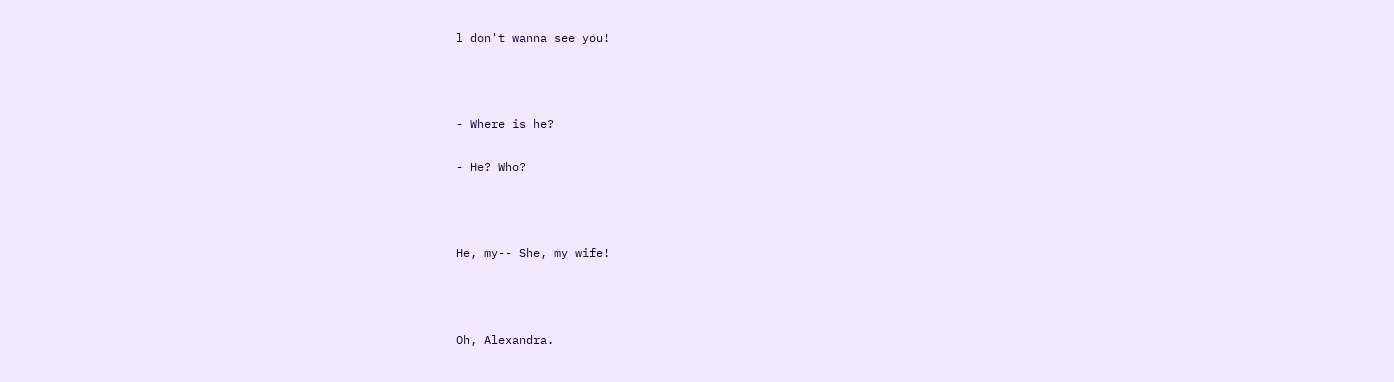l don't wanna see you!



- Where is he?

- He? Who?



He, my-- She, my wife!



Oh, Alexandra.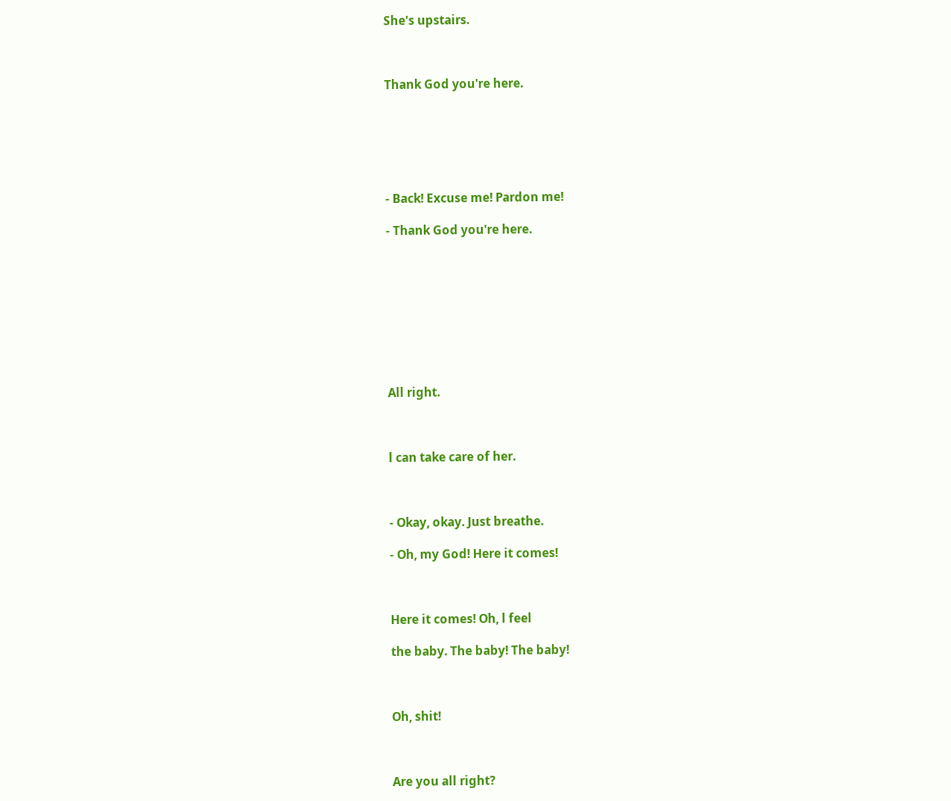She's upstairs.



Thank God you're here.






- Back! Excuse me! Pardon me!

- Thank God you're here.









All right.



l can take care of her.



- Okay, okay. Just breathe.

- Oh, my God! Here it comes!



Here it comes! Oh, l feel

the baby. The baby! The baby!



Oh, shit!



Are you all right?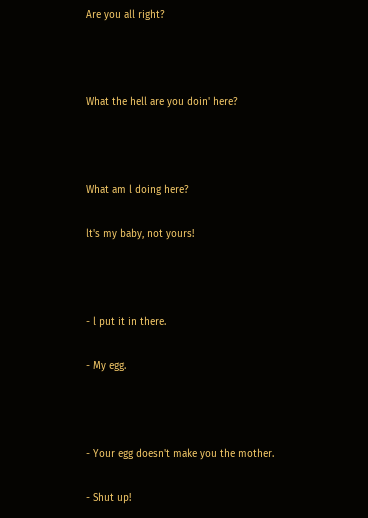Are you all right?



What the hell are you doin' here?



What am l doing here?

lt's my baby, not yours!



- l put it in there.

- My egg.



- Your egg doesn't make you the mother.

- Shut up!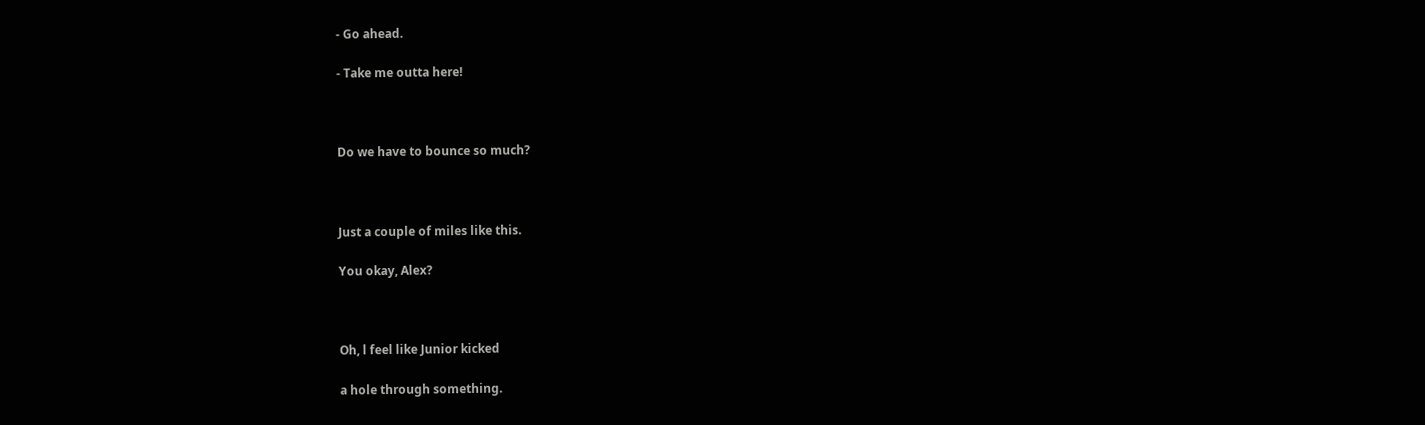- Go ahead.

- Take me outta here!



Do we have to bounce so much?



Just a couple of miles like this.

You okay, Alex?



Oh, l feel like Junior kicked

a hole through something.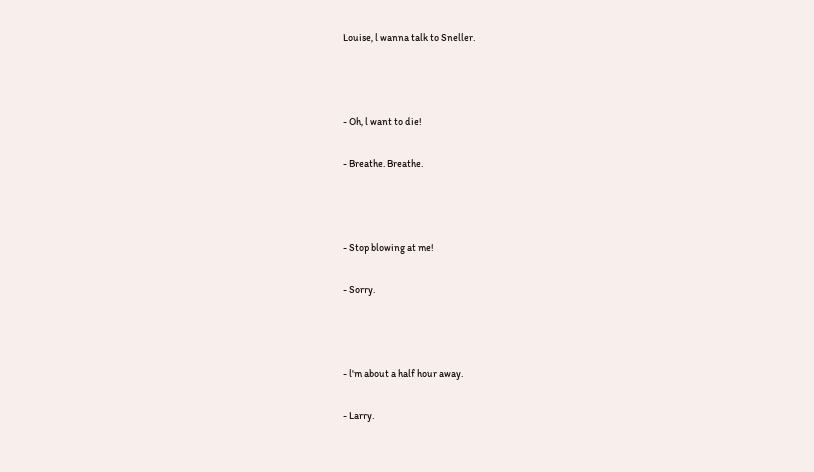Louise, l wanna talk to Sneller.



- Oh, l want to die!

- Breathe. Breathe.



- Stop blowing at me!

- Sorry.



- l'm about a half hour away.

- Larry.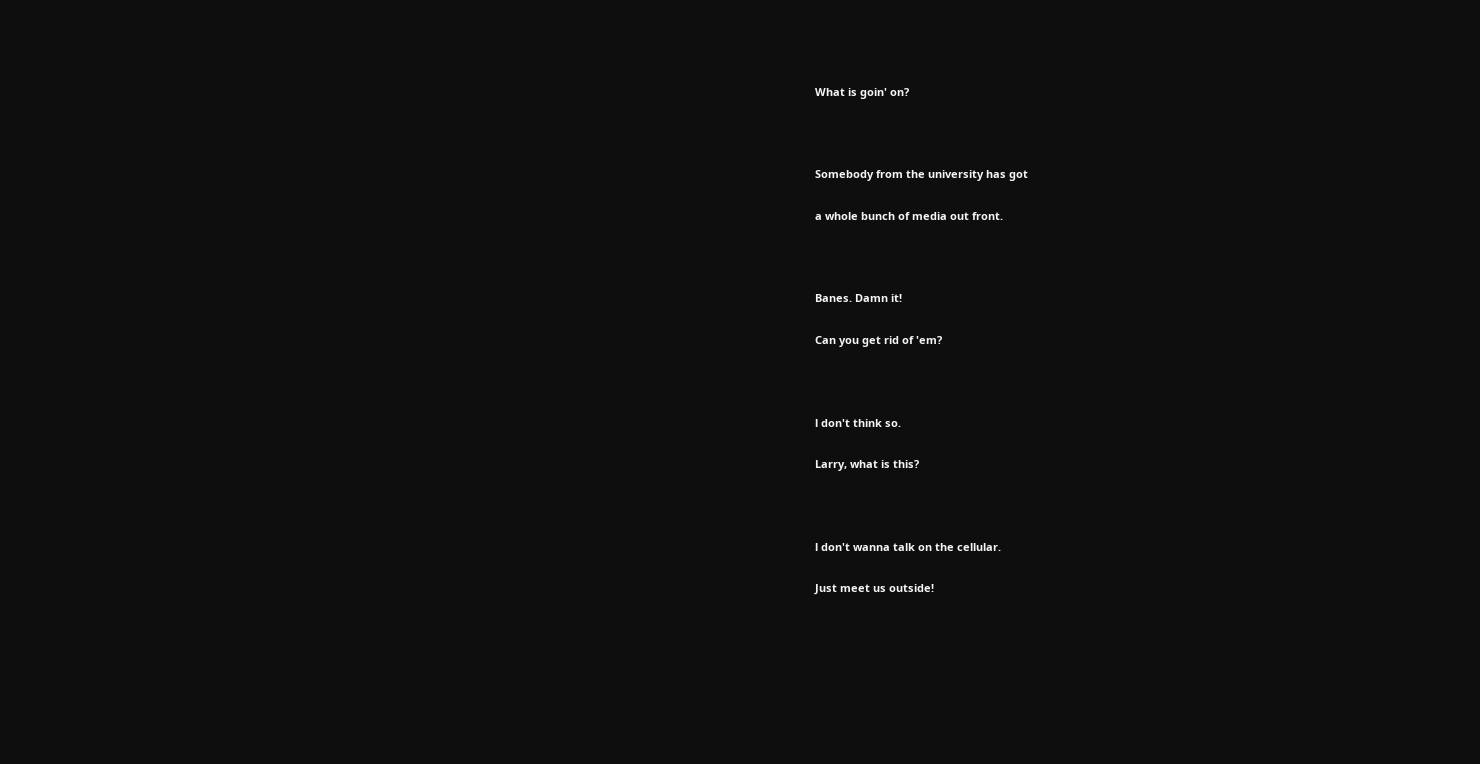What is goin' on?



Somebody from the university has got

a whole bunch of media out front.



Banes. Damn it!

Can you get rid of 'em?



l don't think so.

Larry, what is this?



l don't wanna talk on the cellular.

Just meet us outside!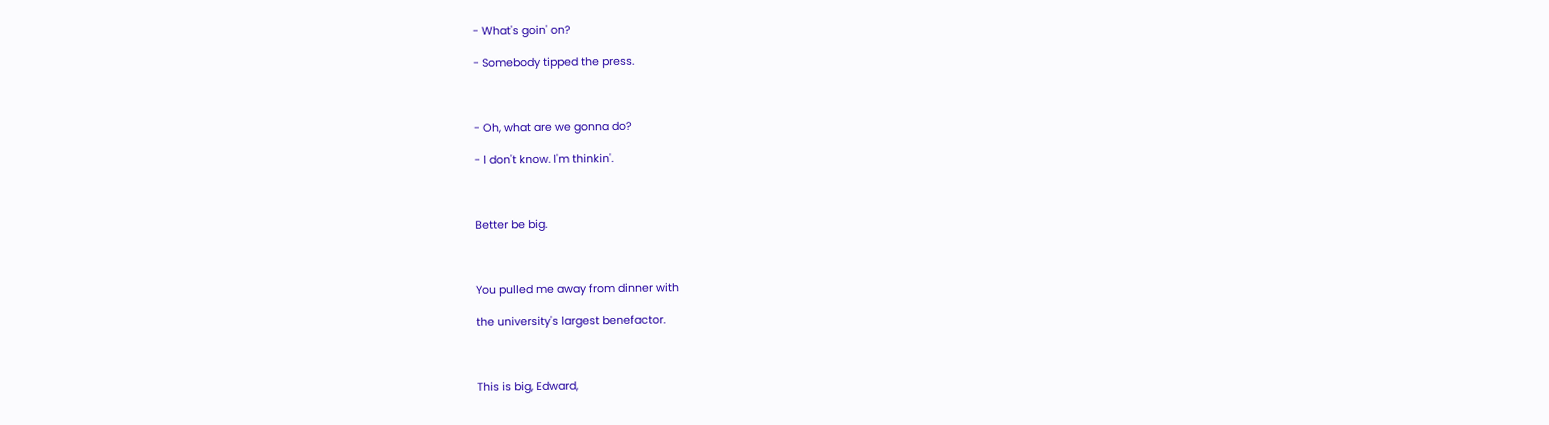- What's goin' on?

- Somebody tipped the press.



- Oh, what are we gonna do?

- l don't know. l'm thinkin'.



Better be big.



You pulled me away from dinner with

the university's largest benefactor.



This is big, Edward,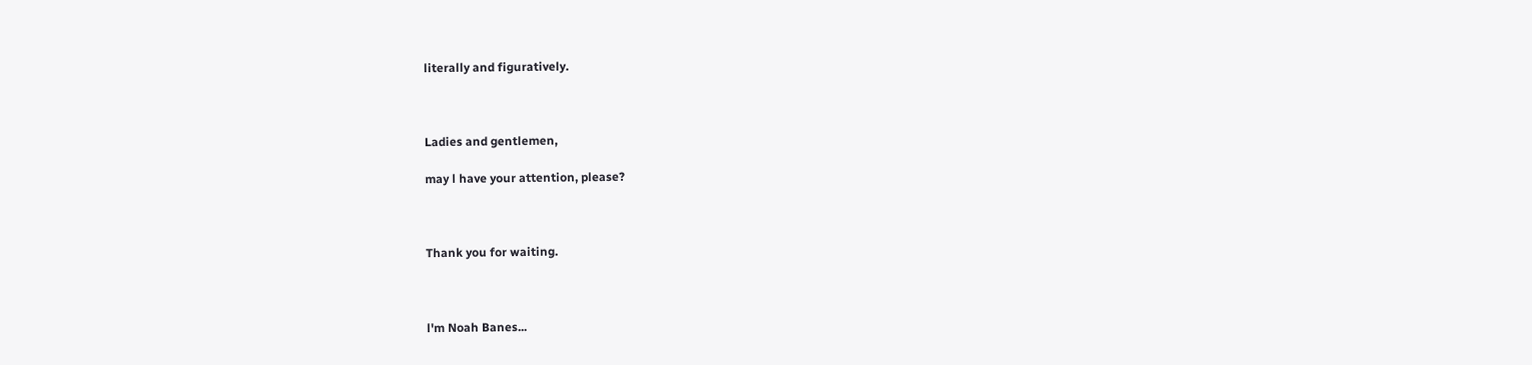literally and figuratively.



Ladies and gentlemen,

may l have your attention, please?



Thank you for waiting.



l'm Noah Banes...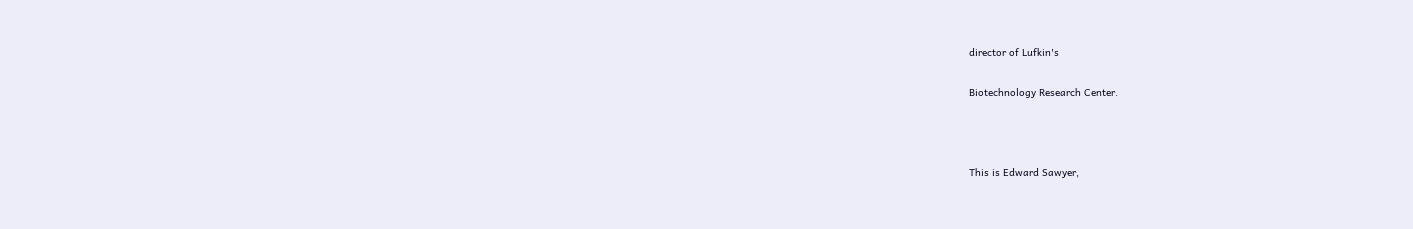director of Lufkin's

Biotechnology Research Center.



This is Edward Sawyer,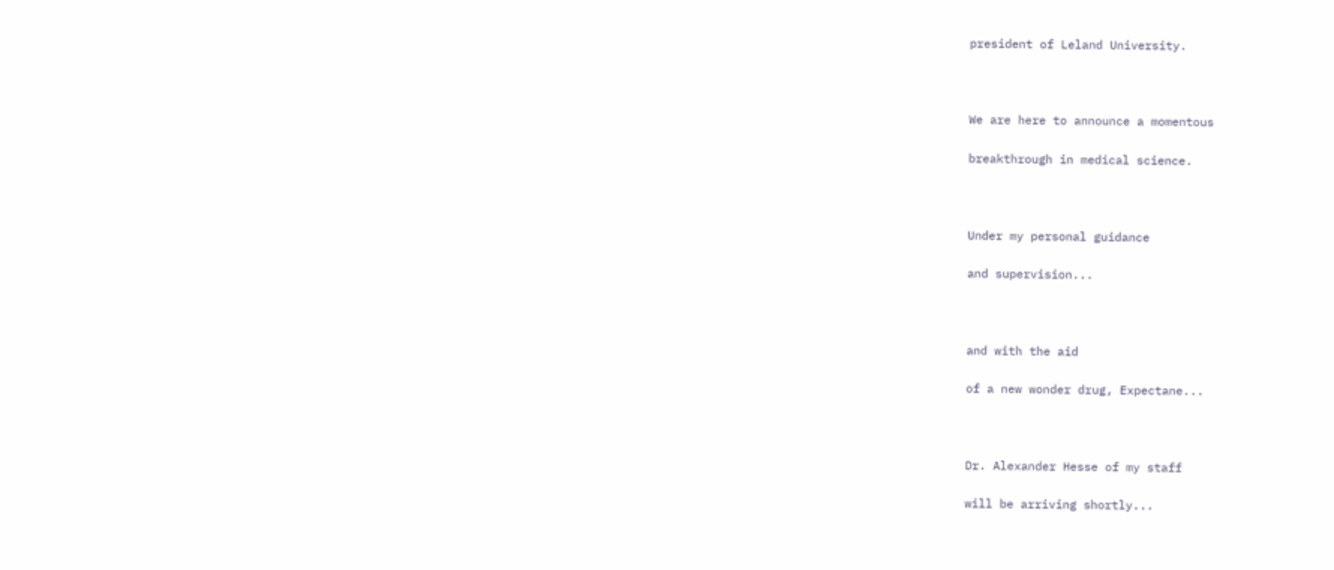president of Leland University.



We are here to announce a momentous

breakthrough in medical science.



Under my personal guidance

and supervision...



and with the aid

of a new wonder drug, Expectane...



Dr. Alexander Hesse of my staff

will be arriving shortly...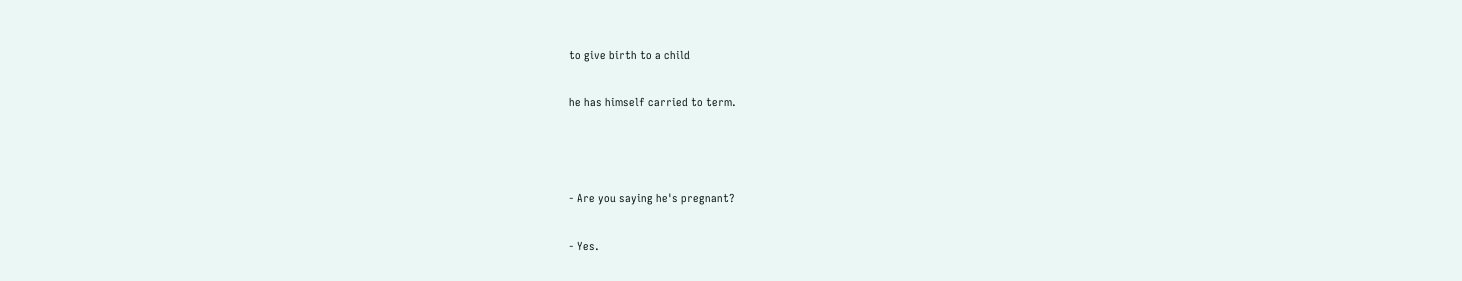to give birth to a child

he has himself carried to term.



- Are you saying he's pregnant?

- Yes.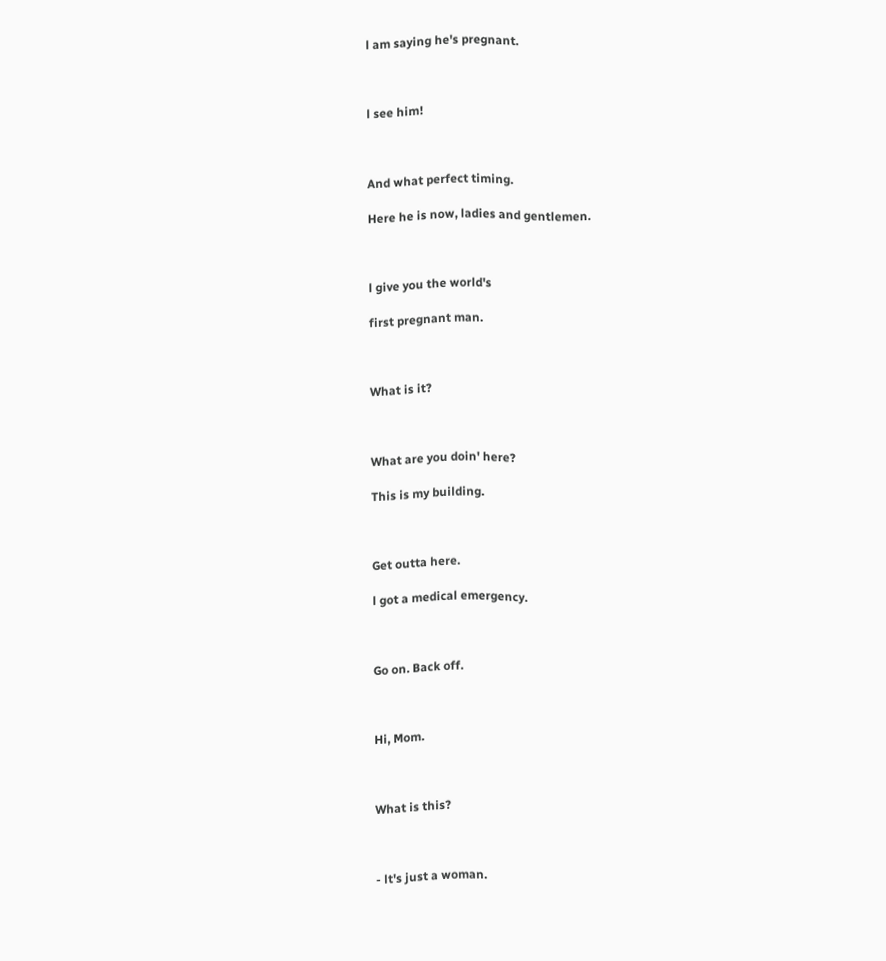l am saying he's pregnant.



l see him!



And what perfect timing.

Here he is now, ladies and gentlemen.



l give you the world's

first pregnant man.



What is it?



What are you doin' here?

This is my building.



Get outta here.

l got a medical emergency.



Go on. Back off.



Hi, Mom.



What is this?



- lt's just a woman.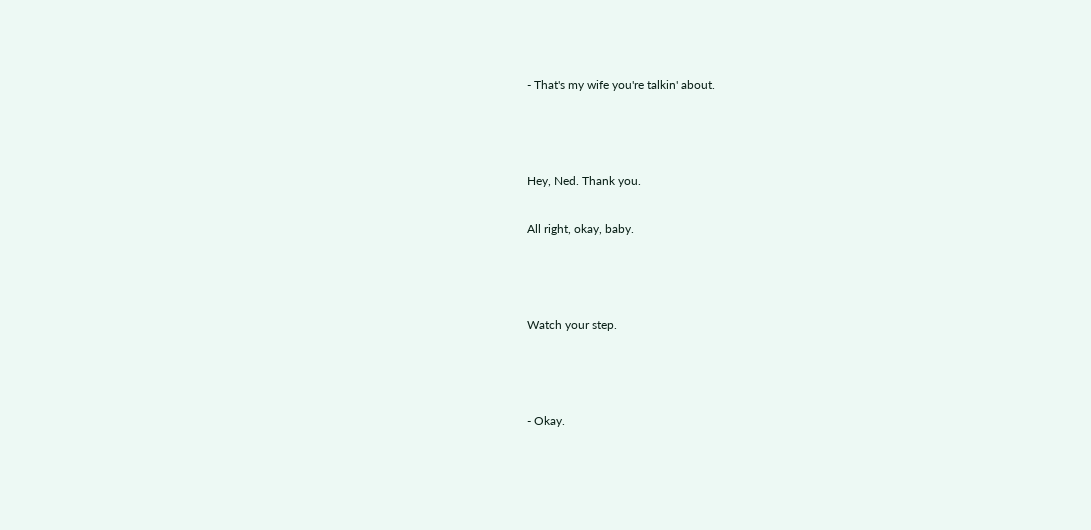- That's my wife you're talkin' about.



Hey, Ned. Thank you.

All right, okay, baby.



Watch your step.



- Okay.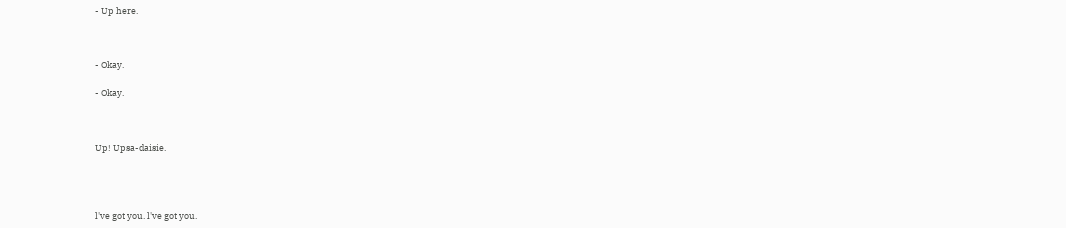- Up here.



- Okay.

- Okay.



Up! Upsa-daisie.




l've got you. l've got you.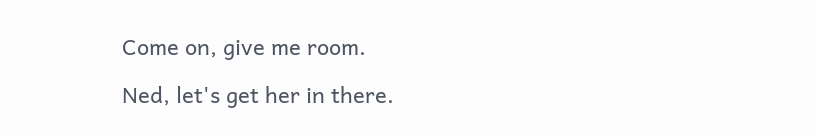Come on, give me room.

Ned, let's get her in there.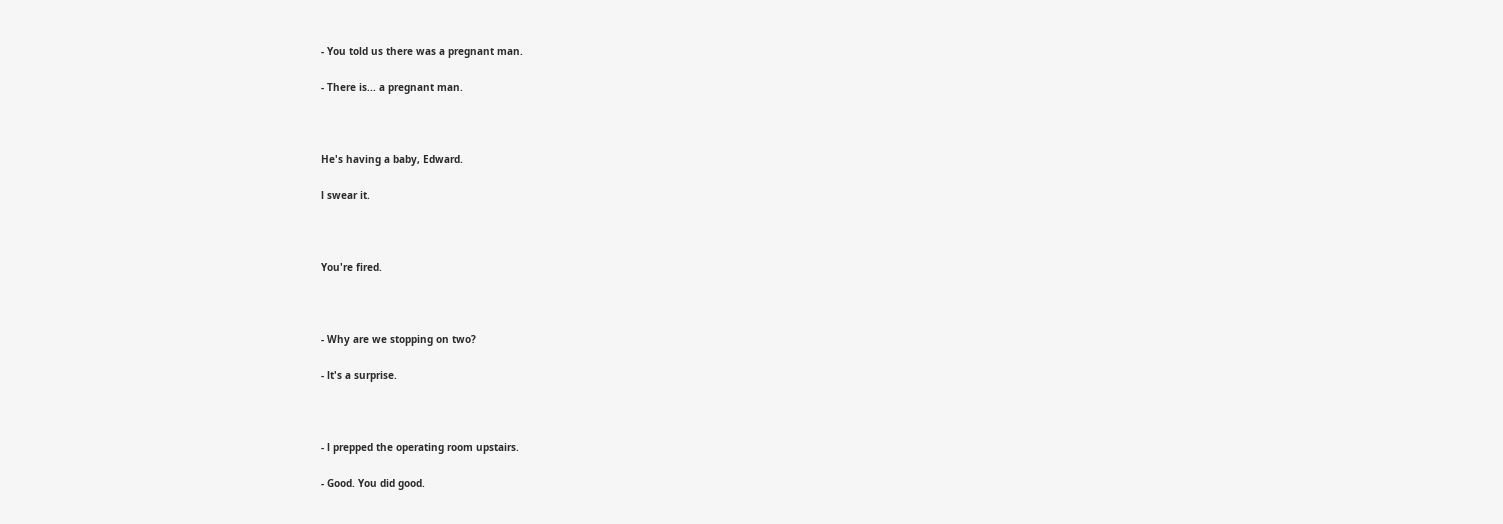- You told us there was a pregnant man.

- There is... a pregnant man.



He's having a baby, Edward.

l swear it.



You're fired.



- Why are we stopping on two?

- lt's a surprise.



- l prepped the operating room upstairs.

- Good. You did good.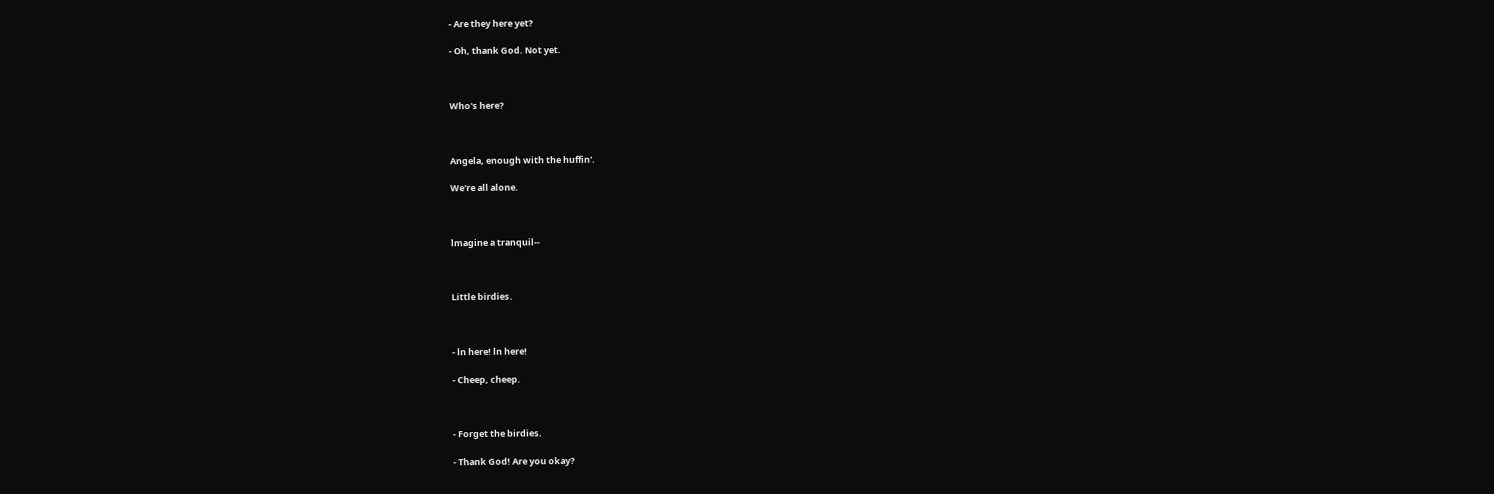- Are they here yet?

- Oh, thank God. Not yet.



Who's here?



Angela, enough with the huffin'.

We're all alone.



lmagine a tranquil--



Little birdies.



- ln here! ln here!

- Cheep, cheep.



- Forget the birdies.

- Thank God! Are you okay?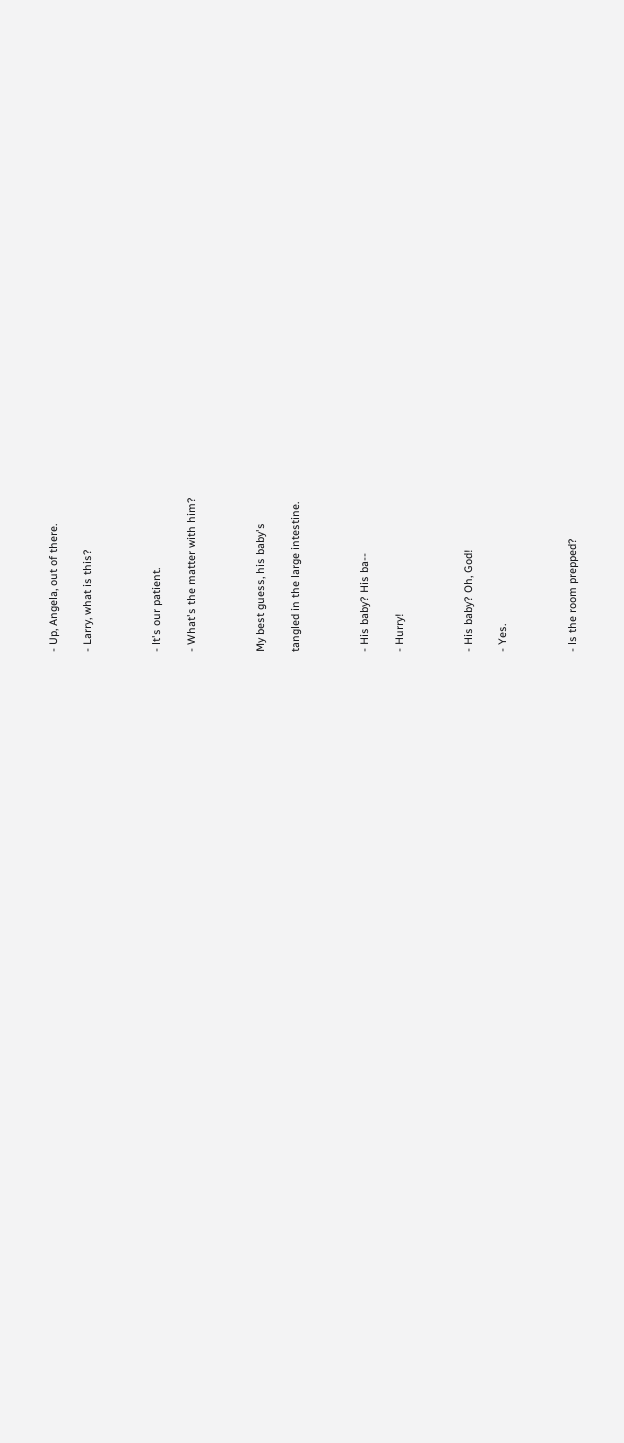- Up, Angela, out of there.

- Larry, what is this?



- lt's our patient.

- What's the matter with him?



My best guess, his baby's

tangled in the large intestine.



- His baby? His ba--

- Hurry!



- His baby? Oh, God!

- Yes.



- ls the room prepped?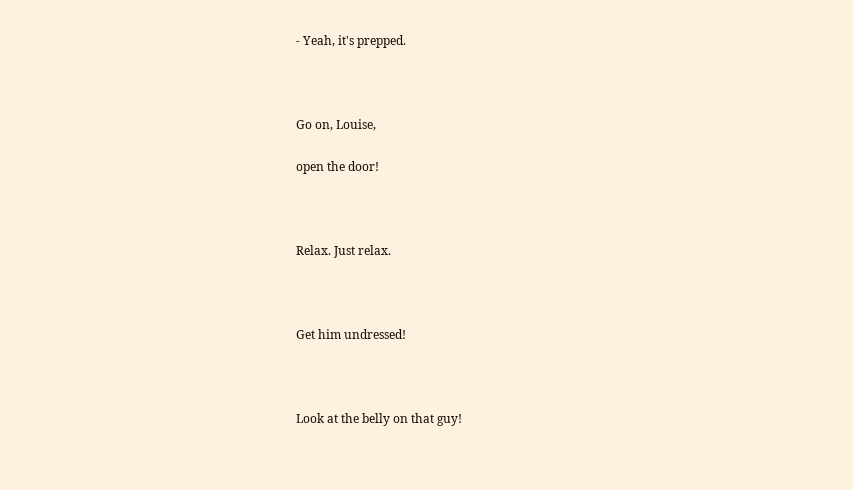- Yeah, it's prepped.



Go on, Louise,

open the door!



Relax. Just relax.



Get him undressed!



Look at the belly on that guy!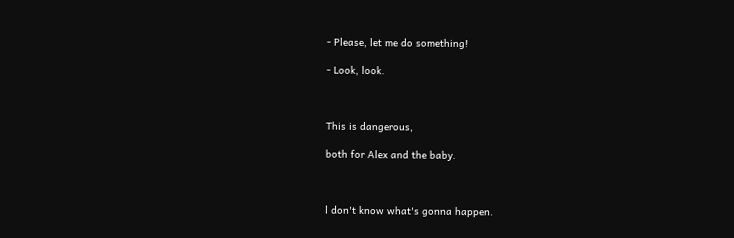- Please, let me do something!

- Look, look.



This is dangerous,

both for Alex and the baby.



l don't know what's gonna happen.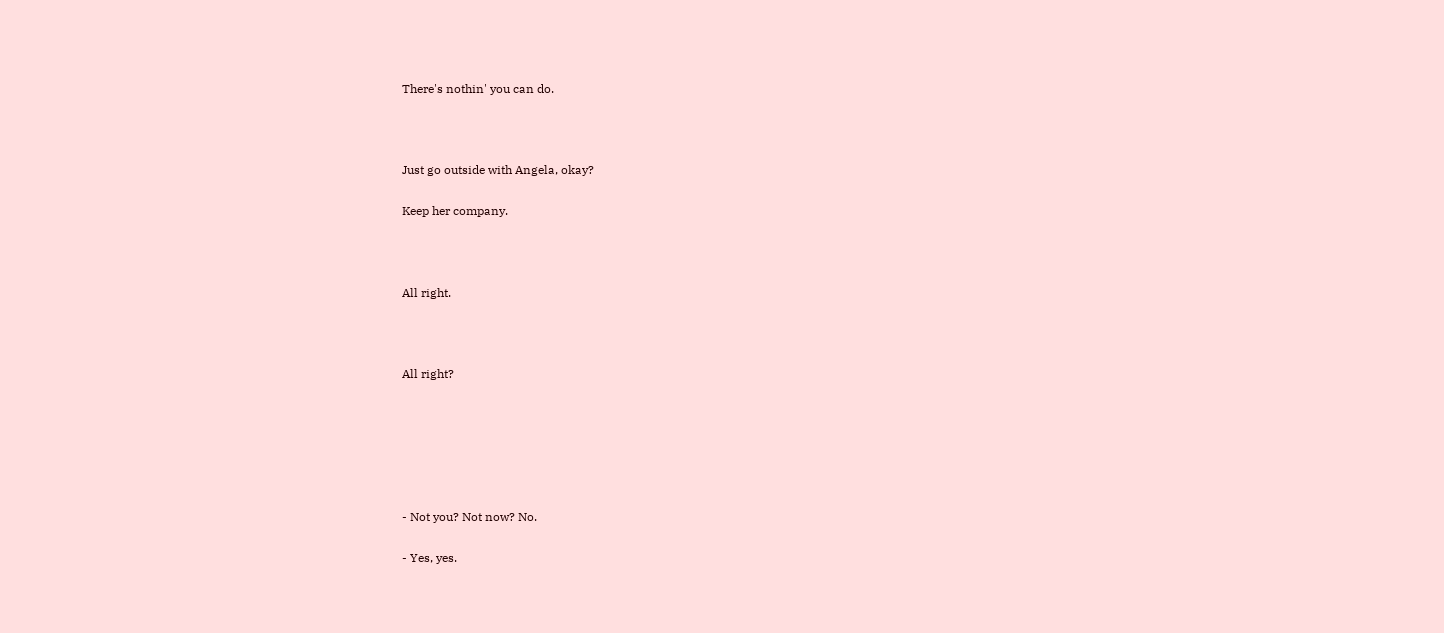There's nothin' you can do.



Just go outside with Angela, okay?

Keep her company.



All right.



All right?






- Not you? Not now? No.

- Yes, yes.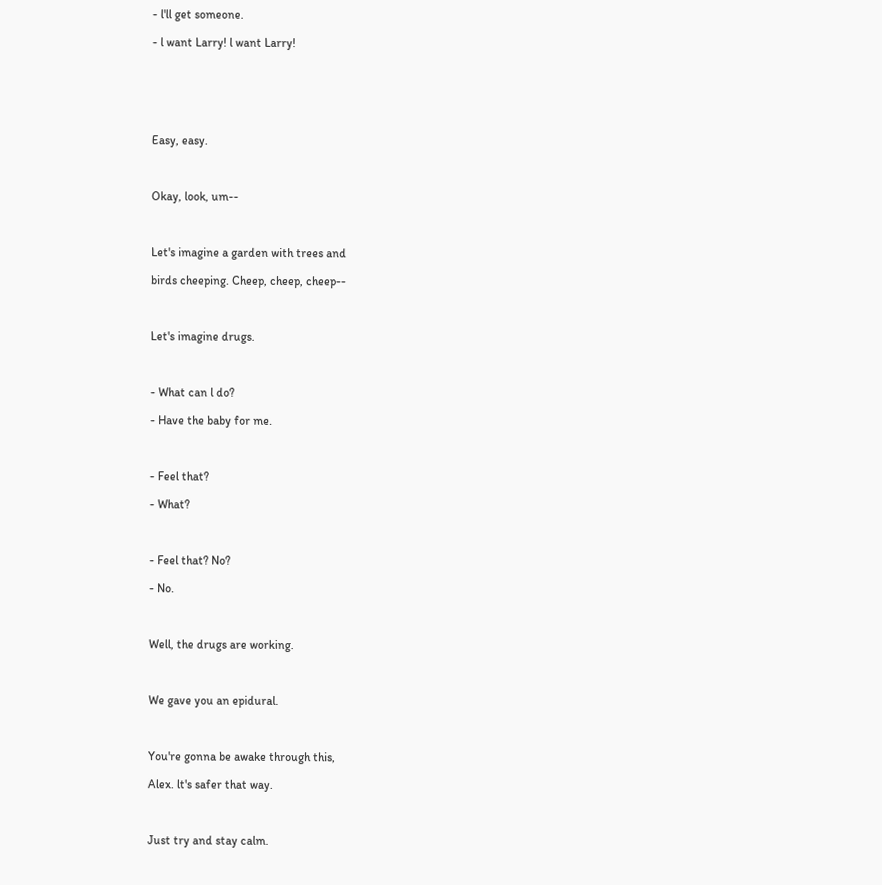- l'll get someone.

- l want Larry! l want Larry!






Easy, easy.



Okay, look, um--



Let's imagine a garden with trees and

birds cheeping. Cheep, cheep, cheep--



Let's imagine drugs.



- What can l do?

- Have the baby for me.



- Feel that?

- What?



- Feel that? No?

- No.



Well, the drugs are working.



We gave you an epidural.



You're gonna be awake through this,

Alex. lt's safer that way.



Just try and stay calm.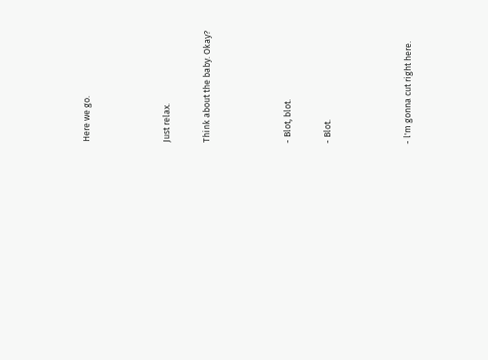Here we go.



Just relax.

Think about the baby. Okay?



- Blot, blot.

- Blot.



- l'm gonna cut right here.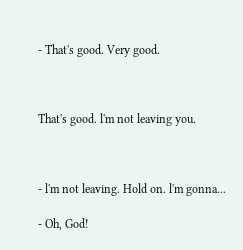- That's good. Very good.



That's good. l'm not leaving you.



- l'm not leaving. Hold on. l'm gonna...

- Oh, God!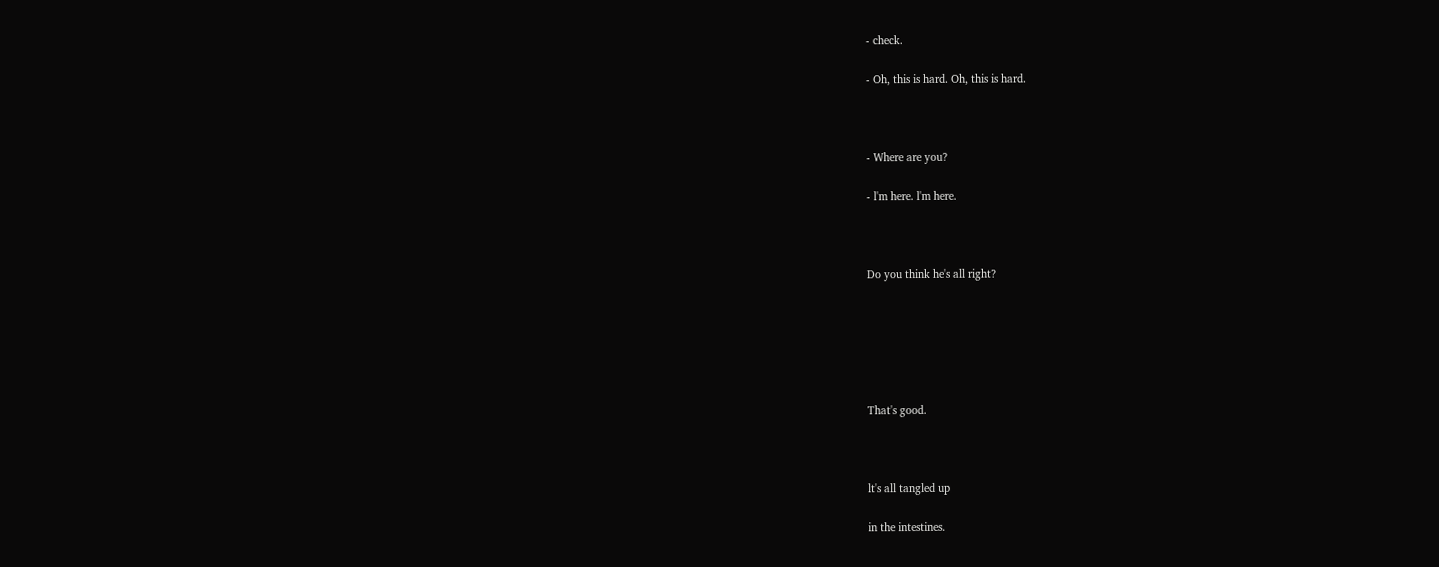- check.

- Oh, this is hard. Oh, this is hard.



- Where are you?

- l'm here. l'm here.



Do you think he's all right?






That's good.



lt's all tangled up

in the intestines.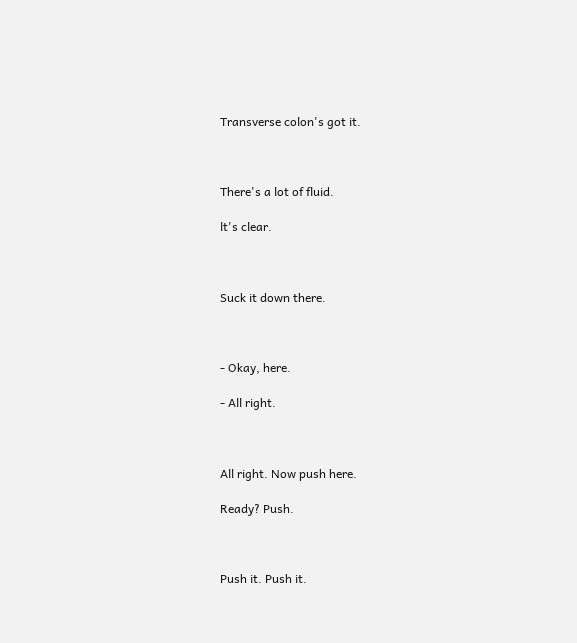Transverse colon's got it.



There's a lot of fluid.

lt's clear.



Suck it down there.



- Okay, here.

- All right.



All right. Now push here.

Ready? Push.



Push it. Push it.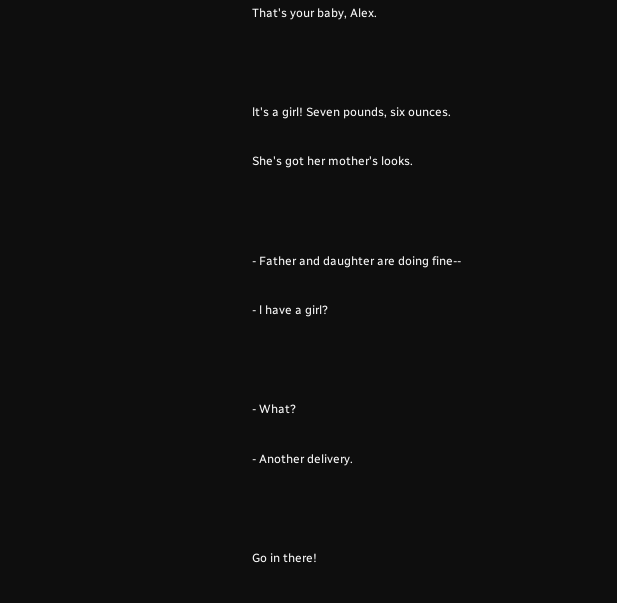That's your baby, Alex.



lt's a girl! Seven pounds, six ounces.

She's got her mother's looks.



- Father and daughter are doing fine--

- l have a girl?



- What?

- Another delivery.



Go in there!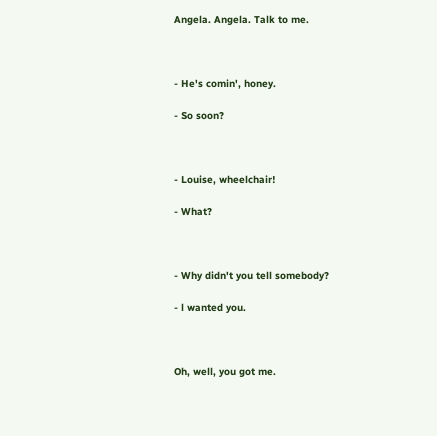Angela. Angela. Talk to me.



- He's comin', honey.

- So soon?



- Louise, wheelchair!

- What?



- Why didn't you tell somebody?

- l wanted you.



Oh, well, you got me.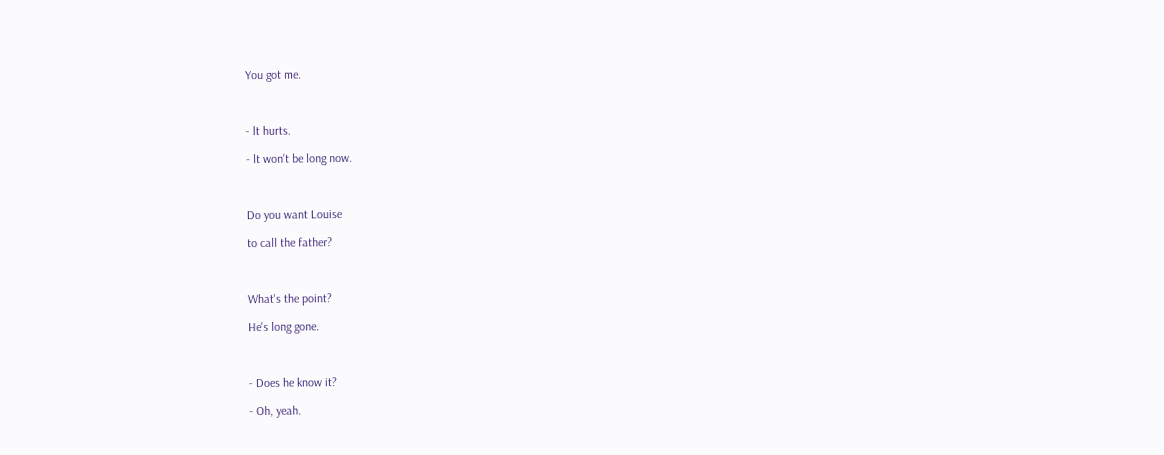You got me.



- lt hurts.

- lt won't be long now.



Do you want Louise

to call the father?



What's the point?

He's long gone.



- Does he know it?

- Oh, yeah.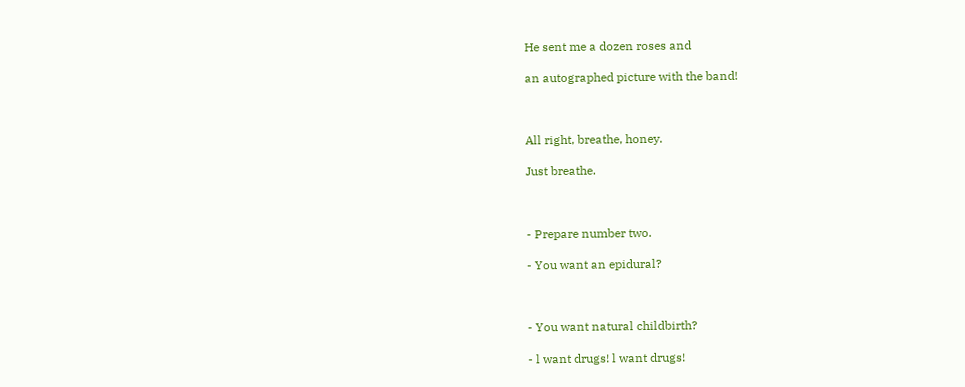He sent me a dozen roses and

an autographed picture with the band!



All right, breathe, honey.

Just breathe.



- Prepare number two.

- You want an epidural?



- You want natural childbirth?

- l want drugs! l want drugs!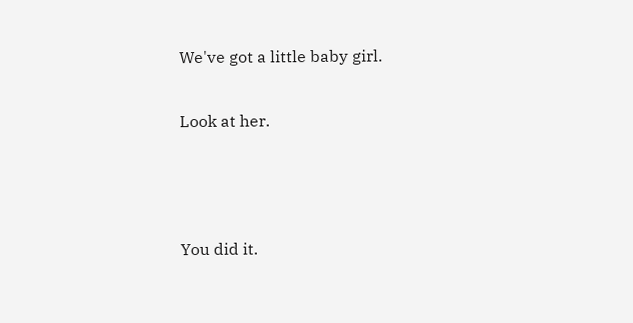We've got a little baby girl.

Look at her.



You did it.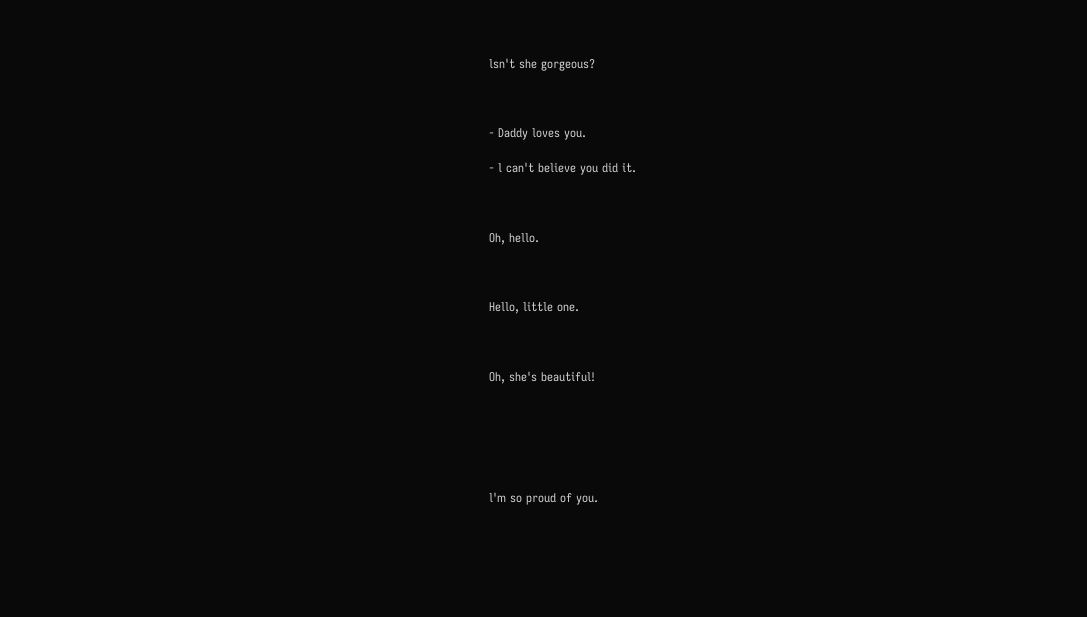lsn't she gorgeous?



- Daddy loves you.

- l can't believe you did it.



Oh, hello.



Hello, little one.



Oh, she's beautiful!






l'm so proud of you.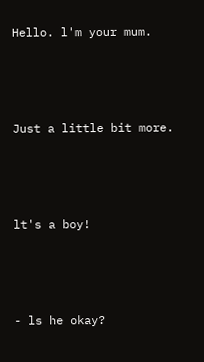Hello. l'm your mum.



Just a little bit more.



lt's a boy!



- ls he okay?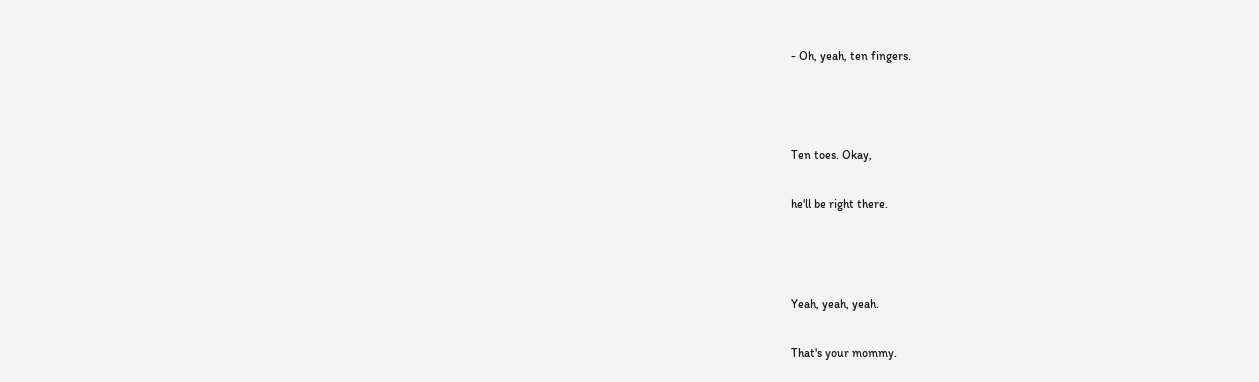- Oh, yeah, ten fingers.



Ten toes. Okay,

he'll be right there.



Yeah, yeah, yeah.

That's your mommy.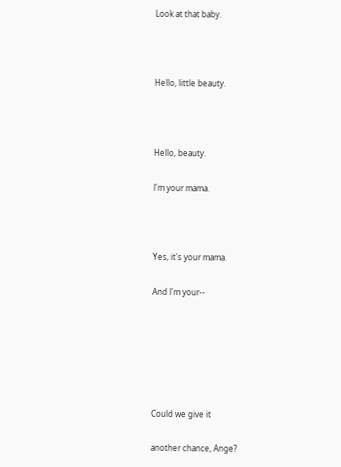Look at that baby.



Hello, little beauty.



Hello, beauty.

l'm your mama.



Yes, it's your mama.

And l'm your--






Could we give it

another chance, Ange?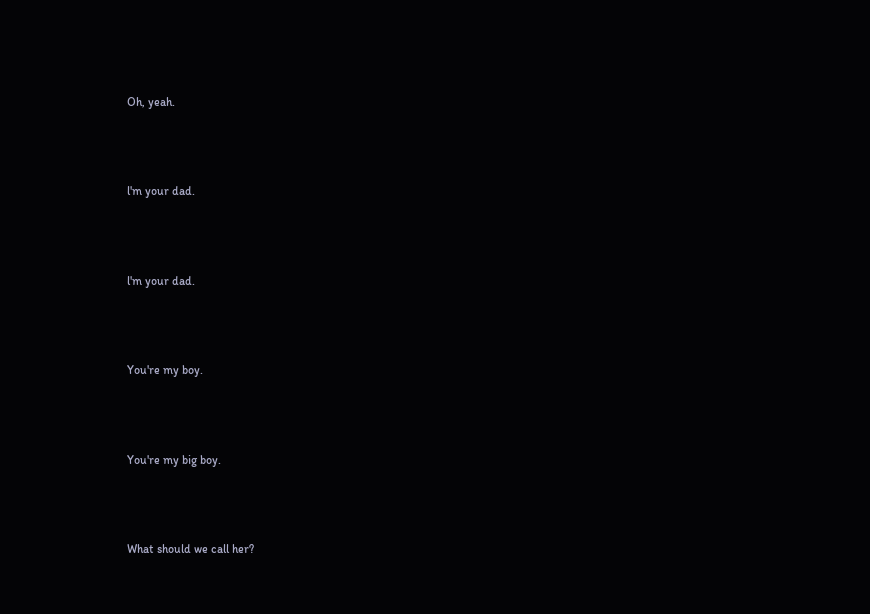Oh, yeah.



l'm your dad.



l'm your dad.



You're my boy.



You're my big boy.



What should we call her?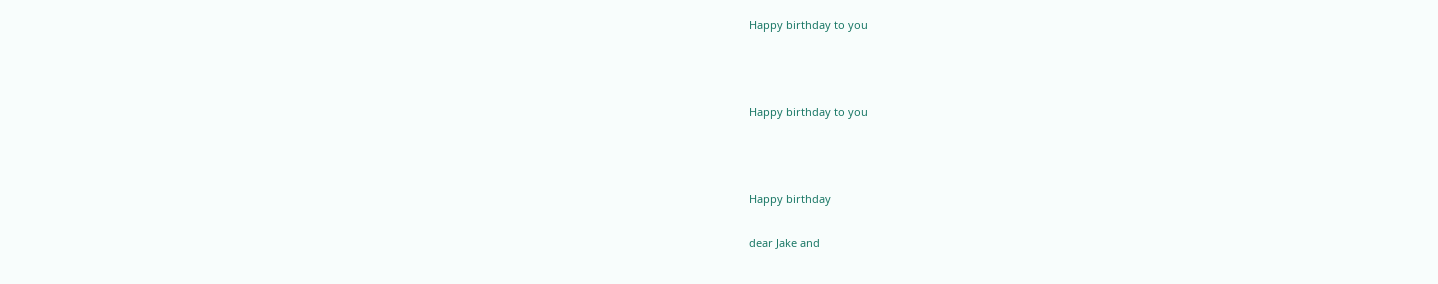Happy birthday to you



Happy birthday to you



Happy birthday

dear Jake and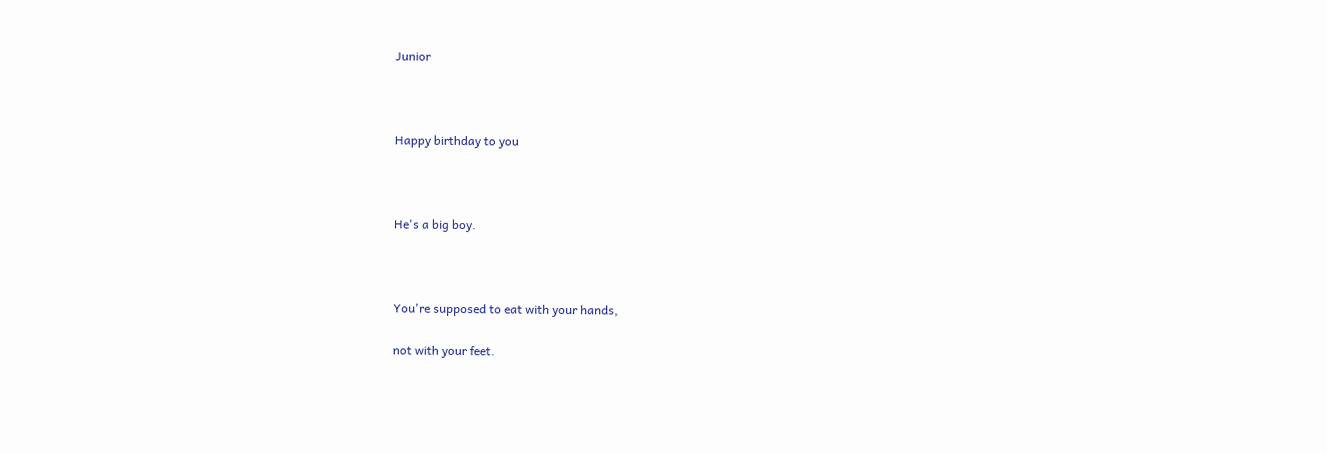Junior



Happy birthday to you



He's a big boy.



You're supposed to eat with your hands,

not with your feet.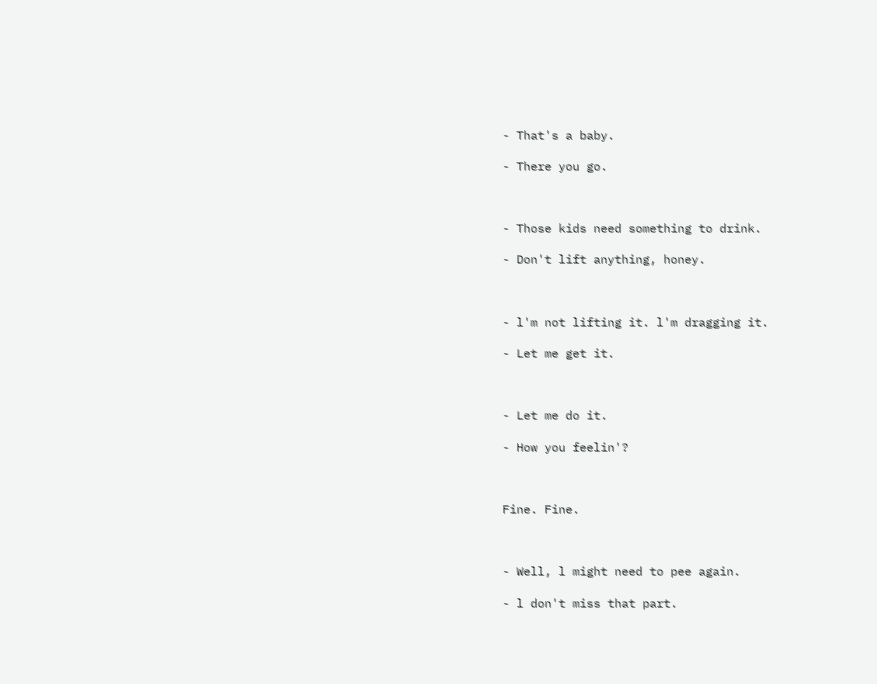- That's a baby.

- There you go.



- Those kids need something to drink.

- Don't lift anything, honey.



- l'm not lifting it. l'm dragging it.

- Let me get it.



- Let me do it.

- How you feelin'?



Fine. Fine.



- Well, l might need to pee again.

- l don't miss that part.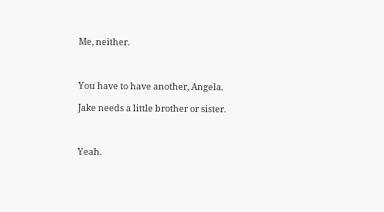Me, neither.



You have to have another, Angela.

Jake needs a little brother or sister.



Yeah.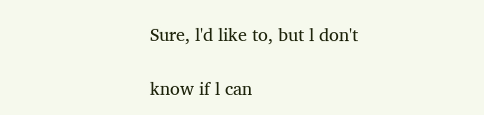Sure, l'd like to, but l don't

know if l can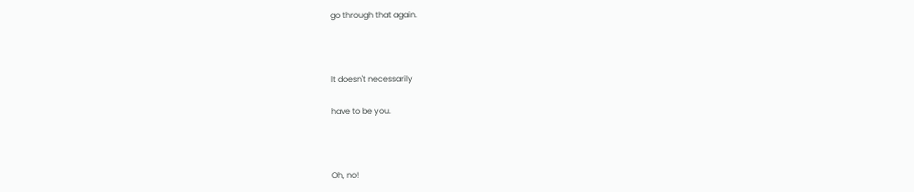go through that again.



lt doesn't necessarily

have to be you.



Oh, no!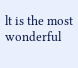lt is the most wonderful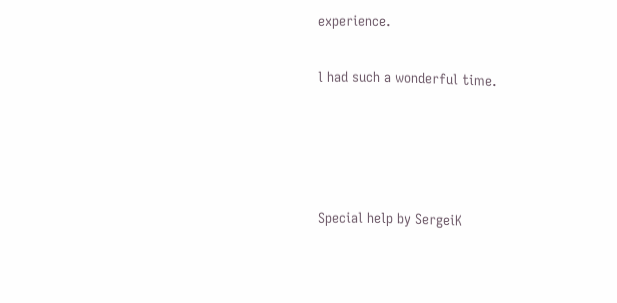experience.

l had such a wonderful time.




Special help by SergeiK